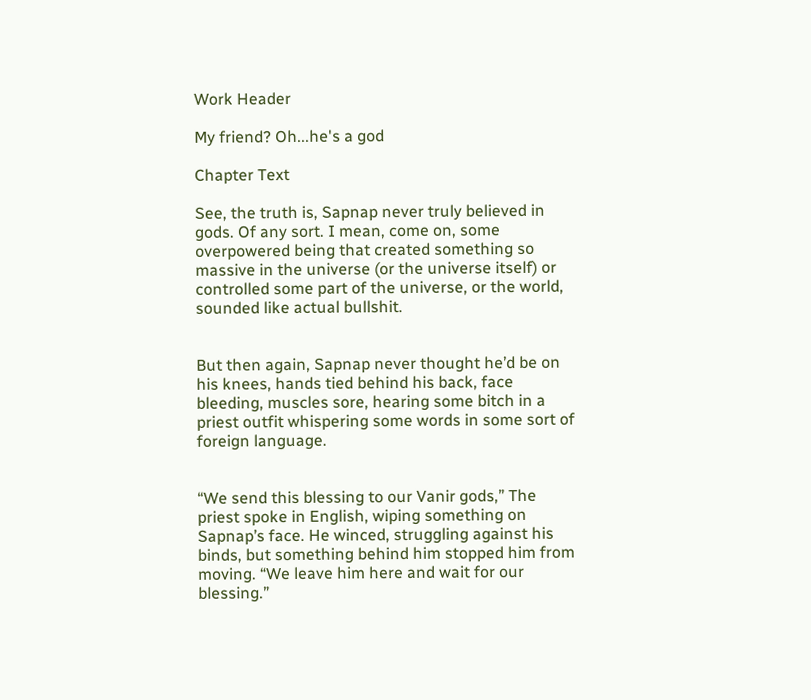Work Header

My friend? Oh...he's a god

Chapter Text

See, the truth is, Sapnap never truly believed in gods. Of any sort. I mean, come on, some overpowered being that created something so massive in the universe (or the universe itself) or controlled some part of the universe, or the world, sounded like actual bullshit.


But then again, Sapnap never thought he’d be on his knees, hands tied behind his back, face bleeding, muscles sore, hearing some bitch in a priest outfit whispering some words in some sort of foreign language.


“We send this blessing to our Vanir gods,” The priest spoke in English, wiping something on Sapnap’s face. He winced, struggling against his binds, but something behind him stopped him from moving. “We leave him here and wait for our blessing.”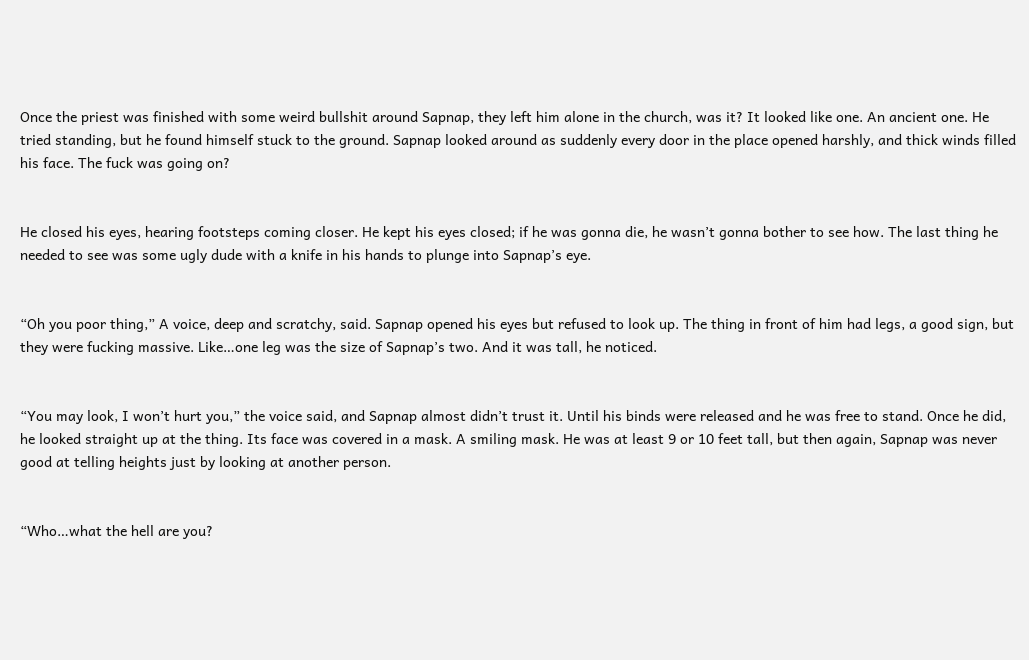Once the priest was finished with some weird bullshit around Sapnap, they left him alone in the church, was it? It looked like one. An ancient one. He tried standing, but he found himself stuck to the ground. Sapnap looked around as suddenly every door in the place opened harshly, and thick winds filled his face. The fuck was going on?


He closed his eyes, hearing footsteps coming closer. He kept his eyes closed; if he was gonna die, he wasn’t gonna bother to see how. The last thing he needed to see was some ugly dude with a knife in his hands to plunge into Sapnap’s eye.


“Oh you poor thing,” A voice, deep and scratchy, said. Sapnap opened his eyes but refused to look up. The thing in front of him had legs, a good sign, but they were fucking massive. Like…one leg was the size of Sapnap’s two. And it was tall, he noticed.


“You may look, I won’t hurt you,” the voice said, and Sapnap almost didn’t trust it. Until his binds were released and he was free to stand. Once he did, he looked straight up at the thing. Its face was covered in a mask. A smiling mask. He was at least 9 or 10 feet tall, but then again, Sapnap was never good at telling heights just by looking at another person.


“Who…what the hell are you?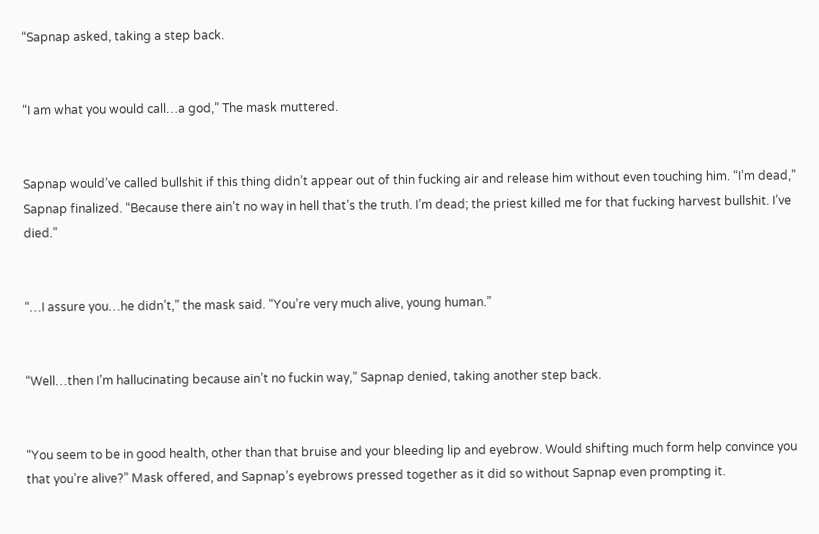“Sapnap asked, taking a step back.


“I am what you would call…a god,” The mask muttered.


Sapnap would’ve called bullshit if this thing didn’t appear out of thin fucking air and release him without even touching him. “I’m dead,” Sapnap finalized. “Because there ain’t no way in hell that’s the truth. I’m dead; the priest killed me for that fucking harvest bullshit. I’ve died.”


“…I assure you…he didn’t,” the mask said. “You’re very much alive, young human.”


“Well…then I’m hallucinating because ain’t no fuckin way,” Sapnap denied, taking another step back.


“You seem to be in good health, other than that bruise and your bleeding lip and eyebrow. Would shifting much form help convince you that you’re alive?” Mask offered, and Sapnap’s eyebrows pressed together as it did so without Sapnap even prompting it.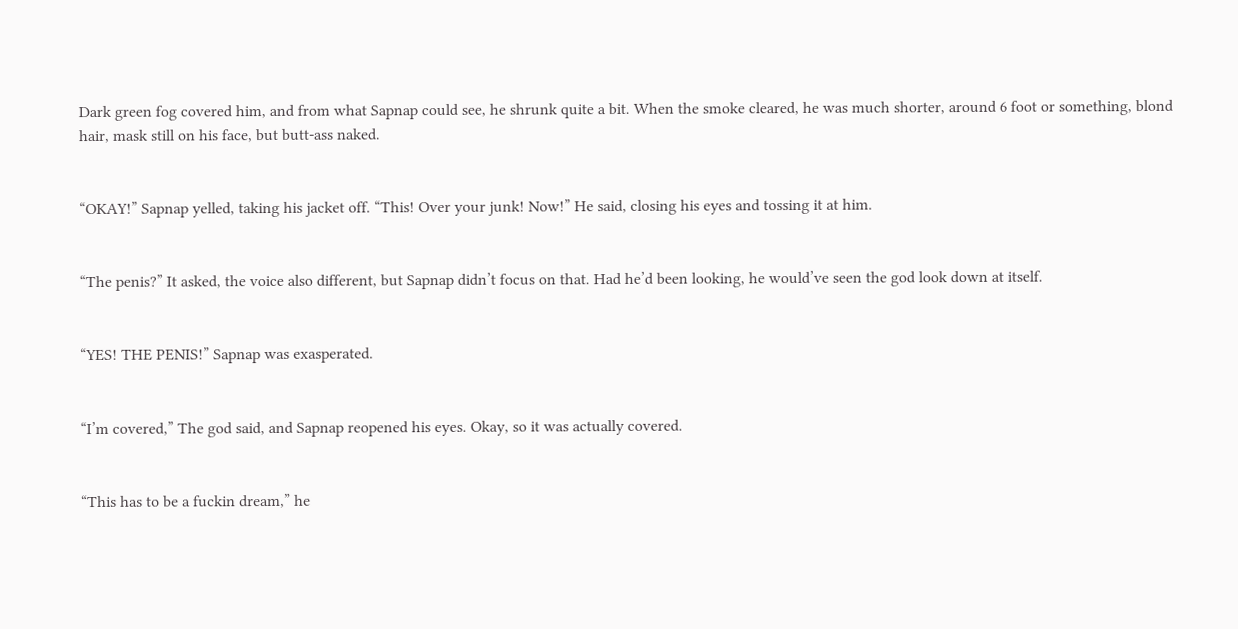Dark green fog covered him, and from what Sapnap could see, he shrunk quite a bit. When the smoke cleared, he was much shorter, around 6 foot or something, blond hair, mask still on his face, but butt-ass naked.


“OKAY!” Sapnap yelled, taking his jacket off. “This! Over your junk! Now!” He said, closing his eyes and tossing it at him.


“The penis?” It asked, the voice also different, but Sapnap didn’t focus on that. Had he’d been looking, he would’ve seen the god look down at itself.


“YES! THE PENIS!” Sapnap was exasperated.


“I’m covered,” The god said, and Sapnap reopened his eyes. Okay, so it was actually covered.


“This has to be a fuckin dream,” he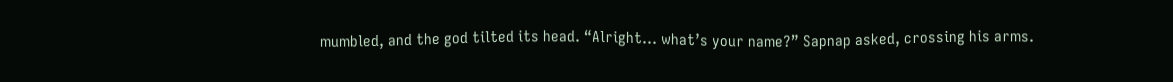mumbled, and the god tilted its head. “Alright… what’s your name?” Sapnap asked, crossing his arms.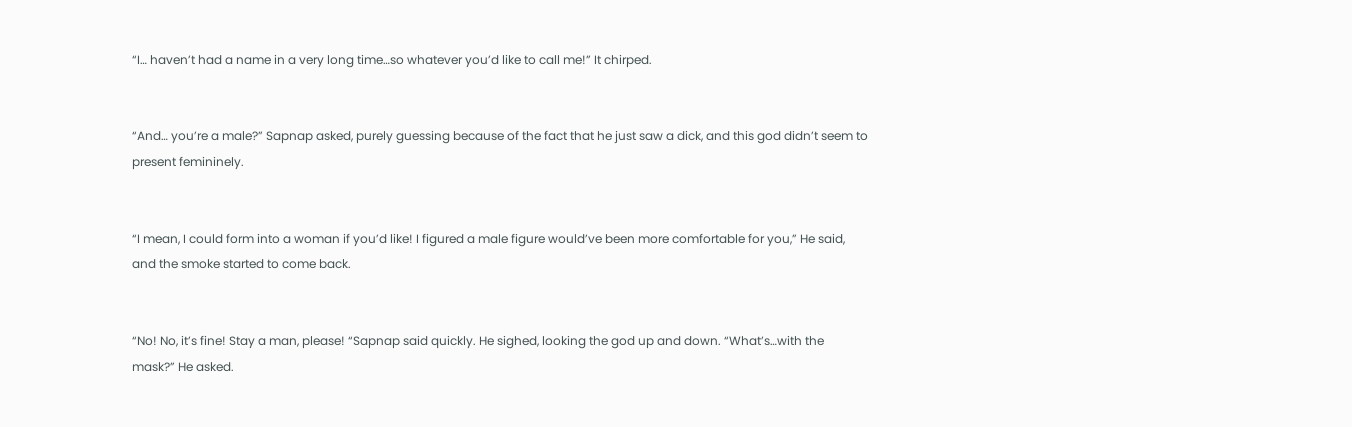“I… haven’t had a name in a very long time…so whatever you’d like to call me!” It chirped.


“And… you’re a male?” Sapnap asked, purely guessing because of the fact that he just saw a dick, and this god didn’t seem to present femininely.


“I mean, I could form into a woman if you’d like! I figured a male figure would’ve been more comfortable for you,” He said, and the smoke started to come back.


“No! No, it’s fine! Stay a man, please! “Sapnap said quickly. He sighed, looking the god up and down. “What’s…with the mask?” He asked.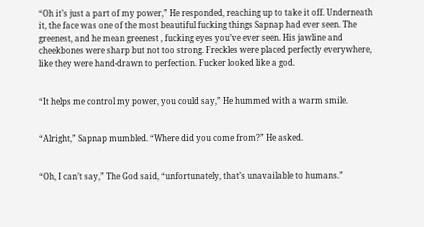“Oh it’s just a part of my power,” He responded, reaching up to take it off. Underneath it, the face was one of the most beautiful fucking things Sapnap had ever seen. The greenest, and he mean greenest , fucking eyes you’ve ever seen. His jawline and cheekbones were sharp but not too strong. Freckles were placed perfectly everywhere, like they were hand-drawn to perfection. Fucker looked like a god.


“It helps me control my power, you could say,” He hummed with a warm smile.


“Alright,” Sapnap mumbled. “Where did you come from?” He asked.


“Oh, I can’t say,” The God said, “unfortunately, that’s unavailable to humans.”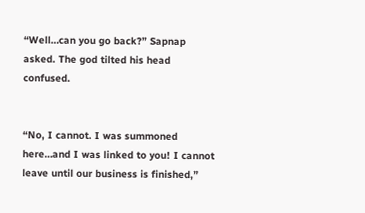“Well…can you go back?” Sapnap asked. The god tilted his head confused.


“No, I cannot. I was summoned here…and I was linked to you! I cannot leave until our business is finished,”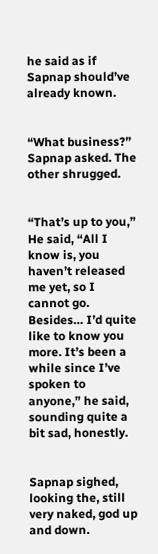he said as if Sapnap should’ve already known.


“What business?” Sapnap asked. The other shrugged.


“That’s up to you,” He said, “All I know is, you haven’t released me yet, so I cannot go. Besides… I’d quite like to know you more. It’s been a while since I’ve spoken to anyone,” he said, sounding quite a bit sad, honestly.


Sapnap sighed, looking the, still very naked, god up and down.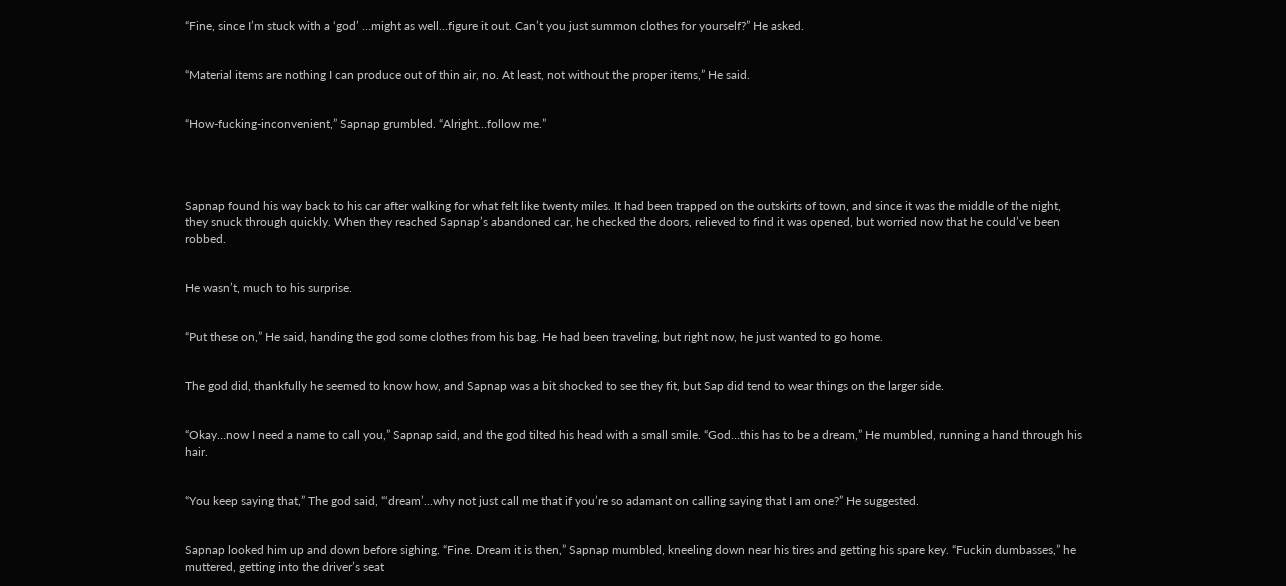“Fine, since I’m stuck with a ‘god’ …might as well…figure it out. Can’t you just summon clothes for yourself?” He asked.


“Material items are nothing I can produce out of thin air, no. At least, not without the proper items,” He said.


“How-fucking-inconvenient,” Sapnap grumbled. “Alright…follow me.”




Sapnap found his way back to his car after walking for what felt like twenty miles. It had been trapped on the outskirts of town, and since it was the middle of the night, they snuck through quickly. When they reached Sapnap’s abandoned car, he checked the doors, relieved to find it was opened, but worried now that he could’ve been robbed.


He wasn’t, much to his surprise.


“Put these on,” He said, handing the god some clothes from his bag. He had been traveling, but right now, he just wanted to go home.


The god did, thankfully he seemed to know how, and Sapnap was a bit shocked to see they fit, but Sap did tend to wear things on the larger side.


“Okay…now I need a name to call you,” Sapnap said, and the god tilted his head with a small smile. “God…this has to be a dream,” He mumbled, running a hand through his hair.


“You keep saying that,” The god said, “‘dream’...why not just call me that if you’re so adamant on calling saying that I am one?” He suggested.


Sapnap looked him up and down before sighing. “Fine. Dream it is then,” Sapnap mumbled, kneeling down near his tires and getting his spare key. “Fuckin dumbasses,” he muttered, getting into the driver’s seat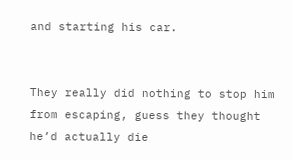and starting his car.


They really did nothing to stop him from escaping, guess they thought he’d actually die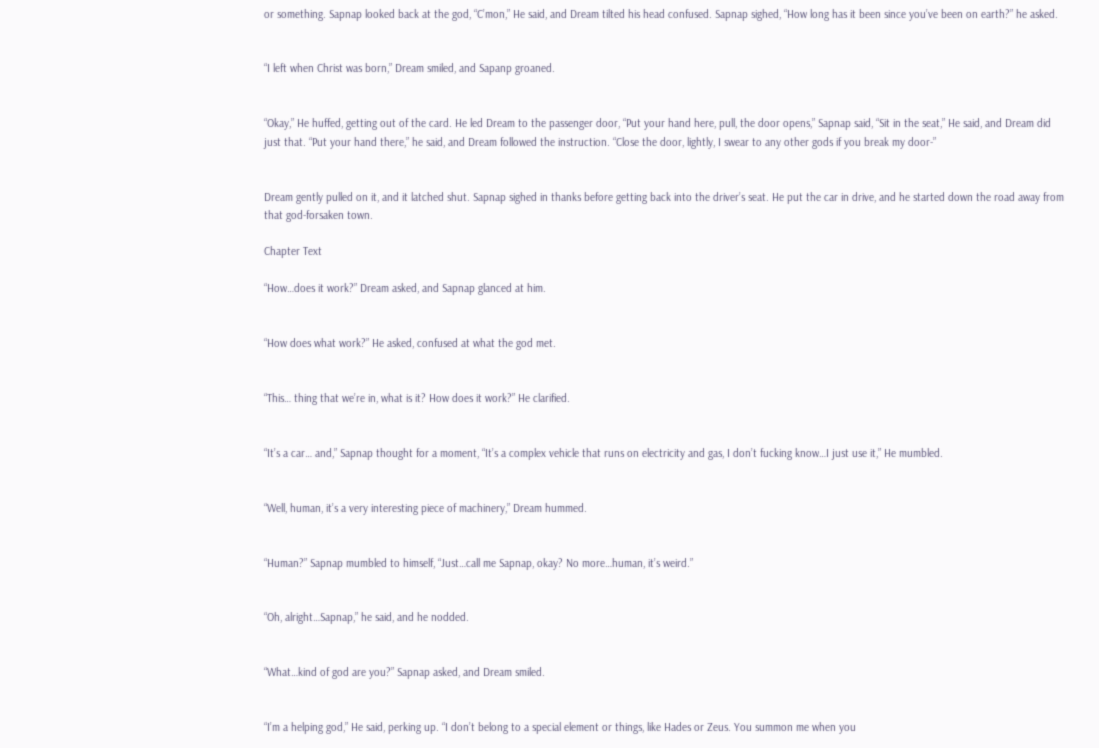or something. Sapnap looked back at the god, “C’mon,” He said, and Dream tilted his head confused. Sapnap sighed, “How long has it been since you’ve been on earth?” he asked.


“I left when Christ was born,” Dream smiled, and Sapanp groaned.


“Okay,” He huffed, getting out of the card. He led Dream to the passenger door, “Put your hand here, pull, the door opens,” Sapnap said, “Sit in the seat,” He said, and Dream did just that. “Put your hand there,” he said, and Dream followed the instruction. “Close the door, lightly, I swear to any other gods if you break my door-”


Dream gently pulled on it, and it latched shut. Sapnap sighed in thanks before getting back into the driver’s seat. He put the car in drive, and he started down the road away from that god-forsaken town.

Chapter Text

“How…does it work?” Dream asked, and Sapnap glanced at him.


“How does what work?” He asked, confused at what the god met.


“This… thing that we’re in, what is it? How does it work?” He clarified.


“It’s a car… and,” Sapnap thought for a moment, “It’s a complex vehicle that runs on electricity and gas, I don’t fucking know…I just use it,” He mumbled.


“Well, human, it’s a very interesting piece of machinery,” Dream hummed.


“Human?” Sapnap mumbled to himself, “Just…call me Sapnap, okay? No more…human, it’s weird.”


“Oh, alright…Sapnap,” he said, and he nodded.


“What…kind of god are you?” Sapnap asked, and Dream smiled.


“I’m a helping god,” He said, perking up. “I don’t belong to a special element or things, like Hades or Zeus. You summon me when you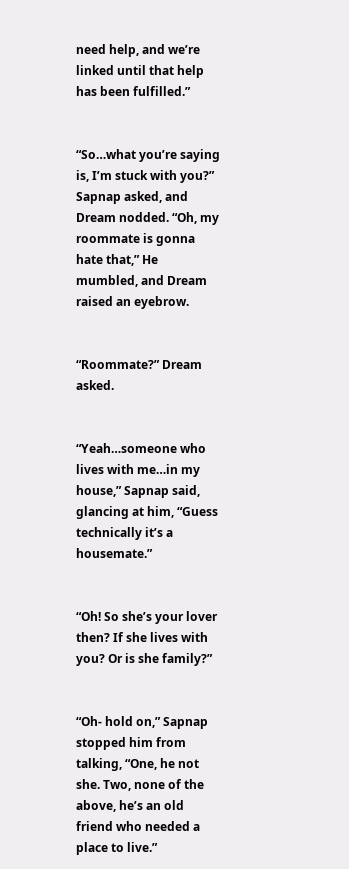need help, and we’re linked until that help has been fulfilled.”


“So…what you’re saying is, I’m stuck with you?” Sapnap asked, and Dream nodded. “Oh, my roommate is gonna hate that,” He mumbled, and Dream raised an eyebrow.


“Roommate?” Dream asked.


“Yeah…someone who lives with me…in my house,” Sapnap said, glancing at him, “Guess technically it’s a housemate.”


“Oh! So she’s your lover then? If she lives with you? Or is she family?”


“Oh- hold on,” Sapnap stopped him from talking, “One, he not she. Two, none of the above, he’s an old friend who needed a place to live.”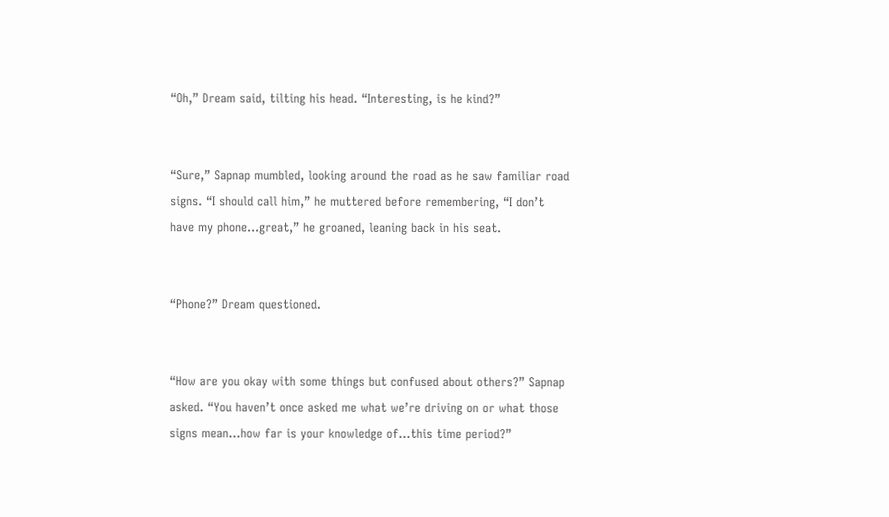“Oh,” Dream said, tilting his head. “Interesting, is he kind?”


“Sure,” Sapnap mumbled, looking around the road as he saw familiar road signs. “I should call him,” he muttered before remembering, “I don’t have my phone…great,” he groaned, leaning back in his seat.


“Phone?” Dream questioned.


“How are you okay with some things but confused about others?” Sapnap asked. “You haven’t once asked me what we’re driving on or what those signs mean…how far is your knowledge of…this time period?”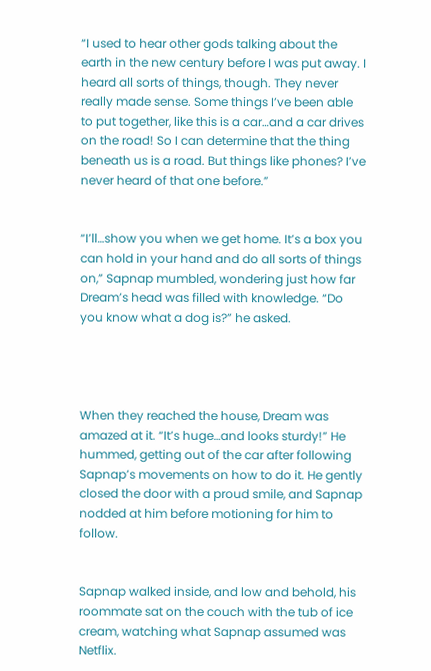“I used to hear other gods talking about the earth in the new century before I was put away. I heard all sorts of things, though. They never really made sense. Some things I’ve been able to put together, like this is a car…and a car drives on the road! So I can determine that the thing beneath us is a road. But things like phones? I’ve never heard of that one before.”


“I’ll…show you when we get home. It’s a box you can hold in your hand and do all sorts of things on,” Sapnap mumbled, wondering just how far Dream’s head was filled with knowledge. “Do you know what a dog is?” he asked.




When they reached the house, Dream was amazed at it. “It’s huge…and looks sturdy!” He hummed, getting out of the car after following Sapnap’s movements on how to do it. He gently closed the door with a proud smile, and Sapnap nodded at him before motioning for him to follow.


Sapnap walked inside, and low and behold, his roommate sat on the couch with the tub of ice cream, watching what Sapnap assumed was Netflix.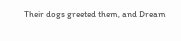Their dogs greeted them, and Dream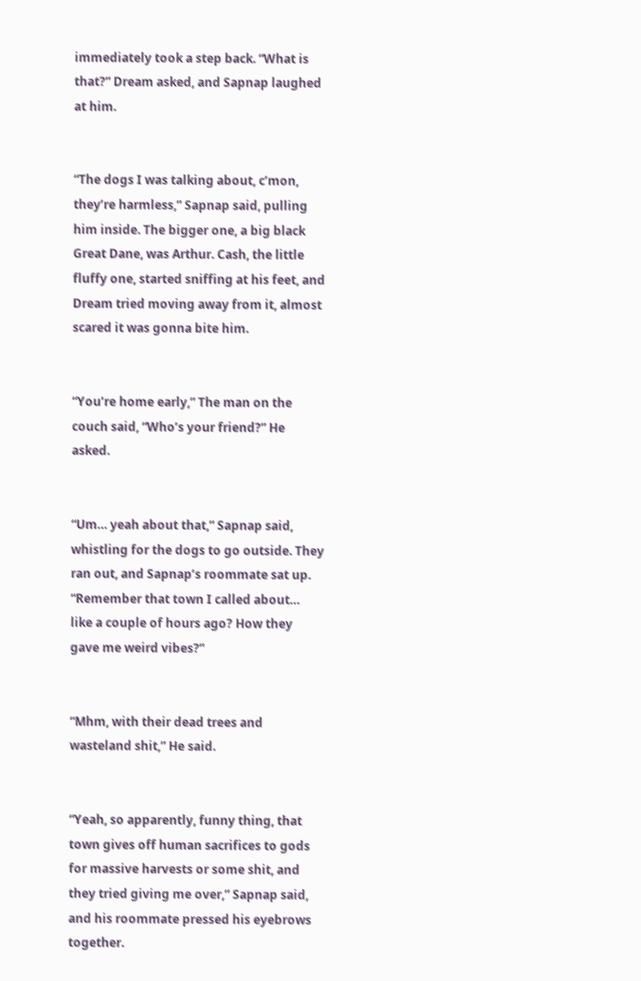immediately took a step back. “What is that?” Dream asked, and Sapnap laughed at him.


“The dogs I was talking about, c’mon, they’re harmless,” Sapnap said, pulling him inside. The bigger one, a big black Great Dane, was Arthur. Cash, the little fluffy one, started sniffing at his feet, and Dream tried moving away from it, almost scared it was gonna bite him.


“You’re home early,” The man on the couch said, “Who’s your friend?” He asked.


“Um… yeah about that,” Sapnap said, whistling for the dogs to go outside. They ran out, and Sapnap’s roommate sat up. “Remember that town I called about… like a couple of hours ago? How they gave me weird vibes?”


“Mhm, with their dead trees and wasteland shit,” He said.


“Yeah, so apparently, funny thing, that town gives off human sacrifices to gods for massive harvests or some shit, and they tried giving me over,” Sapnap said, and his roommate pressed his eyebrows together.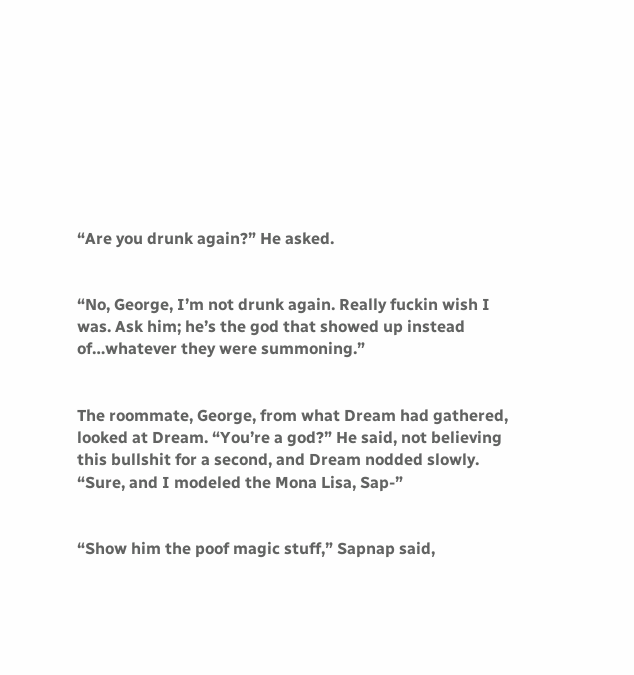“Are you drunk again?” He asked.


“No, George, I’m not drunk again. Really fuckin wish I was. Ask him; he’s the god that showed up instead of…whatever they were summoning.”


The roommate, George, from what Dream had gathered, looked at Dream. “You’re a god?” He said, not believing this bullshit for a second, and Dream nodded slowly. “Sure, and I modeled the Mona Lisa, Sap-”


“Show him the poof magic stuff,” Sapnap said,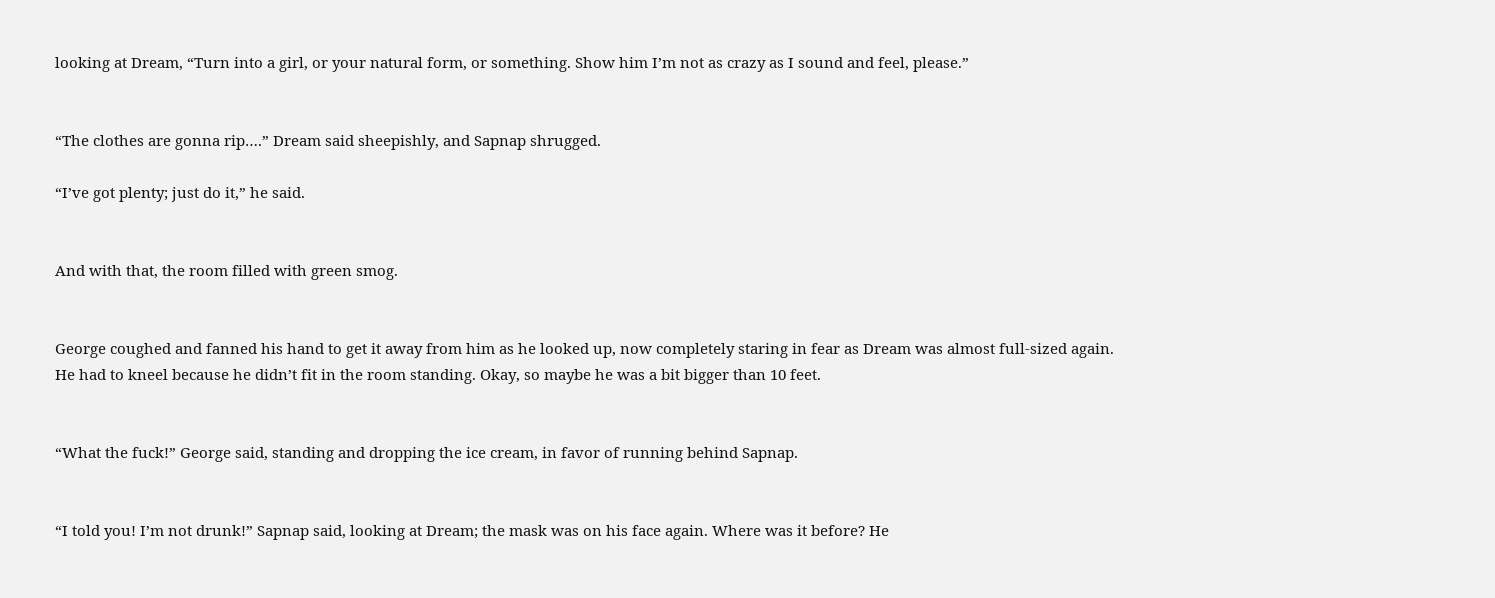looking at Dream, “Turn into a girl, or your natural form, or something. Show him I’m not as crazy as I sound and feel, please.”


“The clothes are gonna rip….” Dream said sheepishly, and Sapnap shrugged.

“I’ve got plenty; just do it,” he said.


And with that, the room filled with green smog.


George coughed and fanned his hand to get it away from him as he looked up, now completely staring in fear as Dream was almost full-sized again. He had to kneel because he didn’t fit in the room standing. Okay, so maybe he was a bit bigger than 10 feet.


“What the fuck!” George said, standing and dropping the ice cream, in favor of running behind Sapnap.


“I told you! I’m not drunk!” Sapnap said, looking at Dream; the mask was on his face again. Where was it before? He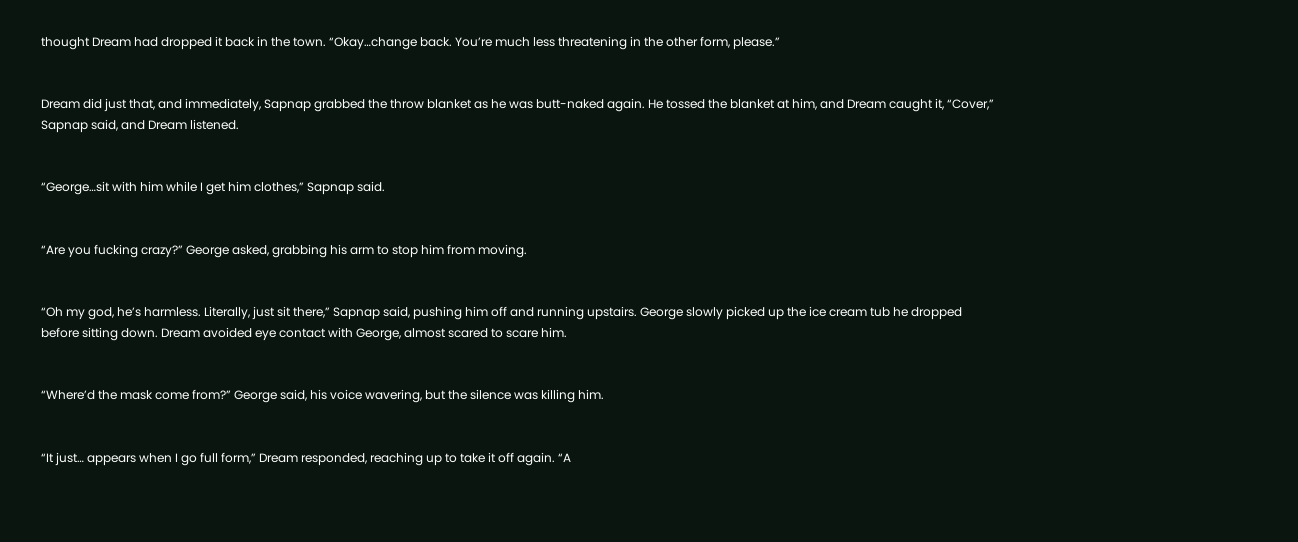thought Dream had dropped it back in the town. “Okay…change back. You’re much less threatening in the other form, please.”


Dream did just that, and immediately, Sapnap grabbed the throw blanket as he was butt-naked again. He tossed the blanket at him, and Dream caught it, “Cover,” Sapnap said, and Dream listened.


“George…sit with him while I get him clothes,” Sapnap said.


“Are you fucking crazy?” George asked, grabbing his arm to stop him from moving.


“Oh my god, he’s harmless. Literally, just sit there,” Sapnap said, pushing him off and running upstairs. George slowly picked up the ice cream tub he dropped before sitting down. Dream avoided eye contact with George, almost scared to scare him.


“Where’d the mask come from?” George said, his voice wavering, but the silence was killing him.


“It just… appears when I go full form,” Dream responded, reaching up to take it off again. “A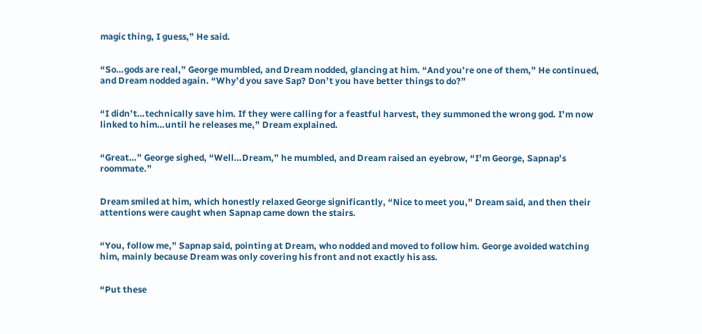magic thing, I guess,” He said.


“So…gods are real,” George mumbled, and Dream nodded, glancing at him. “And you’re one of them,” He continued, and Dream nodded again. “Why’d you save Sap? Don’t you have better things to do?”


“I didn’t…technically save him. If they were calling for a feastful harvest, they summoned the wrong god. I’m now linked to him…until he releases me,” Dream explained.


“Great…” George sighed, “Well…Dream,” he mumbled, and Dream raised an eyebrow, “I’m George, Sapnap’s roommate.”


Dream smiled at him, which honestly relaxed George significantly, “Nice to meet you,” Dream said, and then their attentions were caught when Sapnap came down the stairs.


“You, follow me,” Sapnap said, pointing at Dream, who nodded and moved to follow him. George avoided watching him, mainly because Dream was only covering his front and not exactly his ass.


“Put these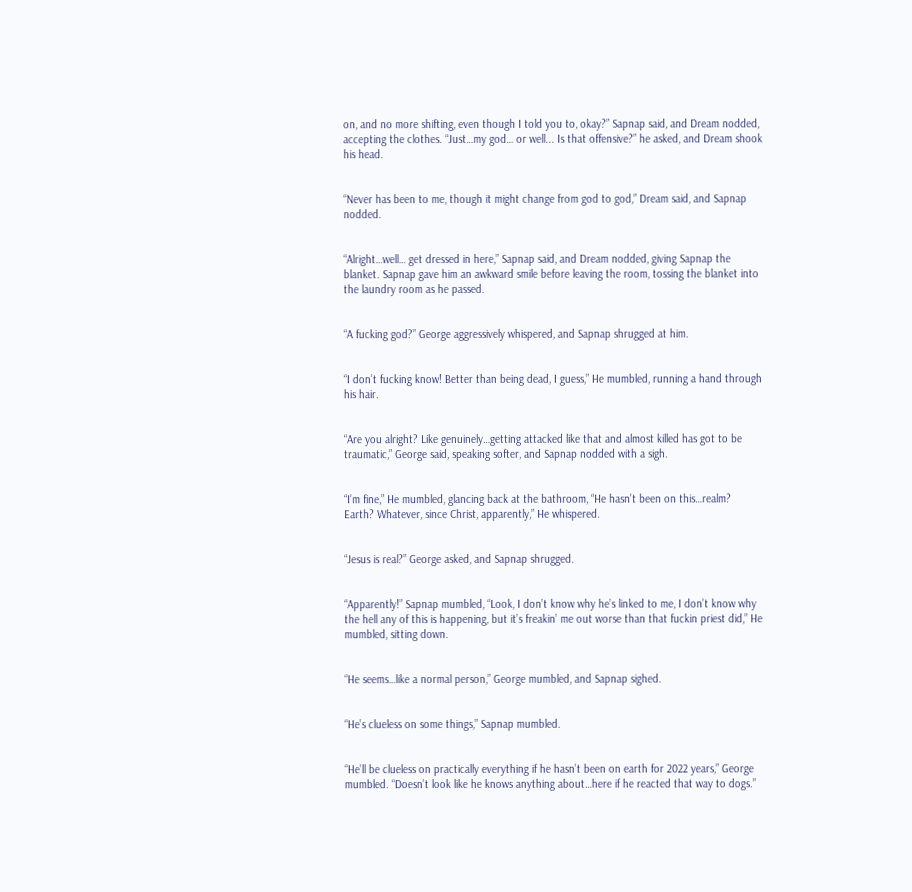on, and no more shifting, even though I told you to, okay?” Sapnap said, and Dream nodded, accepting the clothes. “Just…my god… or well... Is that offensive?” he asked, and Dream shook his head.


“Never has been to me, though it might change from god to god,” Dream said, and Sapnap nodded.


“Alright…well… get dressed in here,” Sapnap said, and Dream nodded, giving Sapnap the blanket. Sapnap gave him an awkward smile before leaving the room, tossing the blanket into the laundry room as he passed.


“A fucking god?” George aggressively whispered, and Sapnap shrugged at him.


“I don’t fucking know! Better than being dead, I guess,” He mumbled, running a hand through his hair.


“Are you alright? Like genuinely…getting attacked like that and almost killed has got to be traumatic,” George said, speaking softer, and Sapnap nodded with a sigh.


“I’m fine,” He mumbled, glancing back at the bathroom, “He hasn’t been on this…realm? Earth? Whatever, since Christ, apparently,” He whispered.


“Jesus is real?” George asked, and Sapnap shrugged.


“Apparently!” Sapnap mumbled, “Look, I don’t know why he’s linked to me, I don’t know why the hell any of this is happening, but it’s freakin’ me out worse than that fuckin priest did,” He mumbled, sitting down.


“He seems…like a normal person,” George mumbled, and Sapnap sighed.


“He’s clueless on some things,” Sapnap mumbled.


“He’ll be clueless on practically everything if he hasn’t been on earth for 2022 years,” George mumbled. “Doesn’t look like he knows anything about…here if he reacted that way to dogs.”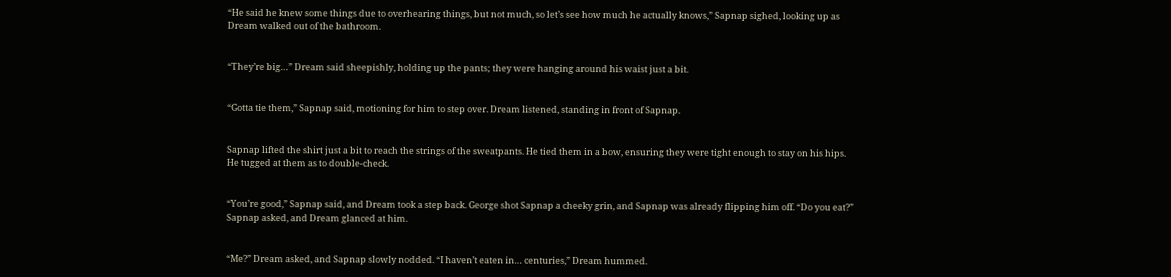“He said he knew some things due to overhearing things, but not much, so let’s see how much he actually knows,” Sapnap sighed, looking up as Dream walked out of the bathroom.


“They’re big…” Dream said sheepishly, holding up the pants; they were hanging around his waist just a bit.


“Gotta tie them,” Sapnap said, motioning for him to step over. Dream listened, standing in front of Sapnap.


Sapnap lifted the shirt just a bit to reach the strings of the sweatpants. He tied them in a bow, ensuring they were tight enough to stay on his hips. He tugged at them as to double-check.


“You’re good,” Sapnap said, and Dream took a step back. George shot Sapnap a cheeky grin, and Sapnap was already flipping him off. “Do you eat?” Sapnap asked, and Dream glanced at him.


“Me?” Dream asked, and Sapnap slowly nodded. “I haven’t eaten in… centuries,” Dream hummed.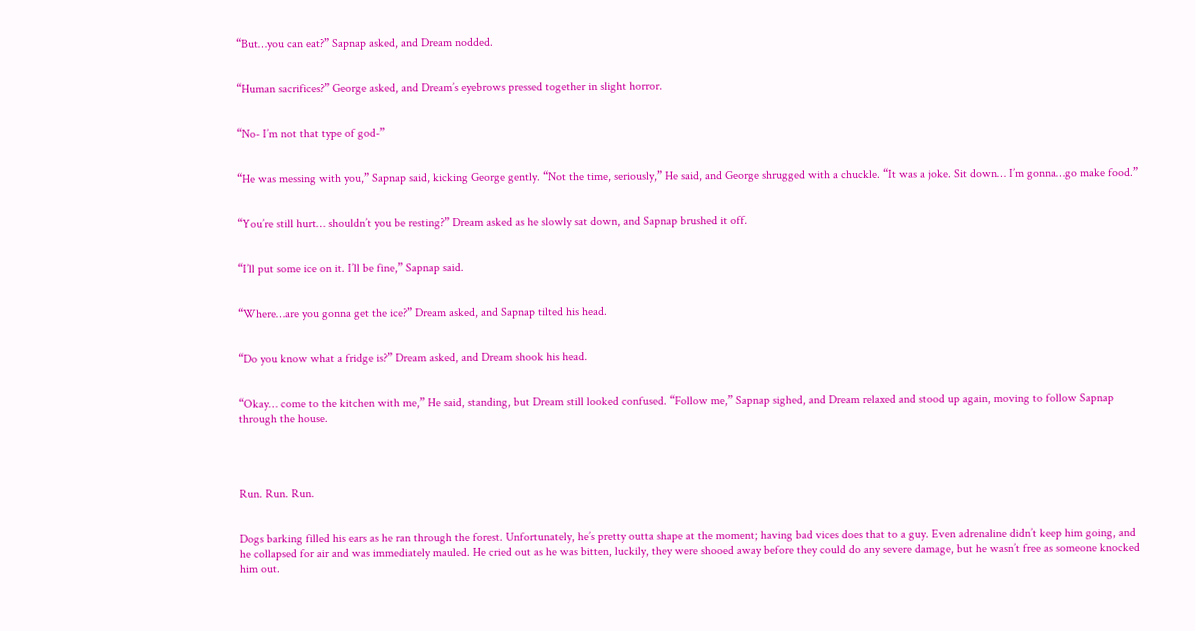“But…you can eat?” Sapnap asked, and Dream nodded.


“Human sacrifices?” George asked, and Dream’s eyebrows pressed together in slight horror.


“No- I’m not that type of god-”


“He was messing with you,” Sapnap said, kicking George gently. “Not the time, seriously,” He said, and George shrugged with a chuckle. “It was a joke. Sit down… I’m gonna…go make food.”


“You’re still hurt… shouldn’t you be resting?” Dream asked as he slowly sat down, and Sapnap brushed it off.


“I’ll put some ice on it. I’ll be fine,” Sapnap said.


“Where…are you gonna get the ice?” Dream asked, and Sapnap tilted his head.


“Do you know what a fridge is?” Dream asked, and Dream shook his head.


“Okay… come to the kitchen with me,” He said, standing, but Dream still looked confused. “Follow me,” Sapnap sighed, and Dream relaxed and stood up again, moving to follow Sapnap through the house.




Run. Run. Run.


Dogs barking filled his ears as he ran through the forest. Unfortunately, he’s pretty outta shape at the moment; having bad vices does that to a guy. Even adrenaline didn’t keep him going, and he collapsed for air and was immediately mauled. He cried out as he was bitten, luckily, they were shooed away before they could do any severe damage, but he wasn’t free as someone knocked him out.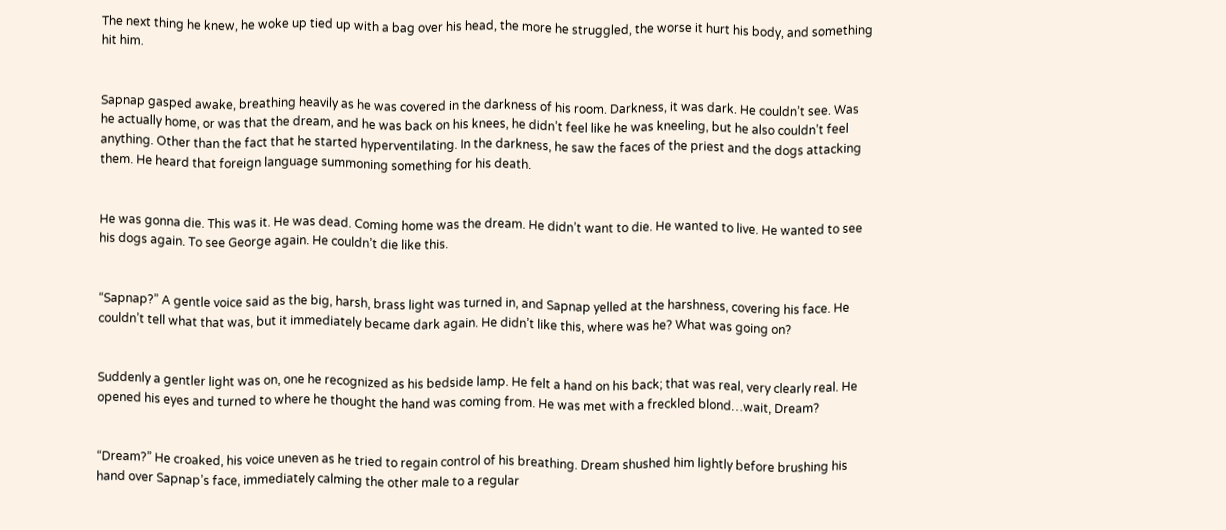The next thing he knew, he woke up tied up with a bag over his head, the more he struggled, the worse it hurt his body, and something hit him.


Sapnap gasped awake, breathing heavily as he was covered in the darkness of his room. Darkness, it was dark. He couldn’t see. Was he actually home, or was that the dream, and he was back on his knees, he didn’t feel like he was kneeling, but he also couldn’t feel anything. Other than the fact that he started hyperventilating. In the darkness, he saw the faces of the priest and the dogs attacking them. He heard that foreign language summoning something for his death.


He was gonna die. This was it. He was dead. Coming home was the dream. He didn’t want to die. He wanted to live. He wanted to see his dogs again. To see George again. He couldn’t die like this.


“Sapnap?” A gentle voice said as the big, harsh, brass light was turned in, and Sapnap yelled at the harshness, covering his face. He couldn’t tell what that was, but it immediately became dark again. He didn’t like this, where was he? What was going on?


Suddenly a gentler light was on, one he recognized as his bedside lamp. He felt a hand on his back; that was real, very clearly real. He opened his eyes and turned to where he thought the hand was coming from. He was met with a freckled blond…wait, Dream?


“Dream?” He croaked, his voice uneven as he tried to regain control of his breathing. Dream shushed him lightly before brushing his hand over Sapnap’s face, immediately calming the other male to a regular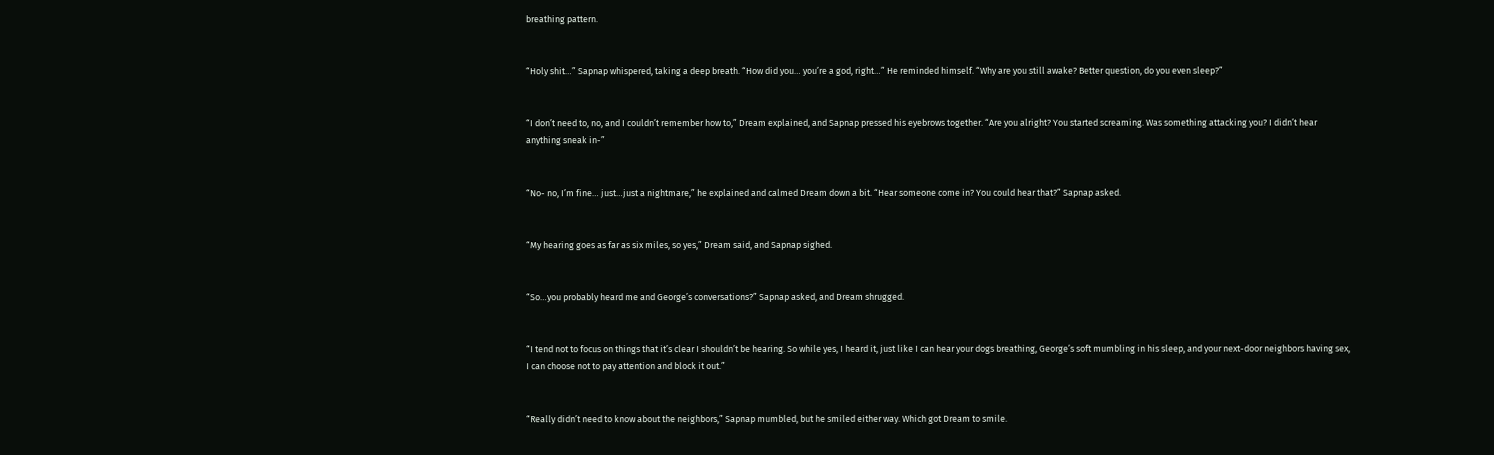breathing pattern.


“Holy shit…” Sapnap whispered, taking a deep breath. “How did you… you’re a god, right…” He reminded himself. “Why are you still awake? Better question, do you even sleep?”


“I don’t need to, no, and I couldn’t remember how to,” Dream explained, and Sapnap pressed his eyebrows together. “Are you alright? You started screaming. Was something attacking you? I didn’t hear anything sneak in-”


“No- no, I’m fine… just…just a nightmare,” he explained and calmed Dream down a bit. “Hear someone come in? You could hear that?” Sapnap asked.


“My hearing goes as far as six miles, so yes,” Dream said, and Sapnap sighed.


“So…you probably heard me and George’s conversations?” Sapnap asked, and Dream shrugged.


“I tend not to focus on things that it’s clear I shouldn’t be hearing. So while yes, I heard it, just like I can hear your dogs breathing, George’s soft mumbling in his sleep, and your next-door neighbors having sex, I can choose not to pay attention and block it out.”


“Really didn’t need to know about the neighbors,” Sapnap mumbled, but he smiled either way. Which got Dream to smile.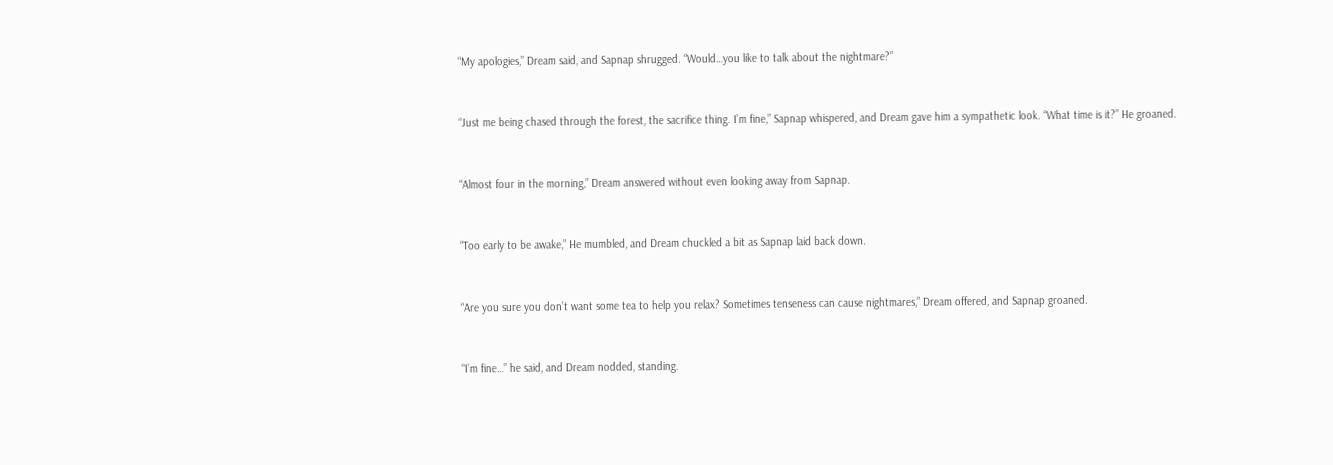“My apologies,” Dream said, and Sapnap shrugged. “Would…you like to talk about the nightmare?”


“Just me being chased through the forest, the sacrifice thing. I’m fine,” Sapnap whispered, and Dream gave him a sympathetic look. “What time is it?” He groaned.


“Almost four in the morning,” Dream answered without even looking away from Sapnap.


“Too early to be awake,” He mumbled, and Dream chuckled a bit as Sapnap laid back down.


“Are you sure you don’t want some tea to help you relax? Sometimes tenseness can cause nightmares,” Dream offered, and Sapnap groaned.


“I’m fine…” he said, and Dream nodded, standing.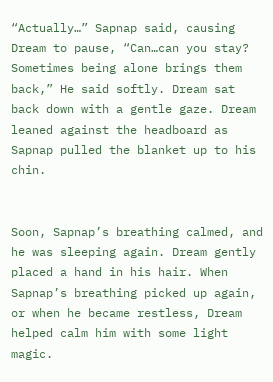“Actually…” Sapnap said, causing Dream to pause, “Can…can you stay? Sometimes being alone brings them back,” He said softly. Dream sat back down with a gentle gaze. Dream leaned against the headboard as Sapnap pulled the blanket up to his chin.


Soon, Sapnap’s breathing calmed, and he was sleeping again. Dream gently placed a hand in his hair. When Sapnap’s breathing picked up again, or when he became restless, Dream helped calm him with some light magic.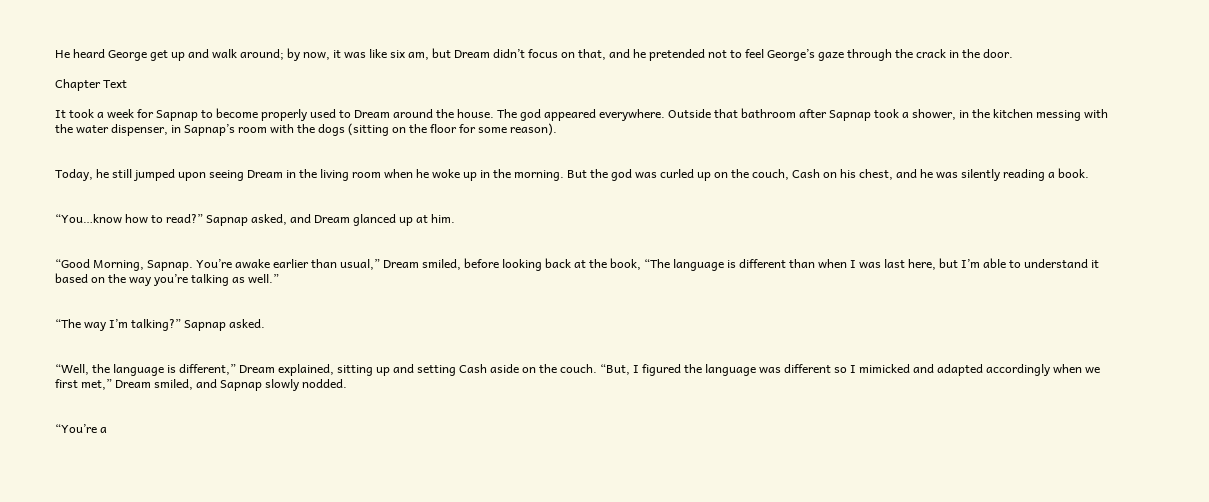He heard George get up and walk around; by now, it was like six am, but Dream didn’t focus on that, and he pretended not to feel George’s gaze through the crack in the door.

Chapter Text

It took a week for Sapnap to become properly used to Dream around the house. The god appeared everywhere. Outside that bathroom after Sapnap took a shower, in the kitchen messing with the water dispenser, in Sapnap’s room with the dogs (sitting on the floor for some reason).


Today, he still jumped upon seeing Dream in the living room when he woke up in the morning. But the god was curled up on the couch, Cash on his chest, and he was silently reading a book.


“You…know how to read?” Sapnap asked, and Dream glanced up at him.


“Good Morning, Sapnap. You’re awake earlier than usual,” Dream smiled, before looking back at the book, “The language is different than when I was last here, but I’m able to understand it based on the way you’re talking as well.”


“The way I’m talking?” Sapnap asked.


“Well, the language is different,” Dream explained, sitting up and setting Cash aside on the couch. “But, I figured the language was different so I mimicked and adapted accordingly when we first met,” Dream smiled, and Sapnap slowly nodded.


“You’re a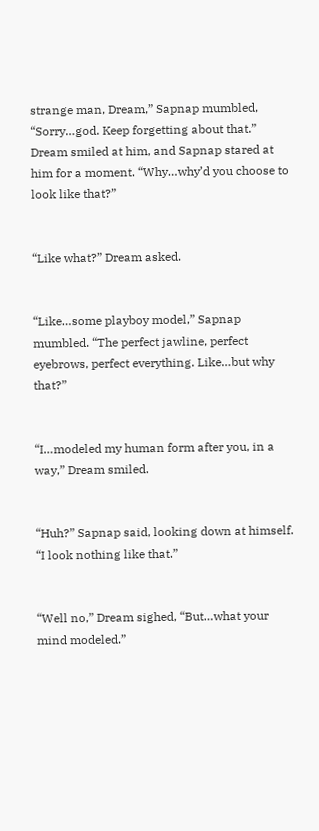strange man, Dream,” Sapnap mumbled, “Sorry…god. Keep forgetting about that.” Dream smiled at him, and Sapnap stared at him for a moment. “Why…why’d you choose to look like that?”


“Like what?” Dream asked.


“Like…some playboy model,” Sapnap mumbled. “The perfect jawline, perfect eyebrows, perfect everything. Like…but why that?”


“I…modeled my human form after you, in a way,” Dream smiled.


“Huh?” Sapnap said, looking down at himself. “I look nothing like that.”


“Well no,” Dream sighed, “But…what your mind modeled.”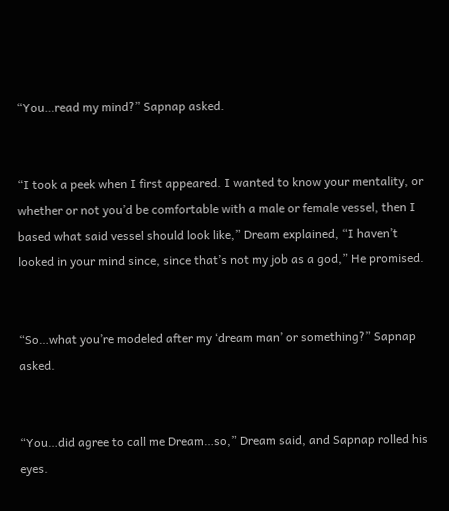“You…read my mind?” Sapnap asked.


“I took a peek when I first appeared. I wanted to know your mentality, or whether or not you’d be comfortable with a male or female vessel, then I based what said vessel should look like,” Dream explained, “I haven’t looked in your mind since, since that’s not my job as a god,” He promised.


“So…what you’re modeled after my ‘dream man’ or something?” Sapnap asked.


“You…did agree to call me Dream…so,” Dream said, and Sapnap rolled his eyes.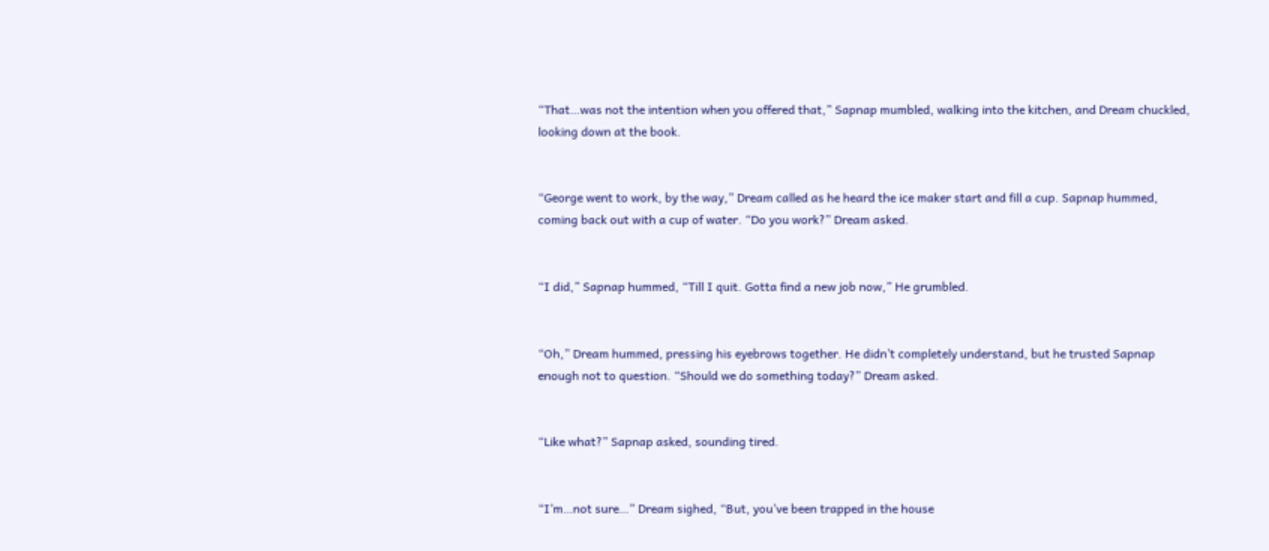“That…was not the intention when you offered that,” Sapnap mumbled, walking into the kitchen, and Dream chuckled, looking down at the book.


“George went to work, by the way,” Dream called as he heard the ice maker start and fill a cup. Sapnap hummed, coming back out with a cup of water. “Do you work?” Dream asked.


“I did,” Sapnap hummed, “Till I quit. Gotta find a new job now,” He grumbled.


“Oh,” Dream hummed, pressing his eyebrows together. He didn’t completely understand, but he trusted Sapnap enough not to question. “Should we do something today?” Dream asked.


“Like what?” Sapnap asked, sounding tired.


“I’m…not sure…” Dream sighed, “But, you’ve been trapped in the house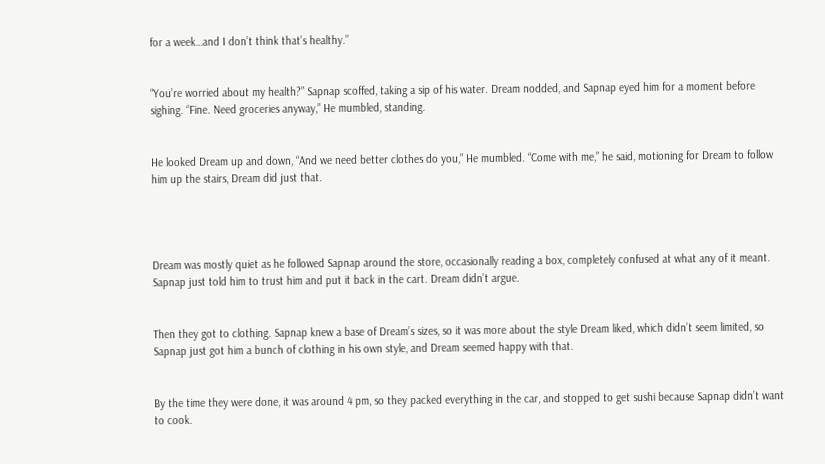for a week…and I don’t think that’s healthy.”


“You’re worried about my health?” Sapnap scoffed, taking a sip of his water. Dream nodded, and Sapnap eyed him for a moment before sighing. “Fine. Need groceries anyway,” He mumbled, standing.


He looked Dream up and down, “And we need better clothes do you,” He mumbled. “Come with me,” he said, motioning for Dream to follow him up the stairs, Dream did just that.




Dream was mostly quiet as he followed Sapnap around the store, occasionally reading a box, completely confused at what any of it meant. Sapnap just told him to trust him and put it back in the cart. Dream didn’t argue.


Then they got to clothing. Sapnap knew a base of Dream’s sizes, so it was more about the style Dream liked, which didn’t seem limited, so Sapnap just got him a bunch of clothing in his own style, and Dream seemed happy with that.


By the time they were done, it was around 4 pm, so they packed everything in the car, and stopped to get sushi because Sapnap didn’t want to cook.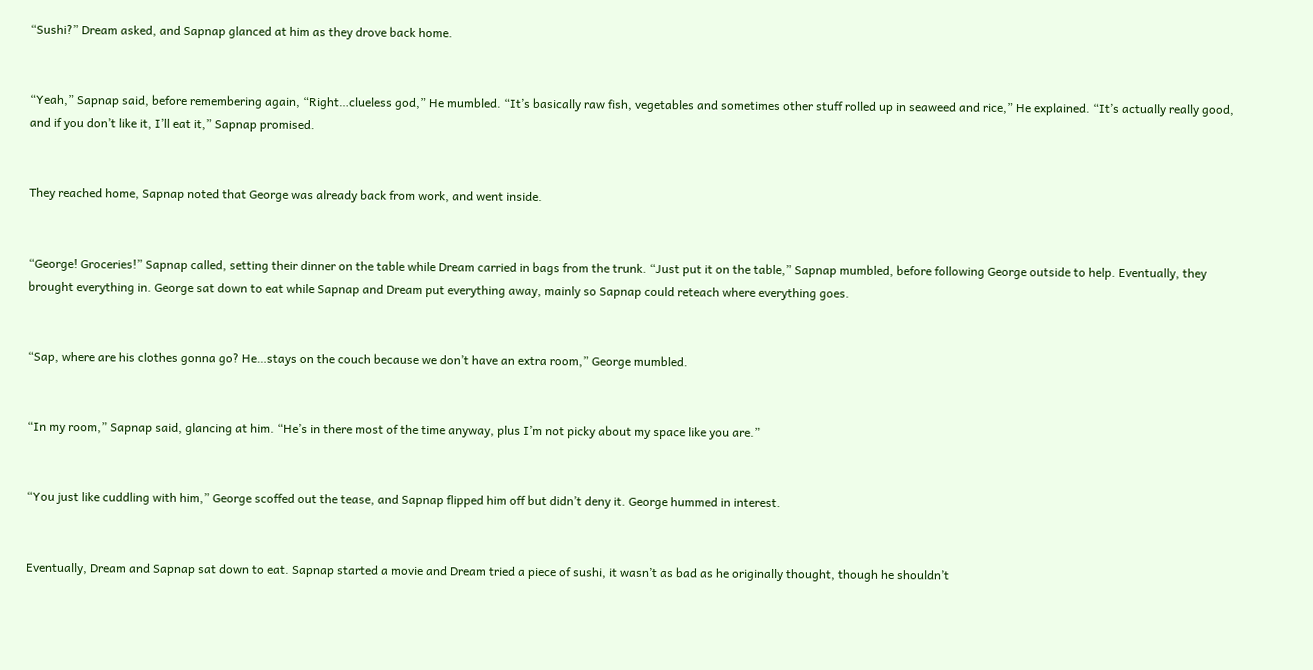“Sushi?” Dream asked, and Sapnap glanced at him as they drove back home.


“Yeah,” Sapnap said, before remembering again, “Right…clueless god,” He mumbled. “It’s basically raw fish, vegetables and sometimes other stuff rolled up in seaweed and rice,” He explained. “It’s actually really good, and if you don’t like it, I’ll eat it,” Sapnap promised.


They reached home, Sapnap noted that George was already back from work, and went inside.


“George! Groceries!” Sapnap called, setting their dinner on the table while Dream carried in bags from the trunk. “Just put it on the table,” Sapnap mumbled, before following George outside to help. Eventually, they brought everything in. George sat down to eat while Sapnap and Dream put everything away, mainly so Sapnap could reteach where everything goes.


“Sap, where are his clothes gonna go? He…stays on the couch because we don’t have an extra room,” George mumbled.


“In my room,” Sapnap said, glancing at him. “He’s in there most of the time anyway, plus I’m not picky about my space like you are.”


“You just like cuddling with him,” George scoffed out the tease, and Sapnap flipped him off but didn’t deny it. George hummed in interest.


Eventually, Dream and Sapnap sat down to eat. Sapnap started a movie and Dream tried a piece of sushi, it wasn’t as bad as he originally thought, though he shouldn’t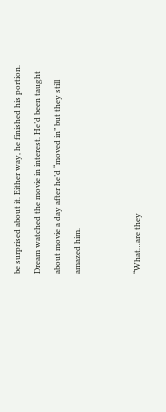be surprised about it. Either way, he finished his portion. Dream watched the movie in interest. He’d been taught about movie a day after he’d “moved in” but they still amazed him.


“What…are they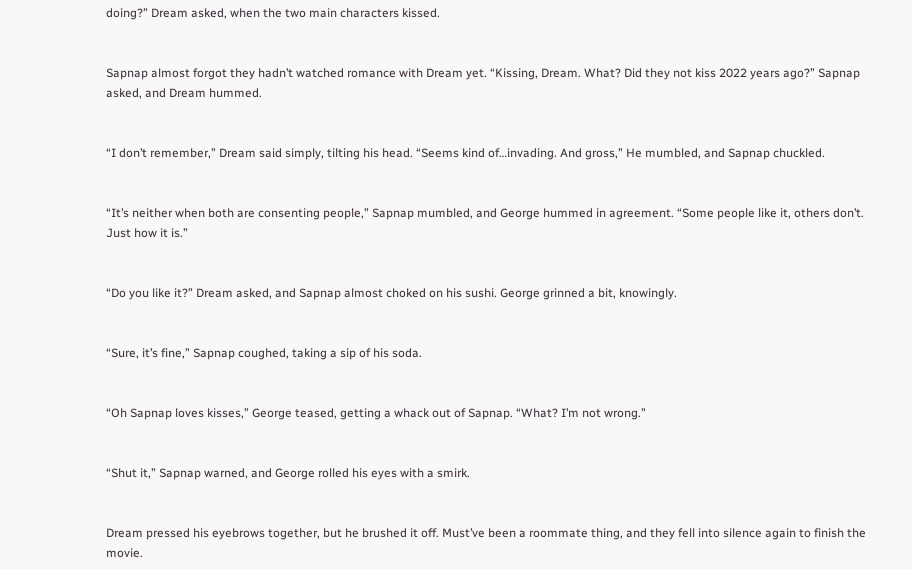doing?” Dream asked, when the two main characters kissed.


Sapnap almost forgot they hadn’t watched romance with Dream yet. “Kissing, Dream. What? Did they not kiss 2022 years ago?” Sapnap asked, and Dream hummed.


“I don’t remember,” Dream said simply, tilting his head. “Seems kind of…invading. And gross,” He mumbled, and Sapnap chuckled.


“It’s neither when both are consenting people,” Sapnap mumbled, and George hummed in agreement. “Some people like it, others don’t. Just how it is.”


“Do you like it?” Dream asked, and Sapnap almost choked on his sushi. George grinned a bit, knowingly.


“Sure, it’s fine,” Sapnap coughed, taking a sip of his soda.


“Oh Sapnap loves kisses,” George teased, getting a whack out of Sapnap. “What? I’m not wrong.”


“Shut it,” Sapnap warned, and George rolled his eyes with a smirk.


Dream pressed his eyebrows together, but he brushed it off. Must’ve been a roommate thing, and they fell into silence again to finish the movie.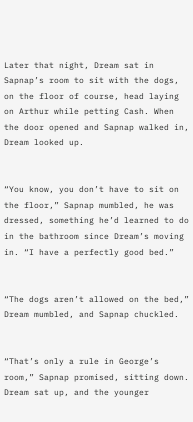Later that night, Dream sat in Sapnap’s room to sit with the dogs, on the floor of course, head laying on Arthur while petting Cash. When the door opened and Sapnap walked in, Dream looked up.


“You know, you don’t have to sit on the floor,” Sapnap mumbled, he was dressed, something he’d learned to do in the bathroom since Dream’s moving in. “I have a perfectly good bed.”


“The dogs aren’t allowed on the bed,” Dream mumbled, and Sapnap chuckled.


“That’s only a rule in George’s room,” Sapnap promised, sitting down. Dream sat up, and the younger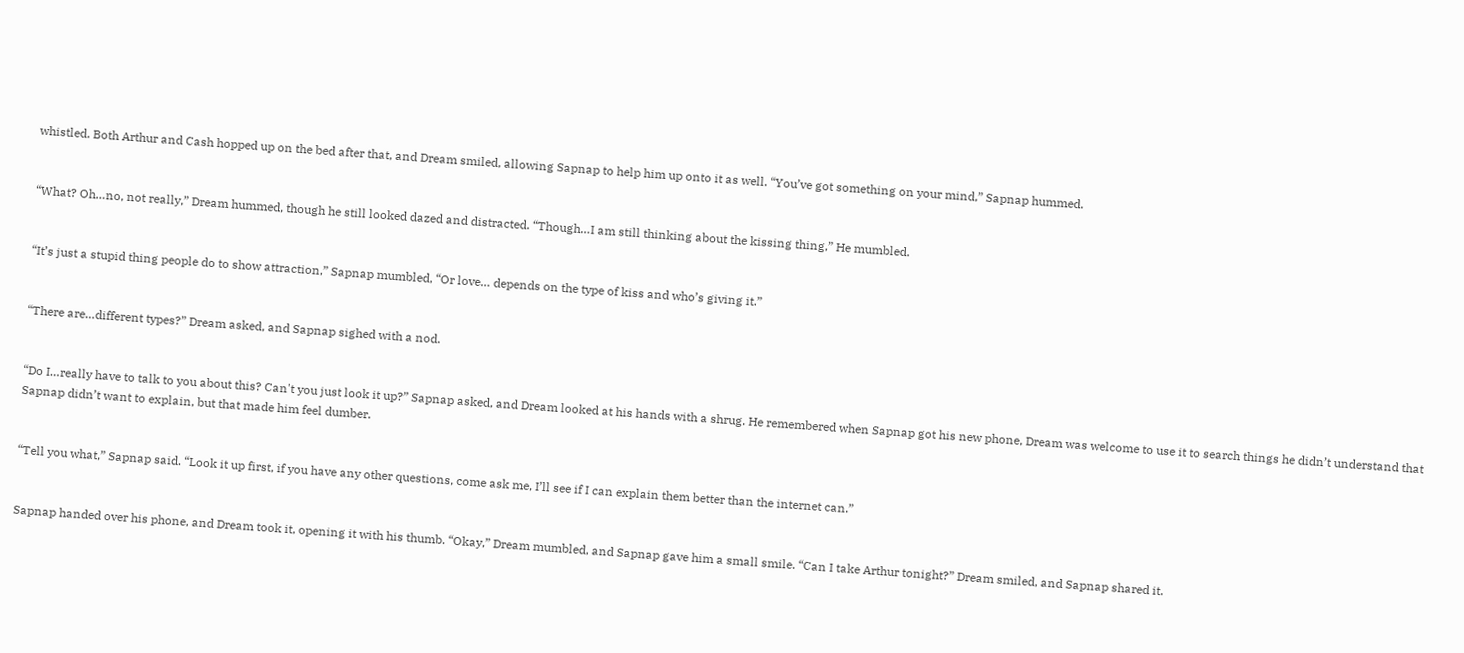whistled. Both Arthur and Cash hopped up on the bed after that, and Dream smiled, allowing Sapnap to help him up onto it as well. “You’ve got something on your mind,” Sapnap hummed.


“What? Oh…no, not really,” Dream hummed, though he still looked dazed and distracted. “Though…I am still thinking about the kissing thing,” He mumbled.


“It’s just a stupid thing people do to show attraction,” Sapnap mumbled, “Or love… depends on the type of kiss and who’s giving it.”


“There are…different types?” Dream asked, and Sapnap sighed with a nod.


“Do I…really have to talk to you about this? Can't you just look it up?” Sapnap asked, and Dream looked at his hands with a shrug. He remembered when Sapnap got his new phone, Dream was welcome to use it to search things he didn’t understand that Sapnap didn’t want to explain, but that made him feel dumber.


“Tell you what,” Sapnap said. “Look it up first, if you have any other questions, come ask me, I’ll see if I can explain them better than the internet can.”


Sapnap handed over his phone, and Dream took it, opening it with his thumb. “Okay,” Dream mumbled, and Sapnap gave him a small smile. “Can I take Arthur tonight?” Dream smiled, and Sapnap shared it.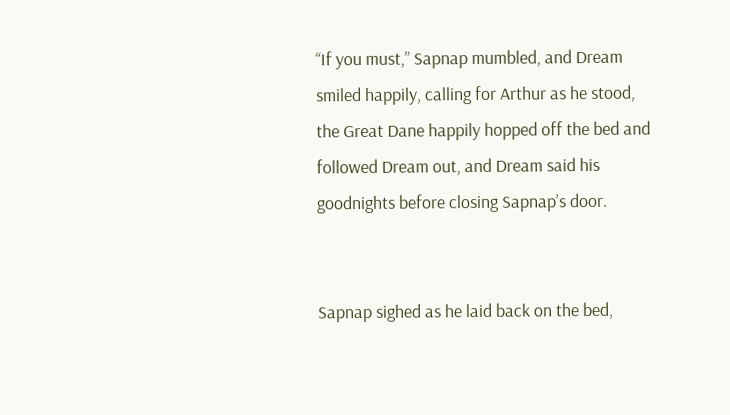“If you must,” Sapnap mumbled, and Dream smiled happily, calling for Arthur as he stood, the Great Dane happily hopped off the bed and followed Dream out, and Dream said his goodnights before closing Sapnap’s door.


Sapnap sighed as he laid back on the bed,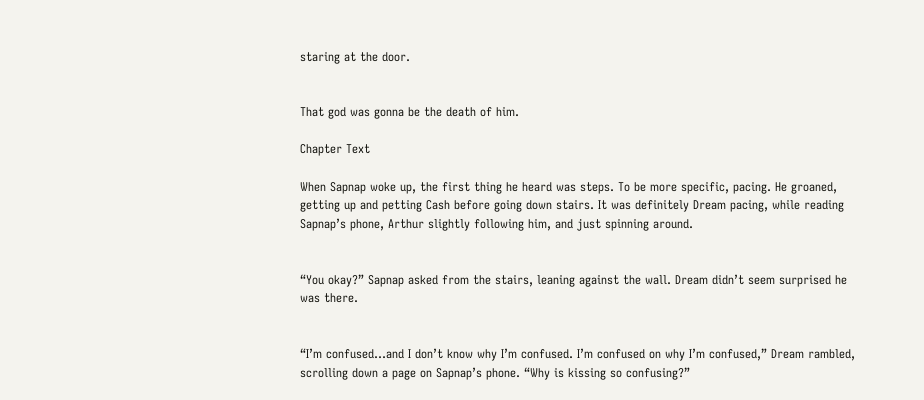staring at the door.


That god was gonna be the death of him.

Chapter Text

When Sapnap woke up, the first thing he heard was steps. To be more specific, pacing. He groaned, getting up and petting Cash before going down stairs. It was definitely Dream pacing, while reading Sapnap’s phone, Arthur slightly following him, and just spinning around.


“You okay?” Sapnap asked from the stairs, leaning against the wall. Dream didn’t seem surprised he was there.


“I’m confused…and I don’t know why I’m confused. I’m confused on why I’m confused,” Dream rambled, scrolling down a page on Sapnap’s phone. “Why is kissing so confusing?”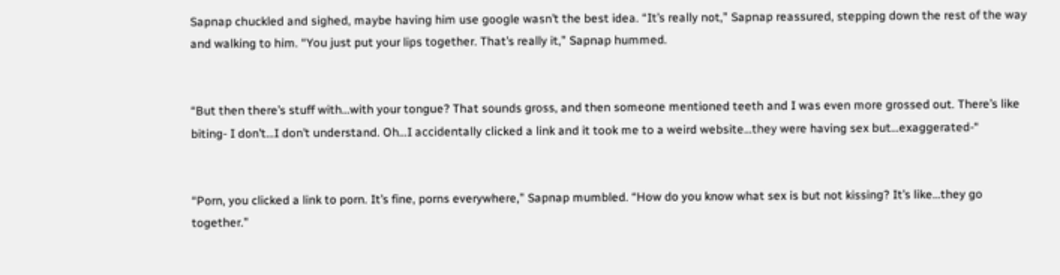Sapnap chuckled and sighed, maybe having him use google wasn’t the best idea. “It’s really not,” Sapnap reassured, stepping down the rest of the way and walking to him. “You just put your lips together. That’s really it,” Sapnap hummed.


“But then there’s stuff with…with your tongue? That sounds gross, and then someone mentioned teeth and I was even more grossed out. There’s like biting- I don’t…I don’t understand. Oh…I accidentally clicked a link and it took me to a weird website…they were having sex but…exaggerated-“


“Porn, you clicked a link to porn. It’s fine, porns everywhere,” Sapnap mumbled. “How do you know what sex is but not kissing? It’s like…they go together.”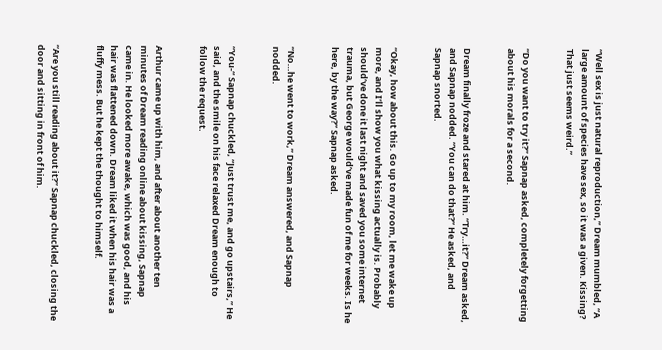“Well sex is just natural reproduction,” Dream mumbled, “A large amount of species have sex, so it was a given. Kissing? That just seems weird.”


“Do you want to try it?” Sapnap asked, completely forgetting about his morals for a second.


Dream finally froze and stared at him. “Try…it?” Dream asked, and Sapnap nodded. “You can do that?” He asked, and Sapnap snorted.


“Okay, how about this. Go up to my room, let me wake up more, and I’ll show you what kissing actually is. Probably should’ve done it last night and saved you some internet trauma, but George would’ve made fun of me for weeks. Is he here, by the way?” Sapnap asked.


“No…he went to work,” Dream answered, and Sapnap nodded.


“You-“ Sapnap chuckled, “Just trust me, and go upstairs,” He said, and the smile on his face relaxed Dream enough to follow the request.


Arthur came up with him, and after about another ten minutes of Dream reading online about kissing, Sapnap came in. He looked more awake, which was good, and his hair was flattened down. Dream liked it when his hair was a fluffy mess. But he kept the thought to himself.


“Are you still reading about it?” Sapnap chuckled, closing the door and sitting in front of him.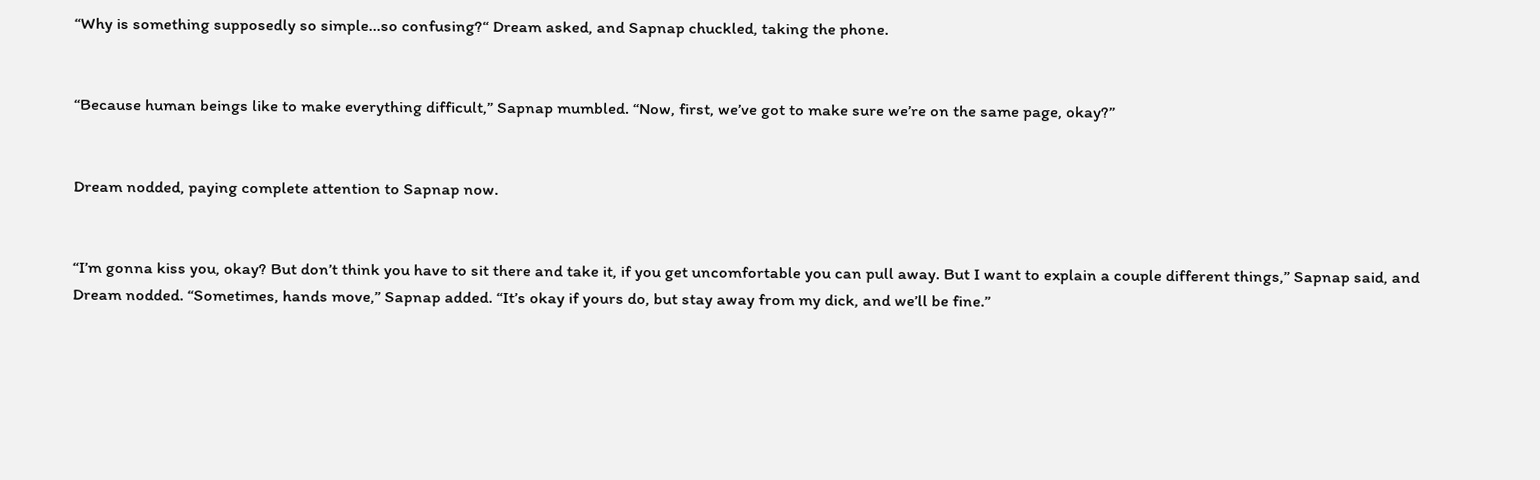“Why is something supposedly so simple…so confusing?“ Dream asked, and Sapnap chuckled, taking the phone.


“Because human beings like to make everything difficult,” Sapnap mumbled. “Now, first, we’ve got to make sure we’re on the same page, okay?”


Dream nodded, paying complete attention to Sapnap now.


“I’m gonna kiss you, okay? But don’t think you have to sit there and take it, if you get uncomfortable you can pull away. But I want to explain a couple different things,” Sapnap said, and Dream nodded. “Sometimes, hands move,” Sapnap added. “It’s okay if yours do, but stay away from my dick, and we’ll be fine.”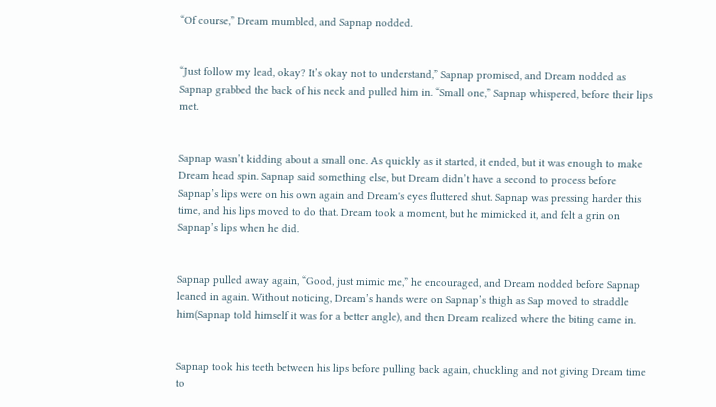“Of course,” Dream mumbled, and Sapnap nodded.


“Just follow my lead, okay? It’s okay not to understand,” Sapnap promised, and Dream nodded as Sapnap grabbed the back of his neck and pulled him in. “Small one,” Sapnap whispered, before their lips met.


Sapnap wasn’t kidding about a small one. As quickly as it started, it ended, but it was enough to make Dream head spin. Sapnap said something else, but Dream didn’t have a second to process before Sapnap’s lips were on his own again and Dream's eyes fluttered shut. Sapnap was pressing harder this time, and his lips moved to do that. Dream took a moment, but he mimicked it, and felt a grin on Sapnap’s lips when he did.


Sapnap pulled away again, “Good, just mimic me,” he encouraged, and Dream nodded before Sapnap leaned in again. Without noticing, Dream’s hands were on Sapnap’s thigh as Sap moved to straddle him(Sapnap told himself it was for a better angle), and then Dream realized where the biting came in.


Sapnap took his teeth between his lips before pulling back again, chuckling and not giving Dream time to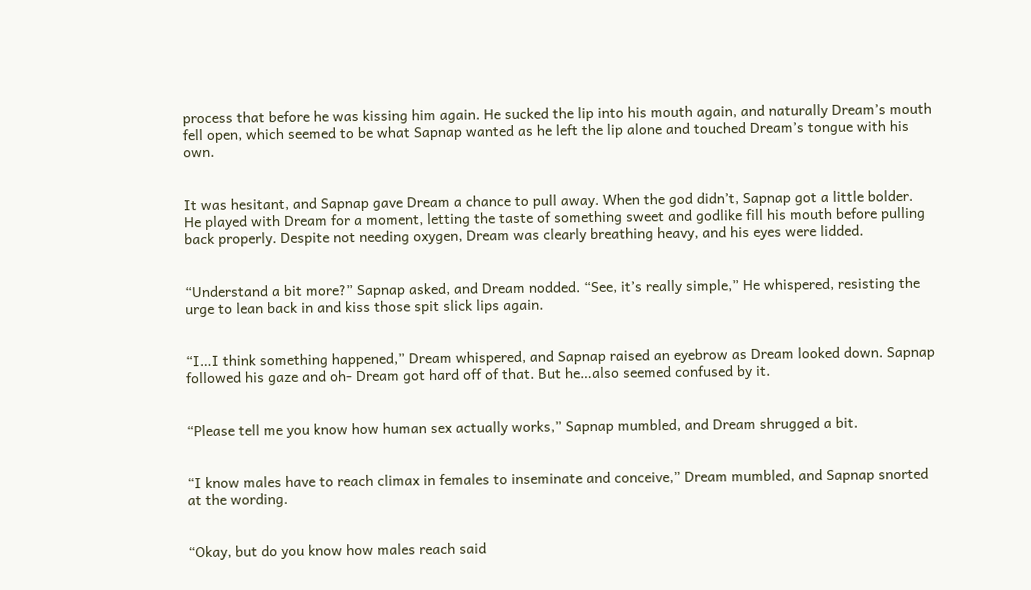process that before he was kissing him again. He sucked the lip into his mouth again, and naturally Dream’s mouth fell open, which seemed to be what Sapnap wanted as he left the lip alone and touched Dream’s tongue with his own.


It was hesitant, and Sapnap gave Dream a chance to pull away. When the god didn’t, Sapnap got a little bolder. He played with Dream for a moment, letting the taste of something sweet and godlike fill his mouth before pulling back properly. Despite not needing oxygen, Dream was clearly breathing heavy, and his eyes were lidded.


“Understand a bit more?” Sapnap asked, and Dream nodded. “See, it’s really simple,” He whispered, resisting the urge to lean back in and kiss those spit slick lips again.


“I…I think something happened,” Dream whispered, and Sapnap raised an eyebrow as Dream looked down. Sapnap followed his gaze and oh- Dream got hard off of that. But he…also seemed confused by it.


“Please tell me you know how human sex actually works,” Sapnap mumbled, and Dream shrugged a bit.


“I know males have to reach climax in females to inseminate and conceive,” Dream mumbled, and Sapnap snorted at the wording.


“Okay, but do you know how males reach said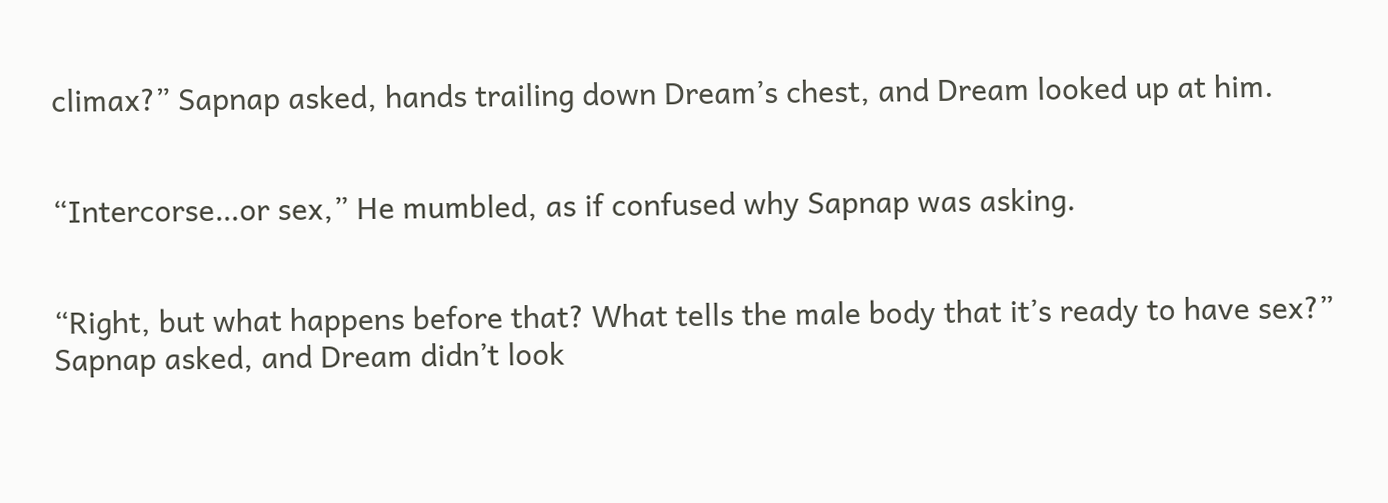climax?” Sapnap asked, hands trailing down Dream’s chest, and Dream looked up at him.


“Intercorse…or sex,” He mumbled, as if confused why Sapnap was asking.


“Right, but what happens before that? What tells the male body that it’s ready to have sex?” Sapnap asked, and Dream didn’t look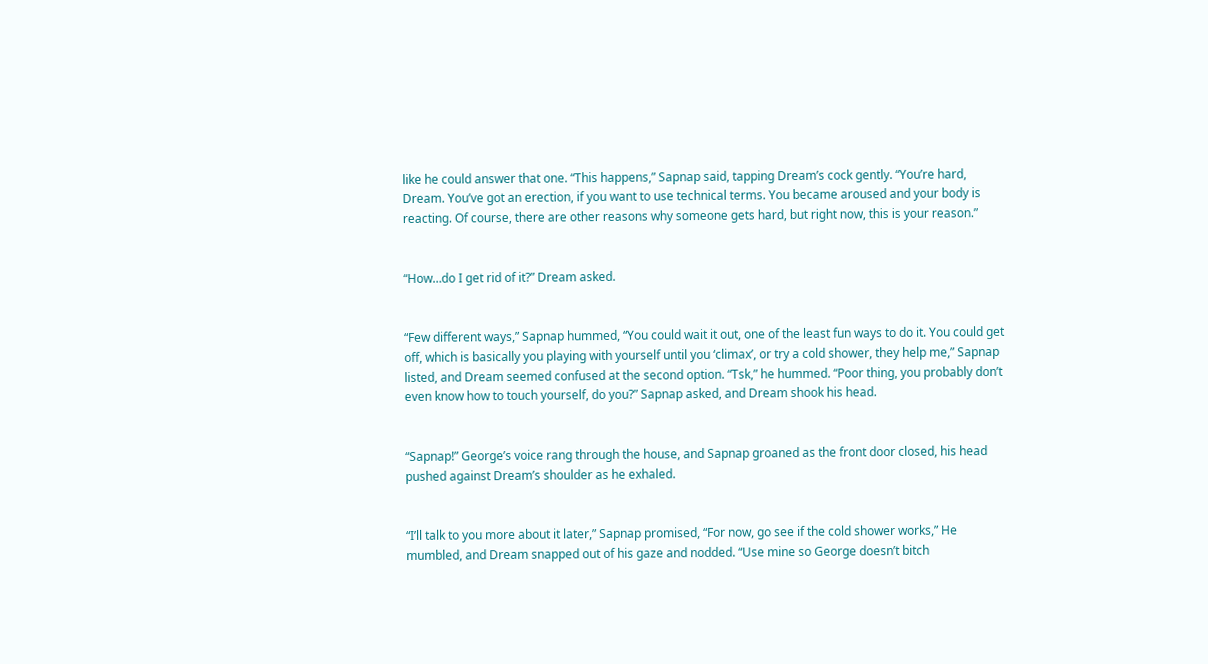like he could answer that one. “This happens,” Sapnap said, tapping Dream’s cock gently. “You’re hard, Dream. You’ve got an erection, if you want to use technical terms. You became aroused and your body is reacting. Of course, there are other reasons why someone gets hard, but right now, this is your reason.”


“How…do I get rid of it?” Dream asked.


“Few different ways,” Sapnap hummed, “You could wait it out, one of the least fun ways to do it. You could get off, which is basically you playing with yourself until you ‘climax’, or try a cold shower, they help me,” Sapnap listed, and Dream seemed confused at the second option. “Tsk,” he hummed. “Poor thing, you probably don’t even know how to touch yourself, do you?” Sapnap asked, and Dream shook his head.


“Sapnap!” George’s voice rang through the house, and Sapnap groaned as the front door closed, his head pushed against Dream’s shoulder as he exhaled.


“I’ll talk to you more about it later,” Sapnap promised, “For now, go see if the cold shower works,” He mumbled, and Dream snapped out of his gaze and nodded. “Use mine so George doesn’t bitch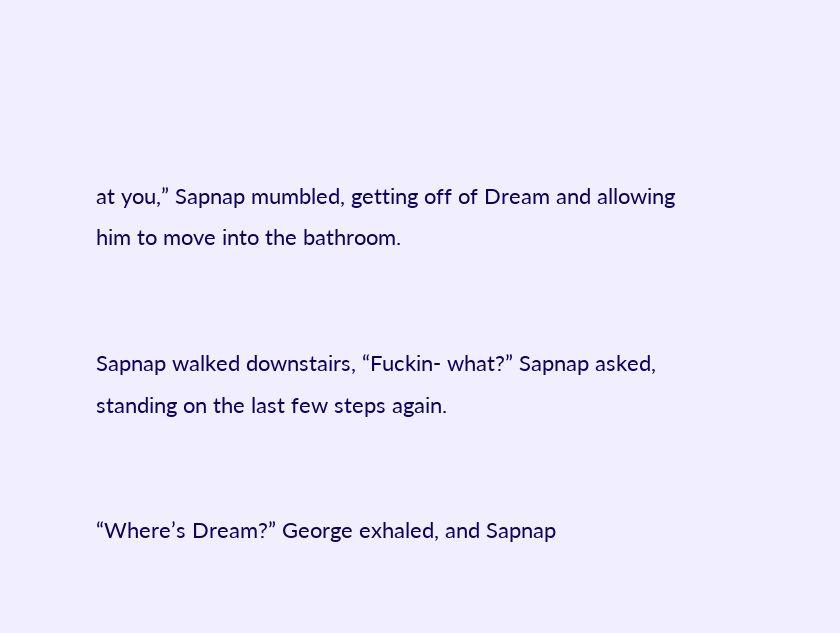at you,” Sapnap mumbled, getting off of Dream and allowing him to move into the bathroom.


Sapnap walked downstairs, “Fuckin- what?” Sapnap asked, standing on the last few steps again.


“Where’s Dream?” George exhaled, and Sapnap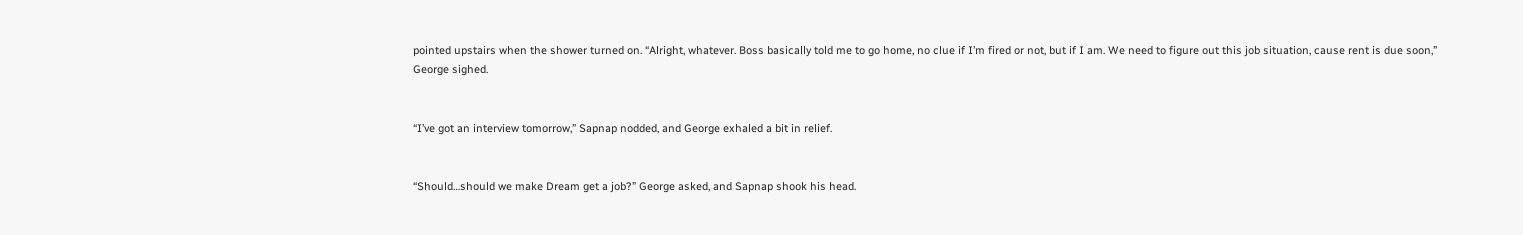pointed upstairs when the shower turned on. “Alright, whatever. Boss basically told me to go home, no clue if I’m fired or not, but if I am. We need to figure out this job situation, cause rent is due soon,” George sighed.


“I’ve got an interview tomorrow,” Sapnap nodded, and George exhaled a bit in relief.


“Should…should we make Dream get a job?” George asked, and Sapnap shook his head.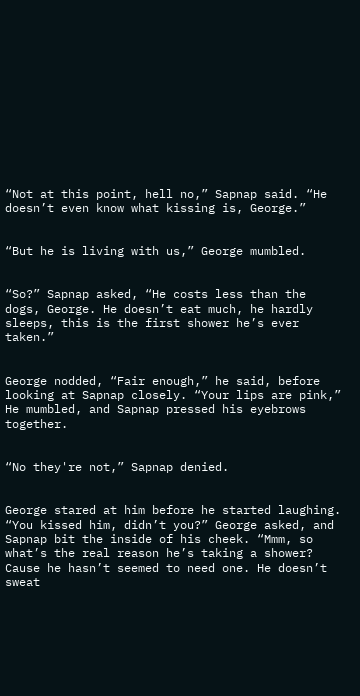“Not at this point, hell no,” Sapnap said. “He doesn’t even know what kissing is, George.”


“But he is living with us,” George mumbled.


“So?” Sapnap asked, “He costs less than the dogs, George. He doesn’t eat much, he hardly sleeps, this is the first shower he’s ever taken.”


George nodded, “Fair enough,” he said, before looking at Sapnap closely. “Your lips are pink,” He mumbled, and Sapnap pressed his eyebrows together.


“No they're not,” Sapnap denied.


George stared at him before he started laughing. “You kissed him, didn’t you?” George asked, and Sapnap bit the inside of his cheek. “Mmm, so what’s the real reason he’s taking a shower? Cause he hasn’t seemed to need one. He doesn’t sweat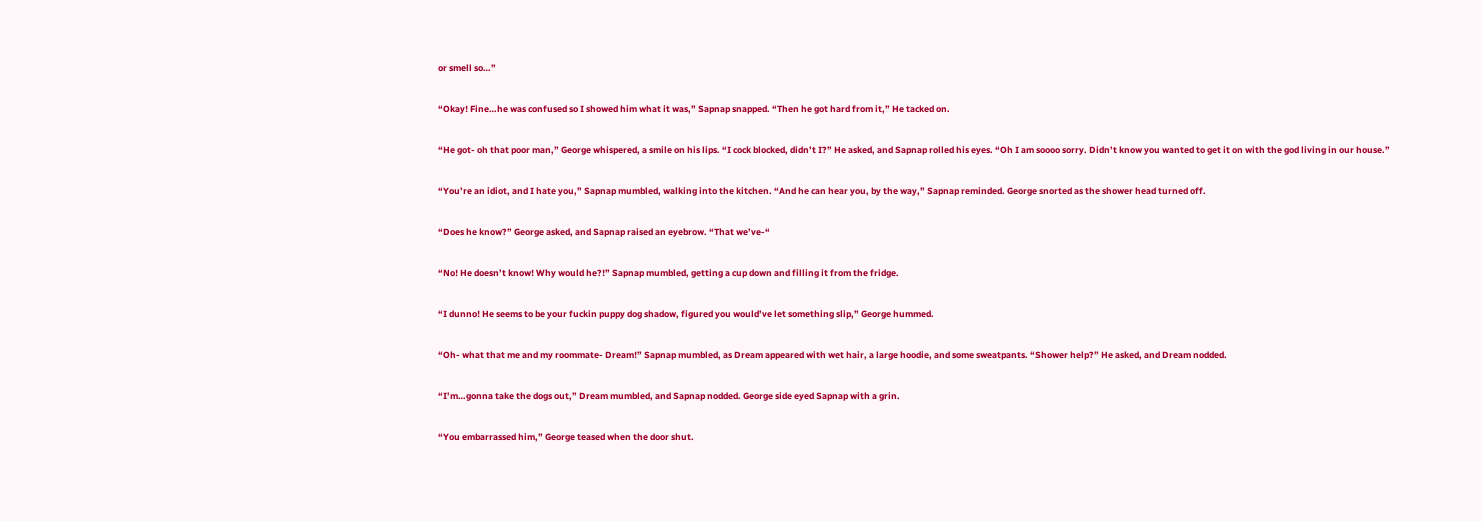or smell so…”


“Okay! Fine…he was confused so I showed him what it was,” Sapnap snapped. “Then he got hard from it,” He tacked on.


“He got- oh that poor man,” George whispered, a smile on his lips. “I cock blocked, didn’t I?” He asked, and Sapnap rolled his eyes. “Oh I am soooo sorry. Didn’t know you wanted to get it on with the god living in our house.”


“You’re an idiot, and I hate you,” Sapnap mumbled, walking into the kitchen. “And he can hear you, by the way,” Sapnap reminded. George snorted as the shower head turned off.


“Does he know?” George asked, and Sapnap raised an eyebrow. “That we’ve-“


“No! He doesn’t know! Why would he?!” Sapnap mumbled, getting a cup down and filling it from the fridge.


“I dunno! He seems to be your fuckin puppy dog shadow, figured you would’ve let something slip,” George hummed.


“Oh- what that me and my roommate- Dream!” Sapnap mumbled, as Dream appeared with wet hair, a large hoodie, and some sweatpants. “Shower help?” He asked, and Dream nodded.


“I’m…gonna take the dogs out,” Dream mumbled, and Sapnap nodded. George side eyed Sapnap with a grin.


“You embarrassed him,” George teased when the door shut.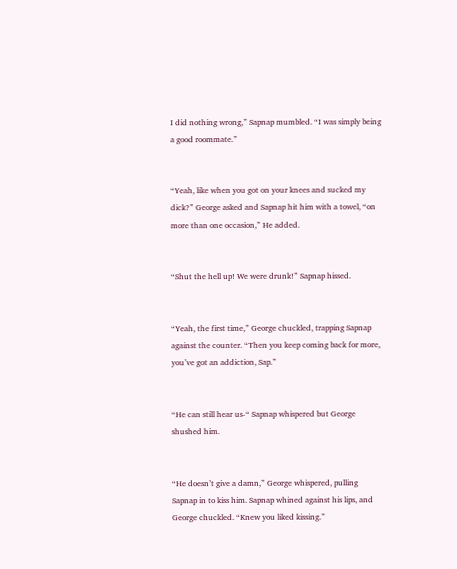I did nothing wrong,” Sapnap mumbled. “I was simply being a good roommate.”


“Yeah, like when you got on your knees and sucked my dick?” George asked and Sapnap hit him with a towel, “on more than one occasion,” He added.


“Shut the hell up! We were drunk!” Sapnap hissed.


“Yeah, the first time,” George chuckled, trapping Sapnap against the counter. “Then you keep coming back for more, you’ve got an addiction, Sap.”


“He can still hear us-“ Sapnap whispered but George shushed him.


“He doesn’t give a damn,” George whispered, pulling Sapnap in to kiss him. Sapnap whined against his lips, and George chuckled. “Knew you liked kissing.”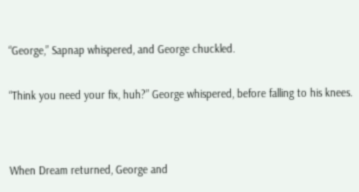“George,” Sapnap whispered, and George chuckled.


“Think you need your fix, huh?” George whispered, before falling to his knees.




When Dream returned, George and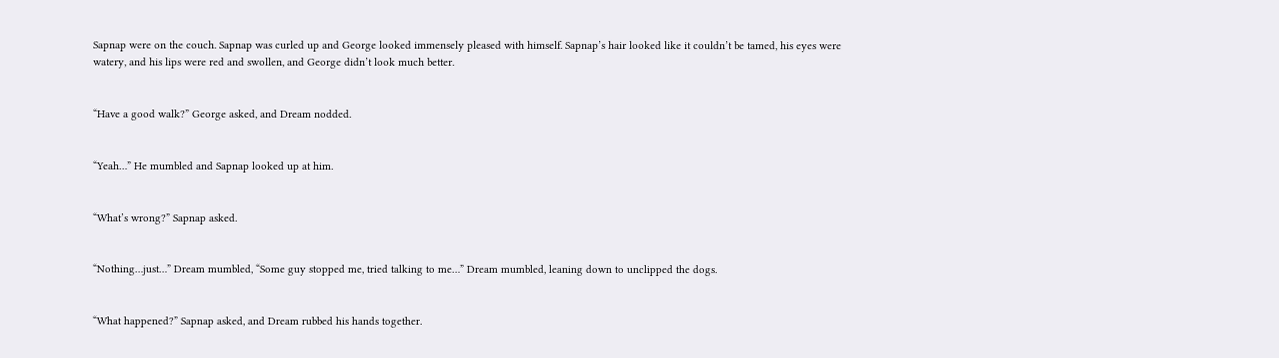Sapnap were on the couch. Sapnap was curled up and George looked immensely pleased with himself. Sapnap’s hair looked like it couldn’t be tamed, his eyes were watery, and his lips were red and swollen, and George didn’t look much better.


“Have a good walk?” George asked, and Dream nodded.


“Yeah…” He mumbled and Sapnap looked up at him.


“What’s wrong?” Sapnap asked.


“Nothing…just…” Dream mumbled, “Some guy stopped me, tried talking to me…” Dream mumbled, leaning down to unclipped the dogs.


“What happened?” Sapnap asked, and Dream rubbed his hands together.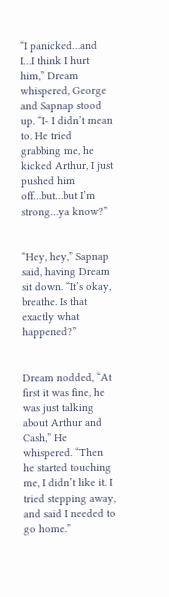“I panicked…and I…I think I hurt him,” Dream whispered, George and Sapnap stood up. “I- I didn’t mean to. He tried grabbing me, he kicked Arthur, I just pushed him off…but…but I’m strong…ya know?”


“Hey, hey,” Sapnap said, having Dream sit down. “It’s okay, breathe. Is that exactly what happened?”


Dream nodded, “At first it was fine, he was just talking about Arthur and Cash,” He whispered. “Then he started touching me, I didn’t like it. I tried stepping away, and said I needed to go home.”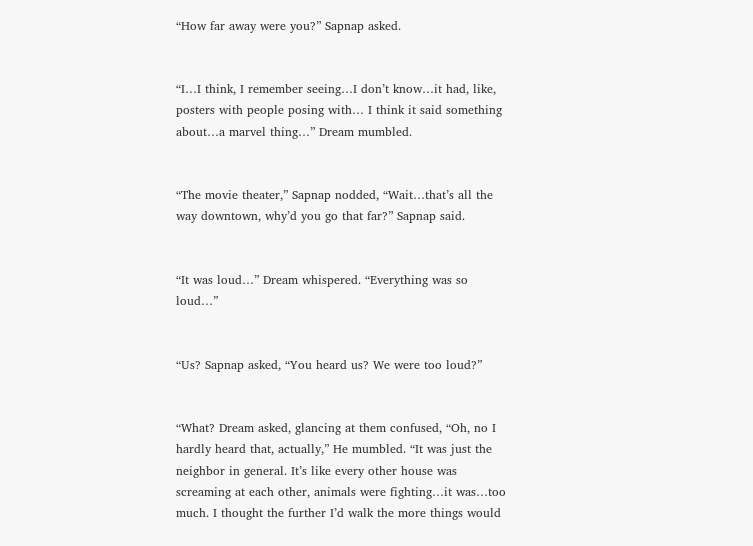“How far away were you?” Sapnap asked.


“I…I think, I remember seeing…I don’t know…it had, like, posters with people posing with… I think it said something about…a marvel thing…” Dream mumbled.


“The movie theater,” Sapnap nodded, “Wait…that’s all the way downtown, why’d you go that far?” Sapnap said.


“It was loud…” Dream whispered. “Everything was so loud…”


“Us? Sapnap asked, “You heard us? We were too loud?”


“What? Dream asked, glancing at them confused, “Oh, no I hardly heard that, actually,” He mumbled. “It was just the neighbor in general. It’s like every other house was screaming at each other, animals were fighting…it was…too much. I thought the further I’d walk the more things would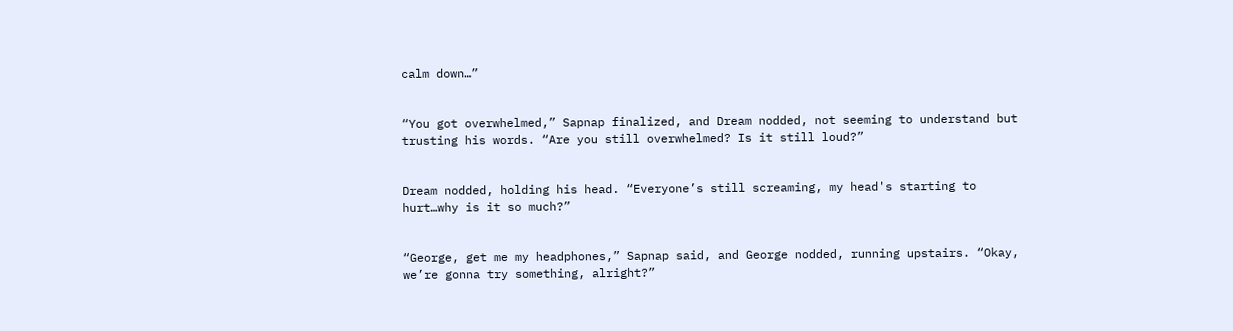calm down…”


“You got overwhelmed,” Sapnap finalized, and Dream nodded, not seeming to understand but trusting his words. “Are you still overwhelmed? Is it still loud?”


Dream nodded, holding his head. “Everyone’s still screaming, my head's starting to hurt…why is it so much?”


“George, get me my headphones,” Sapnap said, and George nodded, running upstairs. “Okay, we’re gonna try something, alright?”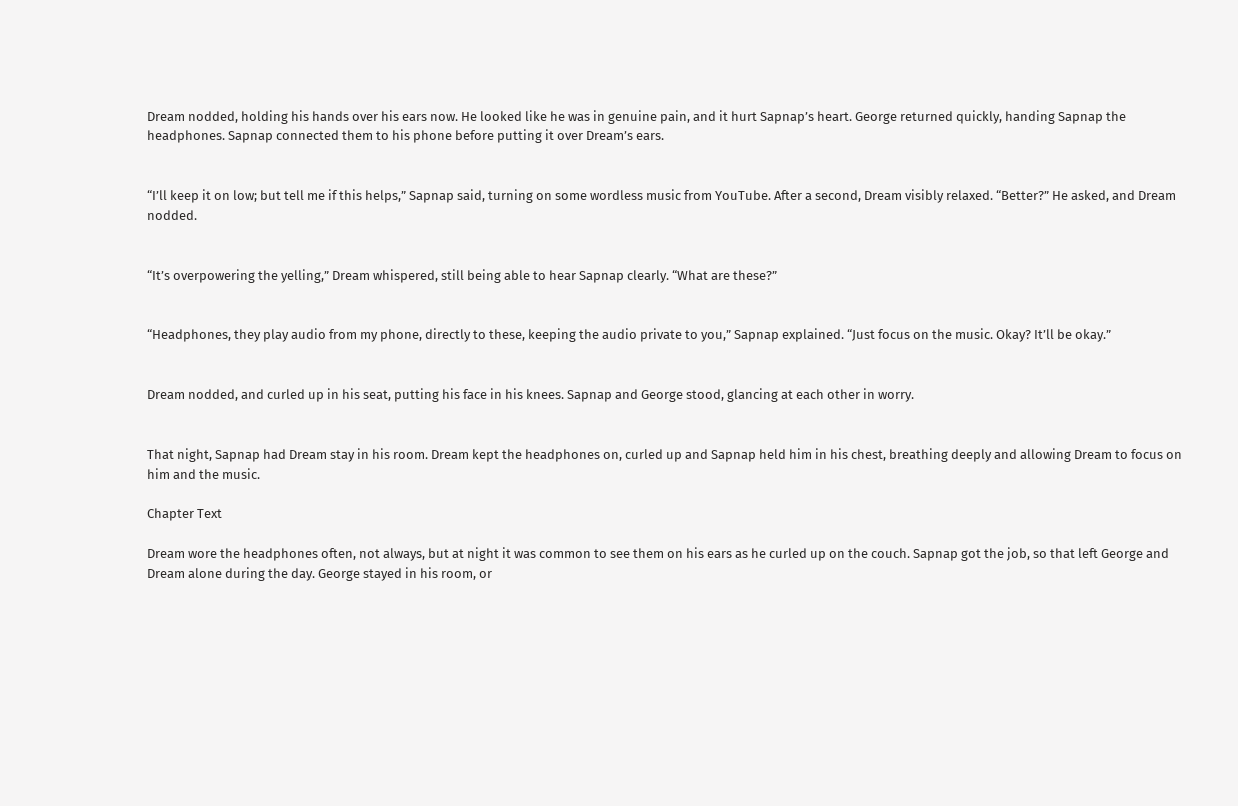Dream nodded, holding his hands over his ears now. He looked like he was in genuine pain, and it hurt Sapnap’s heart. George returned quickly, handing Sapnap the headphones. Sapnap connected them to his phone before putting it over Dream’s ears.


“I’ll keep it on low; but tell me if this helps,” Sapnap said, turning on some wordless music from YouTube. After a second, Dream visibly relaxed. “Better?” He asked, and Dream nodded.


“It’s overpowering the yelling,” Dream whispered, still being able to hear Sapnap clearly. “What are these?”


“Headphones, they play audio from my phone, directly to these, keeping the audio private to you,” Sapnap explained. “Just focus on the music. Okay? It’ll be okay.”


Dream nodded, and curled up in his seat, putting his face in his knees. Sapnap and George stood, glancing at each other in worry.


That night, Sapnap had Dream stay in his room. Dream kept the headphones on, curled up and Sapnap held him in his chest, breathing deeply and allowing Dream to focus on him and the music.

Chapter Text

Dream wore the headphones often, not always, but at night it was common to see them on his ears as he curled up on the couch. Sapnap got the job, so that left George and Dream alone during the day. George stayed in his room, or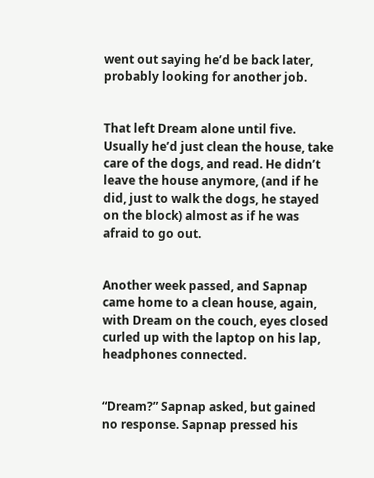went out saying he’d be back later, probably looking for another job.


That left Dream alone until five. Usually he’d just clean the house, take care of the dogs, and read. He didn’t leave the house anymore, (and if he did, just to walk the dogs, he stayed on the block) almost as if he was afraid to go out.


Another week passed, and Sapnap came home to a clean house, again, with Dream on the couch, eyes closed curled up with the laptop on his lap, headphones connected.


“Dream?” Sapnap asked, but gained no response. Sapnap pressed his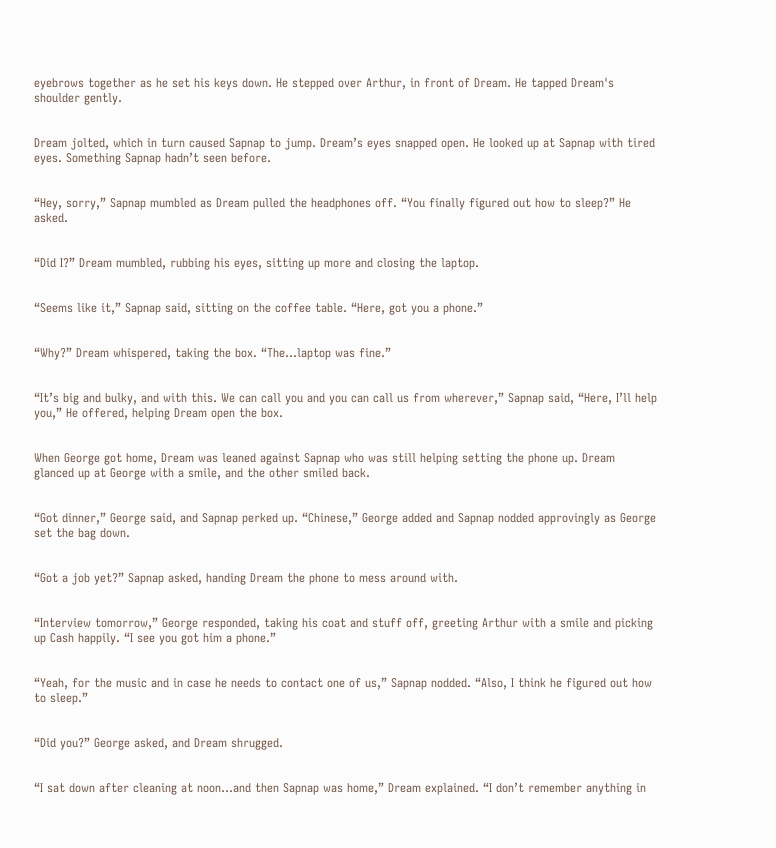eyebrows together as he set his keys down. He stepped over Arthur, in front of Dream. He tapped Dream's shoulder gently.


Dream jolted, which in turn caused Sapnap to jump. Dream’s eyes snapped open. He looked up at Sapnap with tired eyes. Something Sapnap hadn’t seen before.


“Hey, sorry,” Sapnap mumbled as Dream pulled the headphones off. “You finally figured out how to sleep?” He asked.


“Did I?” Dream mumbled, rubbing his eyes, sitting up more and closing the laptop.


“Seems like it,” Sapnap said, sitting on the coffee table. “Here, got you a phone.”


“Why?” Dream whispered, taking the box. “The…laptop was fine.”


“It’s big and bulky, and with this. We can call you and you can call us from wherever,” Sapnap said, “Here, I’ll help you,” He offered, helping Dream open the box.


When George got home, Dream was leaned against Sapnap who was still helping setting the phone up. Dream glanced up at George with a smile, and the other smiled back.


“Got dinner,” George said, and Sapnap perked up. “Chinese,” George added and Sapnap nodded approvingly as George set the bag down.


“Got a job yet?” Sapnap asked, handing Dream the phone to mess around with.


“Interview tomorrow,” George responded, taking his coat and stuff off, greeting Arthur with a smile and picking up Cash happily. “I see you got him a phone.”


“Yeah, for the music and in case he needs to contact one of us,” Sapnap nodded. “Also, I think he figured out how to sleep.”


“Did you?” George asked, and Dream shrugged.


“I sat down after cleaning at noon…and then Sapnap was home,” Dream explained. “I don’t remember anything in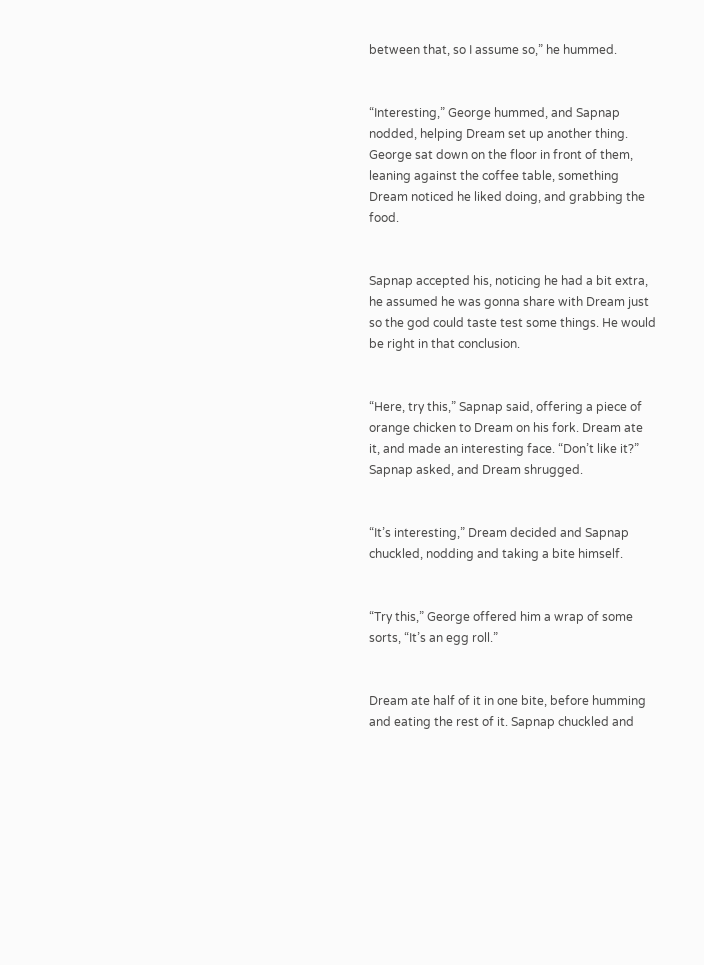between that, so I assume so,” he hummed.


“Interesting,” George hummed, and Sapnap nodded, helping Dream set up another thing. George sat down on the floor in front of them, leaning against the coffee table, something Dream noticed he liked doing, and grabbing the food.


Sapnap accepted his, noticing he had a bit extra, he assumed he was gonna share with Dream just so the god could taste test some things. He would be right in that conclusion.


“Here, try this,” Sapnap said, offering a piece of orange chicken to Dream on his fork. Dream ate it, and made an interesting face. “Don’t like it?” Sapnap asked, and Dream shrugged.


“It’s interesting,” Dream decided and Sapnap chuckled, nodding and taking a bite himself.


“Try this,” George offered him a wrap of some sorts, “It’s an egg roll.”


Dream ate half of it in one bite, before humming and eating the rest of it. Sapnap chuckled and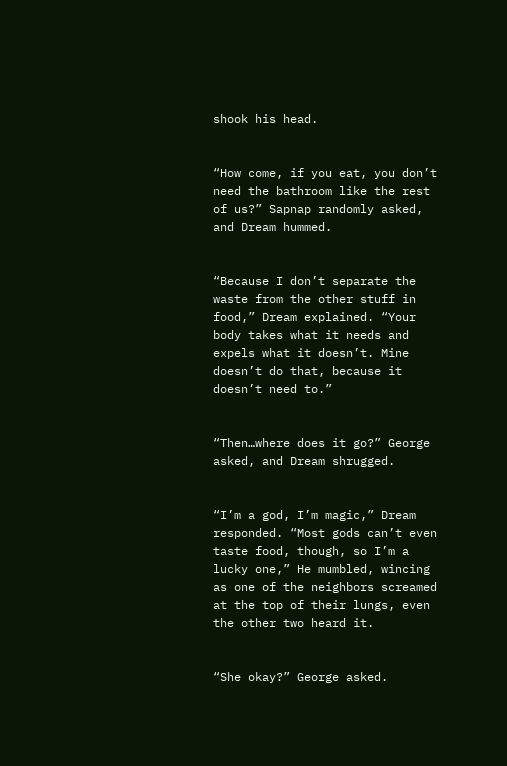shook his head.


“How come, if you eat, you don’t need the bathroom like the rest of us?” Sapnap randomly asked, and Dream hummed.


“Because I don’t separate the waste from the other stuff in food,” Dream explained. “Your body takes what it needs and expels what it doesn’t. Mine doesn’t do that, because it doesn’t need to.”


“Then…where does it go?” George asked, and Dream shrugged.


“I’m a god, I’m magic,” Dream responded. “Most gods can’t even taste food, though, so I’m a lucky one,” He mumbled, wincing as one of the neighbors screamed at the top of their lungs, even the other two heard it.


“She okay?” George asked.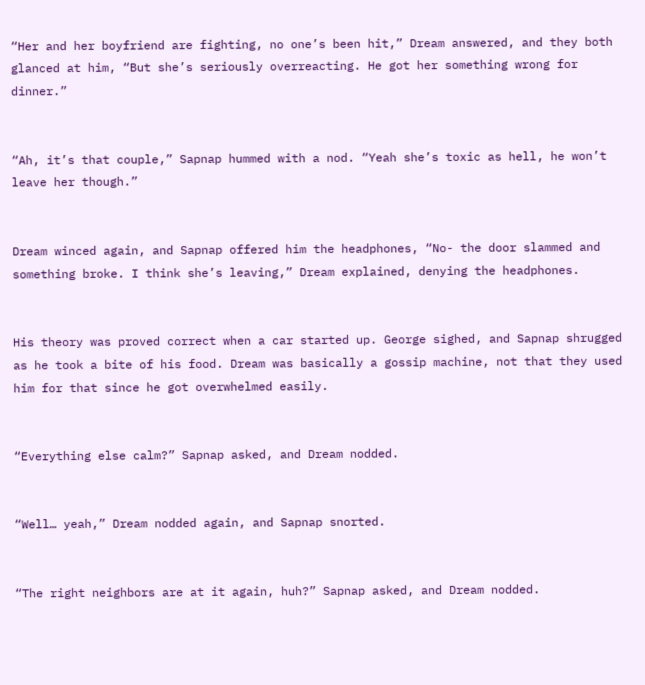“Her and her boyfriend are fighting, no one’s been hit,” Dream answered, and they both glanced at him, “But she’s seriously overreacting. He got her something wrong for dinner.”


“Ah, it’s that couple,” Sapnap hummed with a nod. “Yeah she’s toxic as hell, he won’t leave her though.”


Dream winced again, and Sapnap offered him the headphones, “No- the door slammed and something broke. I think she’s leaving,” Dream explained, denying the headphones.


His theory was proved correct when a car started up. George sighed, and Sapnap shrugged as he took a bite of his food. Dream was basically a gossip machine, not that they used him for that since he got overwhelmed easily.


“Everything else calm?” Sapnap asked, and Dream nodded.


“Well… yeah,” Dream nodded again, and Sapnap snorted.


“The right neighbors are at it again, huh?” Sapnap asked, and Dream nodded.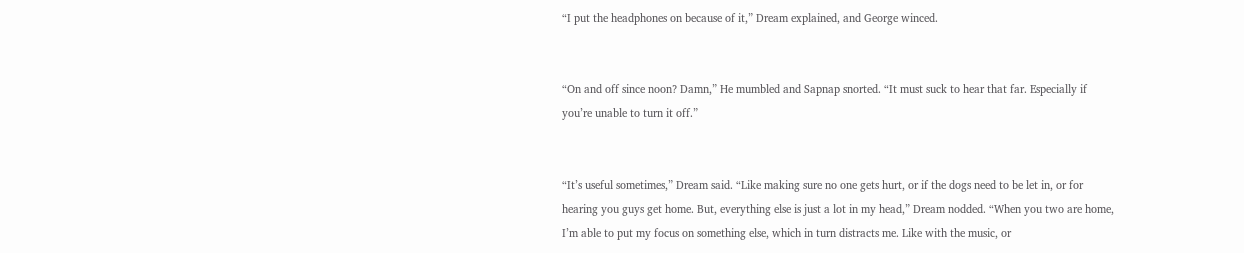“I put the headphones on because of it,” Dream explained, and George winced.


“On and off since noon? Damn,” He mumbled and Sapnap snorted. “It must suck to hear that far. Especially if you’re unable to turn it off.”


“It’s useful sometimes,” Dream said. “Like making sure no one gets hurt, or if the dogs need to be let in, or for hearing you guys get home. But, everything else is just a lot in my head,” Dream nodded. “When you two are home, I’m able to put my focus on something else, which in turn distracts me. Like with the music, or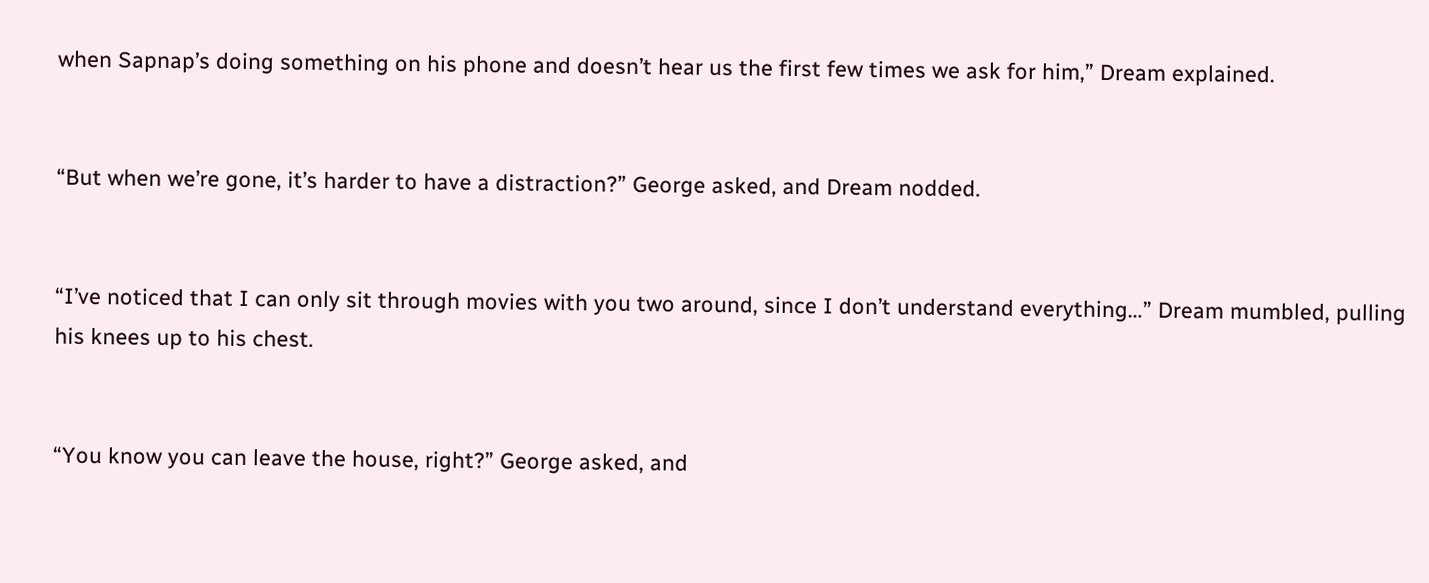when Sapnap’s doing something on his phone and doesn’t hear us the first few times we ask for him,” Dream explained.


“But when we’re gone, it’s harder to have a distraction?” George asked, and Dream nodded.


“I’ve noticed that I can only sit through movies with you two around, since I don’t understand everything…” Dream mumbled, pulling his knees up to his chest.


“You know you can leave the house, right?” George asked, and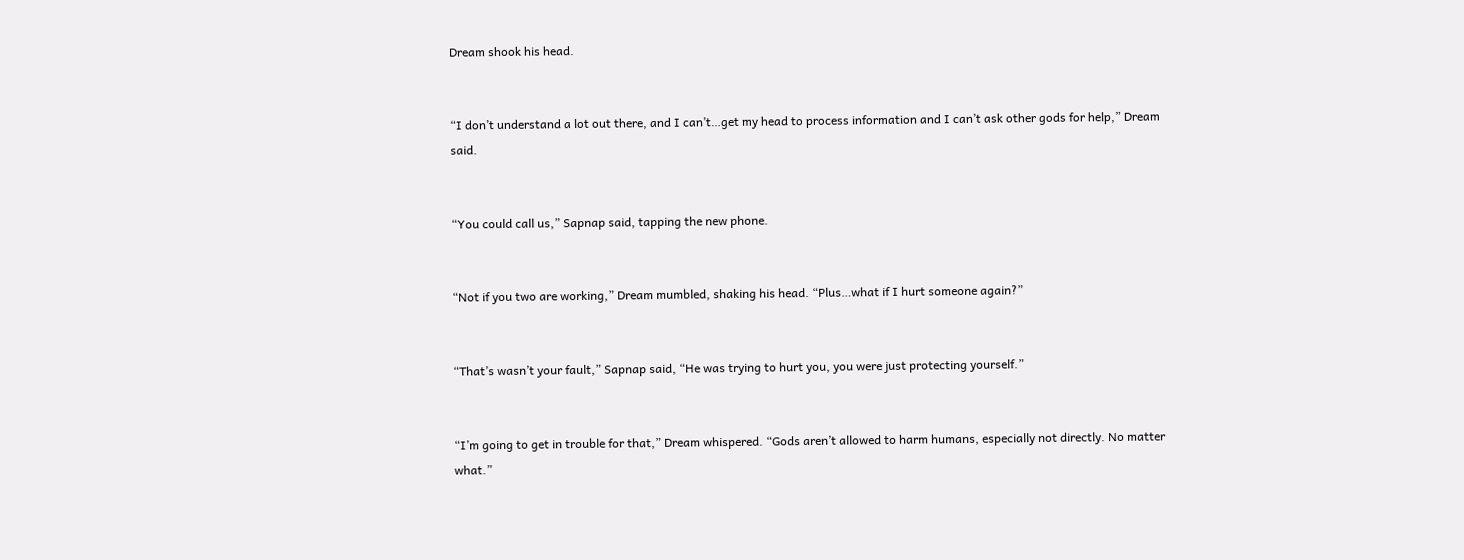Dream shook his head.


“I don’t understand a lot out there, and I can’t…get my head to process information and I can’t ask other gods for help,” Dream said.


“You could call us,” Sapnap said, tapping the new phone.


“Not if you two are working,” Dream mumbled, shaking his head. “Plus…what if I hurt someone again?”


“That’s wasn’t your fault,” Sapnap said, “He was trying to hurt you, you were just protecting yourself.”


“I’m going to get in trouble for that,” Dream whispered. “Gods aren’t allowed to harm humans, especially not directly. No matter what.”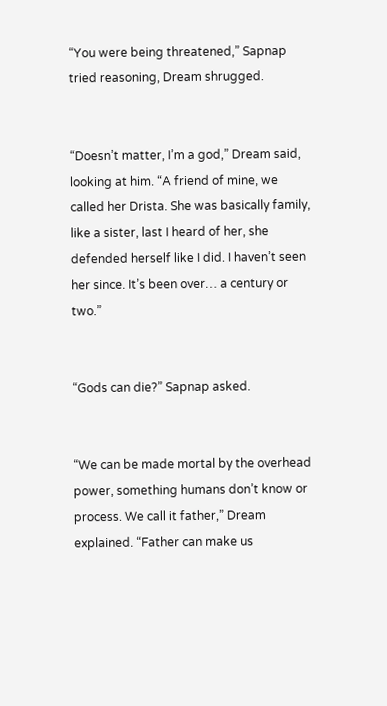“You were being threatened,” Sapnap tried reasoning, Dream shrugged.


“Doesn’t matter, I’m a god,” Dream said, looking at him. “A friend of mine, we called her Drista. She was basically family, like a sister, last I heard of her, she defended herself like I did. I haven’t seen her since. It’s been over… a century or two.”


“Gods can die?” Sapnap asked.


“We can be made mortal by the overhead power, something humans don’t know or process. We call it father,” Dream explained. “Father can make us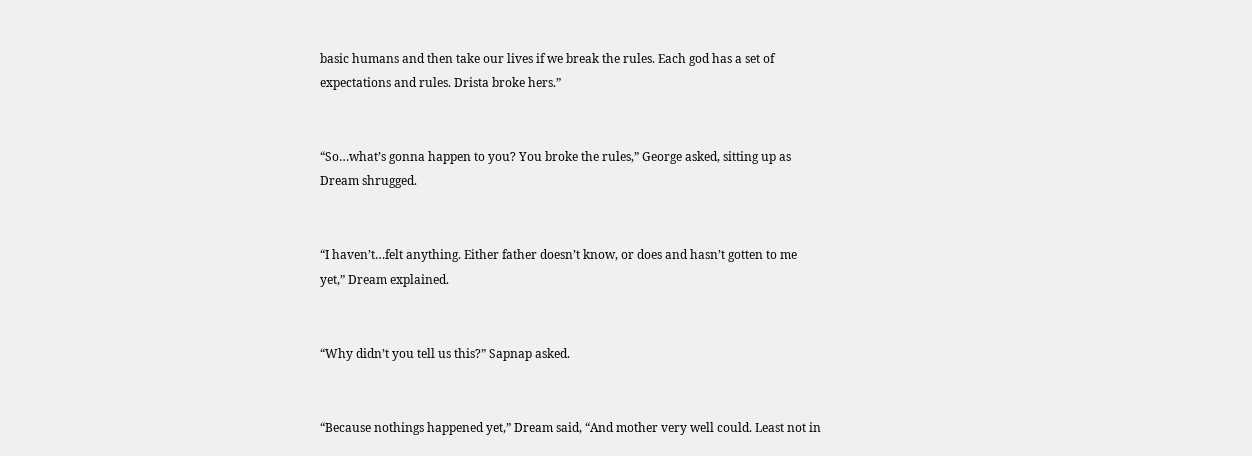basic humans and then take our lives if we break the rules. Each god has a set of expectations and rules. Drista broke hers.”


“So…what’s gonna happen to you? You broke the rules,” George asked, sitting up as Dream shrugged.


“I haven’t…felt anything. Either father doesn’t know, or does and hasn’t gotten to me yet,” Dream explained.


“Why didn’t you tell us this?” Sapnap asked.


“Because nothings happened yet,” Dream said, “And mother very well could. Least not in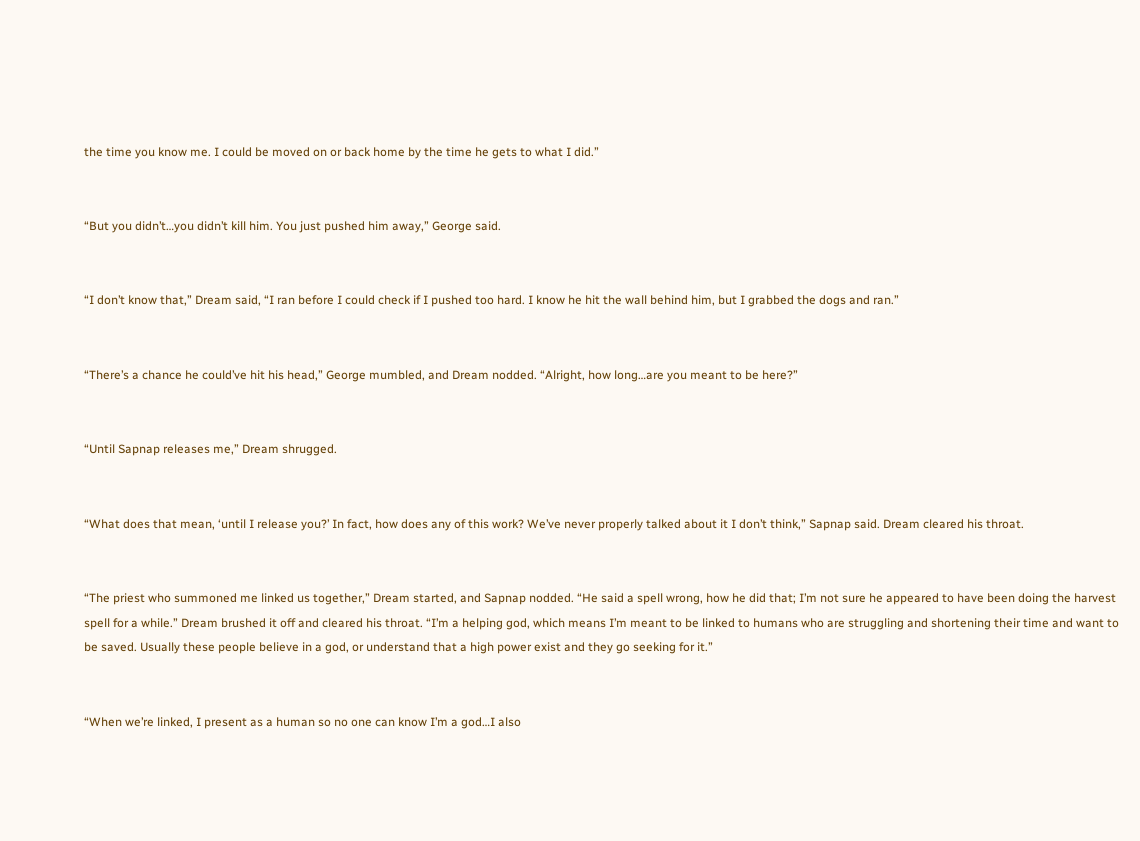the time you know me. I could be moved on or back home by the time he gets to what I did.”


“But you didn’t…you didn’t kill him. You just pushed him away,” George said.


“I don’t know that,” Dream said, “I ran before I could check if I pushed too hard. I know he hit the wall behind him, but I grabbed the dogs and ran.”


“There’s a chance he could’ve hit his head,” George mumbled, and Dream nodded. “Alright, how long…are you meant to be here?”


“Until Sapnap releases me,” Dream shrugged.


“What does that mean, ‘until I release you?’ In fact, how does any of this work? We’ve never properly talked about it I don’t think,” Sapnap said. Dream cleared his throat.


“The priest who summoned me linked us together,” Dream started, and Sapnap nodded. “He said a spell wrong, how he did that; I’m not sure he appeared to have been doing the harvest spell for a while.” Dream brushed it off and cleared his throat. “I’m a helping god, which means I’m meant to be linked to humans who are struggling and shortening their time and want to be saved. Usually these people believe in a god, or understand that a high power exist and they go seeking for it.”


“When we’re linked, I present as a human so no one can know I’m a god…I also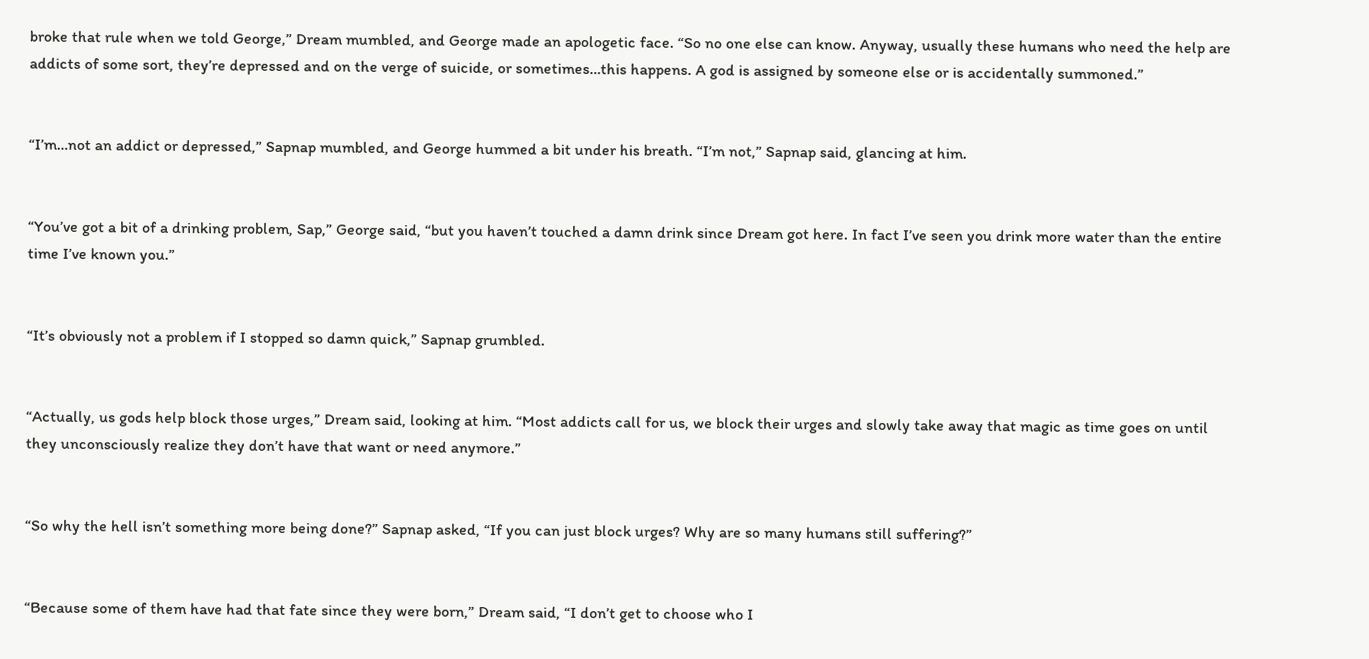broke that rule when we told George,” Dream mumbled, and George made an apologetic face. “So no one else can know. Anyway, usually these humans who need the help are addicts of some sort, they’re depressed and on the verge of suicide, or sometimes…this happens. A god is assigned by someone else or is accidentally summoned.”


“I’m…not an addict or depressed,” Sapnap mumbled, and George hummed a bit under his breath. “I’m not,” Sapnap said, glancing at him.


“You’ve got a bit of a drinking problem, Sap,” George said, “but you haven’t touched a damn drink since Dream got here. In fact I’ve seen you drink more water than the entire time I’ve known you.”


“It’s obviously not a problem if I stopped so damn quick,” Sapnap grumbled.


“Actually, us gods help block those urges,” Dream said, looking at him. “Most addicts call for us, we block their urges and slowly take away that magic as time goes on until they unconsciously realize they don’t have that want or need anymore.”


“So why the hell isn’t something more being done?” Sapnap asked, “If you can just block urges? Why are so many humans still suffering?”


“Because some of them have had that fate since they were born,” Dream said, “I don’t get to choose who I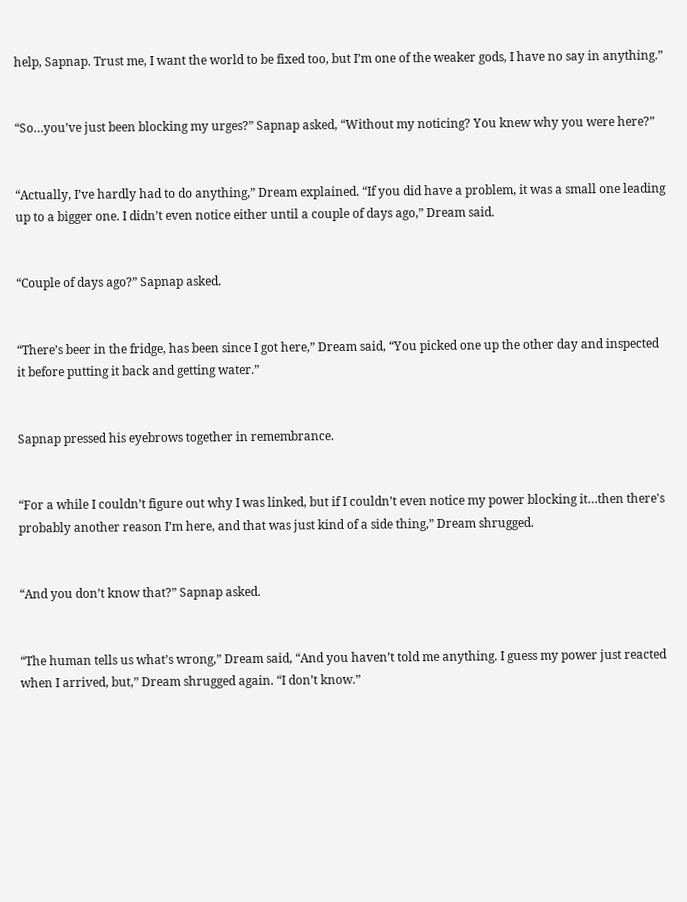help, Sapnap. Trust me, I want the world to be fixed too, but I’m one of the weaker gods, I have no say in anything.”


“So…you’ve just been blocking my urges?” Sapnap asked, “Without my noticing? You knew why you were here?”


“Actually, I’ve hardly had to do anything,” Dream explained. “If you did have a problem, it was a small one leading up to a bigger one. I didn’t even notice either until a couple of days ago,” Dream said.


“Couple of days ago?” Sapnap asked.


“There’s beer in the fridge, has been since I got here,” Dream said, “You picked one up the other day and inspected it before putting it back and getting water.”


Sapnap pressed his eyebrows together in remembrance.


“For a while I couldn’t figure out why I was linked, but if I couldn’t even notice my power blocking it…then there's probably another reason I’m here, and that was just kind of a side thing,” Dream shrugged.


“And you don’t know that?” Sapnap asked.


“The human tells us what’s wrong,” Dream said, “And you haven’t told me anything. I guess my power just reacted when I arrived, but,” Dream shrugged again. “I don’t know.”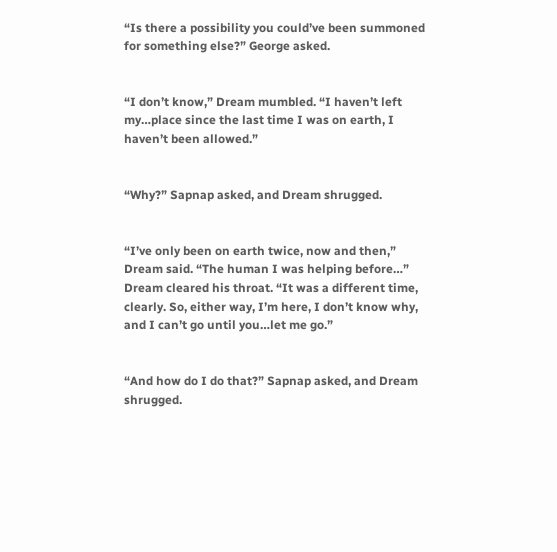“Is there a possibility you could’ve been summoned for something else?” George asked.


“I don’t know,” Dream mumbled. “I haven’t left my…place since the last time I was on earth, I haven’t been allowed.”


“Why?” Sapnap asked, and Dream shrugged.


“I’ve only been on earth twice, now and then,” Dream said. “The human I was helping before…” Dream cleared his throat. “It was a different time, clearly. So, either way, I’m here, I don’t know why, and I can’t go until you…let me go.”


“And how do I do that?” Sapnap asked, and Dream shrugged.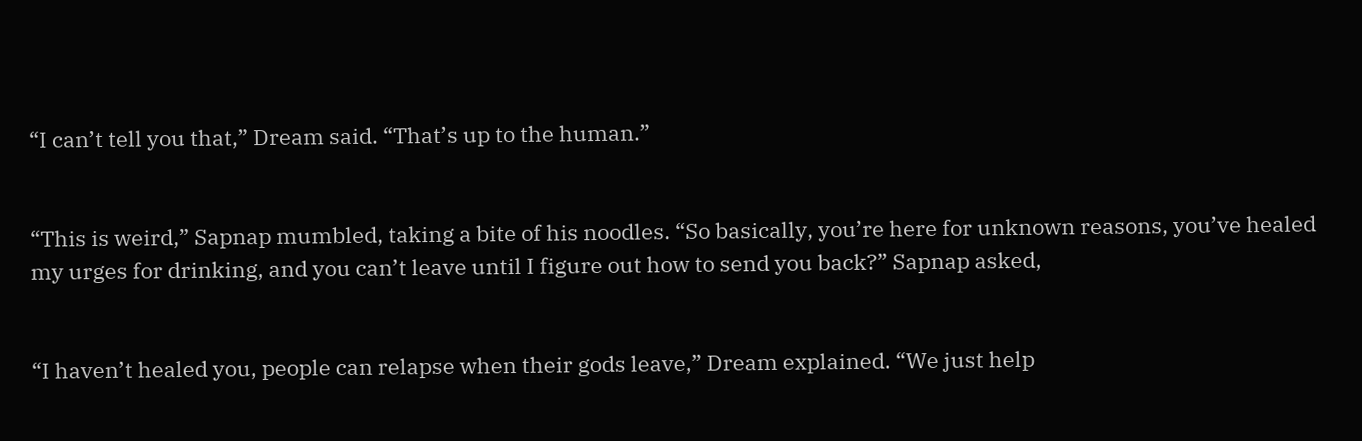“I can’t tell you that,” Dream said. “That’s up to the human.”


“This is weird,” Sapnap mumbled, taking a bite of his noodles. “So basically, you’re here for unknown reasons, you’ve healed my urges for drinking, and you can’t leave until I figure out how to send you back?” Sapnap asked,


“I haven’t healed you, people can relapse when their gods leave,” Dream explained. “We just help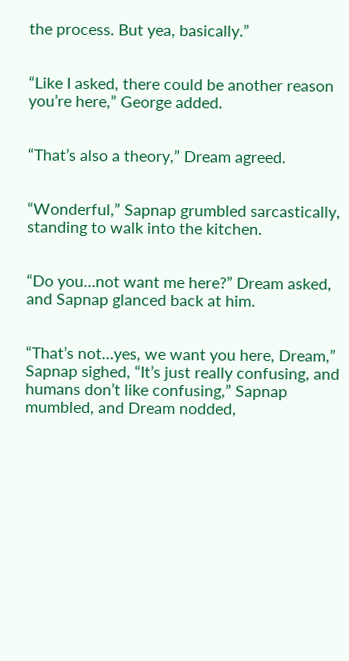the process. But yea, basically.”


“Like I asked, there could be another reason you’re here,” George added.


“That’s also a theory,” Dream agreed.


“Wonderful,” Sapnap grumbled sarcastically, standing to walk into the kitchen.


“Do you…not want me here?” Dream asked, and Sapnap glanced back at him.


“That’s not…yes, we want you here, Dream,” Sapnap sighed, “It’s just really confusing, and humans don’t like confusing,” Sapnap mumbled, and Dream nodded,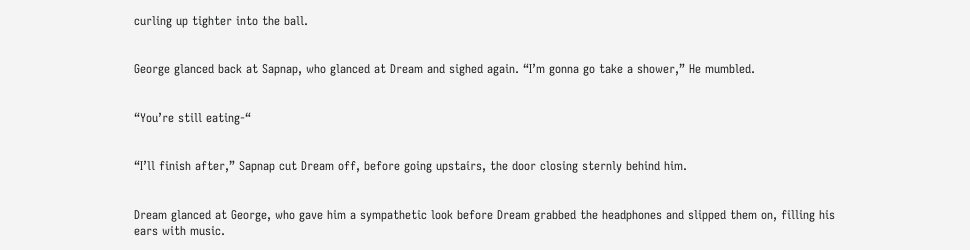curling up tighter into the ball.


George glanced back at Sapnap, who glanced at Dream and sighed again. “I’m gonna go take a shower,” He mumbled.


“You’re still eating-“


“I’ll finish after,” Sapnap cut Dream off, before going upstairs, the door closing sternly behind him.


Dream glanced at George, who gave him a sympathetic look before Dream grabbed the headphones and slipped them on, filling his ears with music.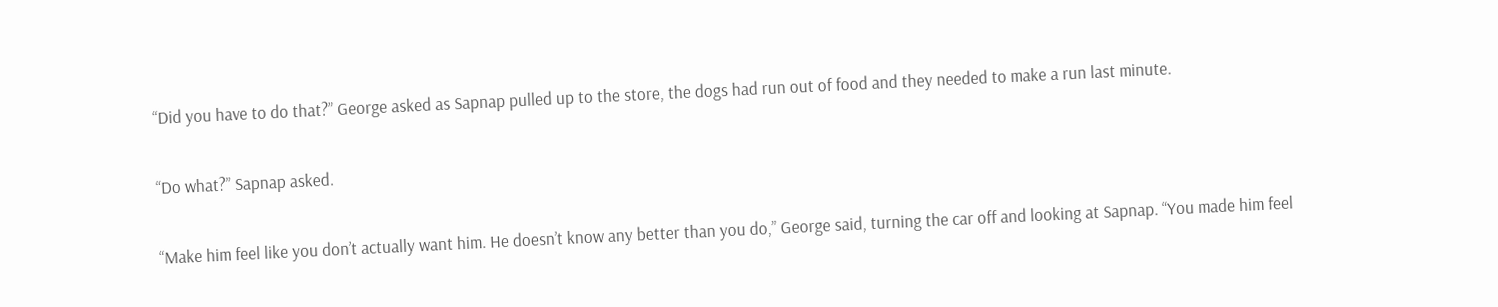“Did you have to do that?” George asked as Sapnap pulled up to the store, the dogs had run out of food and they needed to make a run last minute.


“Do what?” Sapnap asked.


“Make him feel like you don’t actually want him. He doesn’t know any better than you do,” George said, turning the car off and looking at Sapnap. “You made him feel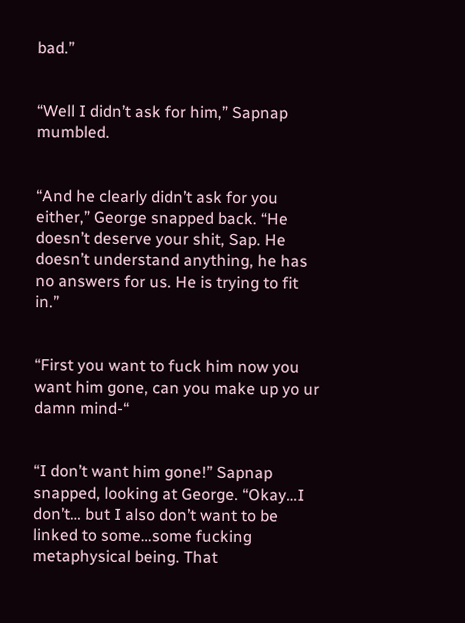bad.”


“Well I didn’t ask for him,” Sapnap mumbled.


“And he clearly didn’t ask for you either,” George snapped back. “He doesn’t deserve your shit, Sap. He doesn’t understand anything, he has no answers for us. He is trying to fit in.”


“First you want to fuck him now you want him gone, can you make up yo ur damn mind-“


“I don’t want him gone!” Sapnap snapped, looking at George. “Okay…I don’t… but I also don’t want to be linked to some…some fucking metaphysical being. That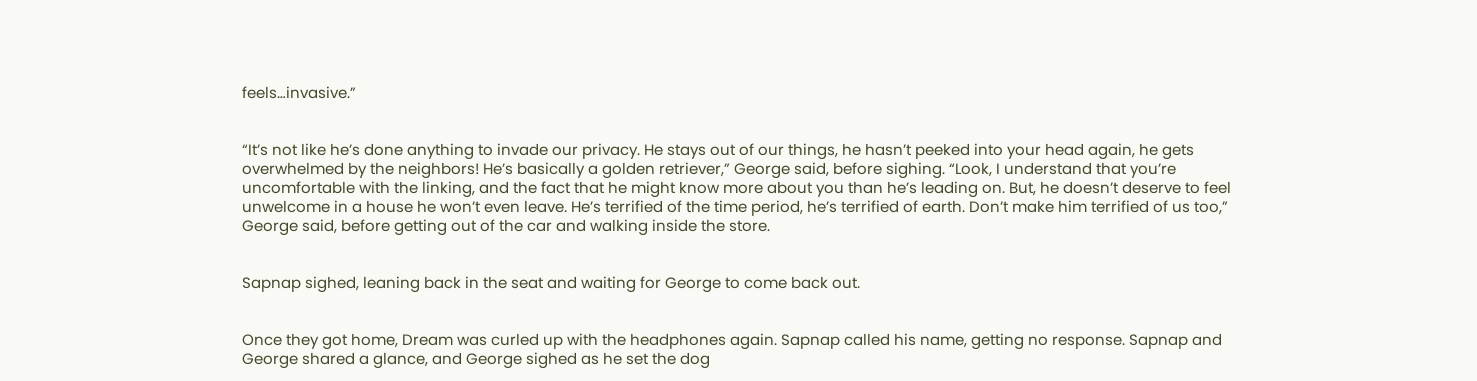feels…invasive.”


“It’s not like he’s done anything to invade our privacy. He stays out of our things, he hasn’t peeked into your head again, he gets overwhelmed by the neighbors! He’s basically a golden retriever,” George said, before sighing. “Look, I understand that you’re uncomfortable with the linking, and the fact that he might know more about you than he’s leading on. But, he doesn’t deserve to feel unwelcome in a house he won’t even leave. He’s terrified of the time period, he’s terrified of earth. Don’t make him terrified of us too,” George said, before getting out of the car and walking inside the store.


Sapnap sighed, leaning back in the seat and waiting for George to come back out.


Once they got home, Dream was curled up with the headphones again. Sapnap called his name, getting no response. Sapnap and George shared a glance, and George sighed as he set the dog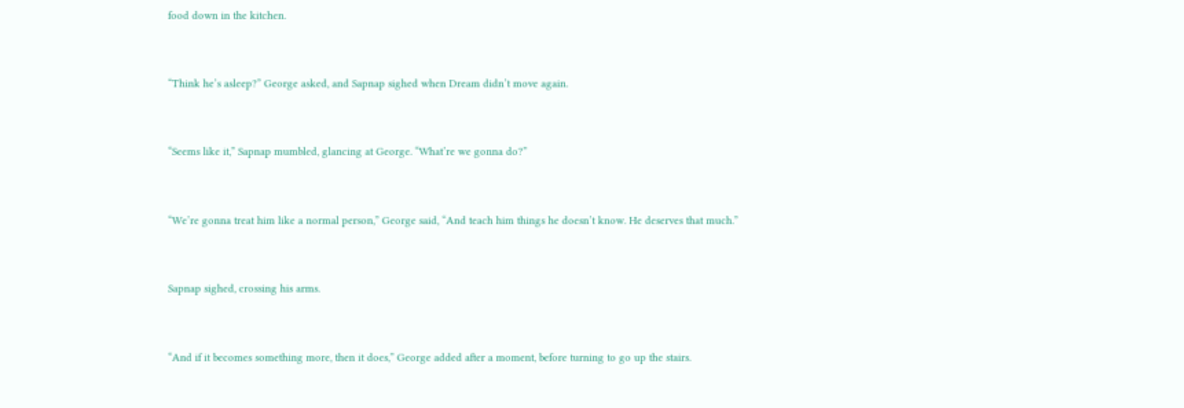food down in the kitchen.


“Think he’s asleep?” George asked, and Sapnap sighed when Dream didn’t move again.


“Seems like it,” Sapnap mumbled, glancing at George. “What’re we gonna do?”


“We’re gonna treat him like a normal person,” George said, “And teach him things he doesn’t know. He deserves that much.”


Sapnap sighed, crossing his arms.


“And if it becomes something more, then it does,” George added after a moment, before turning to go up the stairs.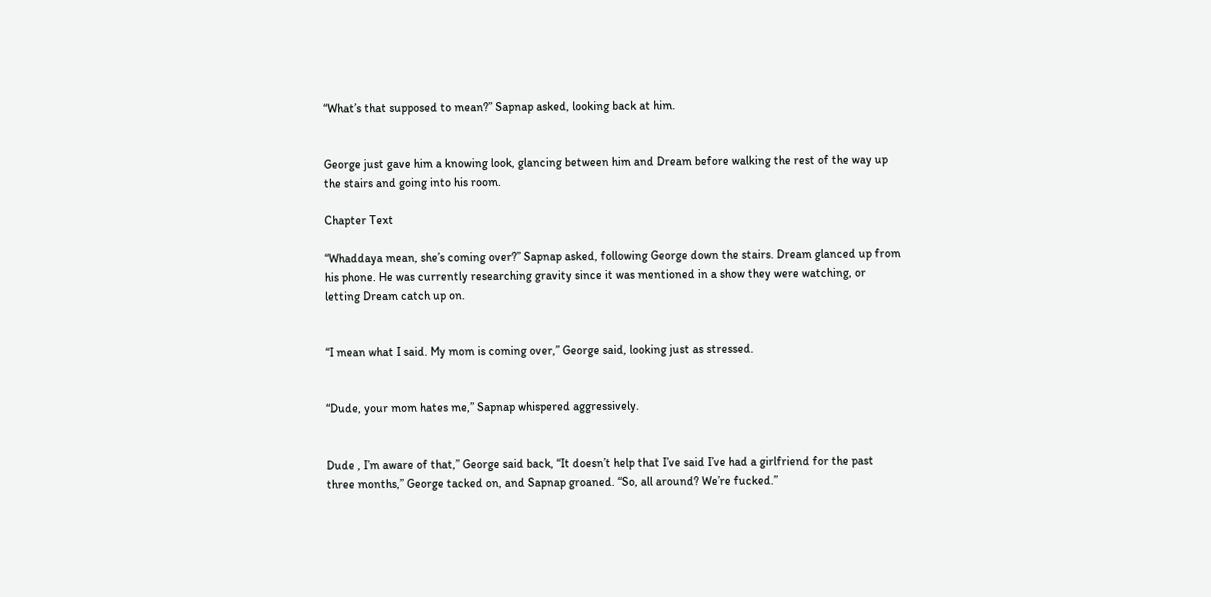“What’s that supposed to mean?” Sapnap asked, looking back at him.


George just gave him a knowing look, glancing between him and Dream before walking the rest of the way up the stairs and going into his room.

Chapter Text

“Whaddaya mean, she’s coming over?” Sapnap asked, following George down the stairs. Dream glanced up from his phone. He was currently researching gravity since it was mentioned in a show they were watching, or letting Dream catch up on.


“I mean what I said. My mom is coming over,” George said, looking just as stressed.


“Dude, your mom hates me,” Sapnap whispered aggressively.


Dude , I’m aware of that,” George said back, “It doesn’t help that I’ve said I’ve had a girlfriend for the past three months,” George tacked on, and Sapnap groaned. “So, all around? We’re fucked.”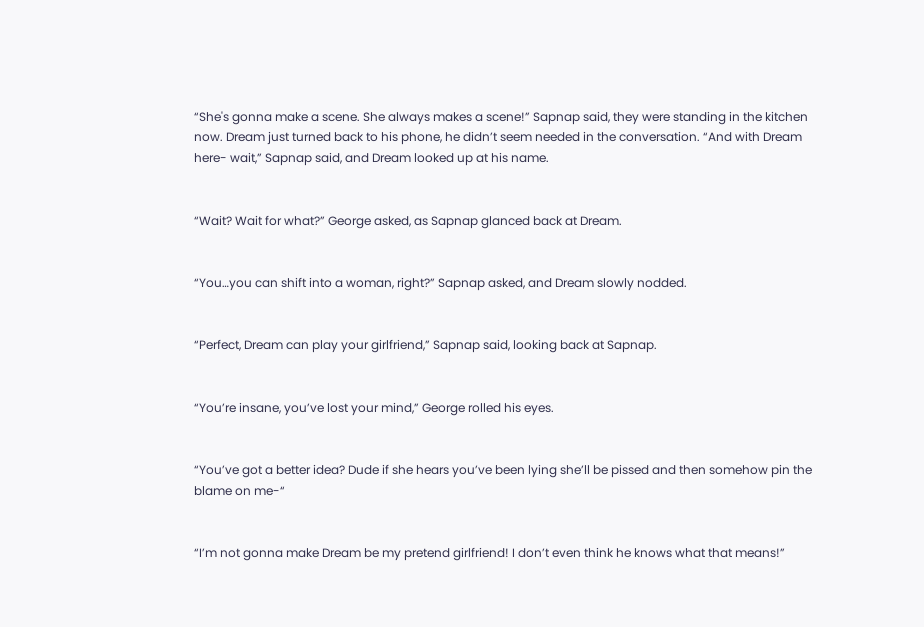“She's gonna make a scene. She always makes a scene!” Sapnap said, they were standing in the kitchen now. Dream just turned back to his phone, he didn’t seem needed in the conversation. “And with Dream here- wait,” Sapnap said, and Dream looked up at his name.


“Wait? Wait for what?” George asked, as Sapnap glanced back at Dream.


“You…you can shift into a woman, right?” Sapnap asked, and Dream slowly nodded.


“Perfect, Dream can play your girlfriend,” Sapnap said, looking back at Sapnap.


“You’re insane, you’ve lost your mind,” George rolled his eyes.


“You’ve got a better idea? Dude if she hears you’ve been lying she’ll be pissed and then somehow pin the blame on me-“


“I’m not gonna make Dream be my pretend girlfriend! I don’t even think he knows what that means!”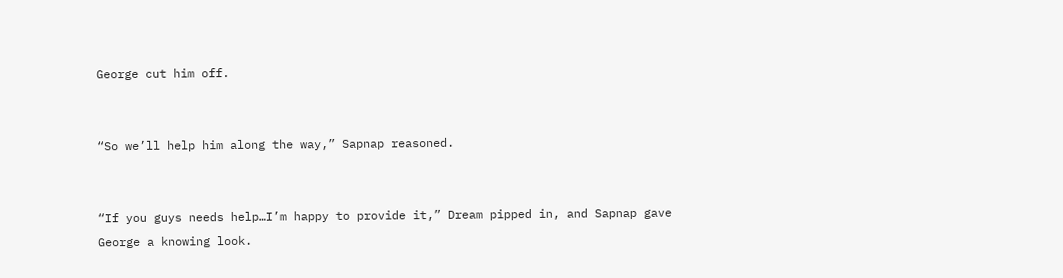George cut him off.


“So we’ll help him along the way,” Sapnap reasoned.


“If you guys needs help…I’m happy to provide it,” Dream pipped in, and Sapnap gave George a knowing look.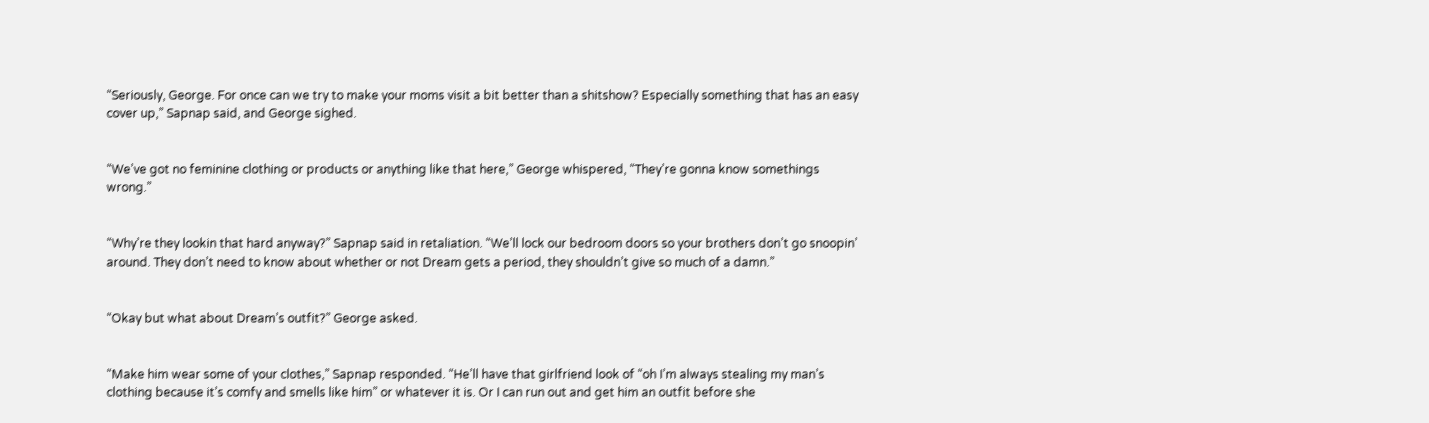“Seriously, George. For once can we try to make your moms visit a bit better than a shitshow? Especially something that has an easy cover up,” Sapnap said, and George sighed.


“We’ve got no feminine clothing or products or anything like that here,” George whispered, “They’re gonna know somethings wrong.”


“Why’re they lookin that hard anyway?” Sapnap said in retaliation. “We’ll lock our bedroom doors so your brothers don’t go snoopin’ around. They don’t need to know about whether or not Dream gets a period, they shouldn’t give so much of a damn.”


“Okay but what about Dream’s outfit?” George asked.


“Make him wear some of your clothes,” Sapnap responded. “He’ll have that girlfriend look of “oh I’m always stealing my man’s clothing because it’s comfy and smells like him” or whatever it is. Or I can run out and get him an outfit before she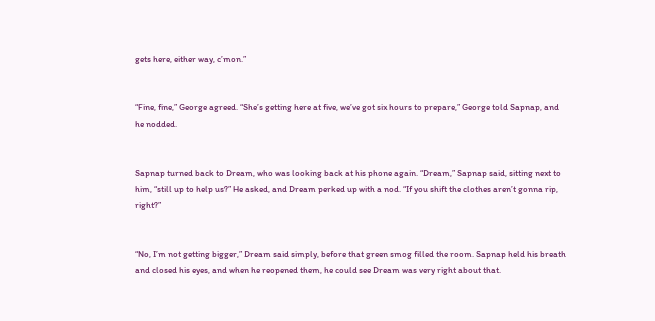gets here, either way, c’mon.”


“Fine, fine,” George agreed. “She’s getting here at five, we’ve got six hours to prepare,” George told Sapnap, and he nodded.


Sapnap turned back to Dream, who was looking back at his phone again. “Dream,” Sapnap said, sitting next to him, “still up to help us?” He asked, and Dream perked up with a nod. “If you shift the clothes aren’t gonna rip, right?”


“No, I’m not getting bigger,” Dream said simply, before that green smog filled the room. Sapnap held his breath and closed his eyes, and when he reopened them, he could see Dream was very right about that.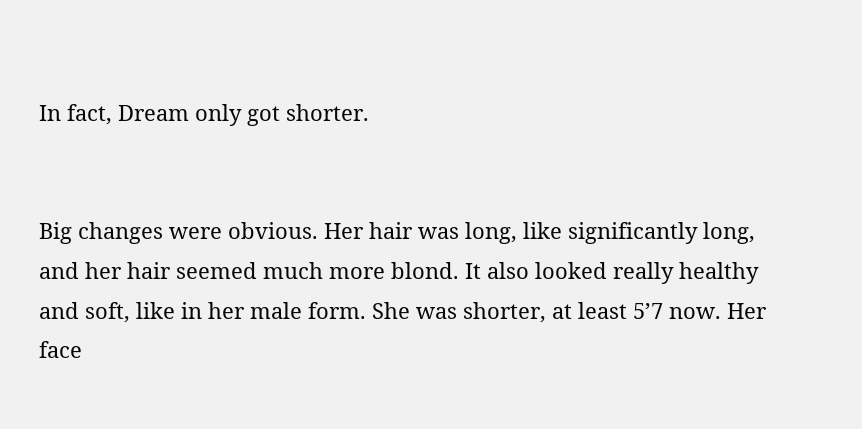In fact, Dream only got shorter.


Big changes were obvious. Her hair was long, like significantly long, and her hair seemed much more blond. It also looked really healthy and soft, like in her male form. She was shorter, at least 5’7 now. Her face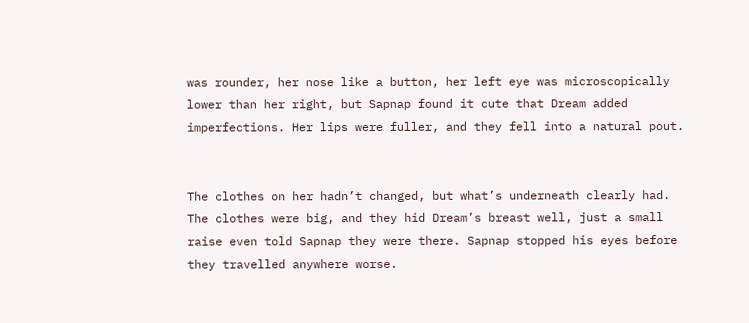was rounder, her nose like a button, her left eye was microscopically lower than her right, but Sapnap found it cute that Dream added imperfections. Her lips were fuller, and they fell into a natural pout.


The clothes on her hadn’t changed, but what’s underneath clearly had. The clothes were big, and they hid Dream’s breast well, just a small raise even told Sapnap they were there. Sapnap stopped his eyes before they travelled anywhere worse.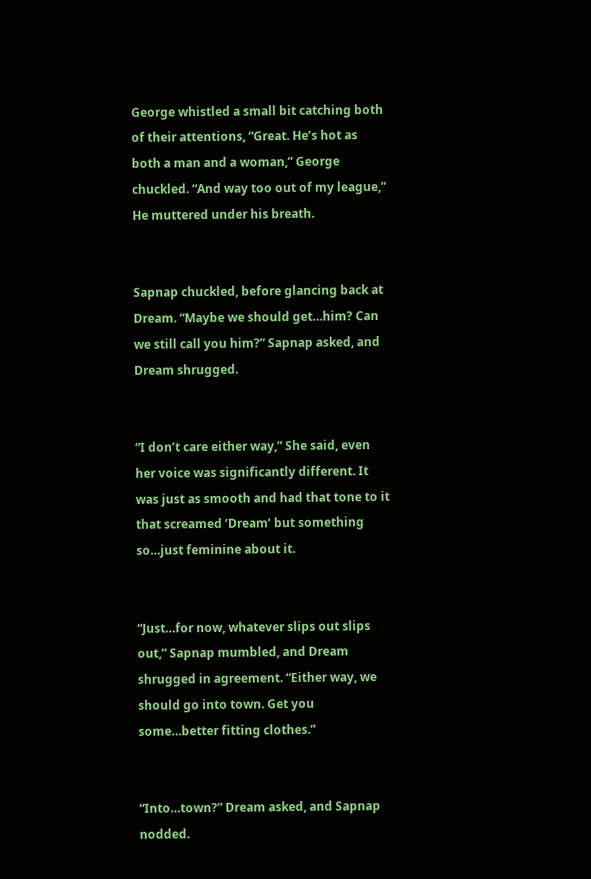George whistled a small bit catching both of their attentions, “Great. He’s hot as both a man and a woman,” George chuckled. “And way too out of my league,” He muttered under his breath.


Sapnap chuckled, before glancing back at Dream. “Maybe we should get…him? Can we still call you him?” Sapnap asked, and Dream shrugged.


“I don’t care either way,” She said, even her voice was significantly different. It was just as smooth and had that tone to it that screamed ‘Dream’ but something so…just feminine about it.


“Just…for now, whatever slips out slips out,” Sapnap mumbled, and Dream shrugged in agreement. “Either way, we should go into town. Get you some…better fitting clothes.”


“Into…town?” Dream asked, and Sapnap nodded.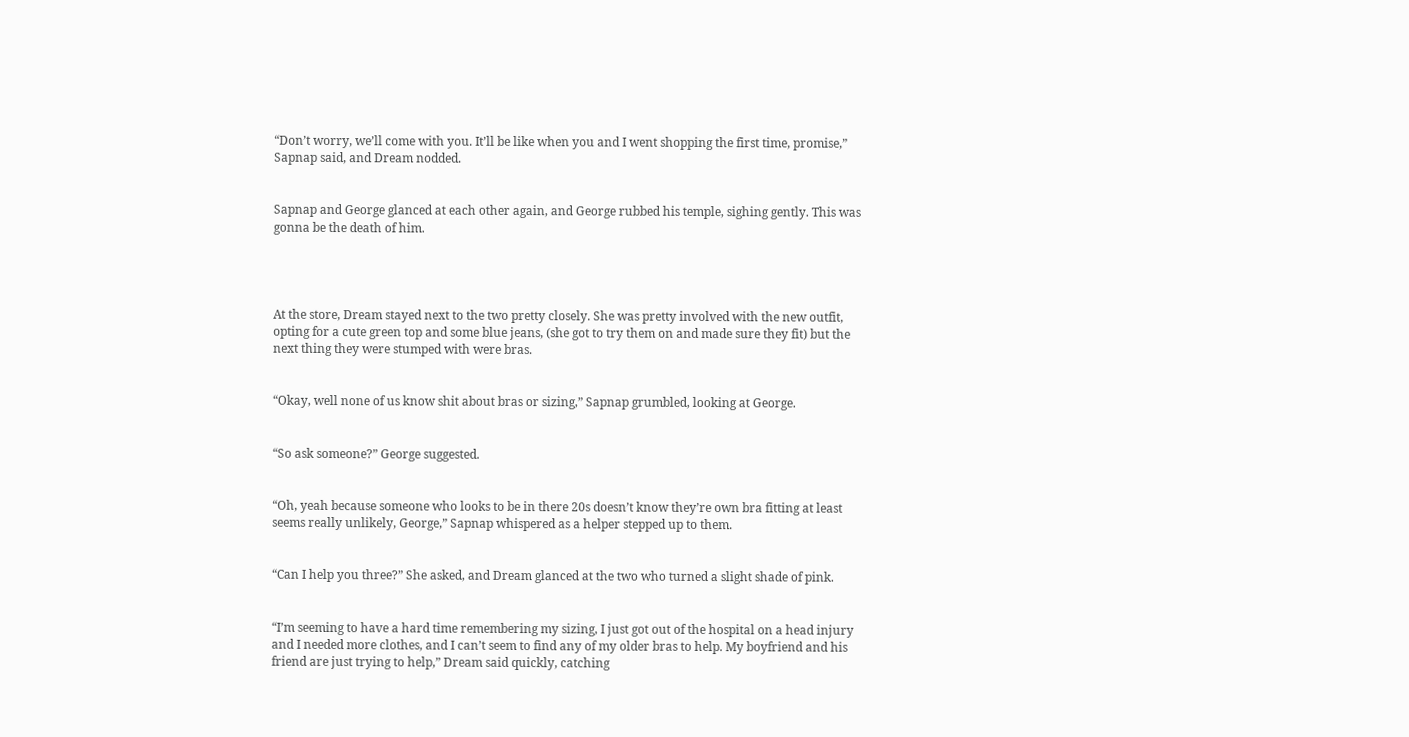“Don’t worry, we’ll come with you. It’ll be like when you and I went shopping the first time, promise,” Sapnap said, and Dream nodded.


Sapnap and George glanced at each other again, and George rubbed his temple, sighing gently. This was gonna be the death of him.




At the store, Dream stayed next to the two pretty closely. She was pretty involved with the new outfit, opting for a cute green top and some blue jeans, (she got to try them on and made sure they fit) but the next thing they were stumped with were bras.


“Okay, well none of us know shit about bras or sizing,” Sapnap grumbled, looking at George.


“So ask someone?” George suggested.


“Oh, yeah because someone who looks to be in there 20s doesn’t know they’re own bra fitting at least seems really unlikely, George,” Sapnap whispered as a helper stepped up to them.


“Can I help you three?” She asked, and Dream glanced at the two who turned a slight shade of pink.


“I’m seeming to have a hard time remembering my sizing, I just got out of the hospital on a head injury and I needed more clothes, and I can’t seem to find any of my older bras to help. My boyfriend and his friend are just trying to help,” Dream said quickly, catching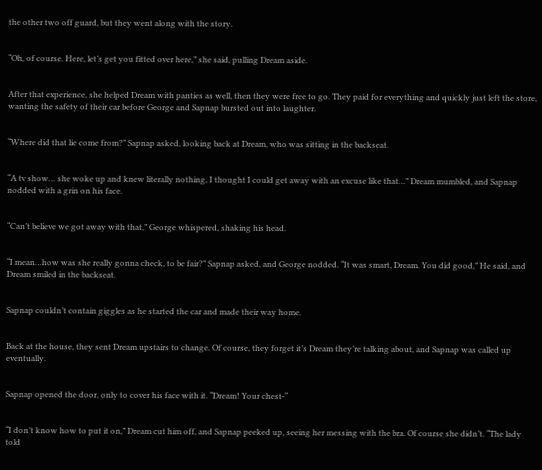the other two off guard, but they went along with the story.


“Oh, of course. Here, let’s get you fitted over here,” she said, pulling Dream aside.


After that experience, she helped Dream with panties as well, then they were free to go. They paid for everything and quickly just left the store, wanting the safety of their car before George and Sapnap bursted out into laughter.


“Where did that lie come from?” Sapnap asked, looking back at Dream, who was sitting in the backseat.


“A tv show… she woke up and knew literally nothing, I thought I could get away with an excuse like that…” Dream mumbled, and Sapnap nodded with a grin on his face.


“Can’t believe we got away with that,” George whispered, shaking his head.


“I mean…how was she really gonna check, to be fair?” Sapnap asked, and George nodded. “It was smart, Dream. You did good,” He said, and Dream smiled in the backseat.


Sapnap couldn’t contain giggles as he started the car and made their way home.


Back at the house, they sent Dream upstairs to change. Of course, they forget it’s Dream they’re talking about, and Sapnap was called up eventually.


Sapnap opened the door, only to cover his face with it. “Dream! Your chest-“


“I don’t know how to put it on,” Dream cut him off, and Sapnap peeked up, seeing her messing with the bra. Of course she didn’t. “The lady told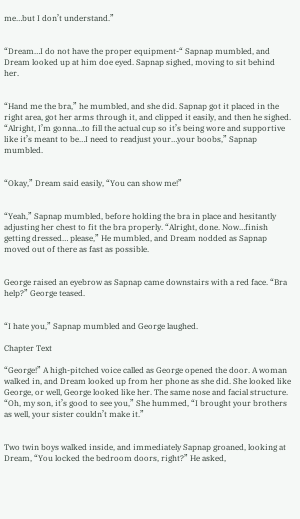me…but I don’t understand.”


“Dream…I do not have the proper equipment-“ Sapnap mumbled, and Dream looked up at him doe eyed. Sapnap sighed, moving to sit behind her.


“Hand me the bra,” he mumbled, and she did. Sapnap got it placed in the right area, got her arms through it, and clipped it easily, and then he sighed. “Alright, I’m gonna…to fill the actual cup so it’s being wore and supportive like it’s meant to be…I need to readjust your…your boobs,” Sapnap mumbled.


“Okay,” Dream said easily, “You can show me!”


“Yeah,” Sapnap mumbled, before holding the bra in place and hesitantly adjusting her chest to fit the bra properly. “Alright, done. Now…finish getting dressed… please,” He mumbled, and Dream nodded as Sapnap moved out of there as fast as possible.


George raised an eyebrow as Sapnap came downstairs with a red face. “Bra help?” George teased.


“I hate you,” Sapnap mumbled and George laughed.

Chapter Text

“George!” A high-pitched voice called as George opened the door. A woman walked in, and Dream looked up from her phone as she did. She looked like George, or well, George looked like her. The same nose and facial structure. “Oh, my son, it’s good to see you,” She hummed, “I brought your brothers as well, your sister couldn’t make it.”


Two twin boys walked inside, and immediately Sapnap groaned, looking at Dream, “You locked the bedroom doors, right?” He asked,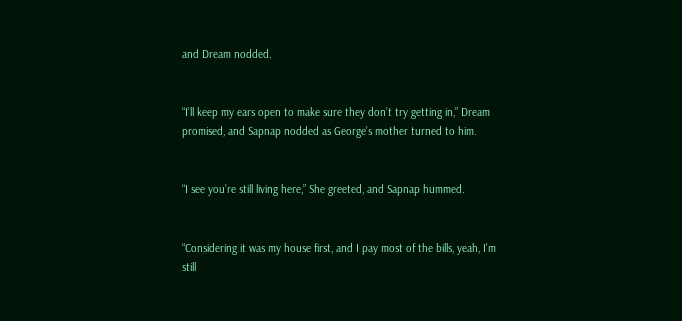and Dream nodded.


“I’ll keep my ears open to make sure they don’t try getting in,” Dream promised, and Sapnap nodded as George’s mother turned to him.


“I see you’re still living here,” She greeted, and Sapnap hummed.


“Considering it was my house first, and I pay most of the bills, yeah, I’m still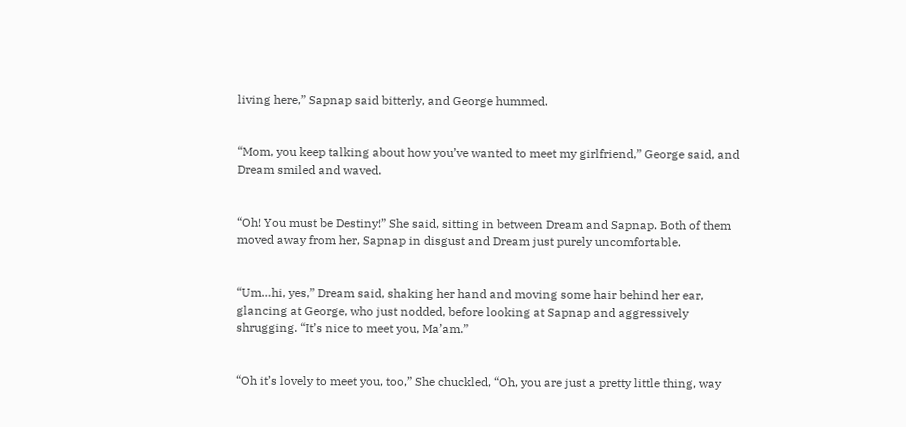living here,” Sapnap said bitterly, and George hummed.


“Mom, you keep talking about how you’ve wanted to meet my girlfriend,” George said, and Dream smiled and waved.


“Oh! You must be Destiny!” She said, sitting in between Dream and Sapnap. Both of them moved away from her, Sapnap in disgust and Dream just purely uncomfortable.


“Um…hi, yes,” Dream said, shaking her hand and moving some hair behind her ear, glancing at George, who just nodded, before looking at Sapnap and aggressively shrugging. “It’s nice to meet you, Ma’am.”


“Oh it’s lovely to meet you, too,” She chuckled, “Oh, you are just a pretty little thing, way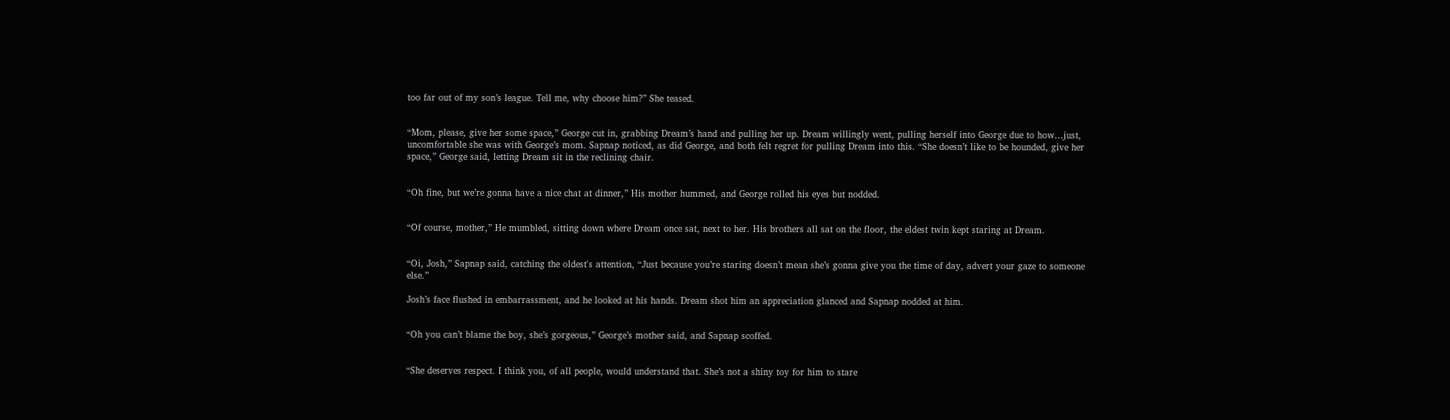too far out of my son’s league. Tell me, why choose him?” She teased.


“Mom, please, give her some space,” George cut in, grabbing Dream’s hand and pulling her up. Dream willingly went, pulling herself into George due to how…just, uncomfortable she was with George’s mom. Sapnap noticed, as did George, and both felt regret for pulling Dream into this. “She doesn’t like to be hounded, give her space,” George said, letting Dream sit in the reclining chair.


“Oh fine, but we’re gonna have a nice chat at dinner,” His mother hummed, and George rolled his eyes but nodded.


“Of course, mother,” He mumbled, sitting down where Dream once sat, next to her. His brothers all sat on the floor, the eldest twin kept staring at Dream.


“Oi, Josh,” Sapnap said, catching the oldest's attention, “Just because you’re staring doesn’t mean she’s gonna give you the time of day, advert your gaze to someone else.”

Josh’s face flushed in embarrassment, and he looked at his hands. Dream shot him an appreciation glanced and Sapnap nodded at him.


“Oh you can’t blame the boy, she’s gorgeous,” George’s mother said, and Sapnap scoffed.


“She deserves respect. I think you, of all people, would understand that. She’s not a shiny toy for him to stare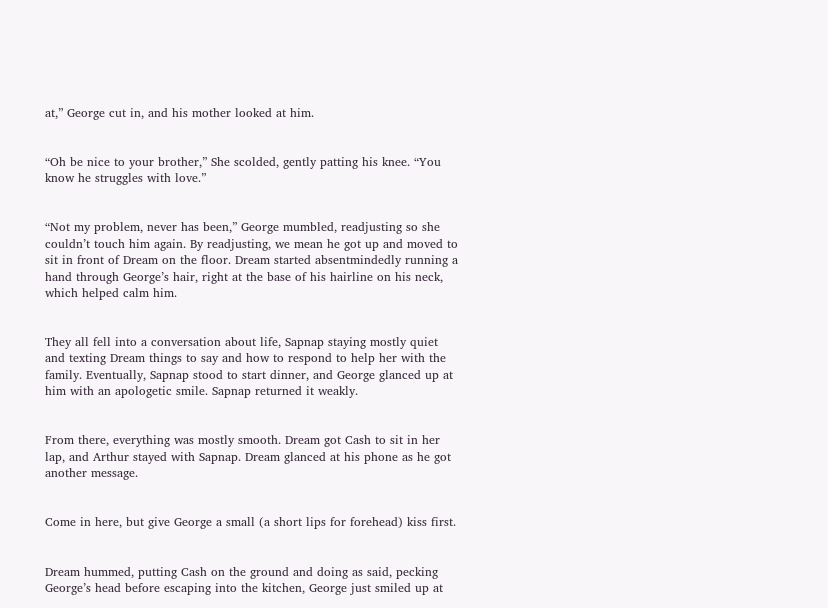at,” George cut in, and his mother looked at him.


“Oh be nice to your brother,” She scolded, gently patting his knee. “You know he struggles with love.”


“Not my problem, never has been,” George mumbled, readjusting so she couldn’t touch him again. By readjusting, we mean he got up and moved to sit in front of Dream on the floor. Dream started absentmindedly running a hand through George’s hair, right at the base of his hairline on his neck, which helped calm him.


They all fell into a conversation about life, Sapnap staying mostly quiet and texting Dream things to say and how to respond to help her with the family. Eventually, Sapnap stood to start dinner, and George glanced up at him with an apologetic smile. Sapnap returned it weakly.


From there, everything was mostly smooth. Dream got Cash to sit in her lap, and Arthur stayed with Sapnap. Dream glanced at his phone as he got another message.


Come in here, but give George a small (a short lips for forehead) kiss first.


Dream hummed, putting Cash on the ground and doing as said, pecking George’s head before escaping into the kitchen, George just smiled up at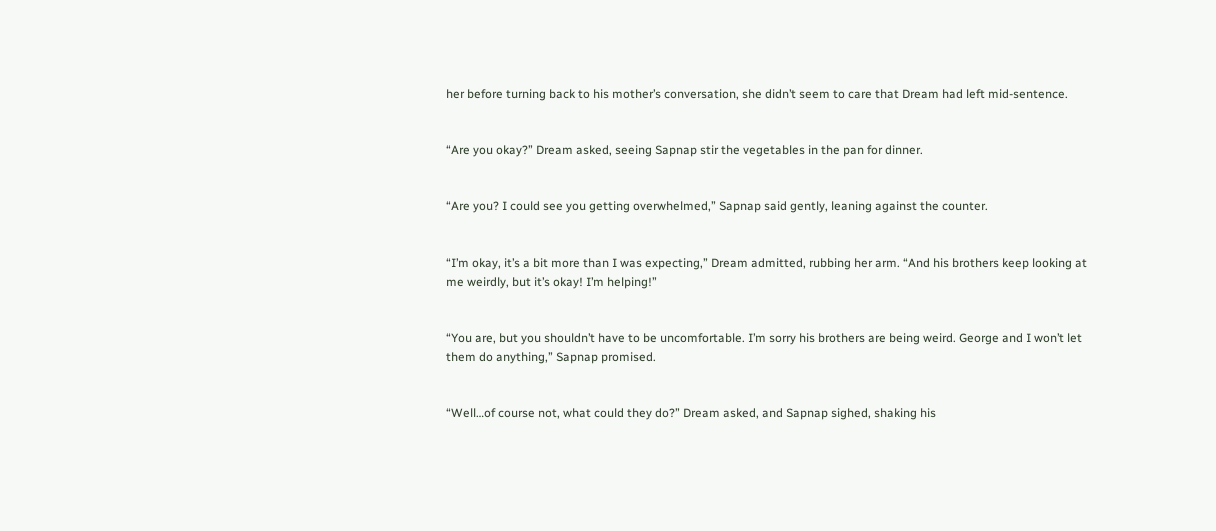her before turning back to his mother’s conversation, she didn’t seem to care that Dream had left mid-sentence.


“Are you okay?” Dream asked, seeing Sapnap stir the vegetables in the pan for dinner.


“Are you? I could see you getting overwhelmed,” Sapnap said gently, leaning against the counter.


“I’m okay, it’s a bit more than I was expecting,” Dream admitted, rubbing her arm. “And his brothers keep looking at me weirdly, but it’s okay! I’m helping!”


“You are, but you shouldn’t have to be uncomfortable. I’m sorry his brothers are being weird. George and I won’t let them do anything,” Sapnap promised.


“Well…of course not, what could they do?” Dream asked, and Sapnap sighed, shaking his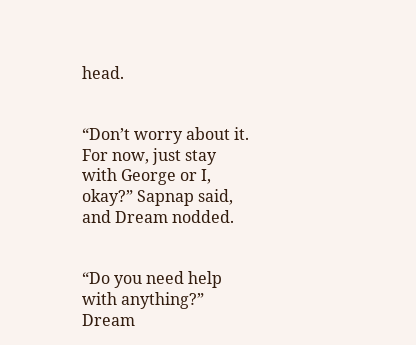head.


“Don’t worry about it. For now, just stay with George or I, okay?” Sapnap said, and Dream nodded.


“Do you need help with anything?” Dream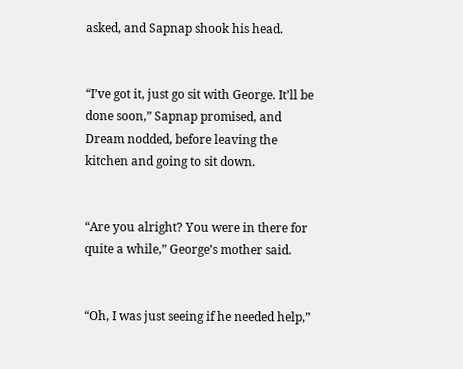asked, and Sapnap shook his head.


“I’ve got it, just go sit with George. It’ll be done soon,” Sapnap promised, and Dream nodded, before leaving the kitchen and going to sit down.


“Are you alright? You were in there for quite a while,” George’s mother said.


“Oh, I was just seeing if he needed help,”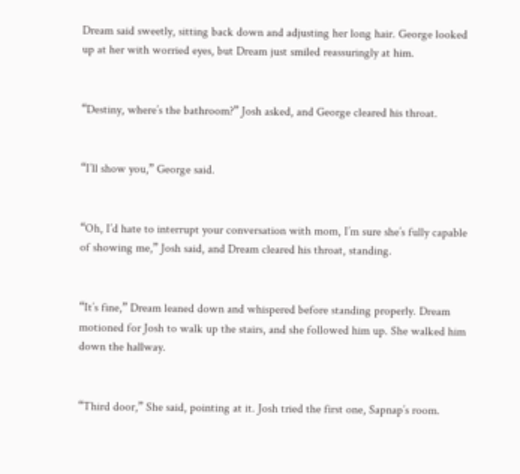Dream said sweetly, sitting back down and adjusting her long hair. George looked up at her with worried eyes, but Dream just smiled reassuringly at him.


“Destiny, where’s the bathroom?” Josh asked, and George cleared his throat.


“I’ll show you,” George said.


“Oh, I’d hate to interrupt your conversation with mom, I’m sure she’s fully capable of showing me,” Josh said, and Dream cleared his throat, standing.


“It’s fine,” Dream leaned down and whispered before standing properly. Dream motioned for Josh to walk up the stairs, and she followed him up. She walked him down the hallway.


“Third door,” She said, pointing at it. Josh tried the first one, Sapnap’s room.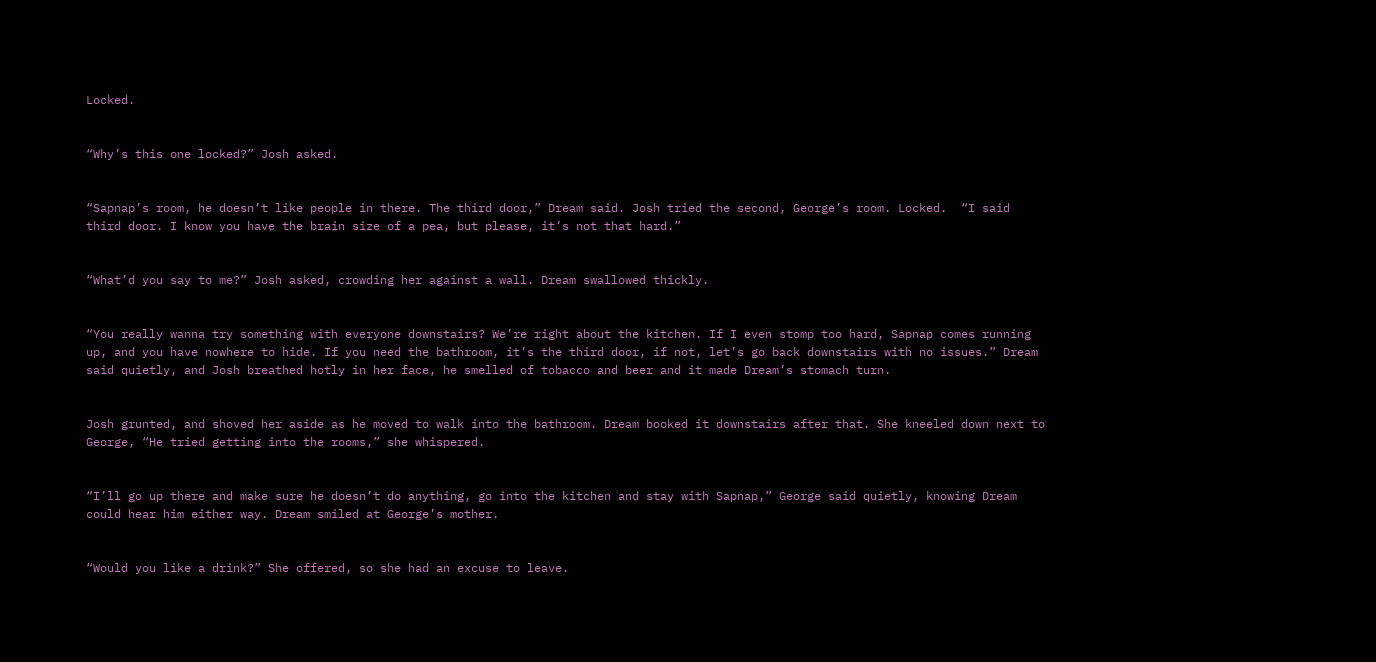Locked.


“Why’s this one locked?” Josh asked.


“Sapnap’s room, he doesn’t like people in there. The third door,” Dream said. Josh tried the second, George’s room. Locked.  “I said third door. I know you have the brain size of a pea, but please, it’s not that hard.”


“What’d you say to me?” Josh asked, crowding her against a wall. Dream swallowed thickly.


“You really wanna try something with everyone downstairs? We’re right about the kitchen. If I even stomp too hard, Sapnap comes running up, and you have nowhere to hide. If you need the bathroom, it’s the third door, if not, let’s go back downstairs with no issues.” Dream said quietly, and Josh breathed hotly in her face, he smelled of tobacco and beer and it made Dream’s stomach turn.


Josh grunted, and shoved her aside as he moved to walk into the bathroom. Dream booked it downstairs after that. She kneeled down next to George, “He tried getting into the rooms,” she whispered.


“I’ll go up there and make sure he doesn’t do anything, go into the kitchen and stay with Sapnap,” George said quietly, knowing Dream could hear him either way. Dream smiled at George’s mother.


“Would you like a drink?” She offered, so she had an excuse to leave.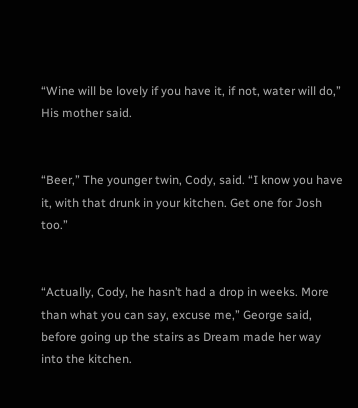“Wine will be lovely if you have it, if not, water will do,” His mother said.


“Beer,” The younger twin, Cody, said. “I know you have it, with that drunk in your kitchen. Get one for Josh too.”


“Actually, Cody, he hasn’t had a drop in weeks. More than what you can say, excuse me,” George said, before going up the stairs as Dream made her way into the kitchen.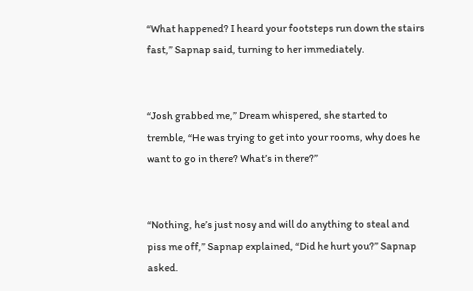“What happened? I heard your footsteps run down the stairs fast,” Sapnap said, turning to her immediately.


“Josh grabbed me,” Dream whispered, she started to tremble, “He was trying to get into your rooms, why does he want to go in there? What’s in there?”


“Nothing, he’s just nosy and will do anything to steal and piss me off,” Sapnap explained, “Did he hurt you?” Sapnap asked.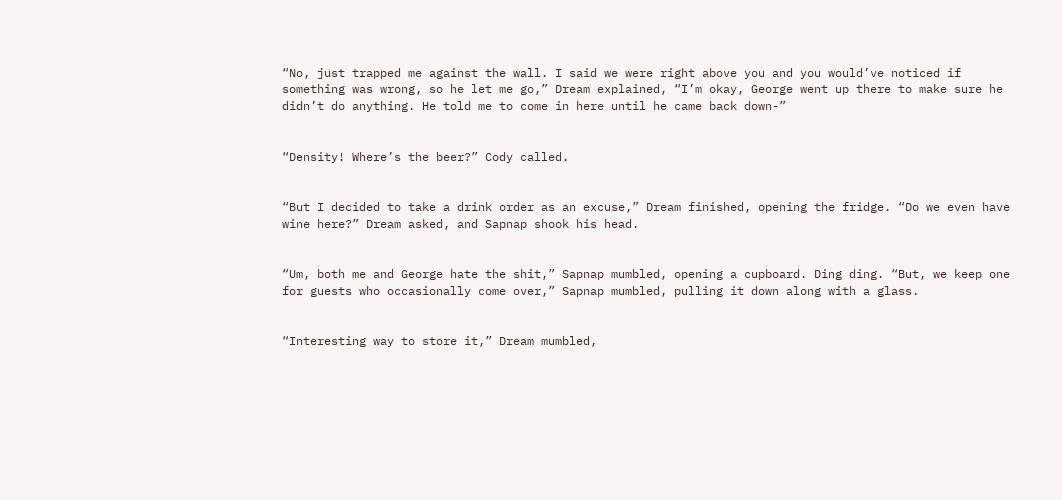“No, just trapped me against the wall. I said we were right above you and you would’ve noticed if something was wrong, so he let me go,” Dream explained, “I’m okay, George went up there to make sure he didn’t do anything. He told me to come in here until he came back down-”


“Density! Where’s the beer?” Cody called.


“But I decided to take a drink order as an excuse,” Dream finished, opening the fridge. “Do we even have wine here?” Dream asked, and Sapnap shook his head.


“Um, both me and George hate the shit,” Sapnap mumbled, opening a cupboard. Ding ding. “But, we keep one for guests who occasionally come over,” Sapnap mumbled, pulling it down along with a glass.


“Interesting way to store it,” Dream mumbled,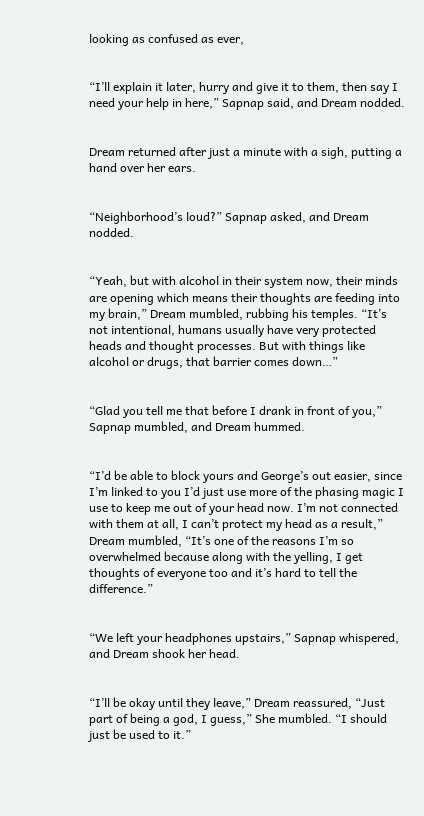looking as confused as ever,


“I’ll explain it later, hurry and give it to them, then say I need your help in here,” Sapnap said, and Dream nodded.


Dream returned after just a minute with a sigh, putting a hand over her ears.


“Neighborhood’s loud?” Sapnap asked, and Dream nodded.


“Yeah, but with alcohol in their system now, their minds are opening which means their thoughts are feeding into my brain,” Dream mumbled, rubbing his temples. “It’s not intentional, humans usually have very protected heads and thought processes. But with things like alcohol or drugs, that barrier comes down…”


“Glad you tell me that before I drank in front of you,” Sapnap mumbled, and Dream hummed.


“I’d be able to block yours and George’s out easier, since I’m linked to you I’d just use more of the phasing magic I use to keep me out of your head now. I’m not connected with them at all, I can’t protect my head as a result,” Dream mumbled, “It’s one of the reasons I’m so overwhelmed because along with the yelling, I get thoughts of everyone too and it’s hard to tell the difference.”


“We left your headphones upstairs,” Sapnap whispered, and Dream shook her head.


“I’ll be okay until they leave,” Dream reassured, “Just part of being a god, I guess,” She mumbled. “I should just be used to it.”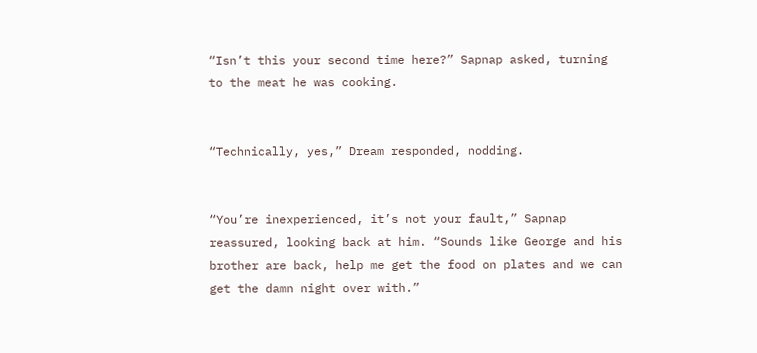“Isn’t this your second time here?” Sapnap asked, turning to the meat he was cooking.


“Technically, yes,” Dream responded, nodding.


“You’re inexperienced, it’s not your fault,” Sapnap reassured, looking back at him. “Sounds like George and his brother are back, help me get the food on plates and we can get the damn night over with.”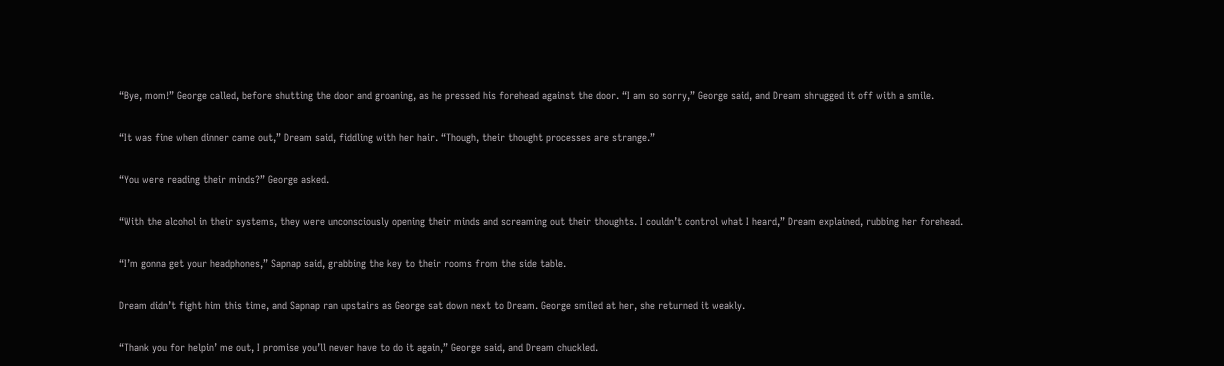“Bye, mom!” George called, before shutting the door and groaning, as he pressed his forehead against the door. “I am so sorry,” George said, and Dream shrugged it off with a smile.


“It was fine when dinner came out,” Dream said, fiddling with her hair. “Though, their thought processes are strange.”


“You were reading their minds?” George asked.


“With the alcohol in their systems, they were unconsciously opening their minds and screaming out their thoughts. I couldn’t control what I heard,” Dream explained, rubbing her forehead.


“I’m gonna get your headphones,” Sapnap said, grabbing the key to their rooms from the side table.


Dream didn’t fight him this time, and Sapnap ran upstairs as George sat down next to Dream. George smiled at her, she returned it weakly.


“Thank you for helpin’ me out, I promise you’ll never have to do it again,” George said, and Dream chuckled.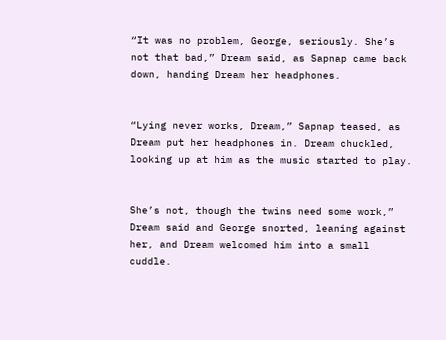“It was no problem, George, seriously. She’s not that bad,” Dream said, as Sapnap came back down, handing Dream her headphones.


“Lying never works, Dream,” Sapnap teased, as Dream put her headphones in. Dream chuckled, looking up at him as the music started to play.


She’s not, though the twins need some work,” Dream said and George snorted, leaning against her, and Dream welcomed him into a small cuddle.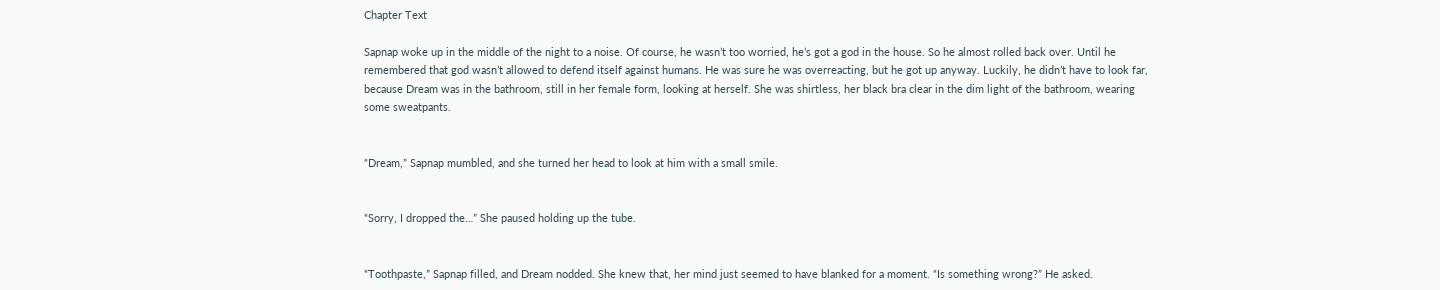Chapter Text

Sapnap woke up in the middle of the night to a noise. Of course, he wasn’t too worried, he’s got a god in the house. So he almost rolled back over. Until he remembered that god wasn’t allowed to defend itself against humans. He was sure he was overreacting, but he got up anyway. Luckily, he didn’t have to look far, because Dream was in the bathroom, still in her female form, looking at herself. She was shirtless, her black bra clear in the dim light of the bathroom, wearing some sweatpants.


“Dream,” Sapnap mumbled, and she turned her head to look at him with a small smile.


“Sorry, I dropped the…” She paused holding up the tube.


“Toothpaste,” Sapnap filled, and Dream nodded. She knew that, her mind just seemed to have blanked for a moment. “Is something wrong?” He asked.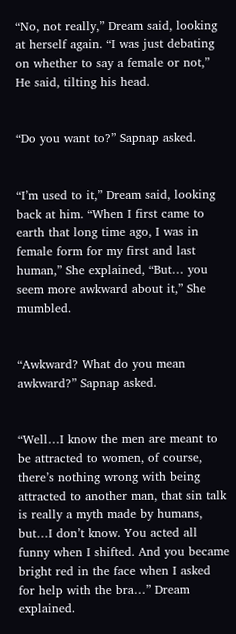“No, not really,” Dream said, looking at herself again. “I was just debating on whether to say a female or not,” He said, tilting his head.


“Do you want to?” Sapnap asked.


“I’m used to it,” Dream said, looking back at him. “When I first came to earth that long time ago, I was in female form for my first and last human,” She explained, “But… you seem more awkward about it,” She mumbled.


“Awkward? What do you mean awkward?” Sapnap asked.


“Well…I know the men are meant to be attracted to women, of course, there’s nothing wrong with being attracted to another man, that sin talk is really a myth made by humans, but…I don’t know. You acted all funny when I shifted. And you became bright red in the face when I asked for help with the bra…” Dream explained.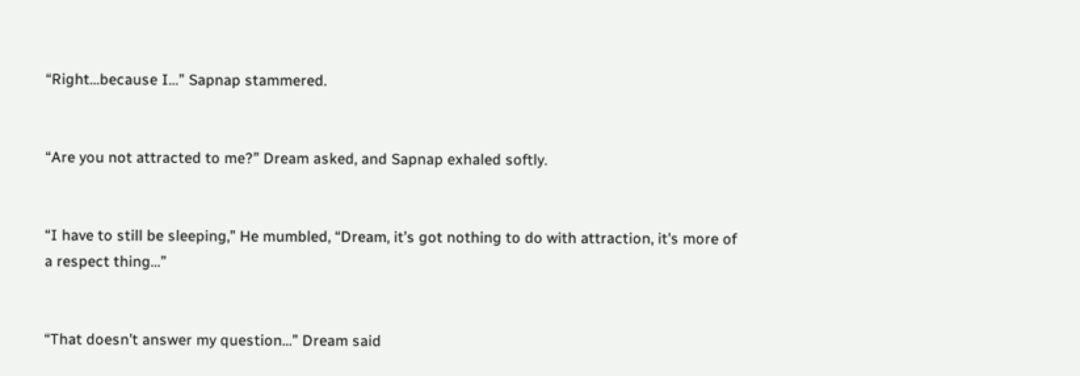“Right…because I…” Sapnap stammered.


“Are you not attracted to me?” Dream asked, and Sapnap exhaled softly.


“I have to still be sleeping,” He mumbled, “Dream, it’s got nothing to do with attraction, it's more of a respect thing…”


“That doesn’t answer my question…” Dream said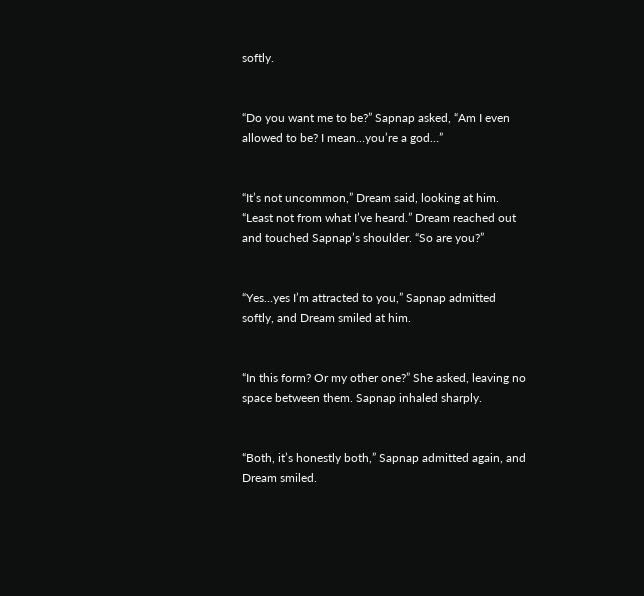softly.


“Do you want me to be?” Sapnap asked, “Am I even allowed to be? I mean…you’re a god…”


“It’s not uncommon,” Dream said, looking at him. “Least not from what I’ve heard.” Dream reached out and touched Sapnap’s shoulder. “So are you?”


“Yes…yes I’m attracted to you,” Sapnap admitted softly, and Dream smiled at him.


“In this form? Or my other one?” She asked, leaving no space between them. Sapnap inhaled sharply.


“Both, it’s honestly both,” Sapnap admitted again, and Dream smiled.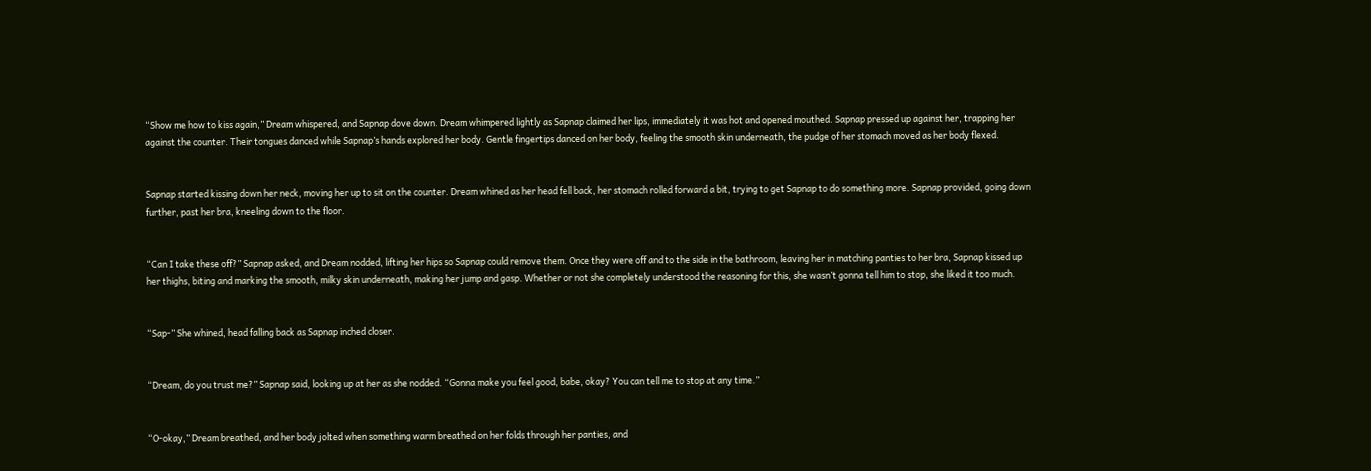“Show me how to kiss again,” Dream whispered, and Sapnap dove down. Dream whimpered lightly as Sapnap claimed her lips, immediately it was hot and opened mouthed. Sapnap pressed up against her, trapping her against the counter. Their tongues danced while Sapnap’s hands explored her body. Gentle fingertips danced on her body, feeling the smooth skin underneath, the pudge of her stomach moved as her body flexed.


Sapnap started kissing down her neck, moving her up to sit on the counter. Dream whined as her head fell back, her stomach rolled forward a bit, trying to get Sapnap to do something more. Sapnap provided, going down further, past her bra, kneeling down to the floor.


“Can I take these off?” Sapnap asked, and Dream nodded, lifting her hips so Sapnap could remove them. Once they were off and to the side in the bathroom, leaving her in matching panties to her bra, Sapnap kissed up her thighs, biting and marking the smooth, milky skin underneath, making her jump and gasp. Whether or not she completely understood the reasoning for this, she wasn’t gonna tell him to stop, she liked it too much.


“Sap-” She whined, head falling back as Sapnap inched closer.


“Dream, do you trust me?” Sapnap said, looking up at her as she nodded. “Gonna make you feel good, babe, okay? You can tell me to stop at any time.”


“O-okay,” Dream breathed, and her body jolted when something warm breathed on her folds through her panties, and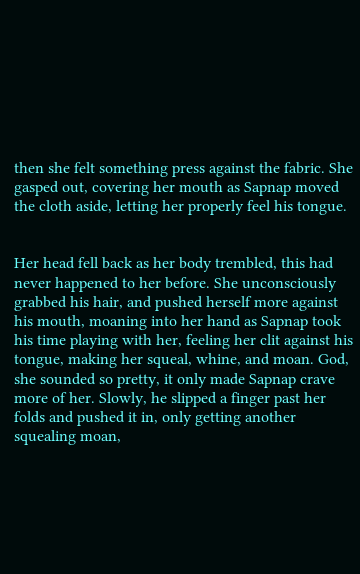then she felt something press against the fabric. She gasped out, covering her mouth as Sapnap moved the cloth aside, letting her properly feel his tongue.


Her head fell back as her body trembled, this had never happened to her before. She unconsciously grabbed his hair, and pushed herself more against his mouth, moaning into her hand as Sapnap took his time playing with her, feeling her clit against his tongue, making her squeal, whine, and moan. God, she sounded so pretty, it only made Sapnap crave more of her. Slowly, he slipped a finger past her folds and pushed it in, only getting another squealing moan,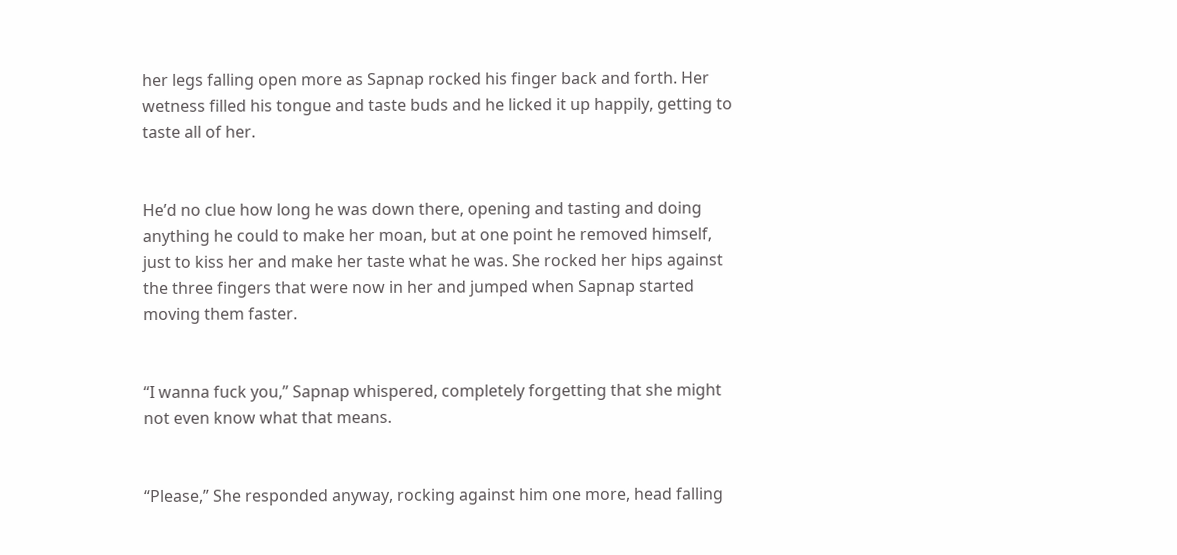her legs falling open more as Sapnap rocked his finger back and forth. Her wetness filled his tongue and taste buds and he licked it up happily, getting to taste all of her.


He’d no clue how long he was down there, opening and tasting and doing anything he could to make her moan, but at one point he removed himself, just to kiss her and make her taste what he was. She rocked her hips against the three fingers that were now in her and jumped when Sapnap started moving them faster.


“I wanna fuck you,” Sapnap whispered, completely forgetting that she might not even know what that means.


“Please,” She responded anyway, rocking against him one more, head falling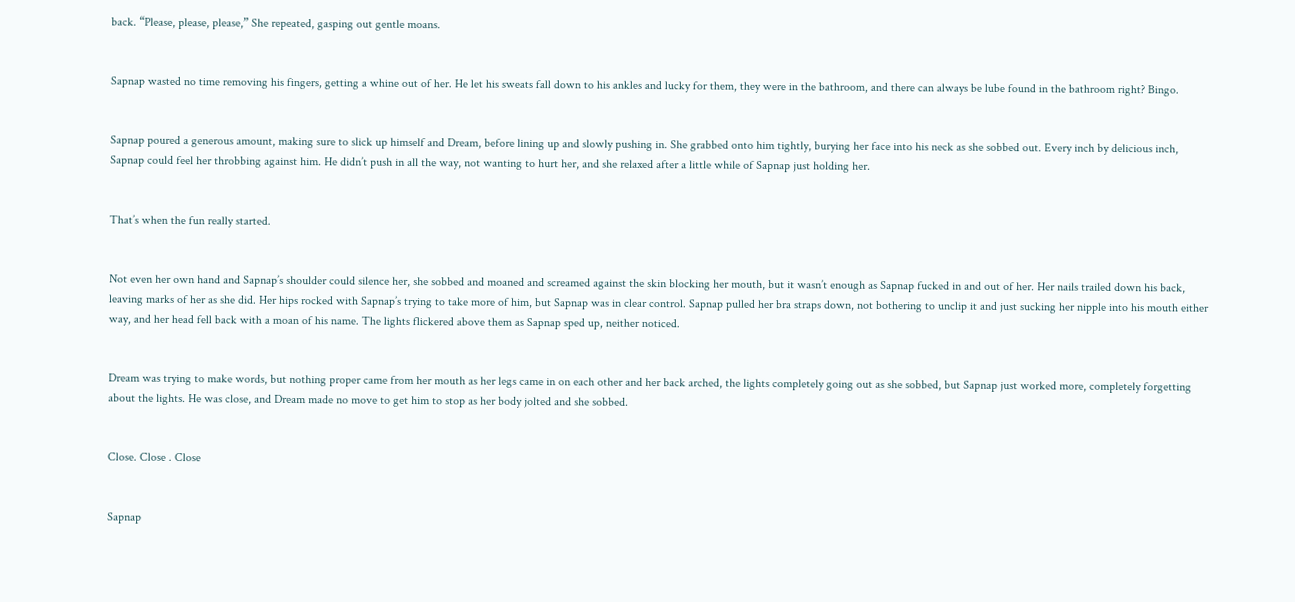back. “Please, please, please,” She repeated, gasping out gentle moans.


Sapnap wasted no time removing his fingers, getting a whine out of her. He let his sweats fall down to his ankles and lucky for them, they were in the bathroom, and there can always be lube found in the bathroom right? Bingo.


Sapnap poured a generous amount, making sure to slick up himself and Dream, before lining up and slowly pushing in. She grabbed onto him tightly, burying her face into his neck as she sobbed out. Every inch by delicious inch, Sapnap could feel her throbbing against him. He didn’t push in all the way, not wanting to hurt her, and she relaxed after a little while of Sapnap just holding her.


That’s when the fun really started.


Not even her own hand and Sapnap’s shoulder could silence her, she sobbed and moaned and screamed against the skin blocking her mouth, but it wasn’t enough as Sapnap fucked in and out of her. Her nails trailed down his back, leaving marks of her as she did. Her hips rocked with Sapnap’s trying to take more of him, but Sapnap was in clear control. Sapnap pulled her bra straps down, not bothering to unclip it and just sucking her nipple into his mouth either way, and her head fell back with a moan of his name. The lights flickered above them as Sapnap sped up, neither noticed.


Dream was trying to make words, but nothing proper came from her mouth as her legs came in on each other and her back arched, the lights completely going out as she sobbed, but Sapnap just worked more, completely forgetting about the lights. He was close, and Dream made no move to get him to stop as her body jolted and she sobbed.


Close. Close . Close


Sapnap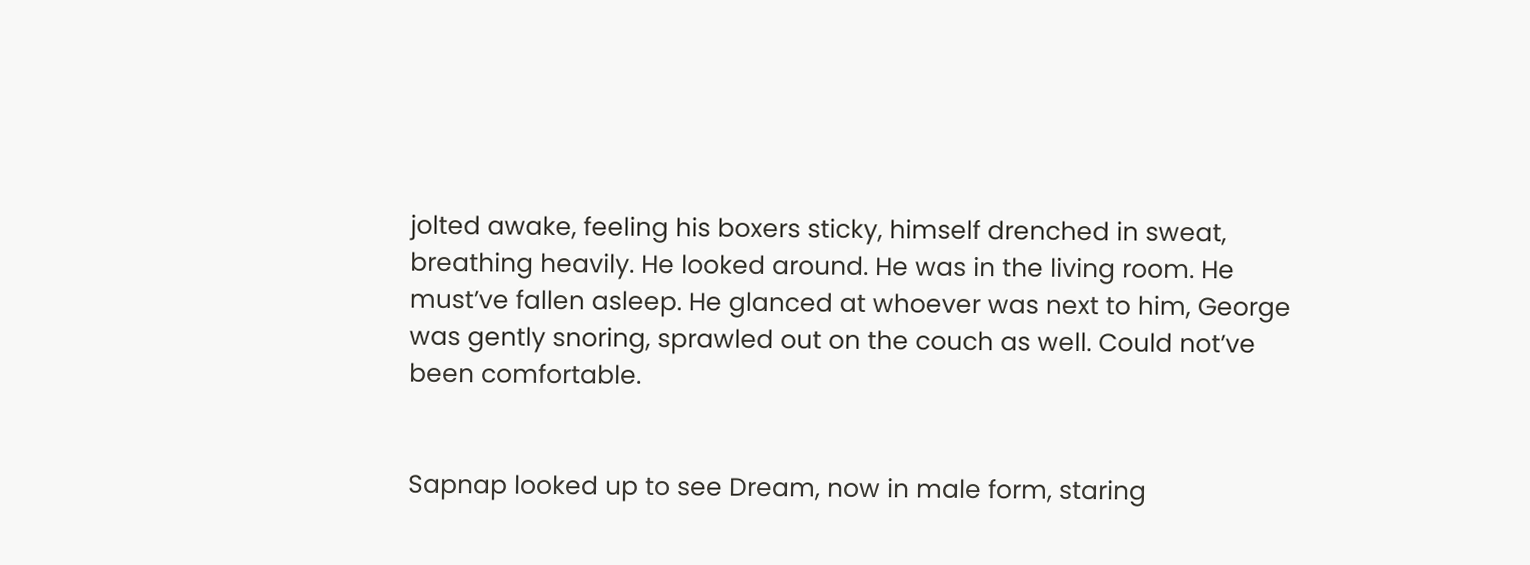jolted awake, feeling his boxers sticky, himself drenched in sweat, breathing heavily. He looked around. He was in the living room. He must’ve fallen asleep. He glanced at whoever was next to him, George was gently snoring, sprawled out on the couch as well. Could not’ve been comfortable.


Sapnap looked up to see Dream, now in male form, staring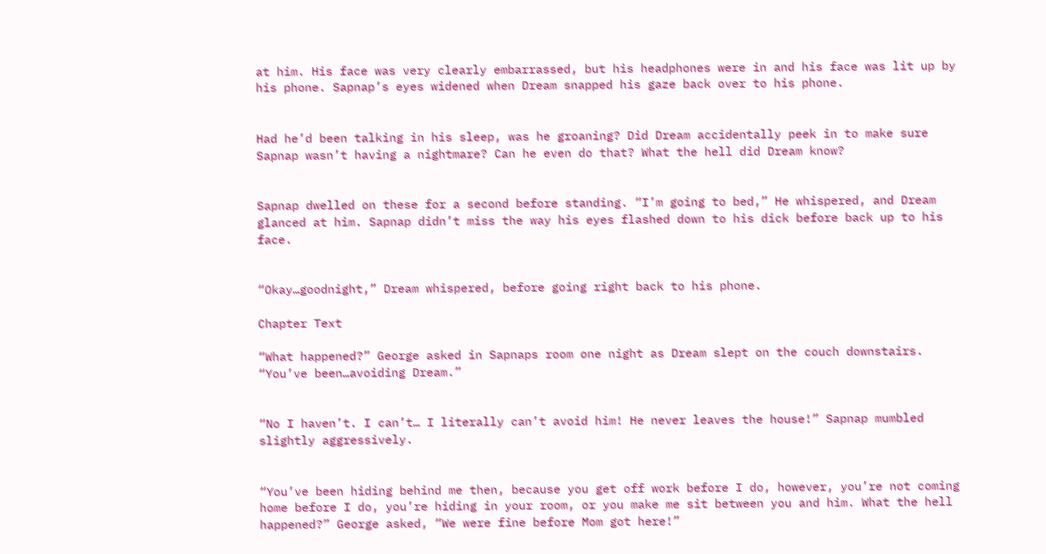at him. His face was very clearly embarrassed, but his headphones were in and his face was lit up by his phone. Sapnap’s eyes widened when Dream snapped his gaze back over to his phone.


Had he’d been talking in his sleep, was he groaning? Did Dream accidentally peek in to make sure Sapnap wasn’t having a nightmare? Can he even do that? What the hell did Dream know?


Sapnap dwelled on these for a second before standing. “I’m going to bed,” He whispered, and Dream glanced at him. Sapnap didn’t miss the way his eyes flashed down to his dick before back up to his face.


“Okay…goodnight,” Dream whispered, before going right back to his phone.

Chapter Text

“What happened?” George asked in Sapnaps room one night as Dream slept on the couch downstairs. “You’ve been…avoiding Dream.”


“No I haven’t. I can’t… I literally can’t avoid him! He never leaves the house!” Sapnap mumbled slightly aggressively.


“You’ve been hiding behind me then, because you get off work before I do, however, you’re not coming home before I do, you’re hiding in your room, or you make me sit between you and him. What the hell happened?” George asked, “We were fine before Mom got here!”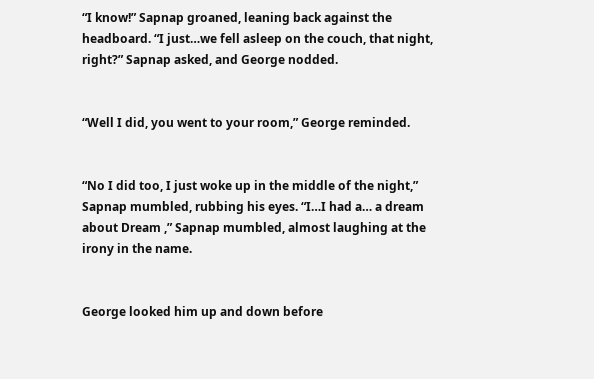“I know!” Sapnap groaned, leaning back against the headboard. “I just…we fell asleep on the couch, that night, right?” Sapnap asked, and George nodded.


“Well I did, you went to your room,” George reminded.


“No I did too, I just woke up in the middle of the night,” Sapnap mumbled, rubbing his eyes. “I…I had a… a dream about Dream ,” Sapnap mumbled, almost laughing at the irony in the name.


George looked him up and down before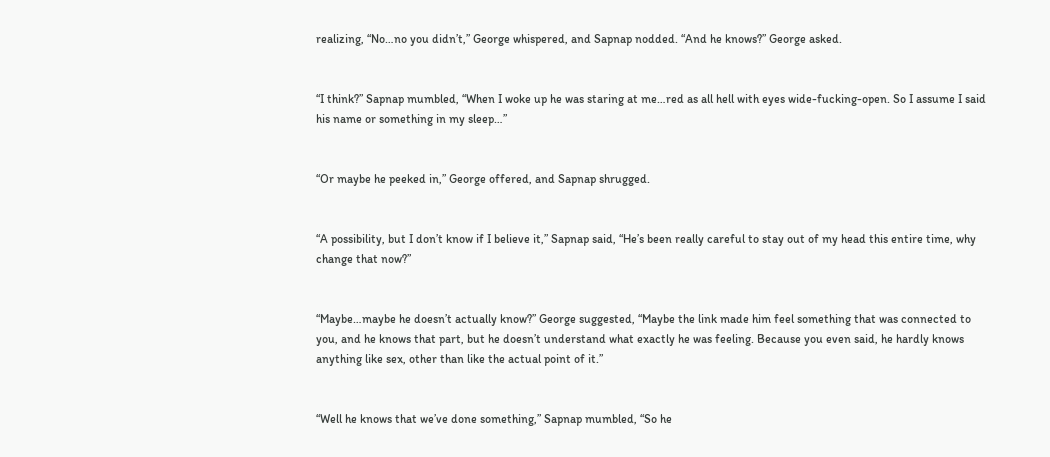realizing, “No…no you didn’t,” George whispered, and Sapnap nodded. “And he knows?” George asked.


“I think?” Sapnap mumbled, “When I woke up he was staring at me…red as all hell with eyes wide-fucking-open. So I assume I said his name or something in my sleep…”


“Or maybe he peeked in,” George offered, and Sapnap shrugged.


“A possibility, but I don’t know if I believe it,” Sapnap said, “He’s been really careful to stay out of my head this entire time, why change that now?”


“Maybe…maybe he doesn’t actually know?” George suggested, “Maybe the link made him feel something that was connected to you, and he knows that part, but he doesn’t understand what exactly he was feeling. Because you even said, he hardly knows anything like sex, other than like the actual point of it.”


“Well he knows that we’ve done something,” Sapnap mumbled, “So he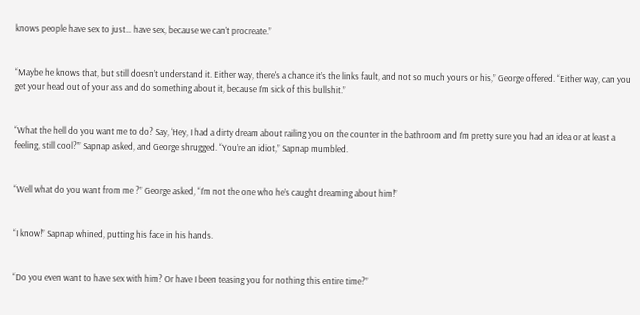knows people have sex to just… have sex, because we can’t procreate.”


“Maybe he knows that, but still doesn’t understand it. Either way, there's a chance it’s the links fault, and not so much yours or his,” George offered. “Either way, can you get your head out of your ass and do something about it, because I’m sick of this bullshit.”


“What the hell do you want me to do? Say, ‘Hey, I had a dirty dream about railing you on the counter in the bathroom and I’m pretty sure you had an idea or at least a feeling, still cool?’” Sapnap asked, and George shrugged. “You’re an idiot,” Sapnap mumbled.


“Well what do you want from me ?” George asked, “I’m not the one who he’s caught dreaming about him!”


“I know!” Sapnap whined, putting his face in his hands.


“Do you even want to have sex with him? Or have I been teasing you for nothing this entire time?”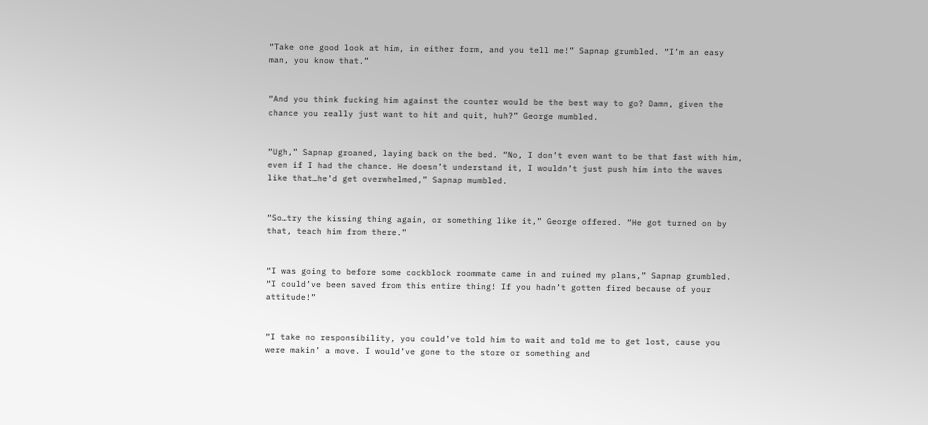“Take one good look at him, in either form, and you tell me!” Sapnap grumbled. “I’m an easy man, you know that.”


“And you think fucking him against the counter would be the best way to go? Damn, given the chance you really just want to hit and quit, huh?” George mumbled.


“Ugh,” Sapnap groaned, laying back on the bed. “No, I don’t even want to be that fast with him, even if I had the chance. He doesn’t understand it, I wouldn’t just push him into the waves like that…he’d get overwhelmed,” Sapnap mumbled.


“So…try the kissing thing again, or something like it,” George offered. “He got turned on by that, teach him from there.”


“I was going to before some cockblock roommate came in and ruined my plans,” Sapnap grumbled. “I could’ve been saved from this entire thing! If you hadn’t gotten fired because of your attitude!”


“I take no responsibility, you could’ve told him to wait and told me to get lost, cause you were makin’ a move. I would’ve gone to the store or something and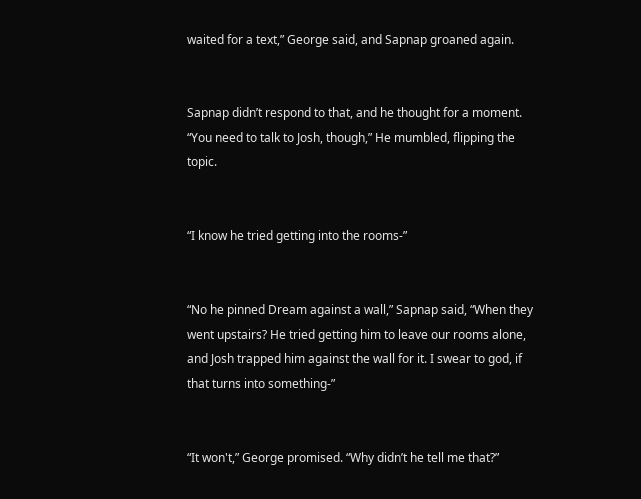waited for a text,” George said, and Sapnap groaned again.


Sapnap didn’t respond to that, and he thought for a moment. “You need to talk to Josh, though,” He mumbled, flipping the topic.


“I know he tried getting into the rooms-”


“No he pinned Dream against a wall,” Sapnap said, “When they went upstairs? He tried getting him to leave our rooms alone, and Josh trapped him against the wall for it. I swear to god, if that turns into something-”


“It won't,” George promised. “Why didn’t he tell me that?”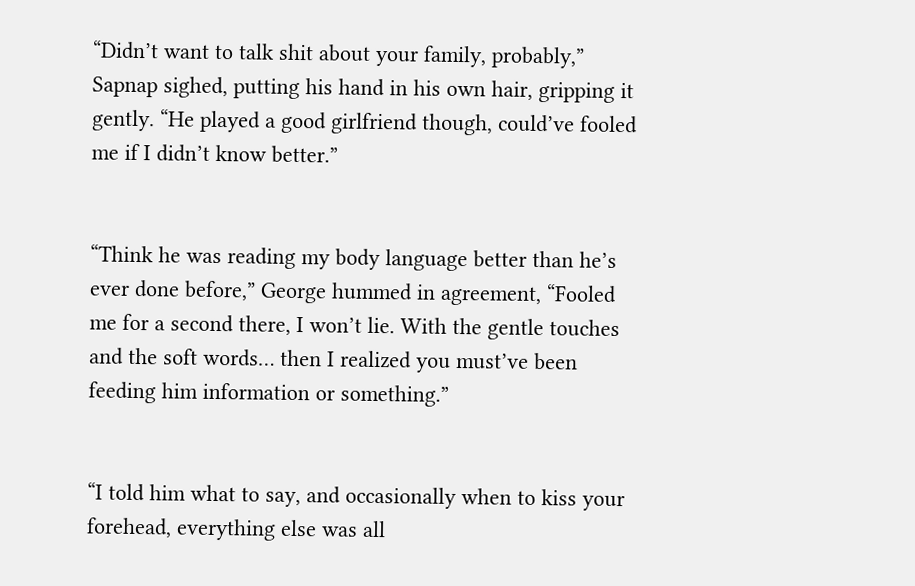“Didn’t want to talk shit about your family, probably,” Sapnap sighed, putting his hand in his own hair, gripping it gently. “He played a good girlfriend though, could’ve fooled me if I didn’t know better.”


“Think he was reading my body language better than he’s ever done before,” George hummed in agreement, “Fooled me for a second there, I won’t lie. With the gentle touches and the soft words… then I realized you must’ve been feeding him information or something.”


“I told him what to say, and occasionally when to kiss your forehead, everything else was all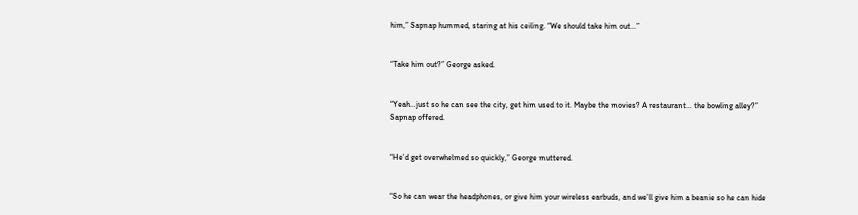him,” Sapnap hummed, staring at his ceiling. “We should take him out…”


“Take him out?” George asked.


“Yeah…just so he can see the city, get him used to it. Maybe the movies? A restaurant… the bowling alley?” Sapnap offered.


“He’d get overwhelmed so quickly,” George muttered.


“So he can wear the headphones, or give him your wireless earbuds, and we’ll give him a beanie so he can hide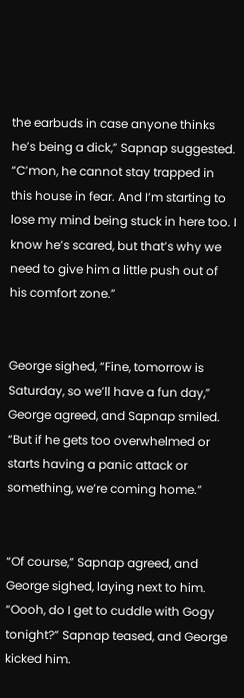the earbuds in case anyone thinks he’s being a dick,” Sapnap suggested. “C’mon, he cannot stay trapped in this house in fear. And I’m starting to lose my mind being stuck in here too. I know he’s scared, but that’s why we need to give him a little push out of his comfort zone.”


George sighed, “Fine, tomorrow is Saturday, so we’ll have a fun day,” George agreed, and Sapnap smiled. “But if he gets too overwhelmed or starts having a panic attack or something, we’re coming home.”


“Of course,” Sapnap agreed, and George sighed, laying next to him. “Oooh, do I get to cuddle with Gogy tonight?” Sapnap teased, and George kicked him.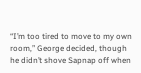“I’m too tired to move to my own room,” George decided, though he didn’t shove Sapnap off when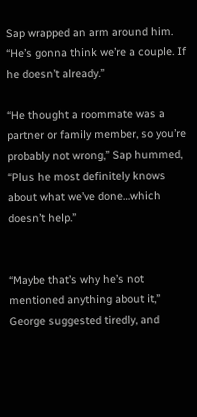Sap wrapped an arm around him. “He’s gonna think we’re a couple. If he doesn’t already.”

“He thought a roommate was a partner or family member, so you’re probably not wrong,” Sap hummed, “Plus he most definitely knows about what we’ve done…which doesn’t help.”


“Maybe that’s why he’s not mentioned anything about it,” George suggested tiredly, and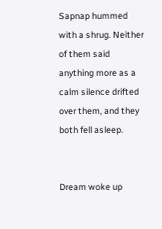Sapnap hummed with a shrug. Neither of them said anything more as a calm silence drifted over them, and they both fell asleep.


Dream woke up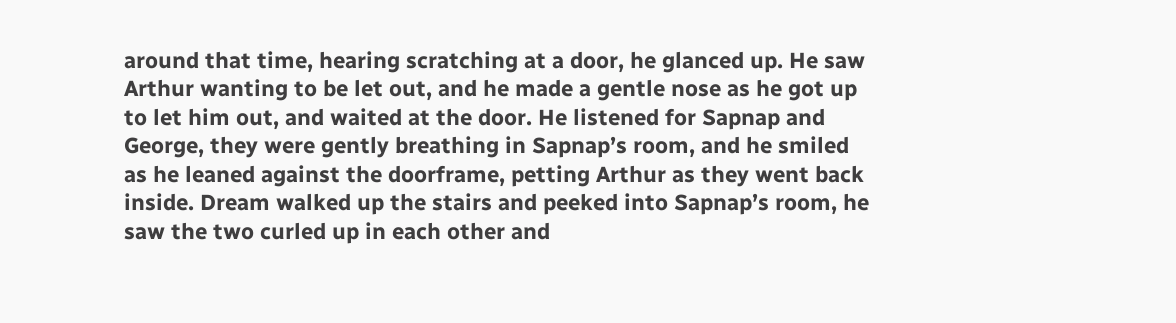around that time, hearing scratching at a door, he glanced up. He saw Arthur wanting to be let out, and he made a gentle nose as he got up to let him out, and waited at the door. He listened for Sapnap and George, they were gently breathing in Sapnap’s room, and he smiled as he leaned against the doorframe, petting Arthur as they went back inside. Dream walked up the stairs and peeked into Sapnap’s room, he saw the two curled up in each other and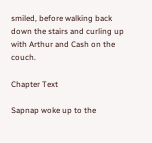smiled, before walking back down the stairs and curling up with Arthur and Cash on the couch.

Chapter Text

Sapnap woke up to the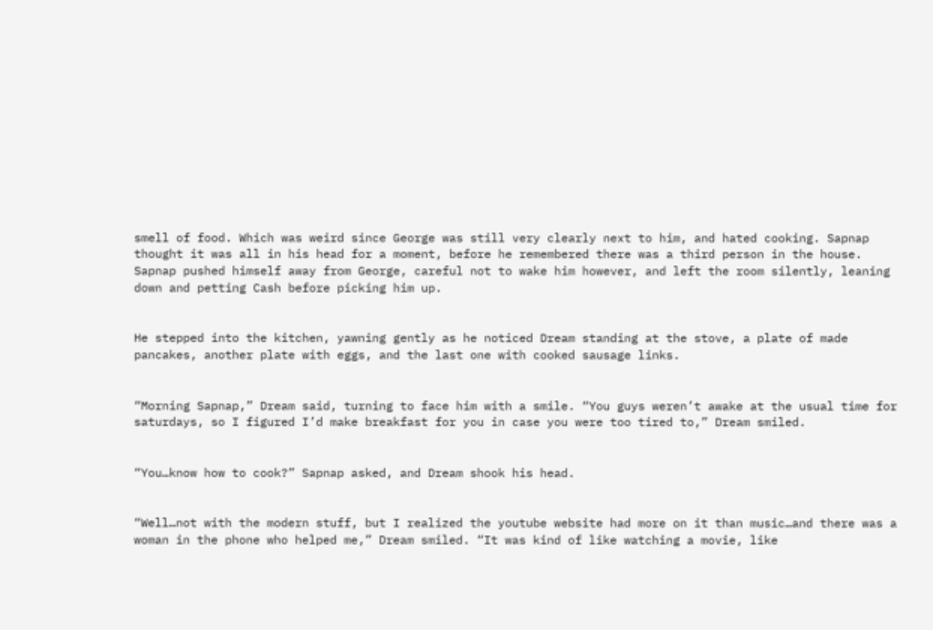smell of food. Which was weird since George was still very clearly next to him, and hated cooking. Sapnap thought it was all in his head for a moment, before he remembered there was a third person in the house. Sapnap pushed himself away from George, careful not to wake him however, and left the room silently, leaning down and petting Cash before picking him up.


He stepped into the kitchen, yawning gently as he noticed Dream standing at the stove, a plate of made pancakes, another plate with eggs, and the last one with cooked sausage links.


“Morning Sapnap,” Dream said, turning to face him with a smile. “You guys weren’t awake at the usual time for saturdays, so I figured I’d make breakfast for you in case you were too tired to,” Dream smiled.


“You…know how to cook?” Sapnap asked, and Dream shook his head.


“Well…not with the modern stuff, but I realized the youtube website had more on it than music…and there was a woman in the phone who helped me,” Dream smiled. “It was kind of like watching a movie, like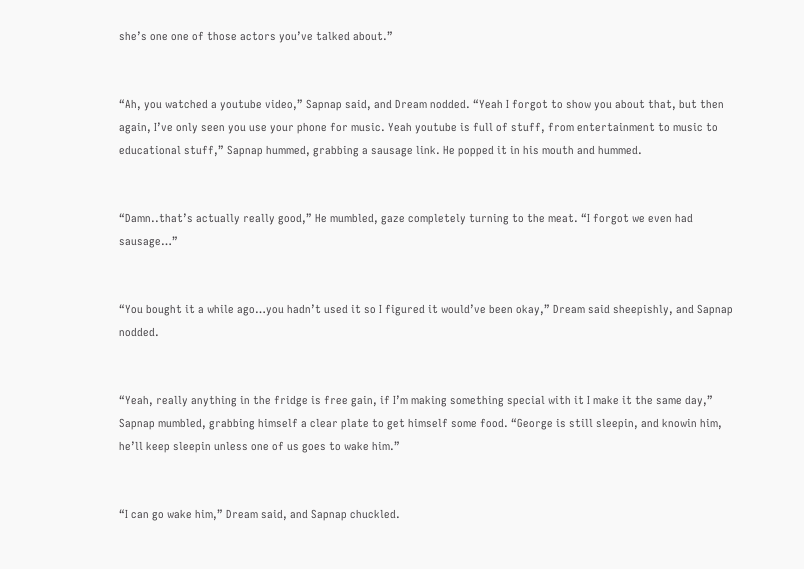she’s one one of those actors you’ve talked about.”


“Ah, you watched a youtube video,” Sapnap said, and Dream nodded. “Yeah I forgot to show you about that, but then again, I’ve only seen you use your phone for music. Yeah youtube is full of stuff, from entertainment to music to educational stuff,” Sapnap hummed, grabbing a sausage link. He popped it in his mouth and hummed.


“Damn..that’s actually really good,” He mumbled, gaze completely turning to the meat. “I forgot we even had sausage…”


“You bought it a while ago…you hadn’t used it so I figured it would’ve been okay,” Dream said sheepishly, and Sapnap nodded.


“Yeah, really anything in the fridge is free gain, if I’m making something special with it I make it the same day,” Sapnap mumbled, grabbing himself a clear plate to get himself some food. “George is still sleepin, and knowin him, he’ll keep sleepin unless one of us goes to wake him.”


“I can go wake him,” Dream said, and Sapnap chuckled.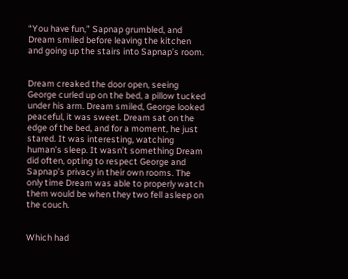“You have fun,” Sapnap grumbled, and Dream smiled before leaving the kitchen and going up the stairs into Sapnap’s room.


Dream creaked the door open, seeing George curled up on the bed, a pillow tucked under his arm. Dream smiled, George looked peaceful, it was sweet. Dream sat on the edge of the bed, and for a moment, he just stared. It was interesting, watching human’s sleep. It wasn’t something Dream did often, opting to respect George and Sapnap’s privacy in their own rooms. The only time Dream was able to properly watch them would be when they two fell asleep on the couch.


Which had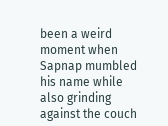been a weird moment when Sapnap mumbled his name while also grinding against the couch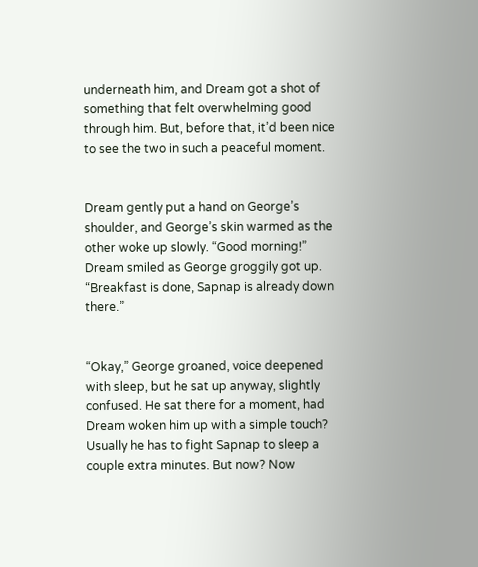underneath him, and Dream got a shot of something that felt overwhelming good through him. But, before that, it’d been nice to see the two in such a peaceful moment.


Dream gently put a hand on George’s shoulder, and George’s skin warmed as the other woke up slowly. “Good morning!” Dream smiled as George groggily got up. “Breakfast is done, Sapnap is already down there.”


“Okay,” George groaned, voice deepened with sleep, but he sat up anyway, slightly confused. He sat there for a moment, had Dream woken him up with a simple touch? Usually he has to fight Sapnap to sleep a couple extra minutes. But now? Now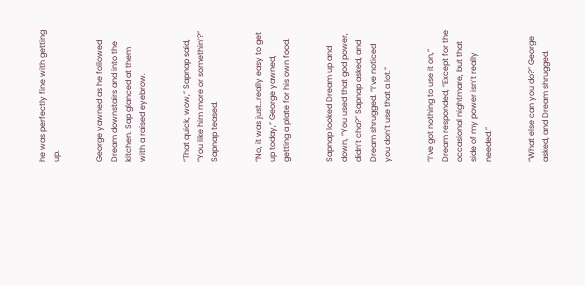he was perfectly fine with getting up.


George yawned as he followed Dream downstairs and into the kitchen. Sap glanced at them with a raised eyebrow.


“That quick, wow,” Sapnap said, “You like him more or somethin’?” Sapnap teased.


“No, it was just…really easy to get up today,” George yawned, getting a plate for his own food.


Sapnap looked Dream up and down, “You used that god power, didn’t cha?” Sapnap asked, and Dream shrugged. “I’ve noticed you don’t use that a lot.”


“I’ve got nothing to use it on,” Dream responded, “Except for the occasional nightmare, but that side of my power isn’t really needed.”


“What else can you do?” George asked, and Dream shrugged.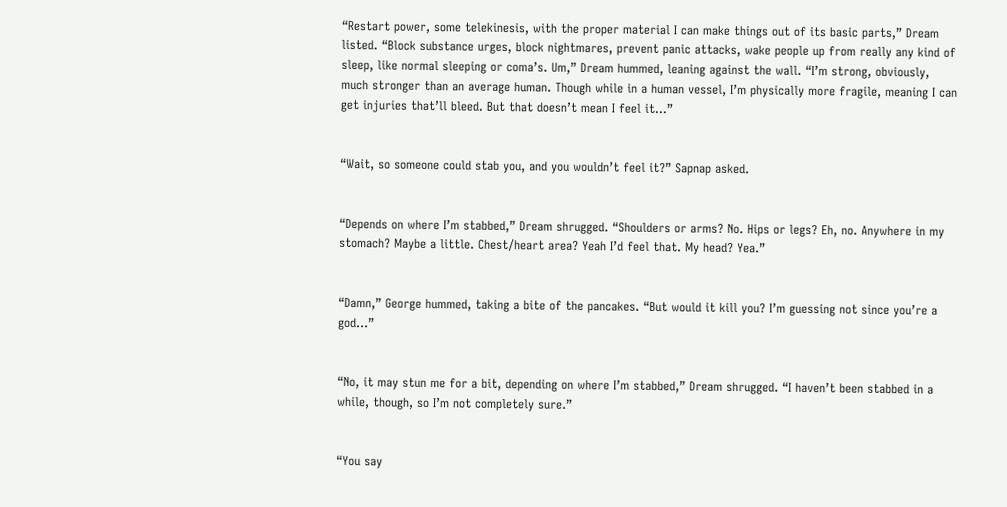“Restart power, some telekinesis, with the proper material I can make things out of its basic parts,” Dream listed. “Block substance urges, block nightmares, prevent panic attacks, wake people up from really any kind of sleep, like normal sleeping or coma’s. Um,” Dream hummed, leaning against the wall. “I’m strong, obviously, much stronger than an average human. Though while in a human vessel, I’m physically more fragile, meaning I can get injuries that’ll bleed. But that doesn’t mean I feel it…”


“Wait, so someone could stab you, and you wouldn’t feel it?” Sapnap asked.


“Depends on where I’m stabbed,” Dream shrugged. “Shoulders or arms? No. Hips or legs? Eh, no. Anywhere in my stomach? Maybe a little. Chest/heart area? Yeah I’d feel that. My head? Yea.”


“Damn,” George hummed, taking a bite of the pancakes. “But would it kill you? I’m guessing not since you’re a god…”


“No, it may stun me for a bit, depending on where I’m stabbed,” Dream shrugged. “I haven’t been stabbed in a while, though, so I’m not completely sure.”


“You say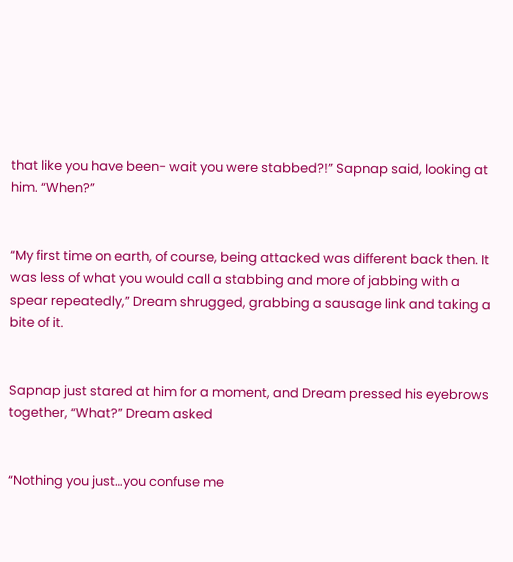that like you have been- wait you were stabbed?!” Sapnap said, looking at him. “When?”


“My first time on earth, of course, being attacked was different back then. It was less of what you would call a stabbing and more of jabbing with a spear repeatedly,” Dream shrugged, grabbing a sausage link and taking a bite of it.


Sapnap just stared at him for a moment, and Dream pressed his eyebrows together, “What?” Dream asked


“Nothing you just…you confuse me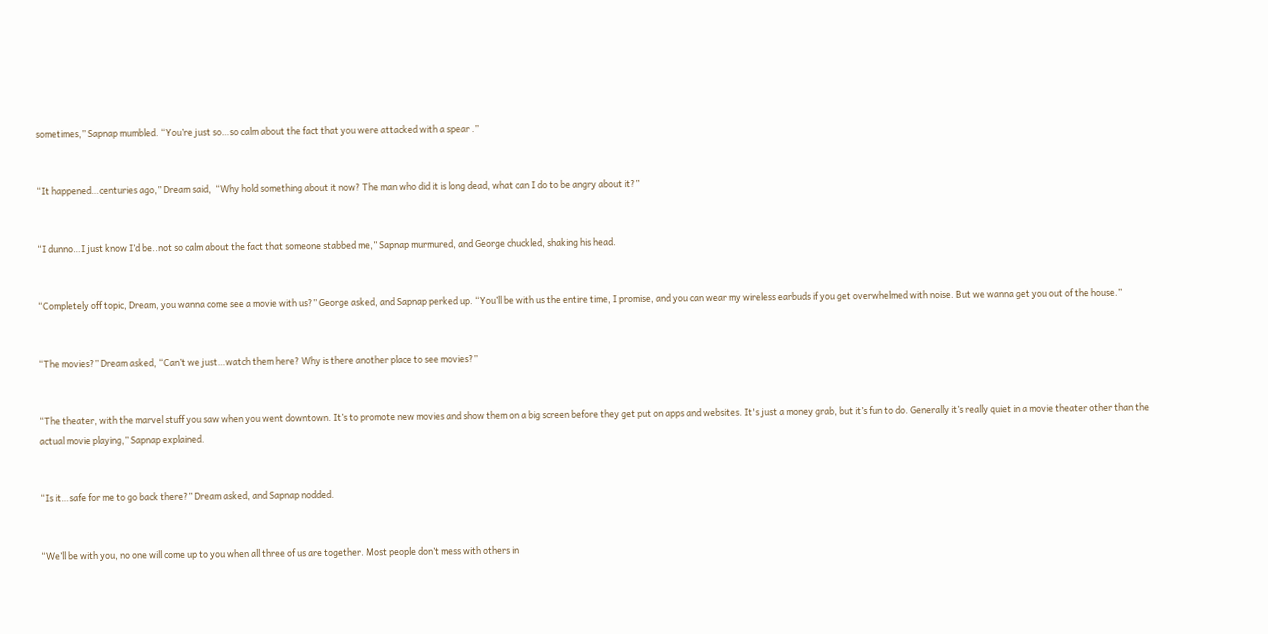sometimes,” Sapnap mumbled. “You’re just so…so calm about the fact that you were attacked with a spear .”


“It happened…centuries ago,” Dream said,  “Why hold something about it now? The man who did it is long dead, what can I do to be angry about it?”


“I dunno…I just know I’d be..not so calm about the fact that someone stabbed me,” Sapnap murmured, and George chuckled, shaking his head.


“Completely off topic, Dream, you wanna come see a movie with us?” George asked, and Sapnap perked up. “You’ll be with us the entire time, I promise, and you can wear my wireless earbuds if you get overwhelmed with noise. But we wanna get you out of the house.”


“The movies?” Dream asked, “Can’t we just…watch them here? Why is there another place to see movies?”


“The theater, with the marvel stuff you saw when you went downtown. It’s to promote new movies and show them on a big screen before they get put on apps and websites. It's just a money grab, but it’s fun to do. Generally it’s really quiet in a movie theater other than the actual movie playing,” Sapnap explained.


“Is it…safe for me to go back there?” Dream asked, and Sapnap nodded.


“We’ll be with you, no one will come up to you when all three of us are together. Most people don’t mess with others in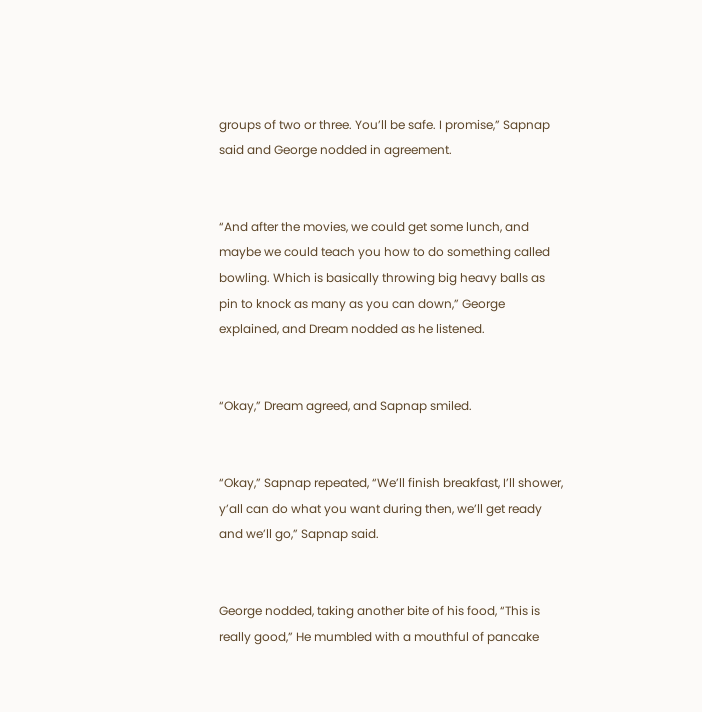groups of two or three. You’ll be safe. I promise,” Sapnap said and George nodded in agreement.


“And after the movies, we could get some lunch, and maybe we could teach you how to do something called bowling. Which is basically throwing big heavy balls as pin to knock as many as you can down,” George explained, and Dream nodded as he listened.


“Okay,” Dream agreed, and Sapnap smiled.


“Okay,” Sapnap repeated, “We’ll finish breakfast, I’ll shower, y’all can do what you want during then, we’ll get ready and we’ll go,” Sapnap said.


George nodded, taking another bite of his food, “This is really good,” He mumbled with a mouthful of pancake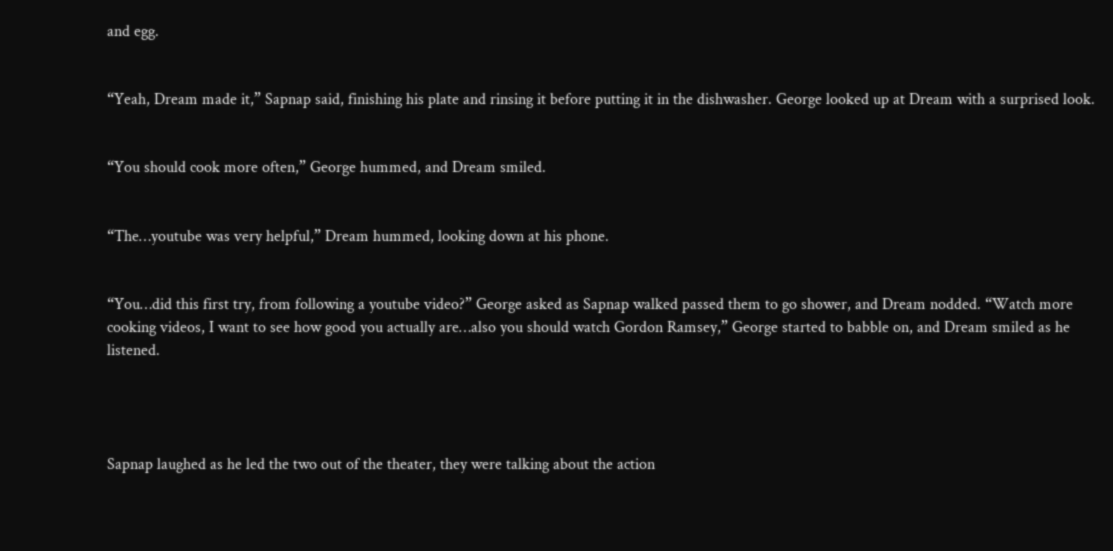and egg.


“Yeah, Dream made it,” Sapnap said, finishing his plate and rinsing it before putting it in the dishwasher. George looked up at Dream with a surprised look.


“You should cook more often,” George hummed, and Dream smiled.


“The…youtube was very helpful,” Dream hummed, looking down at his phone.


“You…did this first try, from following a youtube video?” George asked as Sapnap walked passed them to go shower, and Dream nodded. “Watch more cooking videos, I want to see how good you actually are…also you should watch Gordon Ramsey,” George started to babble on, and Dream smiled as he listened.




Sapnap laughed as he led the two out of the theater, they were talking about the action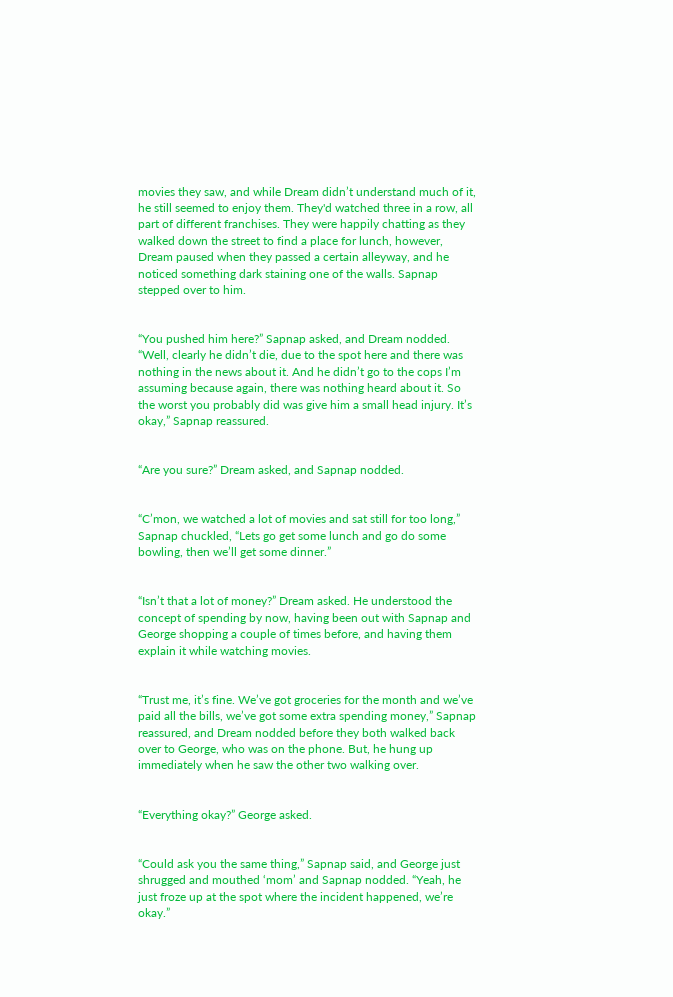movies they saw, and while Dream didn’t understand much of it, he still seemed to enjoy them. They'd watched three in a row, all part of different franchises. They were happily chatting as they walked down the street to find a place for lunch, however, Dream paused when they passed a certain alleyway, and he noticed something dark staining one of the walls. Sapnap stepped over to him.


“You pushed him here?” Sapnap asked, and Dream nodded. “Well, clearly he didn’t die, due to the spot here and there was nothing in the news about it. And he didn’t go to the cops I’m assuming because again, there was nothing heard about it. So the worst you probably did was give him a small head injury. It’s okay,” Sapnap reassured.


“Are you sure?” Dream asked, and Sapnap nodded.


“C’mon, we watched a lot of movies and sat still for too long,” Sapnap chuckled, “Lets go get some lunch and go do some bowling, then we’ll get some dinner.”


“Isn’t that a lot of money?” Dream asked. He understood the concept of spending by now, having been out with Sapnap and George shopping a couple of times before, and having them explain it while watching movies.


“Trust me, it’s fine. We’ve got groceries for the month and we’ve paid all the bills, we’ve got some extra spending money,” Sapnap reassured, and Dream nodded before they both walked back over to George, who was on the phone. But, he hung up immediately when he saw the other two walking over.


“Everything okay?” George asked.


“Could ask you the same thing,” Sapnap said, and George just shrugged and mouthed ‘mom’ and Sapnap nodded. “Yeah, he just froze up at the spot where the incident happened, we’re okay.”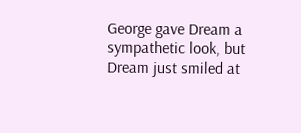George gave Dream a sympathetic look, but Dream just smiled at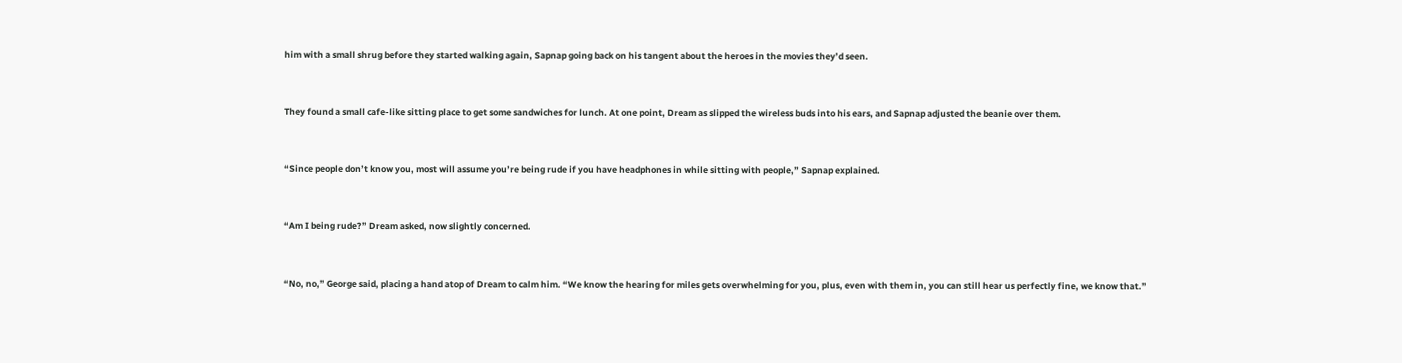him with a small shrug before they started walking again, Sapnap going back on his tangent about the heroes in the movies they’d seen.


They found a small cafe-like sitting place to get some sandwiches for lunch. At one point, Dream as slipped the wireless buds into his ears, and Sapnap adjusted the beanie over them.


“Since people don’t know you, most will assume you’re being rude if you have headphones in while sitting with people,” Sapnap explained.


“Am I being rude?” Dream asked, now slightly concerned.


“No, no,” George said, placing a hand atop of Dream to calm him. “We know the hearing for miles gets overwhelming for you, plus, even with them in, you can still hear us perfectly fine, we know that.”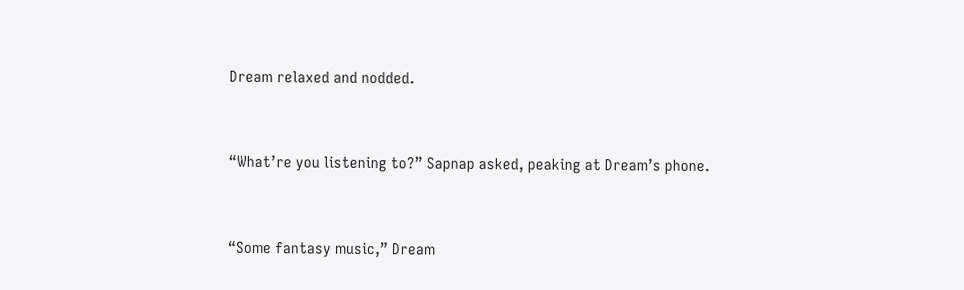Dream relaxed and nodded.


“What’re you listening to?” Sapnap asked, peaking at Dream’s phone.


“Some fantasy music,” Dream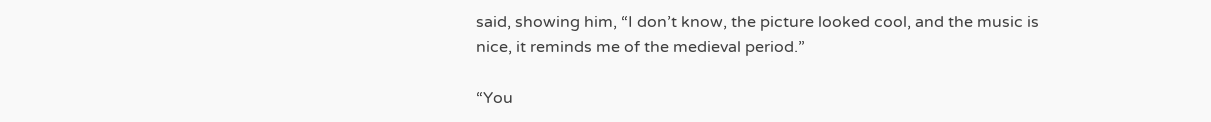said, showing him, “I don’t know, the picture looked cool, and the music is nice, it reminds me of the medieval period.”

“You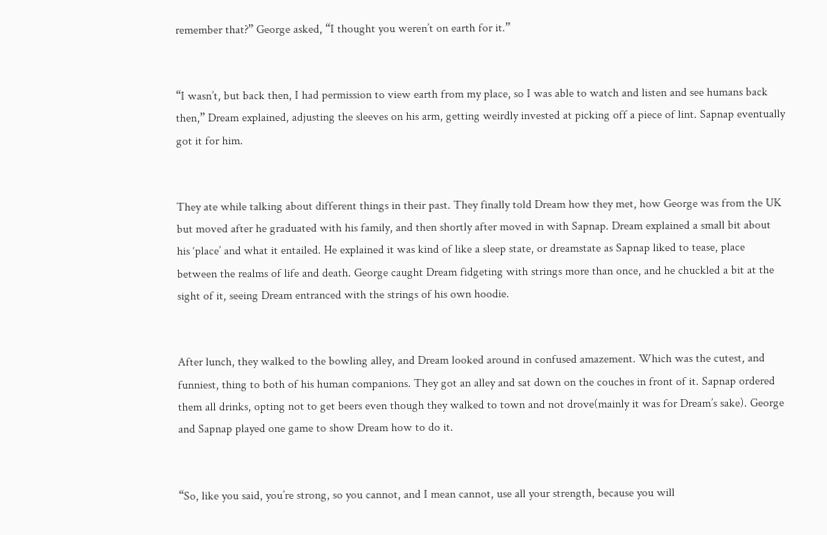remember that?” George asked, “I thought you weren’t on earth for it.”


“I wasn’t, but back then, I had permission to view earth from my place, so I was able to watch and listen and see humans back then,” Dream explained, adjusting the sleeves on his arm, getting weirdly invested at picking off a piece of lint. Sapnap eventually got it for him.


They ate while talking about different things in their past. They finally told Dream how they met, how George was from the UK but moved after he graduated with his family, and then shortly after moved in with Sapnap. Dream explained a small bit about his ‘place’ and what it entailed. He explained it was kind of like a sleep state, or dreamstate as Sapnap liked to tease, place between the realms of life and death. George caught Dream fidgeting with strings more than once, and he chuckled a bit at the sight of it, seeing Dream entranced with the strings of his own hoodie.


After lunch, they walked to the bowling alley, and Dream looked around in confused amazement. Which was the cutest, and funniest, thing to both of his human companions. They got an alley and sat down on the couches in front of it. Sapnap ordered them all drinks, opting not to get beers even though they walked to town and not drove(mainly it was for Dream’s sake). George and Sapnap played one game to show Dream how to do it.


“So, like you said, you’re strong, so you cannot, and I mean cannot, use all your strength, because you will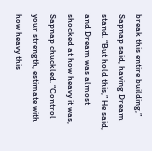break this entire building,” Sapnap said, having Dream stand. “But hold this,” He said, and Dream was almost shocked at how heavy it was, Sapnap chuckled. “Control your strength, estimate with how heavy this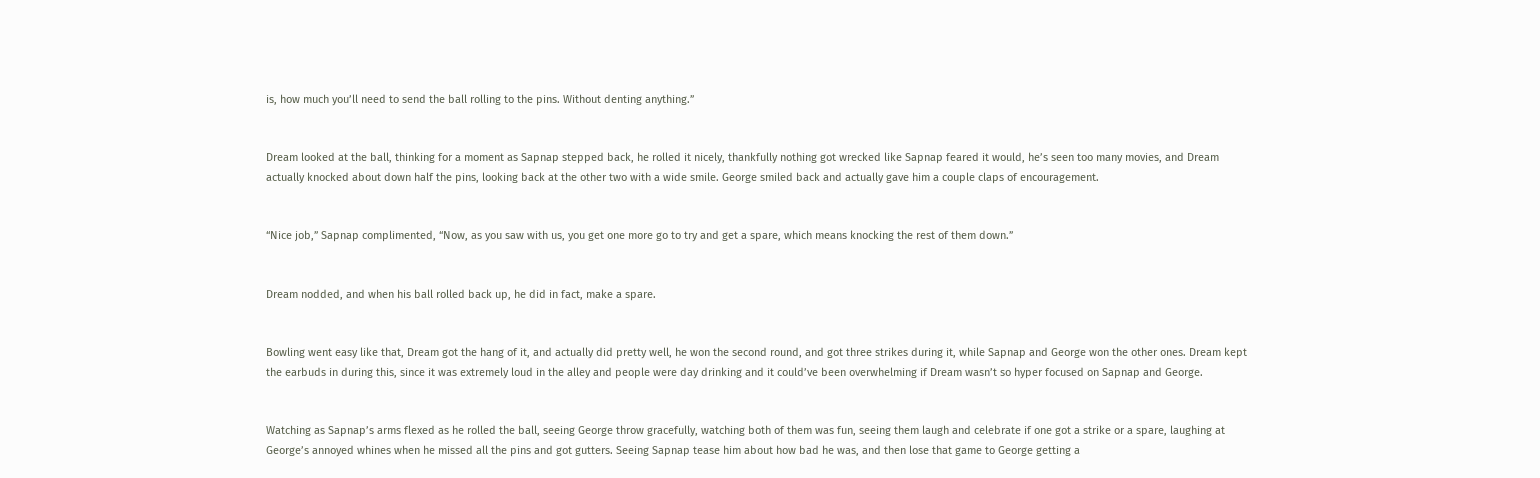is, how much you’ll need to send the ball rolling to the pins. Without denting anything.”


Dream looked at the ball, thinking for a moment as Sapnap stepped back, he rolled it nicely, thankfully nothing got wrecked like Sapnap feared it would, he’s seen too many movies, and Dream actually knocked about down half the pins, looking back at the other two with a wide smile. George smiled back and actually gave him a couple claps of encouragement.


“Nice job,” Sapnap complimented, “Now, as you saw with us, you get one more go to try and get a spare, which means knocking the rest of them down.”


Dream nodded, and when his ball rolled back up, he did in fact, make a spare.


Bowling went easy like that, Dream got the hang of it, and actually did pretty well, he won the second round, and got three strikes during it, while Sapnap and George won the other ones. Dream kept the earbuds in during this, since it was extremely loud in the alley and people were day drinking and it could’ve been overwhelming if Dream wasn’t so hyper focused on Sapnap and George.


Watching as Sapnap’s arms flexed as he rolled the ball, seeing George throw gracefully, watching both of them was fun, seeing them laugh and celebrate if one got a strike or a spare, laughing at George’s annoyed whines when he missed all the pins and got gutters. Seeing Sapnap tease him about how bad he was, and then lose that game to George getting a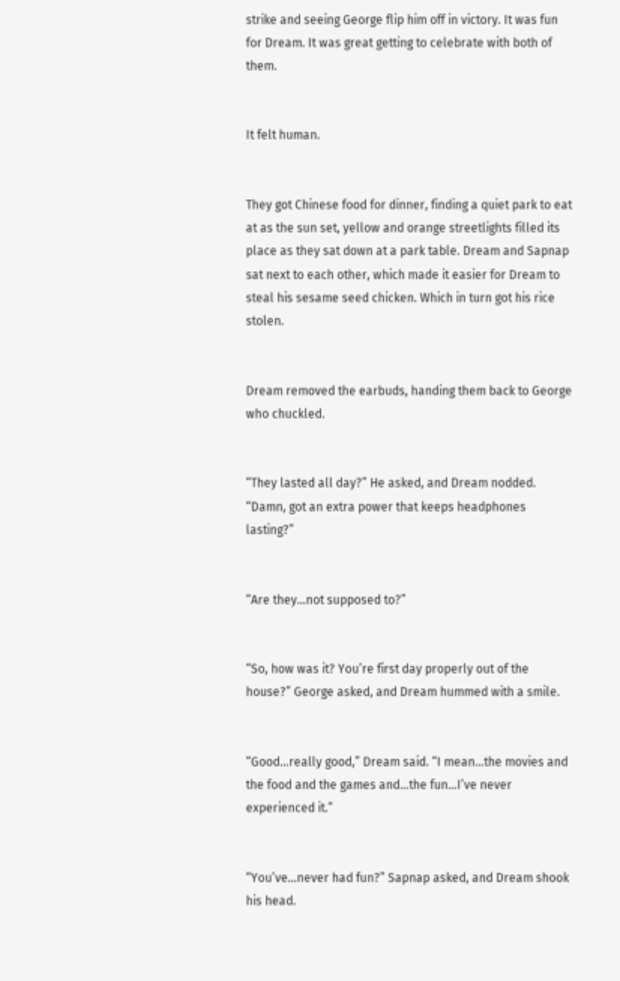strike and seeing George flip him off in victory. It was fun for Dream. It was great getting to celebrate with both of them.


It felt human.


They got Chinese food for dinner, finding a quiet park to eat at as the sun set, yellow and orange streetlights filled its place as they sat down at a park table. Dream and Sapnap sat next to each other, which made it easier for Dream to steal his sesame seed chicken. Which in turn got his rice stolen.


Dream removed the earbuds, handing them back to George who chuckled.


“They lasted all day?” He asked, and Dream nodded. “Damn, got an extra power that keeps headphones lasting?”


“Are they…not supposed to?”


“So, how was it? You’re first day properly out of the house?” George asked, and Dream hummed with a smile.


“Good…really good,” Dream said. “I mean…the movies and the food and the games and…the fun…I’ve never experienced it.”


“You’ve…never had fun?” Sapnap asked, and Dream shook his head.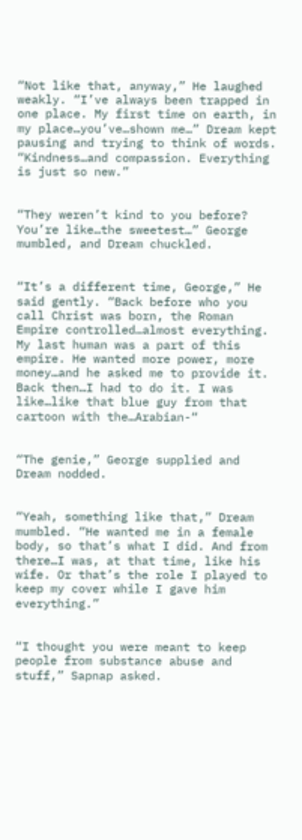“Not like that, anyway,” He laughed weakly. “I’ve always been trapped in one place. My first time on earth, in my place…you’ve…shown me…” Dream kept pausing and trying to think of words. “Kindness…and compassion. Everything is just so new.”


“They weren’t kind to you before? You’re like…the sweetest…” George mumbled, and Dream chuckled.


“It’s a different time, George,” He said gently. “Back before who you call Christ was born, the Roman Empire controlled…almost everything. My last human was a part of this empire. He wanted more power, more money…and he asked me to provide it. Back then…I had to do it. I was like…like that blue guy from that cartoon with the…Arabian-“


“The genie,” George supplied and Dream nodded.


“Yeah, something like that,” Dream mumbled. “He wanted me in a female body, so that’s what I did. And from there…I was, at that time, like his wife. Or that’s the role I played to keep my cover while I gave him everything.”


“I thought you were meant to keep people from substance abuse and stuff,” Sapnap asked.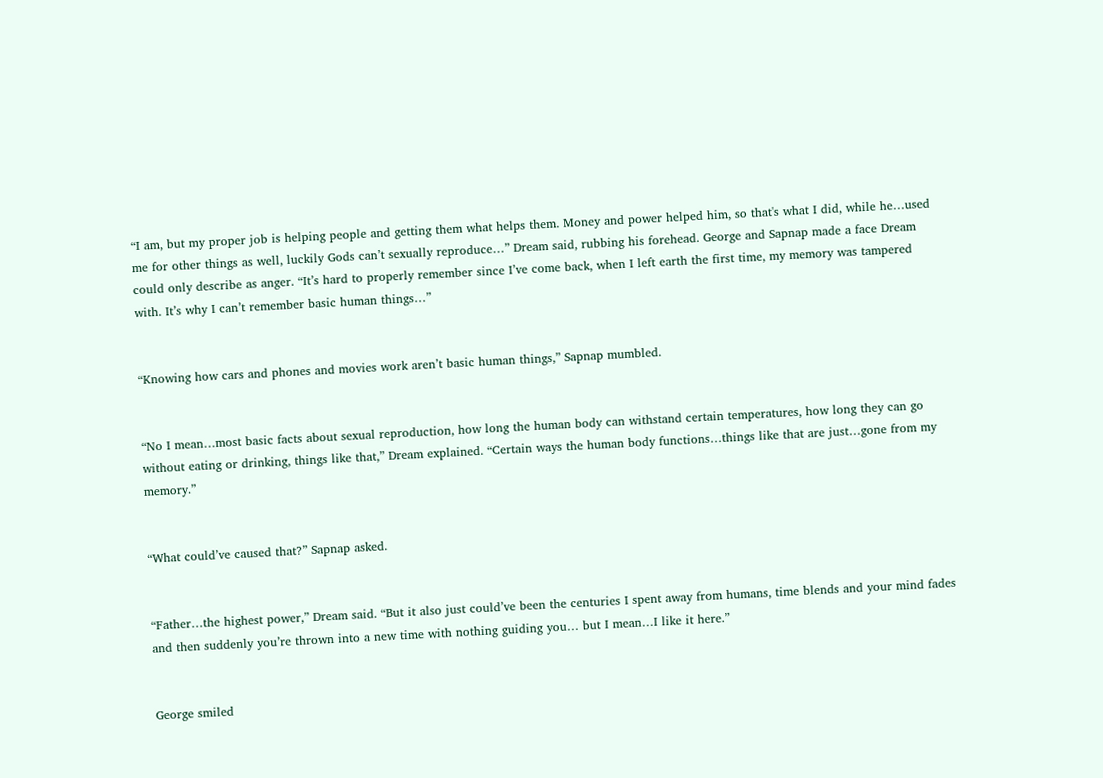“I am, but my proper job is helping people and getting them what helps them. Money and power helped him, so that's what I did, while he…used me for other things as well, luckily Gods can’t sexually reproduce…” Dream said, rubbing his forehead. George and Sapnap made a face Dream could only describe as anger. “It’s hard to properly remember since I’ve come back, when I left earth the first time, my memory was tampered with. It’s why I can’t remember basic human things…”


“Knowing how cars and phones and movies work aren’t basic human things,” Sapnap mumbled.


“No I mean…most basic facts about sexual reproduction, how long the human body can withstand certain temperatures, how long they can go without eating or drinking, things like that,” Dream explained. “Certain ways the human body functions…things like that are just…gone from my memory.”


“What could’ve caused that?” Sapnap asked.


“Father…the highest power,” Dream said. “But it also just could’ve been the centuries I spent away from humans, time blends and your mind fades and then suddenly you’re thrown into a new time with nothing guiding you… but I mean…I like it here.”


George smiled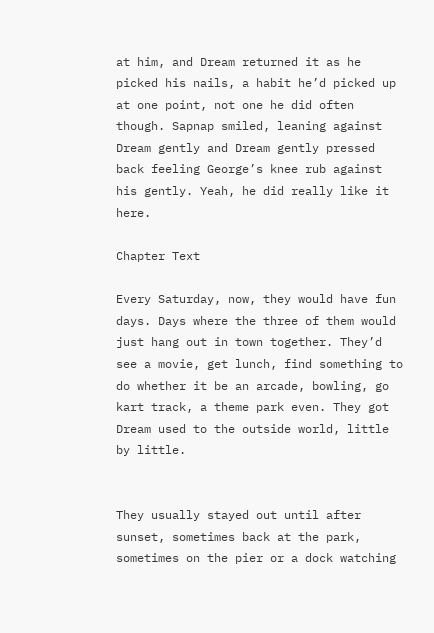at him, and Dream returned it as he picked his nails, a habit he’d picked up at one point, not one he did often though. Sapnap smiled, leaning against Dream gently and Dream gently pressed back feeling George’s knee rub against his gently. Yeah, he did really like it here.

Chapter Text

Every Saturday, now, they would have fun days. Days where the three of them would just hang out in town together. They’d see a movie, get lunch, find something to do whether it be an arcade, bowling, go kart track, a theme park even. They got Dream used to the outside world, little by little.


They usually stayed out until after sunset, sometimes back at the park, sometimes on the pier or a dock watching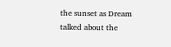the sunset as Dream talked about the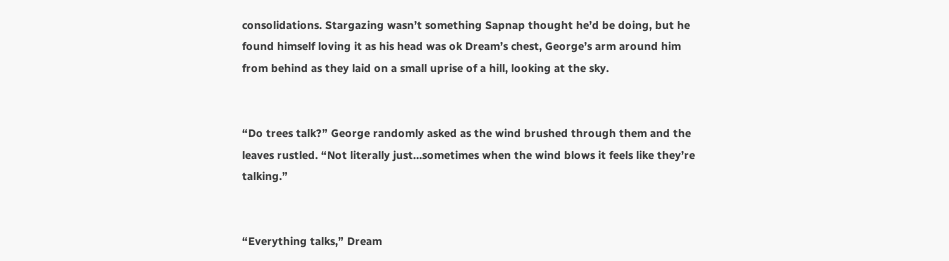consolidations. Stargazing wasn’t something Sapnap thought he’d be doing, but he found himself loving it as his head was ok Dream’s chest, George’s arm around him from behind as they laid on a small uprise of a hill, looking at the sky.


“Do trees talk?” George randomly asked as the wind brushed through them and the leaves rustled. “Not literally just…sometimes when the wind blows it feels like they’re talking.”


“Everything talks,” Dream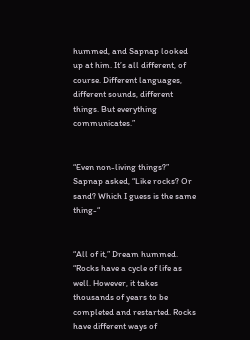hummed, and Sapnap looked up at him. It’s all different, of course. Different languages, different sounds, different things. But everything communicates.”


“Even non-living things?” Sapnap asked, “Like rocks? Or sand? Which I guess is the same thing-“


“All of it,” Dream hummed. “Rocks have a cycle of life as well. However, it takes thousands of years to be completed and restarted. Rocks have different ways of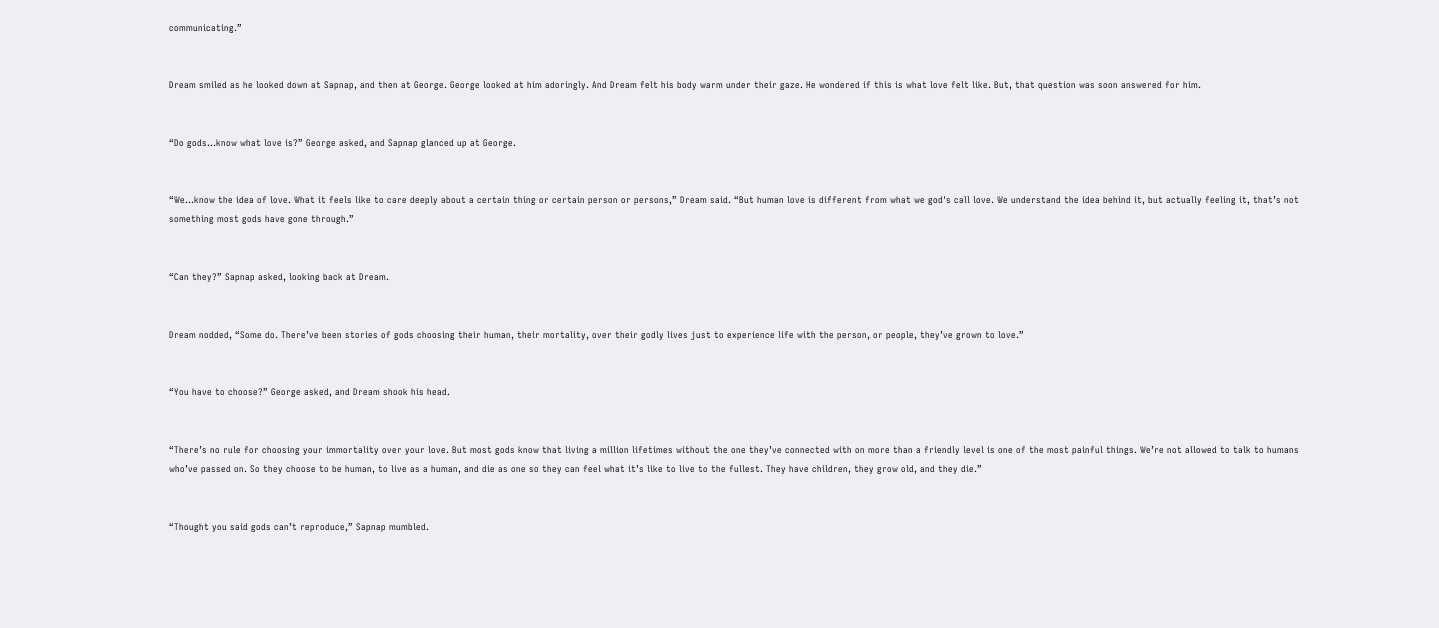communicating.”


Dream smiled as he looked down at Sapnap, and then at George. George looked at him adoringly. And Dream felt his body warm under their gaze. He wondered if this is what love felt like. But, that question was soon answered for him.


“Do gods…know what love is?” George asked, and Sapnap glanced up at George.


“We…know the idea of love. What it feels like to care deeply about a certain thing or certain person or persons,” Dream said. “But human love is different from what we god's call love. We understand the idea behind it, but actually feeling it, that’s not something most gods have gone through.”


“Can they?” Sapnap asked, looking back at Dream.


Dream nodded, “Some do. There’ve been stories of gods choosing their human, their mortality, over their godly lives just to experience life with the person, or people, they’ve grown to love.”


“You have to choose?” George asked, and Dream shook his head.


“There’s no rule for choosing your immortality over your love. But most gods know that living a million lifetimes without the one they’ve connected with on more than a friendly level is one of the most painful things. We’re not allowed to talk to humans who’ve passed on. So they choose to be human, to live as a human, and die as one so they can feel what it’s like to live to the fullest. They have children, they grow old, and they die.”


“Thought you said gods can’t reproduce,” Sapnap mumbled.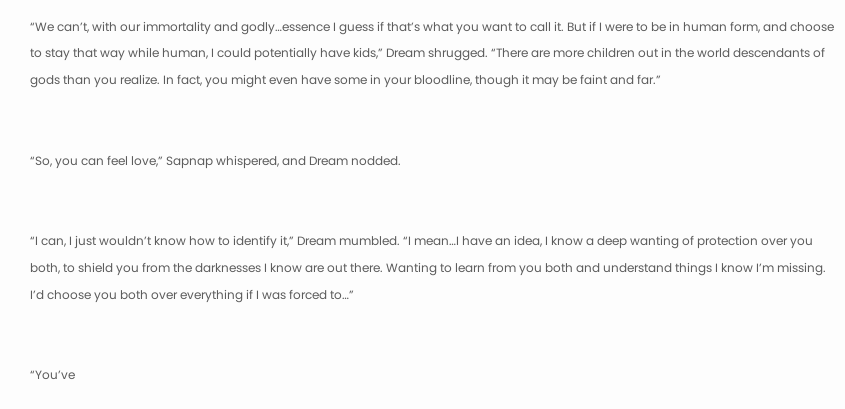“We can’t, with our immortality and godly…essence I guess if that’s what you want to call it. But if I were to be in human form, and choose to stay that way while human, I could potentially have kids,” Dream shrugged. “There are more children out in the world descendants of gods than you realize. In fact, you might even have some in your bloodline, though it may be faint and far.”


“So, you can feel love,” Sapnap whispered, and Dream nodded.


“I can, I just wouldn’t know how to identify it,” Dream mumbled. “I mean…I have an idea, I know a deep wanting of protection over you both, to shield you from the darknesses I know are out there. Wanting to learn from you both and understand things I know I’m missing. I’d choose you both over everything if I was forced to…”


“You’ve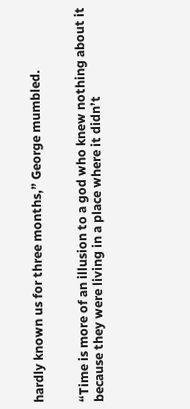hardly known us for three months,” George mumbled.


“Time is more of an illusion to a god who knew nothing about it because they were living in a place where it didn’t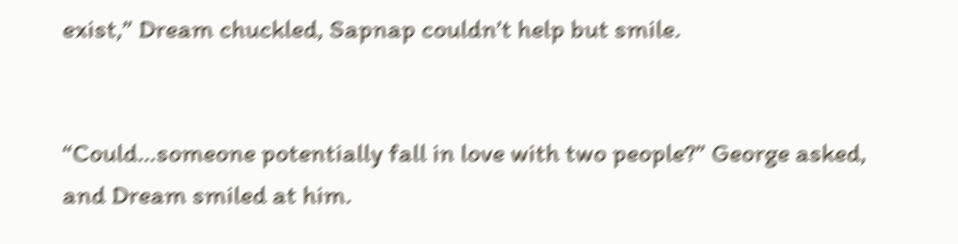exist,” Dream chuckled, Sapnap couldn’t help but smile.


“Could…someone potentially fall in love with two people?” George asked, and Dream smiled at him.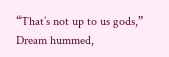“That’s not up to us gods,” Dream hummed,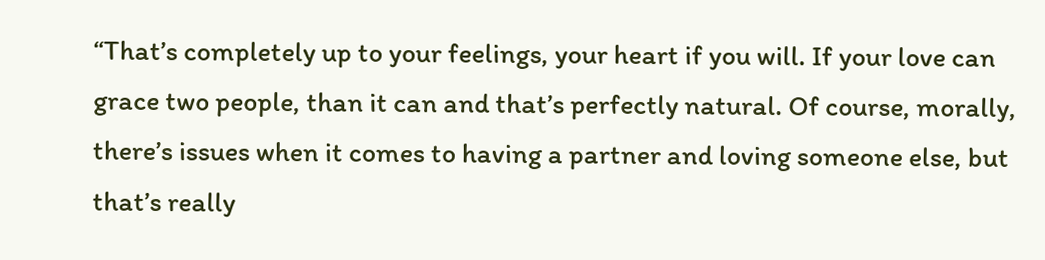“That’s completely up to your feelings, your heart if you will. If your love can grace two people, than it can and that’s perfectly natural. Of course, morally, there’s issues when it comes to having a partner and loving someone else, but that’s really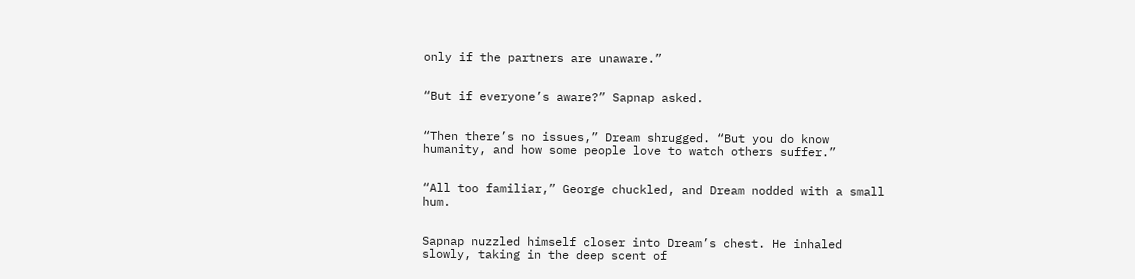only if the partners are unaware.”


“But if everyone’s aware?” Sapnap asked.


“Then there’s no issues,” Dream shrugged. “But you do know humanity, and how some people love to watch others suffer.”


“All too familiar,” George chuckled, and Dream nodded with a small hum.


Sapnap nuzzled himself closer into Dream’s chest. He inhaled slowly, taking in the deep scent of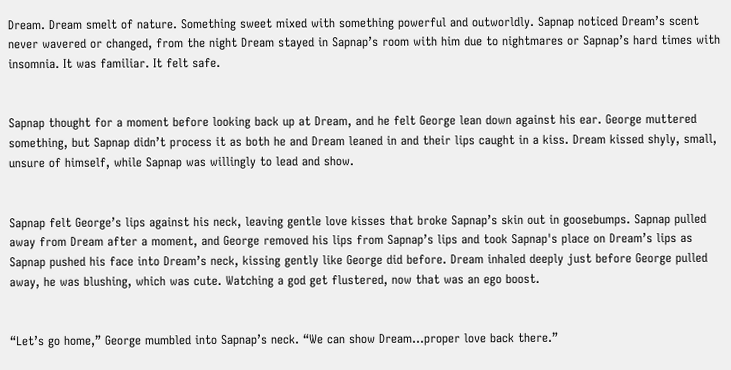Dream. Dream smelt of nature. Something sweet mixed with something powerful and outworldly. Sapnap noticed Dream’s scent never wavered or changed, from the night Dream stayed in Sapnap’s room with him due to nightmares or Sapnap’s hard times with insomnia. It was familiar. It felt safe.


Sapnap thought for a moment before looking back up at Dream, and he felt George lean down against his ear. George muttered something, but Sapnap didn’t process it as both he and Dream leaned in and their lips caught in a kiss. Dream kissed shyly, small, unsure of himself, while Sapnap was willingly to lead and show.


Sapnap felt George’s lips against his neck, leaving gentle love kisses that broke Sapnap’s skin out in goosebumps. Sapnap pulled away from Dream after a moment, and George removed his lips from Sapnap’s lips and took Sapnap's place on Dream’s lips as Sapnap pushed his face into Dream’s neck, kissing gently like George did before. Dream inhaled deeply just before George pulled away, he was blushing, which was cute. Watching a god get flustered, now that was an ego boost.


“Let’s go home,” George mumbled into Sapnap’s neck. “We can show Dream…proper love back there.”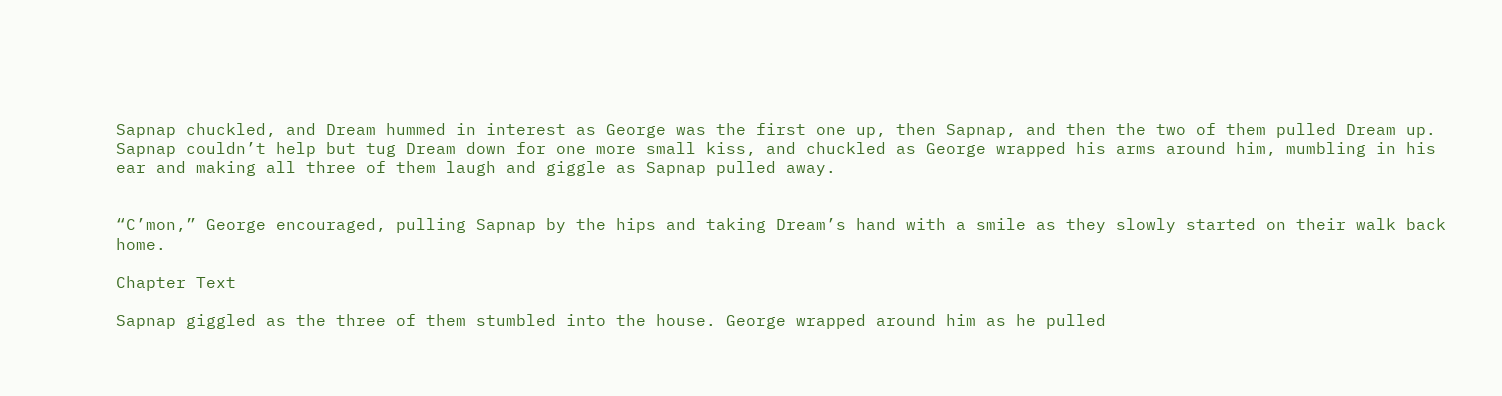Sapnap chuckled, and Dream hummed in interest as George was the first one up, then Sapnap, and then the two of them pulled Dream up. Sapnap couldn’t help but tug Dream down for one more small kiss, and chuckled as George wrapped his arms around him, mumbling in his ear and making all three of them laugh and giggle as Sapnap pulled away.


“C’mon,” George encouraged, pulling Sapnap by the hips and taking Dream’s hand with a smile as they slowly started on their walk back home.

Chapter Text

Sapnap giggled as the three of them stumbled into the house. George wrapped around him as he pulled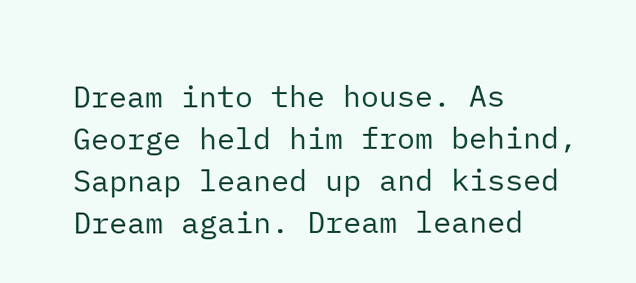Dream into the house. As George held him from behind, Sapnap leaned up and kissed Dream again. Dream leaned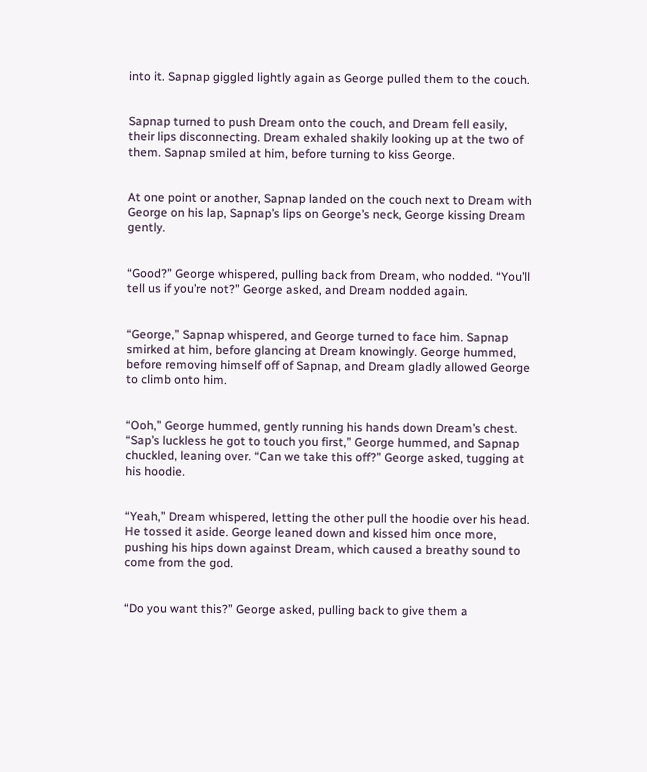into it. Sapnap giggled lightly again as George pulled them to the couch.


Sapnap turned to push Dream onto the couch, and Dream fell easily, their lips disconnecting. Dream exhaled shakily looking up at the two of them. Sapnap smiled at him, before turning to kiss George.


At one point or another, Sapnap landed on the couch next to Dream with George on his lap, Sapnap’s lips on George’s neck, George kissing Dream gently.


“Good?” George whispered, pulling back from Dream, who nodded. “You’ll tell us if you’re not?” George asked, and Dream nodded again.


“George,” Sapnap whispered, and George turned to face him. Sapnap smirked at him, before glancing at Dream knowingly. George hummed, before removing himself off of Sapnap, and Dream gladly allowed George to climb onto him.


“Ooh,” George hummed, gently running his hands down Dream’s chest. “Sap’s luckless he got to touch you first,” George hummed, and Sapnap chuckled, leaning over. “Can we take this off?” George asked, tugging at his hoodie.


“Yeah,” Dream whispered, letting the other pull the hoodie over his head. He tossed it aside. George leaned down and kissed him once more, pushing his hips down against Dream, which caused a breathy sound to come from the god.


“Do you want this?” George asked, pulling back to give them a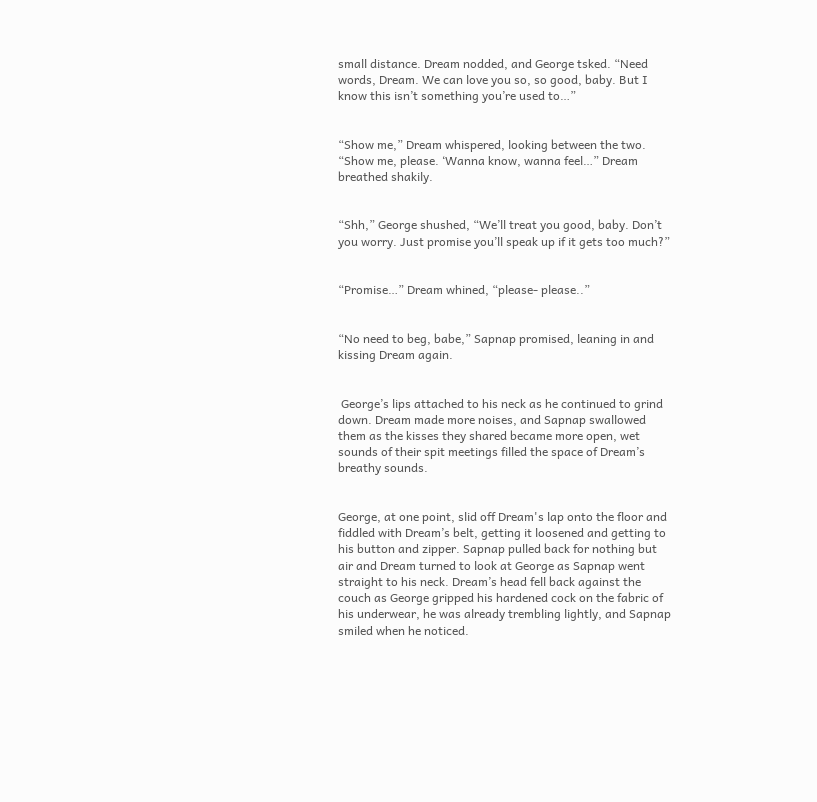small distance. Dream nodded, and George tsked. “Need words, Dream. We can love you so, so good, baby. But I know this isn’t something you’re used to…”


“Show me,” Dream whispered, looking between the two. “Show me, please. ‘Wanna know, wanna feel…” Dream breathed shakily.


“Shh,” George shushed, “We’ll treat you good, baby. Don’t you worry. Just promise you’ll speak up if it gets too much?”


“Promise…” Dream whined, “please- please..”


“No need to beg, babe,” Sapnap promised, leaning in and kissing Dream again.


 George’s lips attached to his neck as he continued to grind down. Dream made more noises, and Sapnap swallowed them as the kisses they shared became more open, wet sounds of their spit meetings filled the space of Dream’s breathy sounds.


George, at one point, slid off Dream's lap onto the floor and fiddled with Dream’s belt, getting it loosened and getting to his button and zipper. Sapnap pulled back for nothing but air and Dream turned to look at George as Sapnap went straight to his neck. Dream’s head fell back against the couch as George gripped his hardened cock on the fabric of his underwear, he was already trembling lightly, and Sapnap smiled when he noticed.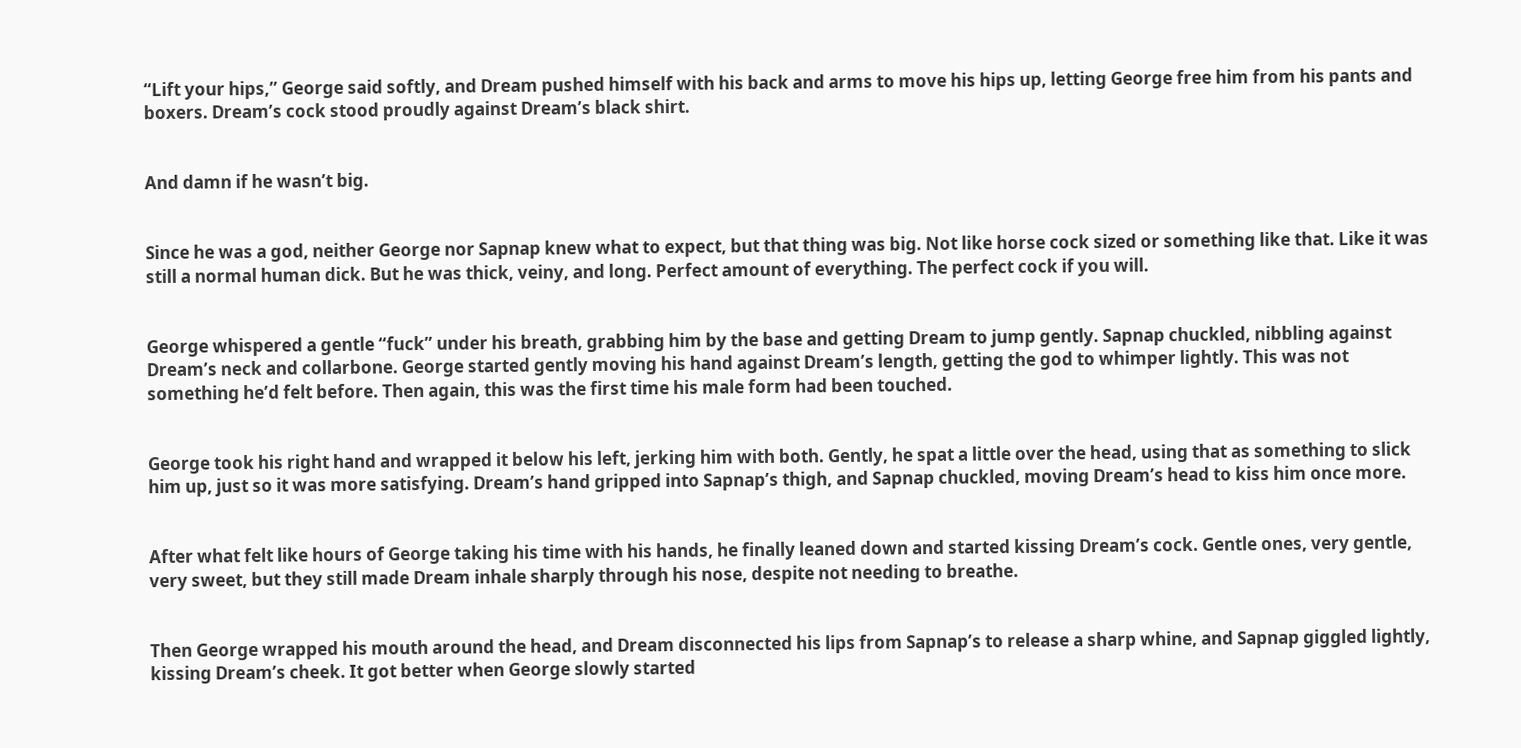“Lift your hips,” George said softly, and Dream pushed himself with his back and arms to move his hips up, letting George free him from his pants and boxers. Dream’s cock stood proudly against Dream’s black shirt.


And damn if he wasn’t big.


Since he was a god, neither George nor Sapnap knew what to expect, but that thing was big. Not like horse cock sized or something like that. Like it was still a normal human dick. But he was thick, veiny, and long. Perfect amount of everything. The perfect cock if you will.


George whispered a gentle “fuck” under his breath, grabbing him by the base and getting Dream to jump gently. Sapnap chuckled, nibbling against Dream’s neck and collarbone. George started gently moving his hand against Dream’s length, getting the god to whimper lightly. This was not something he’d felt before. Then again, this was the first time his male form had been touched.


George took his right hand and wrapped it below his left, jerking him with both. Gently, he spat a little over the head, using that as something to slick him up, just so it was more satisfying. Dream’s hand gripped into Sapnap’s thigh, and Sapnap chuckled, moving Dream’s head to kiss him once more.


After what felt like hours of George taking his time with his hands, he finally leaned down and started kissing Dream’s cock. Gentle ones, very gentle, very sweet, but they still made Dream inhale sharply through his nose, despite not needing to breathe.


Then George wrapped his mouth around the head, and Dream disconnected his lips from Sapnap’s to release a sharp whine, and Sapnap giggled lightly, kissing Dream’s cheek. It got better when George slowly started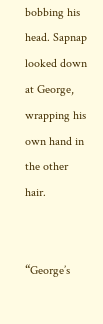bobbing his head. Sapnap looked down at George, wrapping his own hand in the other hair.


“George’s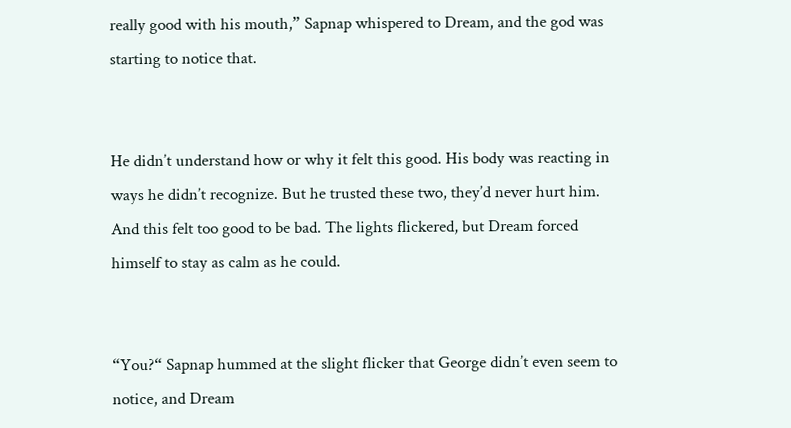really good with his mouth,” Sapnap whispered to Dream, and the god was starting to notice that.


He didn’t understand how or why it felt this good. His body was reacting in ways he didn’t recognize. But he trusted these two, they’d never hurt him. And this felt too good to be bad. The lights flickered, but Dream forced himself to stay as calm as he could.


“You?“ Sapnap hummed at the slight flicker that George didn’t even seem to notice, and Dream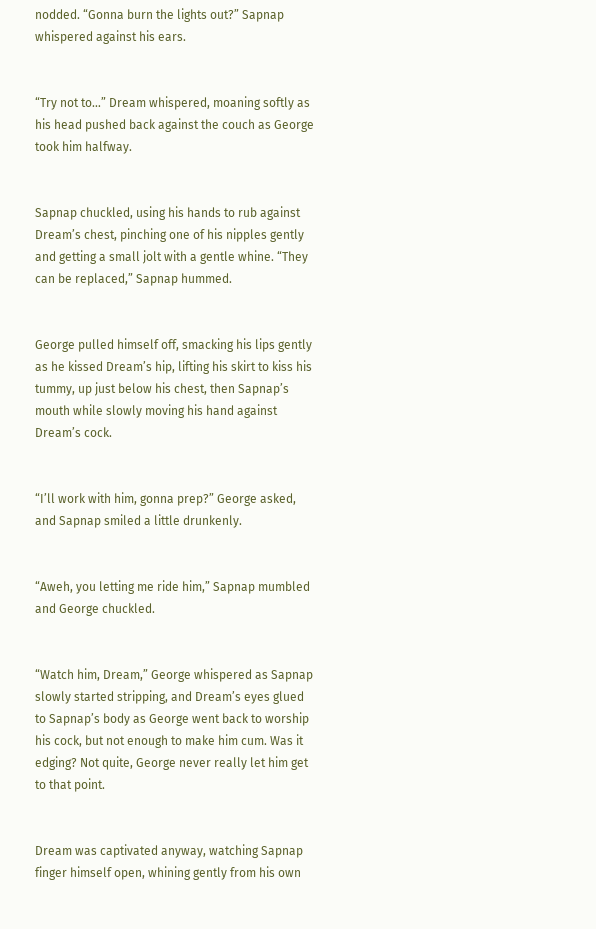nodded. “Gonna burn the lights out?” Sapnap whispered against his ears.


“Try not to…” Dream whispered, moaning softly as his head pushed back against the couch as George took him halfway.


Sapnap chuckled, using his hands to rub against Dream’s chest, pinching one of his nipples gently and getting a small jolt with a gentle whine. “They can be replaced,” Sapnap hummed.


George pulled himself off, smacking his lips gently as he kissed Dream’s hip, lifting his skirt to kiss his tummy, up just below his chest, then Sapnap’s mouth while slowly moving his hand against Dream’s cock.


“I’ll work with him, gonna prep?” George asked, and Sapnap smiled a little drunkenly.


“Aweh, you letting me ride him,” Sapnap mumbled and George chuckled.


“Watch him, Dream,” George whispered as Sapnap slowly started stripping, and Dream’s eyes glued to Sapnap’s body as George went back to worship his cock, but not enough to make him cum. Was it edging? Not quite, George never really let him get to that point.


Dream was captivated anyway, watching Sapnap finger himself open, whining gently from his own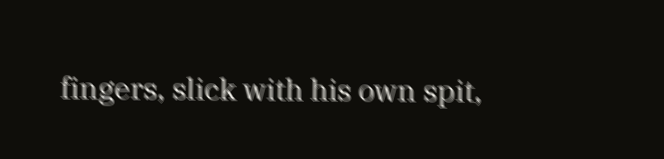fingers, slick with his own spit,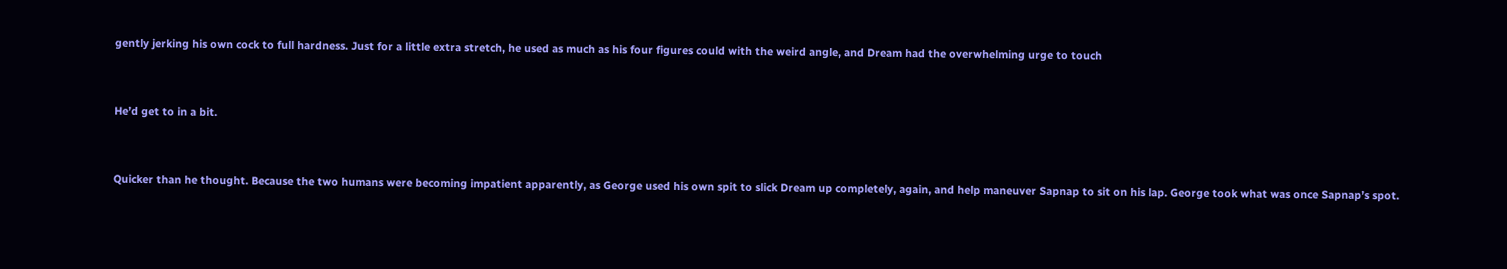gently jerking his own cock to full hardness. Just for a little extra stretch, he used as much as his four figures could with the weird angle, and Dream had the overwhelming urge to touch


He’d get to in a bit.


Quicker than he thought. Because the two humans were becoming impatient apparently, as George used his own spit to slick Dream up completely, again, and help maneuver Sapnap to sit on his lap. George took what was once Sapnap’s spot.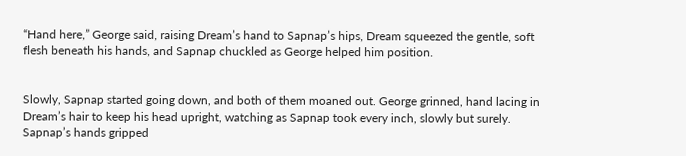“Hand here,” George said, raising Dream’s hand to Sapnap’s hips, Dream squeezed the gentle, soft flesh beneath his hands, and Sapnap chuckled as George helped him position.


Slowly, Sapnap started going down, and both of them moaned out. George grinned, hand lacing in Dream’s hair to keep his head upright, watching as Sapnap took every inch, slowly but surely. Sapnap’s hands gripped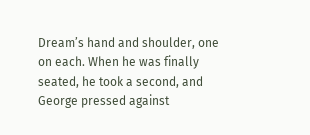Dream’s hand and shoulder, one on each. When he was finally seated, he took a second, and George pressed against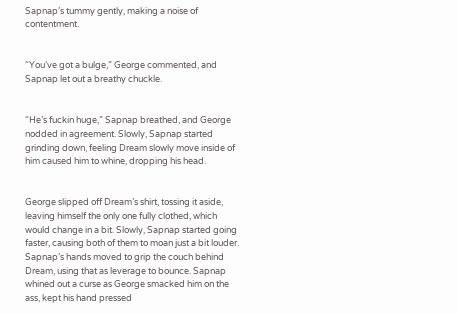Sapnap’s tummy gently, making a noise of contentment.


“You’ve got a bulge,” George commented, and Sapnap let out a breathy chuckle.


“He’s fuckin huge,” Sapnap breathed, and George nodded in agreement. Slowly, Sapnap started grinding down, feeling Dream slowly move inside of him caused him to whine, dropping his head.


George slipped off Dream’s shirt, tossing it aside, leaving himself the only one fully clothed, which would change in a bit. Slowly, Sapnap started going faster, causing both of them to moan just a bit louder. Sapnap’s hands moved to grip the couch behind Dream, using that as leverage to bounce. Sapnap whined out a curse as George smacked him on the ass, kept his hand pressed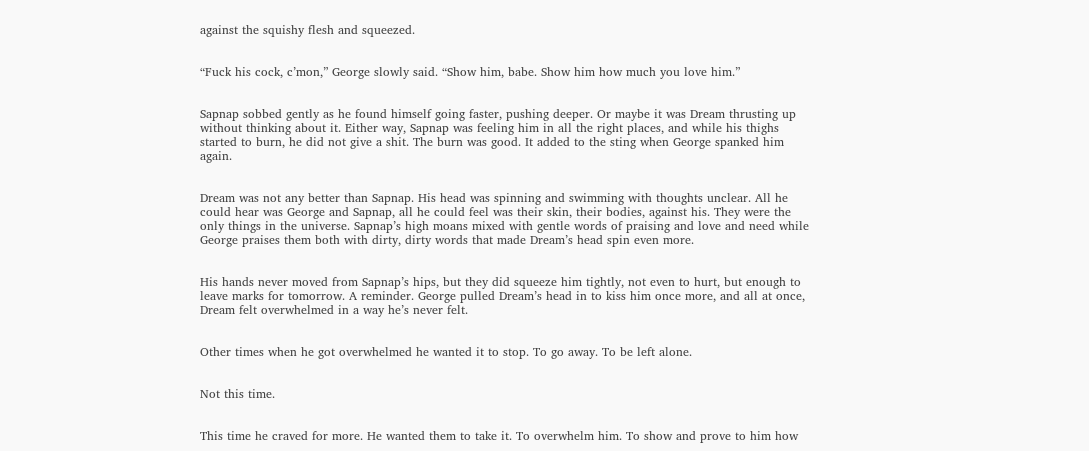against the squishy flesh and squeezed.


“Fuck his cock, c’mon,” George slowly said. “Show him, babe. Show him how much you love him.”


Sapnap sobbed gently as he found himself going faster, pushing deeper. Or maybe it was Dream thrusting up without thinking about it. Either way, Sapnap was feeling him in all the right places, and while his thighs started to burn, he did not give a shit. The burn was good. It added to the sting when George spanked him again.


Dream was not any better than Sapnap. His head was spinning and swimming with thoughts unclear. All he could hear was George and Sapnap, all he could feel was their skin, their bodies, against his. They were the only things in the universe. Sapnap’s high moans mixed with gentle words of praising and love and need while George praises them both with dirty, dirty words that made Dream’s head spin even more.


His hands never moved from Sapnap’s hips, but they did squeeze him tightly, not even to hurt, but enough to leave marks for tomorrow. A reminder. George pulled Dream’s head in to kiss him once more, and all at once, Dream felt overwhelmed in a way he’s never felt.


Other times when he got overwhelmed he wanted it to stop. To go away. To be left alone.


Not this time.


This time he craved for more. He wanted them to take it. To overwhelm him. To show and prove to him how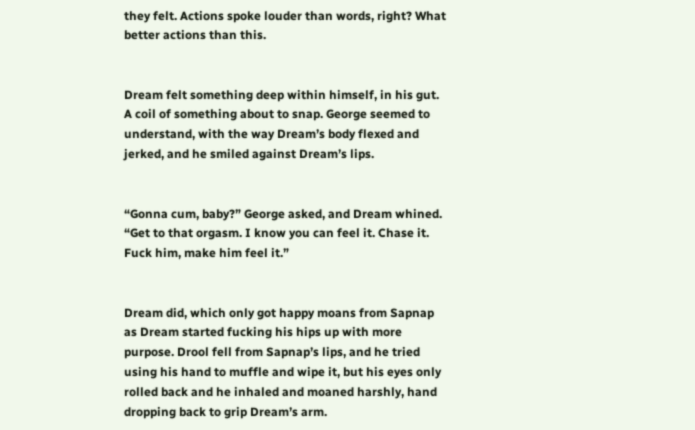they felt. Actions spoke louder than words, right? What better actions than this.


Dream felt something deep within himself, in his gut. A coil of something about to snap. George seemed to understand, with the way Dream’s body flexed and jerked, and he smiled against Dream’s lips.


“Gonna cum, baby?” George asked, and Dream whined. “Get to that orgasm. I know you can feel it. Chase it. Fuck him, make him feel it.”


Dream did, which only got happy moans from Sapnap as Dream started fucking his hips up with more purpose. Drool fell from Sapnap’s lips, and he tried using his hand to muffle and wipe it, but his eyes only rolled back and he inhaled and moaned harshly, hand dropping back to grip Dream’s arm.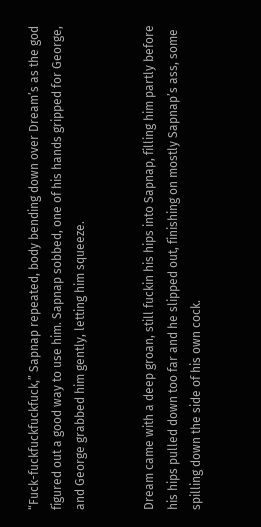“Fuck-fuckfuckfuckfuck,” Sapnap repeated, body bending down over Dream’s as the god figured out a good way to use him. Sapnap sobbed, one of his hands gripped for George, and George grabbed him gently, letting him squeeze.


Dream came with a deep groan, still fuckin his hips into Sapnap, filling him partly before his hips pulled down too far and he slipped out, finishing on mostly Sapnap’s ass, some spilling down the side of his own cock.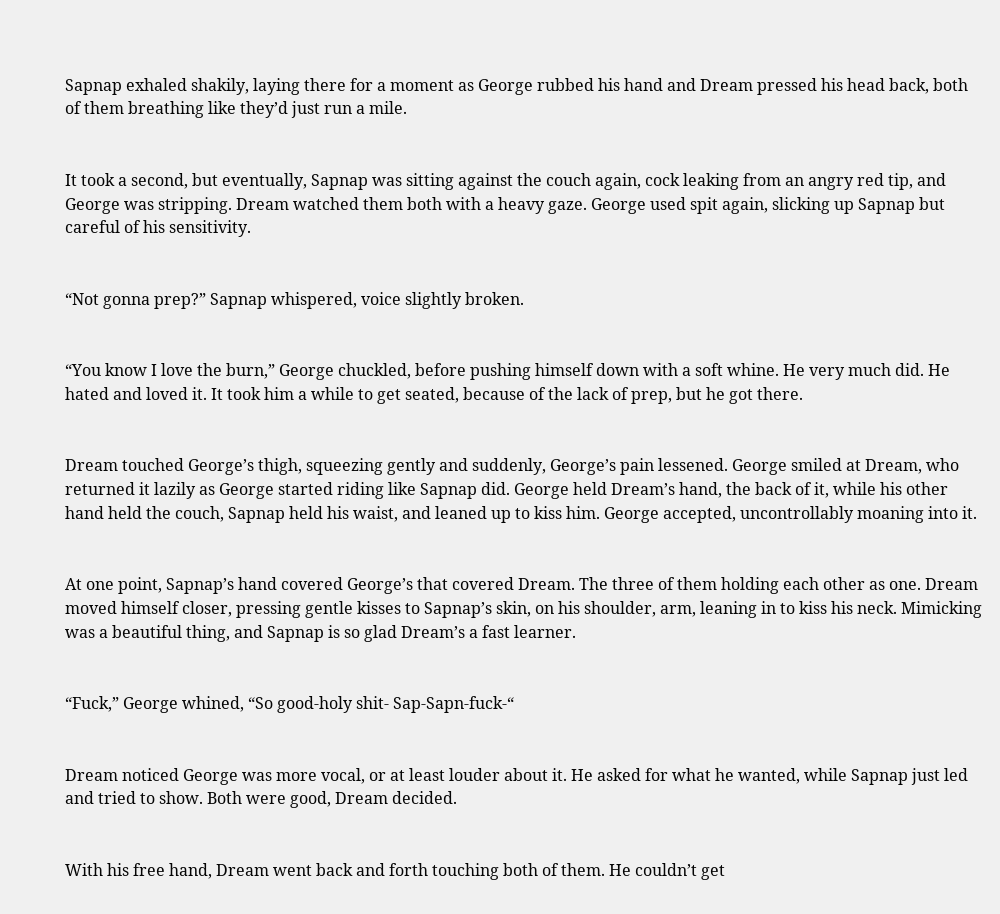Sapnap exhaled shakily, laying there for a moment as George rubbed his hand and Dream pressed his head back, both of them breathing like they’d just run a mile.


It took a second, but eventually, Sapnap was sitting against the couch again, cock leaking from an angry red tip, and George was stripping. Dream watched them both with a heavy gaze. George used spit again, slicking up Sapnap but careful of his sensitivity.


“Not gonna prep?” Sapnap whispered, voice slightly broken.


“You know I love the burn,” George chuckled, before pushing himself down with a soft whine. He very much did. He hated and loved it. It took him a while to get seated, because of the lack of prep, but he got there.


Dream touched George’s thigh, squeezing gently and suddenly, George’s pain lessened. George smiled at Dream, who returned it lazily as George started riding like Sapnap did. George held Dream’s hand, the back of it, while his other hand held the couch, Sapnap held his waist, and leaned up to kiss him. George accepted, uncontrollably moaning into it.


At one point, Sapnap’s hand covered George’s that covered Dream. The three of them holding each other as one. Dream moved himself closer, pressing gentle kisses to Sapnap’s skin, on his shoulder, arm, leaning in to kiss his neck. Mimicking was a beautiful thing, and Sapnap is so glad Dream’s a fast learner.


“Fuck,” George whined, “So good-holy shit- Sap-Sapn-fuck-“


Dream noticed George was more vocal, or at least louder about it. He asked for what he wanted, while Sapnap just led and tried to show. Both were good, Dream decided.


With his free hand, Dream went back and forth touching both of them. He couldn’t get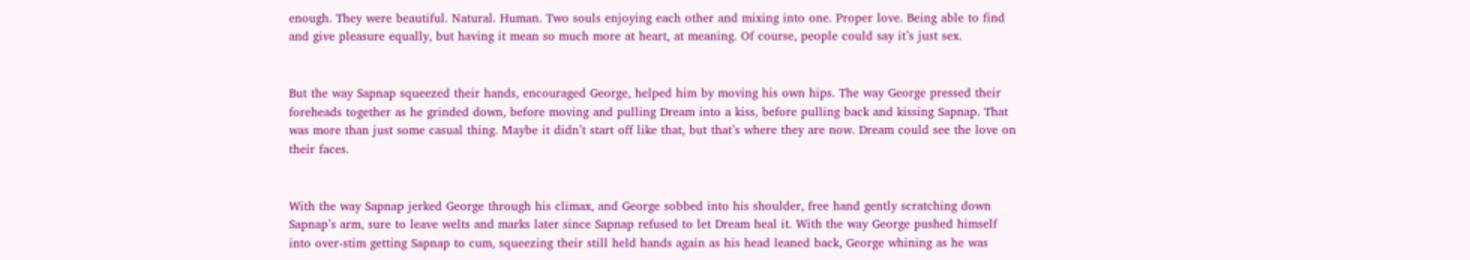enough. They were beautiful. Natural. Human. Two souls enjoying each other and mixing into one. Proper love. Being able to find and give pleasure equally, but having it mean so much more at heart, at meaning. Of course, people could say it’s just sex.


But the way Sapnap squeezed their hands, encouraged George, helped him by moving his own hips. The way George pressed their foreheads together as he grinded down, before moving and pulling Dream into a kiss, before pulling back and kissing Sapnap. That was more than just some casual thing. Maybe it didn’t start off like that, but that’s where they are now. Dream could see the love on their faces.


With the way Sapnap jerked George through his climax, and George sobbed into his shoulder, free hand gently scratching down Sapnap’s arm, sure to leave welts and marks later since Sapnap refused to let Dream heal it. With the way George pushed himself into over-stim getting Sapnap to cum, squeezing their still held hands again as his head leaned back, George whining as he was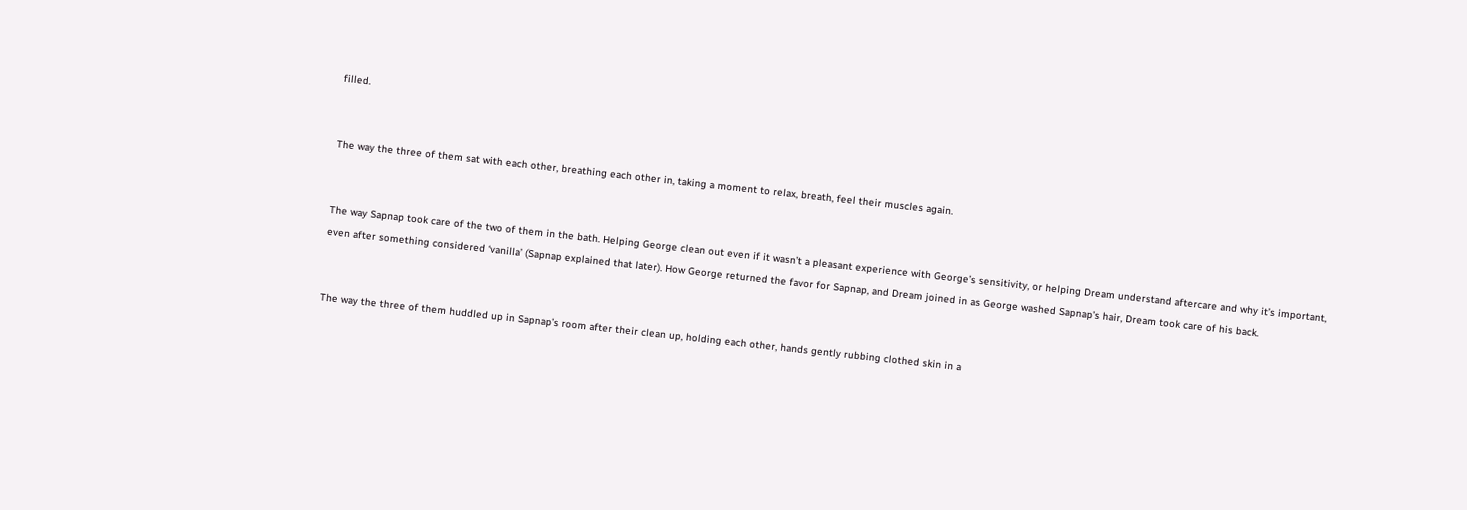filled.


The way the three of them sat with each other, breathing each other in, taking a moment to relax, breath, feel their muscles again.


The way Sapnap took care of the two of them in the bath. Helping George clean out even if it wasn’t a pleasant experience with George’s sensitivity, or helping Dream understand aftercare and why it’s important, even after something considered ‘vanilla’ (Sapnap explained that later). How George returned the favor for Sapnap, and Dream joined in as George washed Sapnap’s hair, Dream took care of his back.


The way the three of them huddled up in Sapnap’s room after their clean up, holding each other, hands gently rubbing clothed skin in a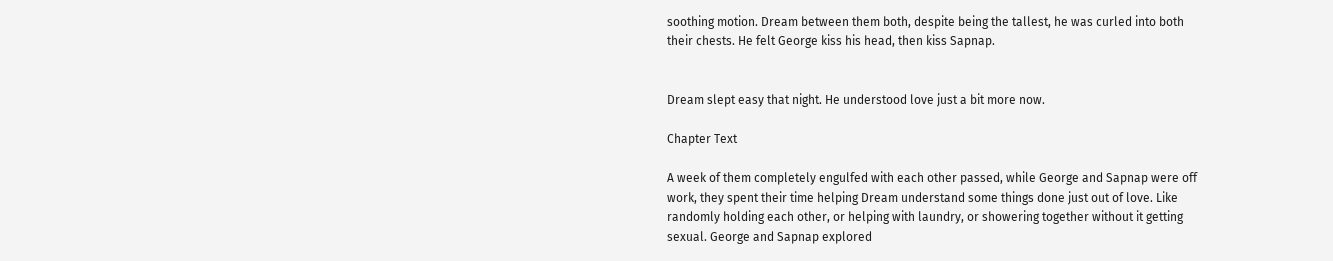soothing motion. Dream between them both, despite being the tallest, he was curled into both their chests. He felt George kiss his head, then kiss Sapnap.


Dream slept easy that night. He understood love just a bit more now.

Chapter Text

A week of them completely engulfed with each other passed, while George and Sapnap were off work, they spent their time helping Dream understand some things done just out of love. Like randomly holding each other, or helping with laundry, or showering together without it getting sexual. George and Sapnap explored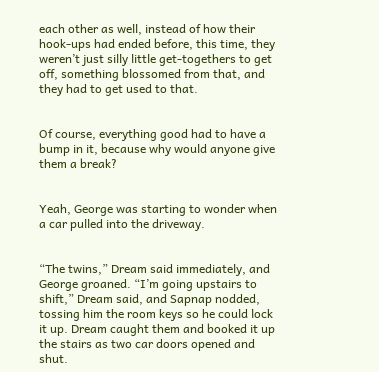each other as well, instead of how their hook-ups had ended before, this time, they weren’t just silly little get-togethers to get off, something blossomed from that, and they had to get used to that.


Of course, everything good had to have a bump in it, because why would anyone give them a break?


Yeah, George was starting to wonder when a car pulled into the driveway.


“The twins,” Dream said immediately, and George groaned. “I’m going upstairs to shift,” Dream said, and Sapnap nodded, tossing him the room keys so he could lock it up. Dream caught them and booked it up the stairs as two car doors opened and shut.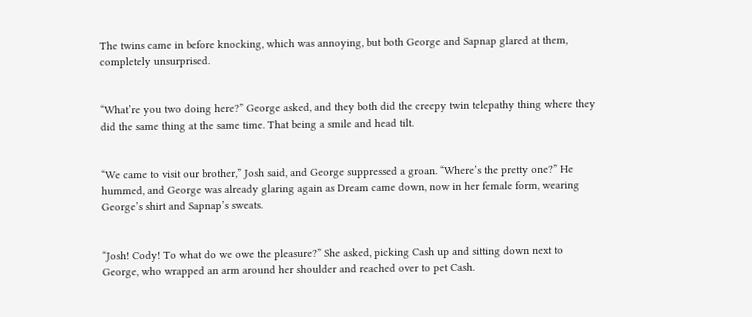The twins came in before knocking, which was annoying, but both George and Sapnap glared at them, completely unsurprised.


“What’re you two doing here?” George asked, and they both did the creepy twin telepathy thing where they did the same thing at the same time. That being a smile and head tilt.


“We came to visit our brother,” Josh said, and George suppressed a groan. “Where’s the pretty one?” He hummed, and George was already glaring again as Dream came down, now in her female form, wearing George’s shirt and Sapnap’s sweats.


“Josh! Cody! To what do we owe the pleasure?” She asked, picking Cash up and sitting down next to George, who wrapped an arm around her shoulder and reached over to pet Cash.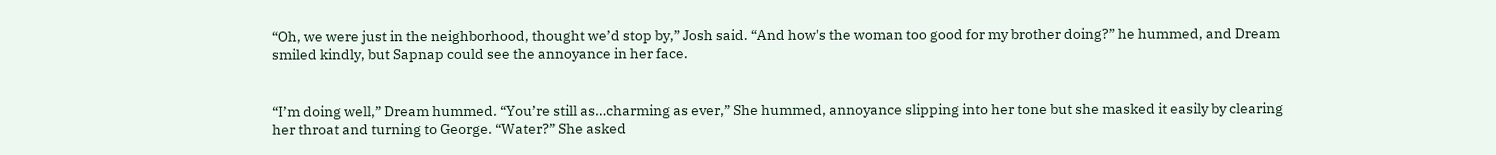“Oh, we were just in the neighborhood, thought we’d stop by,” Josh said. “And how's the woman too good for my brother doing?” he hummed, and Dream smiled kindly, but Sapnap could see the annoyance in her face.


“I’m doing well,” Dream hummed. “You’re still as…charming as ever,” She hummed, annoyance slipping into her tone but she masked it easily by clearing her throat and turning to George. “Water?” She asked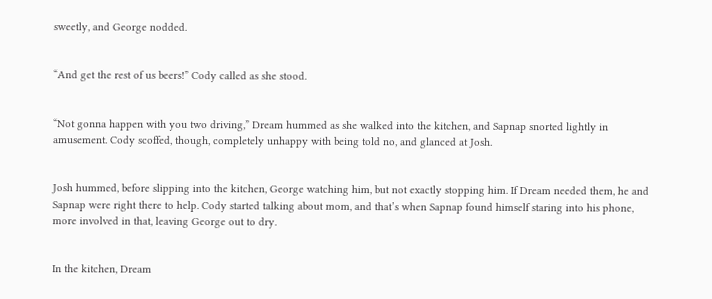sweetly, and George nodded.


“And get the rest of us beers!” Cody called as she stood.


“Not gonna happen with you two driving,” Dream hummed as she walked into the kitchen, and Sapnap snorted lightly in amusement. Cody scoffed, though, completely unhappy with being told no, and glanced at Josh.


Josh hummed, before slipping into the kitchen, George watching him, but not exactly stopping him. If Dream needed them, he and Sapnap were right there to help. Cody started talking about mom, and that’s when Sapnap found himself staring into his phone, more involved in that, leaving George out to dry.


In the kitchen, Dream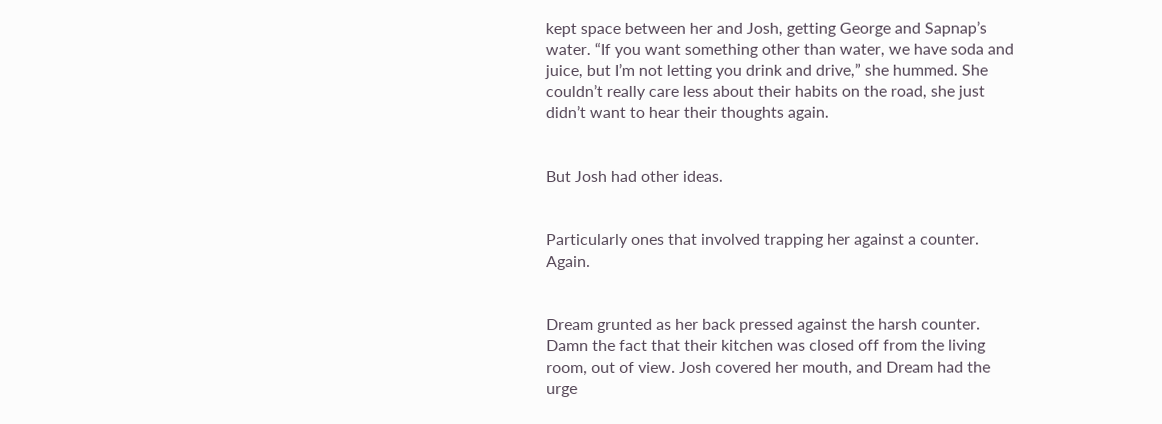kept space between her and Josh, getting George and Sapnap’s water. “If you want something other than water, we have soda and juice, but I’m not letting you drink and drive,” she hummed. She couldn’t really care less about their habits on the road, she just didn’t want to hear their thoughts again.


But Josh had other ideas.


Particularly ones that involved trapping her against a counter. Again.


Dream grunted as her back pressed against the harsh counter. Damn the fact that their kitchen was closed off from the living room, out of view. Josh covered her mouth, and Dream had the urge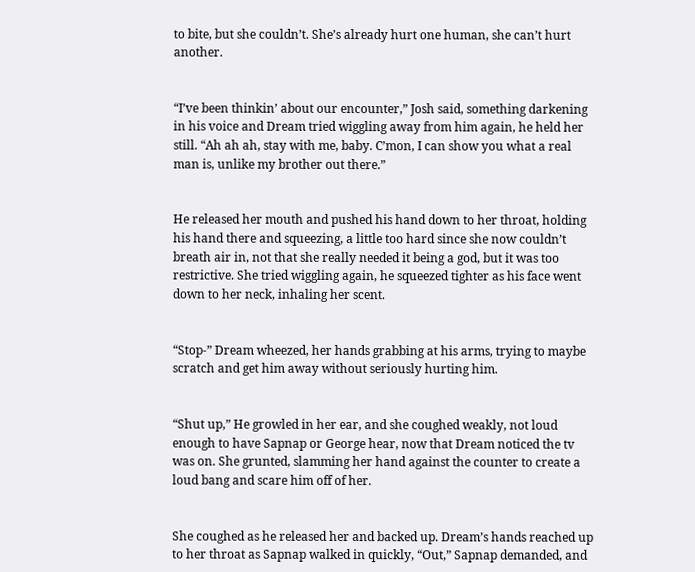to bite, but she couldn’t. She’s already hurt one human, she can’t hurt another.


“I’ve been thinkin’ about our encounter,” Josh said, something darkening in his voice and Dream tried wiggling away from him again, he held her still. “Ah ah ah, stay with me, baby. C’mon, I can show you what a real man is, unlike my brother out there.”


He released her mouth and pushed his hand down to her throat, holding his hand there and squeezing, a little too hard since she now couldn’t breath air in, not that she really needed it being a god, but it was too restrictive. She tried wiggling again, he squeezed tighter as his face went down to her neck, inhaling her scent.


“Stop-” Dream wheezed, her hands grabbing at his arms, trying to maybe scratch and get him away without seriously hurting him.


“Shut up,” He growled in her ear, and she coughed weakly, not loud enough to have Sapnap or George hear, now that Dream noticed the tv was on. She grunted, slamming her hand against the counter to create a loud bang and scare him off of her.


She coughed as he released her and backed up. Dream’s hands reached up to her throat as Sapnap walked in quickly, “Out,” Sapnap demanded, and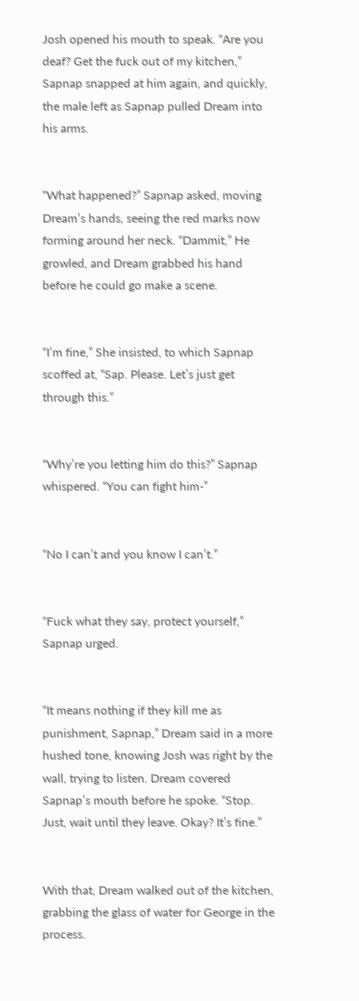Josh opened his mouth to speak. “Are you deaf? Get the fuck out of my kitchen,” Sapnap snapped at him again, and quickly, the male left as Sapnap pulled Dream into his arms.


“What happened?” Sapnap asked, moving Dream’s hands, seeing the red marks now forming around her neck. “Dammit,” He growled, and Dream grabbed his hand before he could go make a scene.


“I’m fine,” She insisted, to which Sapnap scoffed at, “Sap. Please. Let’s just get through this.”


“Why’re you letting him do this?” Sapnap whispered. “You can fight him-”


“No I can’t and you know I can’t.”


“Fuck what they say, protect yourself,” Sapnap urged.


“It means nothing if they kill me as punishment, Sapnap,” Dream said in a more hushed tone, knowing Josh was right by the wall, trying to listen. Dream covered Sapnap’s mouth before he spoke. “Stop. Just, wait until they leave. Okay? It’s fine.”


With that, Dream walked out of the kitchen, grabbing the glass of water for George in the process.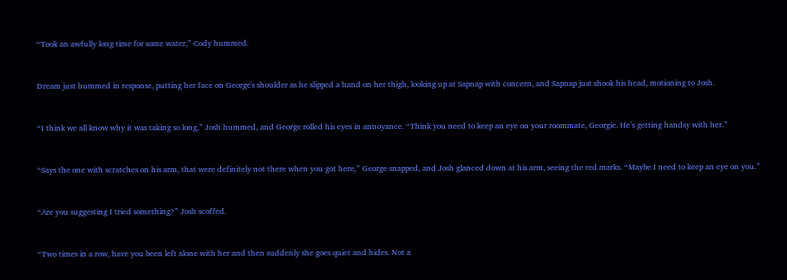“Took an awfully long time for some water,” Cody hummed.


Dream just hummed in response, putting her face on George's shoulder as he slipped a hand on her thigh, looking up at Sapnap with concern, and Sapnap just shook his head, motioning to Josh.


“I think we all know why it was taking so long,” Josh hummed, and George rolled his eyes in annoyance. “Think you need to keep an eye on your roommate, Georgie. He’s getting handsy with her.”


“Says the one with scratches on his arm, that were definitely not there when you got here,” George snapped, and Josh glanced down at his arm, seeing the red marks. “Maybe I need to keep an eye on you.”


“Are you suggesting I tried something?” Josh scoffed.


“Two times in a row, have you been left alone with her and then suddenly she goes quiet and hides. Not a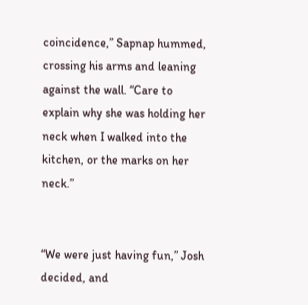coincidence,” Sapnap hummed, crossing his arms and leaning against the wall. “Care to explain why she was holding her neck when I walked into the kitchen, or the marks on her neck.”


“We were just having fun,” Josh decided, and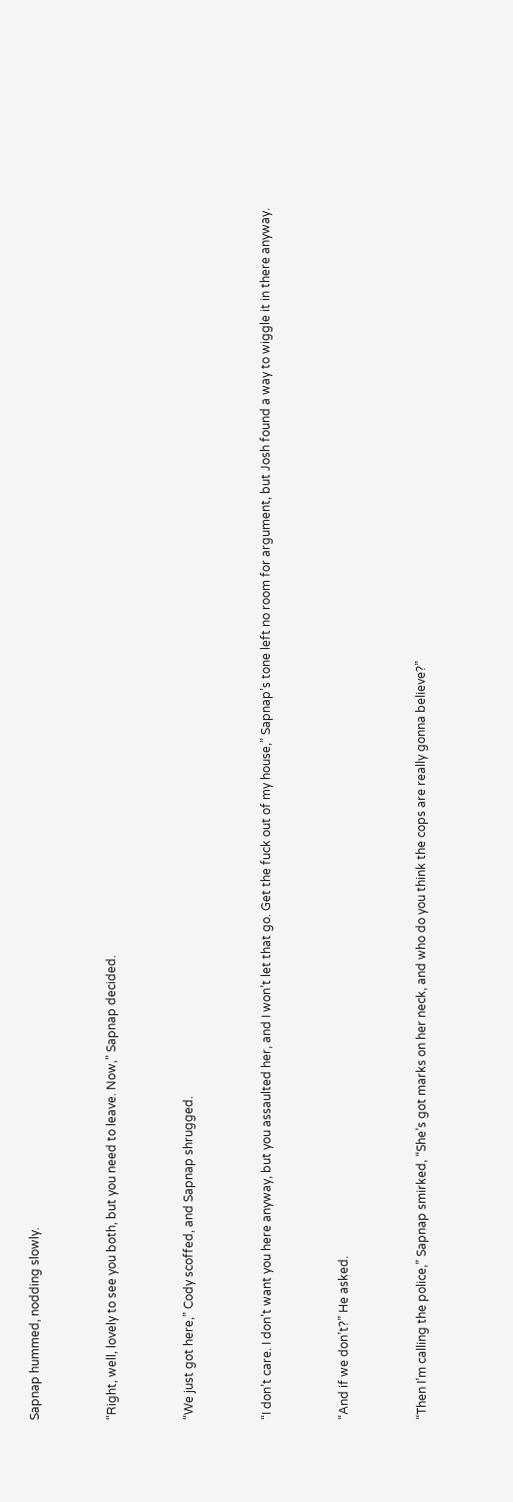Sapnap hummed, nodding slowly.


“Right, well, lovely to see you both, but you need to leave. Now,” Sapnap decided.


“We just got here,” Cody scoffed, and Sapnap shrugged.


“I don’t care. I don’t want you here anyway, but you assaulted her, and I won’t let that go. Get the fuck out of my house,” Sapnap’s tone left no room for argument, but Josh found a way to wiggle it in there anyway.


“And if we don’t?” He asked.


“Then I’m calling the police,” Sapnap smirked, “She’s got marks on her neck, and who do you think the cops are really gonna believe?”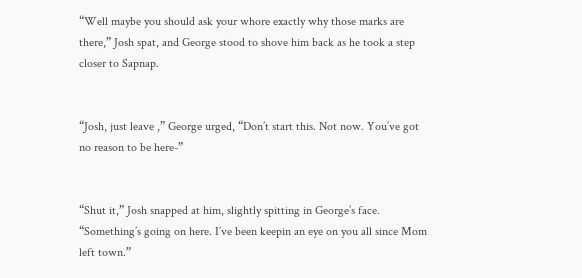“Well maybe you should ask your whore exactly why those marks are there,” Josh spat, and George stood to shove him back as he took a step closer to Sapnap.


“Josh, just leave ,” George urged, “Don’t start this. Not now. You’ve got no reason to be here-”


“Shut it,” Josh snapped at him, slightly spitting in George’s face. “Something’s going on here. I’ve been keepin an eye on you all since Mom left town.”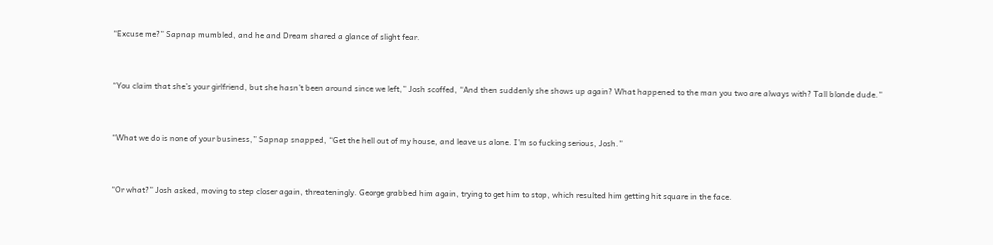“Excuse me?” Sapnap mumbled, and he and Dream shared a glance of slight fear.


“You claim that she’s your girlfriend, but she hasn’t been around since we left,” Josh scoffed, “And then suddenly she shows up again? What happened to the man you two are always with? Tall blonde dude.”


“What we do is none of your business,” Sapnap snapped, “Get the hell out of my house, and leave us alone. I’m so fucking serious, Josh.”


“Or what?” Josh asked, moving to step closer again, threateningly. George grabbed him again, trying to get him to stop, which resulted him getting hit square in the face.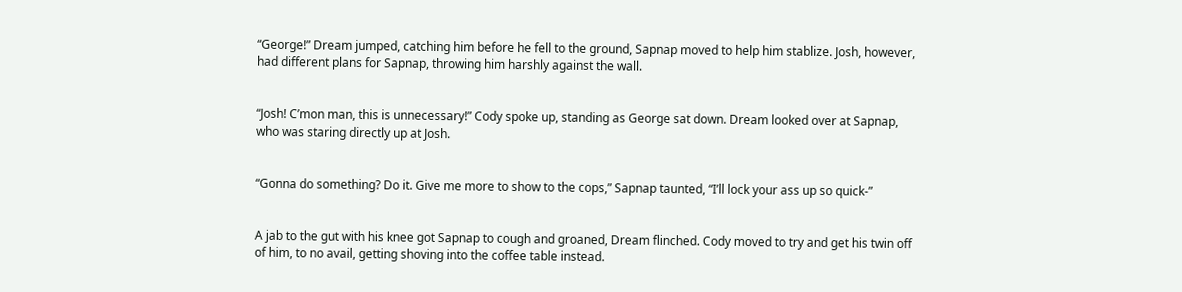“George!” Dream jumped, catching him before he fell to the ground, Sapnap moved to help him stablize. Josh, however, had different plans for Sapnap, throwing him harshly against the wall.


“Josh! C’mon man, this is unnecessary!” Cody spoke up, standing as George sat down. Dream looked over at Sapnap, who was staring directly up at Josh.


“Gonna do something? Do it. Give me more to show to the cops,” Sapnap taunted, “I’ll lock your ass up so quick-”


A jab to the gut with his knee got Sapnap to cough and groaned, Dream flinched. Cody moved to try and get his twin off of him, to no avail, getting shoving into the coffee table instead.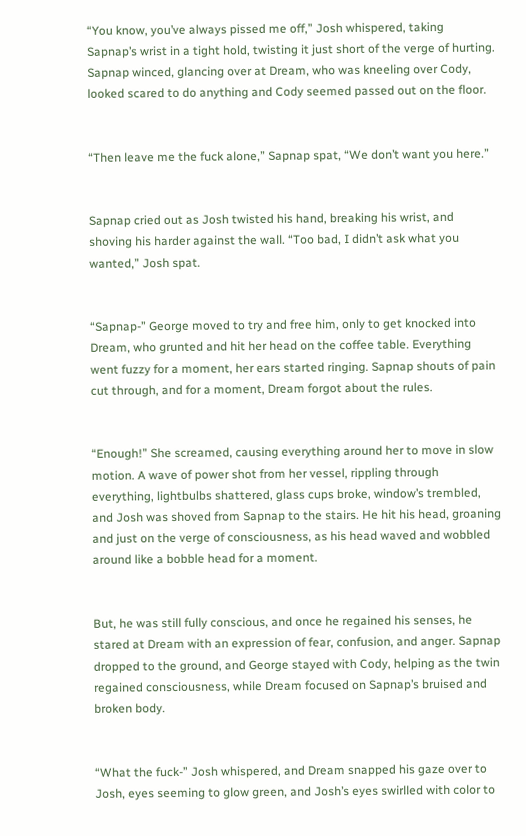“You know, you’ve always pissed me off,” Josh whispered, taking Sapnap’s wrist in a tight hold, twisting it just short of the verge of hurting. Sapnap winced, glancing over at Dream, who was kneeling over Cody, looked scared to do anything and Cody seemed passed out on the floor.


“Then leave me the fuck alone,” Sapnap spat, “We don’t want you here.”


Sapnap cried out as Josh twisted his hand, breaking his wrist, and shoving his harder against the wall. “Too bad, I didn’t ask what you wanted,” Josh spat.


“Sapnap-” George moved to try and free him, only to get knocked into Dream, who grunted and hit her head on the coffee table. Everything went fuzzy for a moment, her ears started ringing. Sapnap shouts of pain cut through, and for a moment, Dream forgot about the rules.


“Enough!” She screamed, causing everything around her to move in slow motion. A wave of power shot from her vessel, rippling through everything, lightbulbs shattered, glass cups broke, window’s trembled, and Josh was shoved from Sapnap to the stairs. He hit his head, groaning and just on the verge of consciousness, as his head waved and wobbled around like a bobble head for a moment.


But, he was still fully conscious, and once he regained his senses, he stared at Dream with an expression of fear, confusion, and anger. Sapnap dropped to the ground, and George stayed with Cody, helping as the twin regained consciousness, while Dream focused on Sapnap’s bruised and broken body.


“What the fuck-” Josh whispered, and Dream snapped his gaze over to Josh, eyes seeming to glow green, and Josh’s eyes swirlled with color to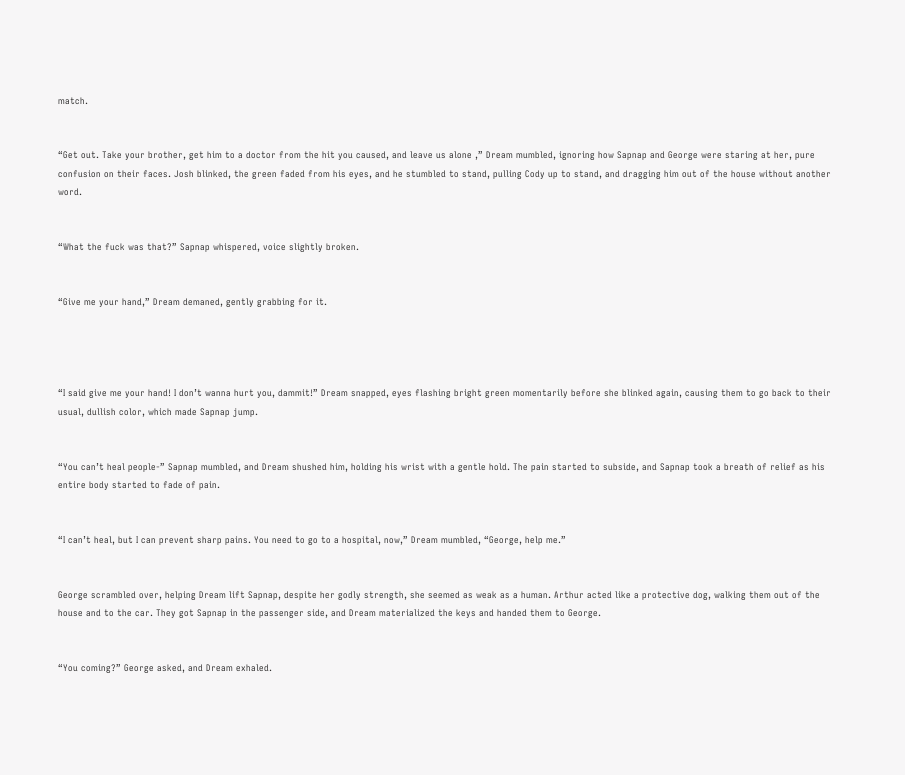match.


“Get out. Take your brother, get him to a doctor from the hit you caused, and leave us alone ,” Dream mumbled, ignoring how Sapnap and George were staring at her, pure confusion on their faces. Josh blinked, the green faded from his eyes, and he stumbled to stand, pulling Cody up to stand, and dragging him out of the house without another word.


“What the fuck was that?” Sapnap whispered, voice slightly broken.


“Give me your hand,” Dream demaned, gently grabbing for it.




“I said give me your hand! I don’t wanna hurt you, dammit!” Dream snapped, eyes flashing bright green momentarily before she blinked again, causing them to go back to their usual, dullish color, which made Sapnap jump.


“You can’t heal people-” Sapnap mumbled, and Dream shushed him, holding his wrist with a gentle hold. The pain started to subside, and Sapnap took a breath of relief as his entire body started to fade of pain.


“I can’t heal, but I can prevent sharp pains. You need to go to a hospital, now,” Dream mumbled, “George, help me.”


George scrambled over, helping Dream lift Sapnap, despite her godly strength, she seemed as weak as a human. Arthur acted like a protective dog, walking them out of the house and to the car. They got Sapnap in the passenger side, and Dream materialized the keys and handed them to George.


“You coming?” George asked, and Dream exhaled.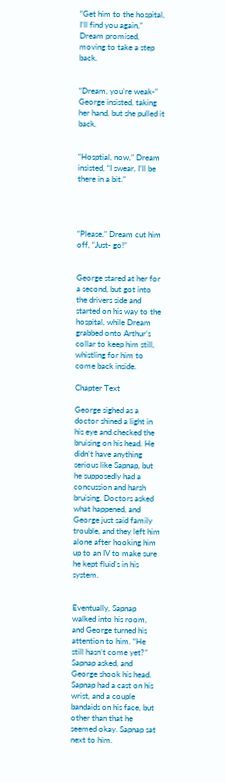“Get him to the hospital, I’ll find you again,” Dream promised, moving to take a step back.


“Dream, you’re weak-” George insisted, taking her hand, but she pulled it back.


“Hosptial, now,” Dream insisted, “I swear, I’ll be there in a bit.”




“Please,” Dream cut him off, “Just- go!”


George stared at her for a second, but got into the drivers side and started on his way to the hospital, while Dream grabbed onto Arthur’s collar to keep him still, whistling for him to come back inside.

Chapter Text

George sighed as a doctor shined a light in his eye and checked the bruising on his head. He didn’t have anything serious like Sapnap, but he supposedly had a concussion and harsh bruising. Doctors asked what happened, and George just said family trouble, and they left him alone after hooking him up to an IV to make sure he kept fluid’s in his system.


Eventually, Sapnap walked into his room, and George turned his attention to him. “He still hasn’t come yet?” Sapnap asked, and George shook his head. Sapnap had a cast on his wrist, and a couple bandaids on his face, but other than that he seemed okay. Sapnap sat next to him.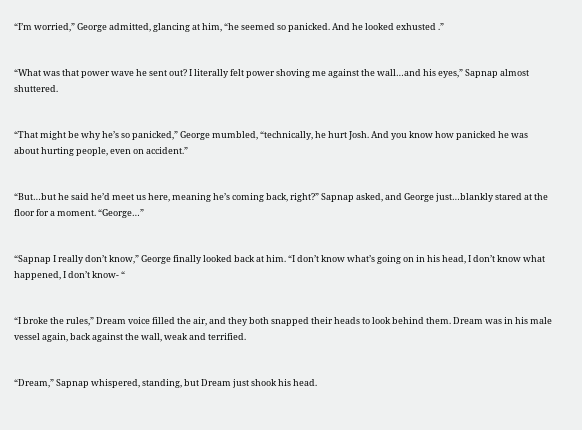“I’m worried,” George admitted, glancing at him, “he seemed so panicked. And he looked exhusted .”


“What was that power wave he sent out? I literally felt power shoving me against the wall…and his eyes,” Sapnap almost shuttered.


“That might be why he’s so panicked,” George mumbled, “technically, he hurt Josh. And you know how panicked he was about hurting people, even on accident.”


“But…but he said he’d meet us here, meaning he’s coming back, right?” Sapnap asked, and George just…blankly stared at the floor for a moment. “George…”


“Sapnap I really don’t know,” George finally looked back at him. “I don’t know what’s going on in his head, I don’t know what happened, I don’t know- “


“I broke the rules,” Dream voice filled the air, and they both snapped their heads to look behind them. Dream was in his male vessel again, back against the wall, weak and terrified.


“Dream,” Sapnap whispered, standing, but Dream just shook his head.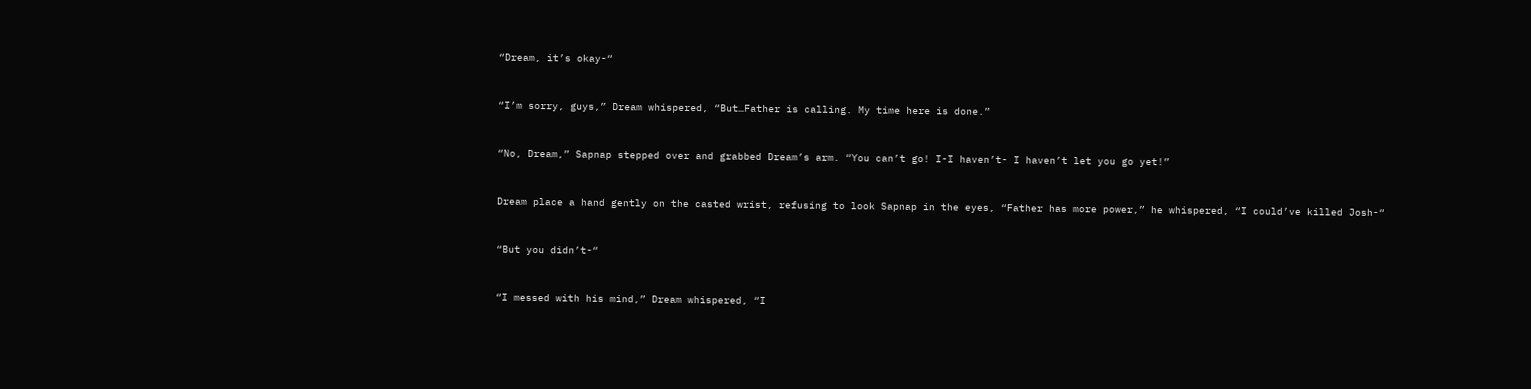“Dream, it’s okay-“


“I’m sorry, guys,” Dream whispered, “But…Father is calling. My time here is done.”


“No, Dream,” Sapnap stepped over and grabbed Dream’s arm. “You can’t go! I-I haven’t- I haven’t let you go yet!”


Dream place a hand gently on the casted wrist, refusing to look Sapnap in the eyes, “Father has more power,” he whispered, “I could’ve killed Josh-“


“But you didn’t-“


“I messed with his mind,” Dream whispered, “I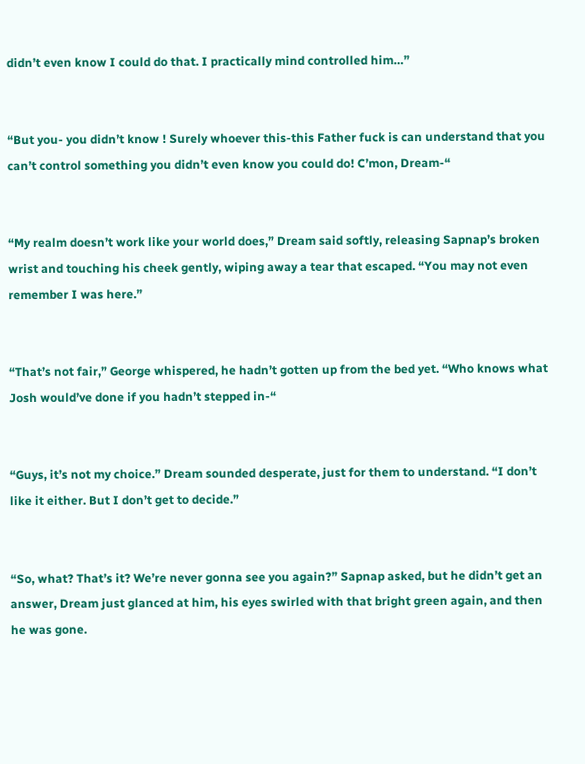didn’t even know I could do that. I practically mind controlled him…”


“But you- you didn’t know ! Surely whoever this-this Father fuck is can understand that you can’t control something you didn’t even know you could do! C’mon, Dream-“


“My realm doesn’t work like your world does,” Dream said softly, releasing Sapnap’s broken wrist and touching his cheek gently, wiping away a tear that escaped. “You may not even remember I was here.”


“That’s not fair,” George whispered, he hadn’t gotten up from the bed yet. “Who knows what Josh would’ve done if you hadn’t stepped in-“


“Guys, it’s not my choice.” Dream sounded desperate, just for them to understand. “I don’t like it either. But I don’t get to decide.”


“So, what? That’s it? We’re never gonna see you again?” Sapnap asked, but he didn’t get an answer, Dream just glanced at him, his eyes swirled with that bright green again, and then he was gone.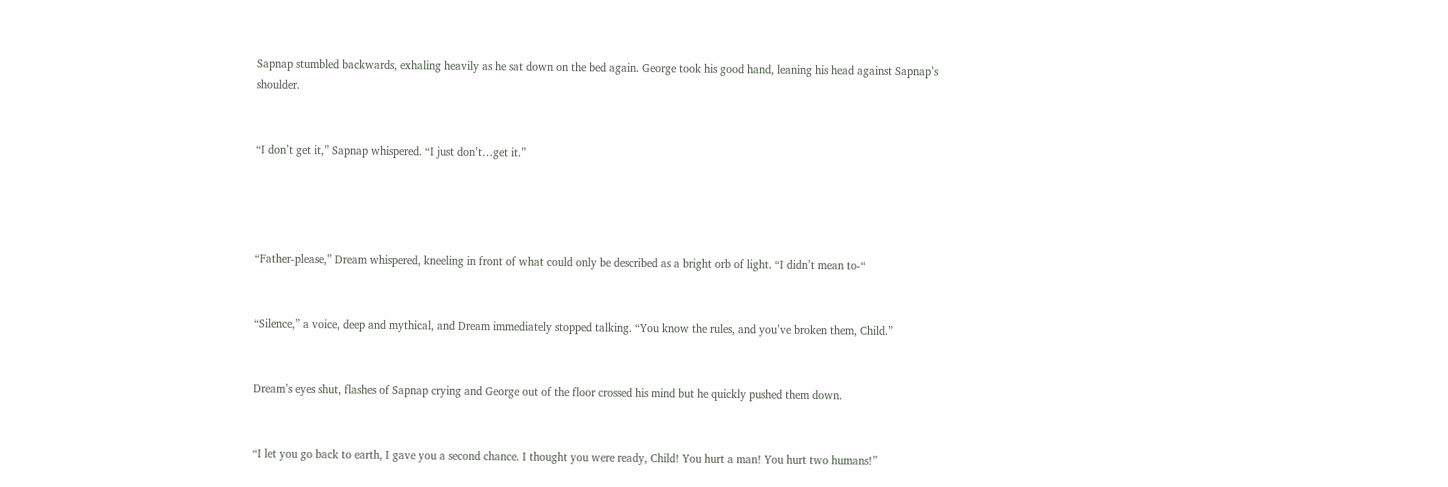Sapnap stumbled backwards, exhaling heavily as he sat down on the bed again. George took his good hand, leaning his head against Sapnap’s shoulder.


“I don’t get it,” Sapnap whispered. “I just don’t…get it.”




“Father-please,” Dream whispered, kneeling in front of what could only be described as a bright orb of light. “I didn’t mean to-“


“Silence,” a voice, deep and mythical, and Dream immediately stopped talking. “You know the rules, and you’ve broken them, Child.”


Dream’s eyes shut, flashes of Sapnap crying and George out of the floor crossed his mind but he quickly pushed them down.


“I let you go back to earth, I gave you a second chance. I thought you were ready, Child! You hurt a man! You hurt two humans!”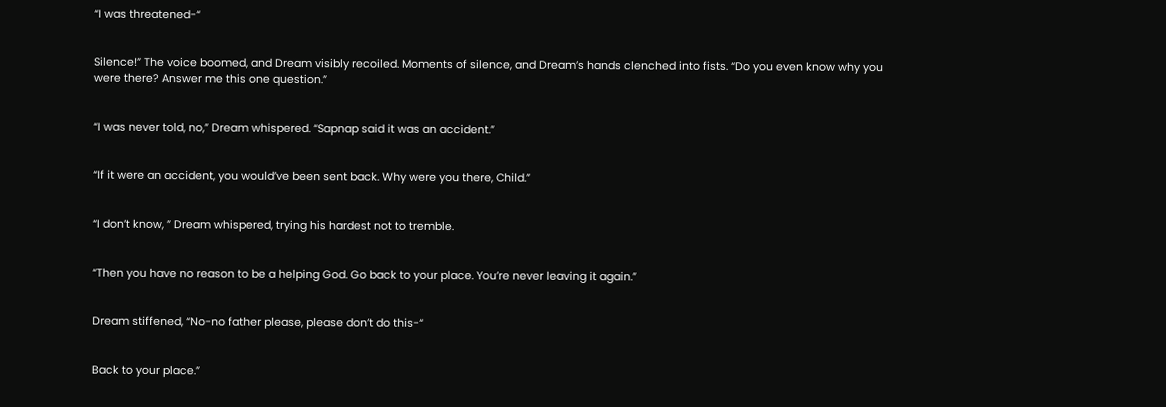“I was threatened-“


Silence!” The voice boomed, and Dream visibly recoiled. Moments of silence, and Dream’s hands clenched into fists. “Do you even know why you were there? Answer me this one question.”


“I was never told, no,” Dream whispered. “Sapnap said it was an accident.”


“If it were an accident, you would’ve been sent back. Why were you there, Child.”


“I don’t know, ” Dream whispered, trying his hardest not to tremble.


“Then you have no reason to be a helping God. Go back to your place. You’re never leaving it again.”


Dream stiffened, “No-no father please, please don’t do this-“


Back to your place.”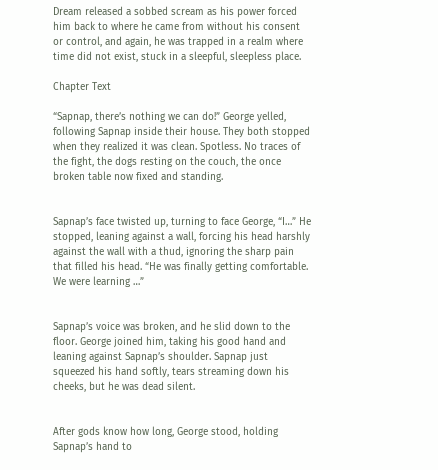Dream released a sobbed scream as his power forced him back to where he came from without his consent or control, and again, he was trapped in a realm where time did not exist, stuck in a sleepful, sleepless place.

Chapter Text

“Sapnap, there’s nothing we can do!” George yelled, following Sapnap inside their house. They both stopped when they realized it was clean. Spotless. No traces of the fight, the dogs resting on the couch, the once broken table now fixed and standing.


Sapnap’s face twisted up, turning to face George, “I…” He stopped, leaning against a wall, forcing his head harshly against the wall with a thud, ignoring the sharp pain that filled his head. “He was finally getting comfortable. We were learning …”


Sapnap’s voice was broken, and he slid down to the floor. George joined him, taking his good hand and leaning against Sapnap’s shoulder. Sapnap just squeezed his hand softly, tears streaming down his cheeks, but he was dead silent.


After gods know how long, George stood, holding Sapnap’s hand to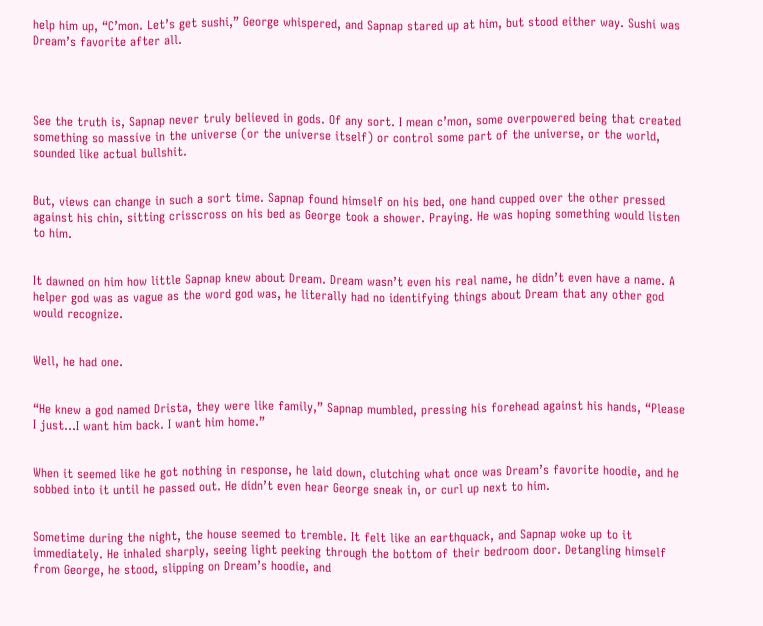help him up, “C’mon. Let’s get sushi,” George whispered, and Sapnap stared up at him, but stood either way. Sushi was Dream’s favorite after all.




See the truth is, Sapnap never truly believed in gods. Of any sort. I mean c’mon, some overpowered being that created something so massive in the universe (or the universe itself) or control some part of the universe, or the world, sounded like actual bullshit.


But, views can change in such a sort time. Sapnap found himself on his bed, one hand cupped over the other pressed against his chin, sitting crisscross on his bed as George took a shower. Praying. He was hoping something would listen to him.


It dawned on him how little Sapnap knew about Dream. Dream wasn’t even his real name, he didn’t even have a name. A helper god was as vague as the word god was, he literally had no identifying things about Dream that any other god would recognize.


Well, he had one.


“He knew a god named Drista, they were like family,” Sapnap mumbled, pressing his forehead against his hands, “Please I just…I want him back. I want him home.”


When it seemed like he got nothing in response, he laid down, clutching what once was Dream’s favorite hoodie, and he sobbed into it until he passed out. He didn’t even hear George sneak in, or curl up next to him.


Sometime during the night, the house seemed to tremble. It felt like an earthquack, and Sapnap woke up to it immediately. He inhaled sharply, seeing light peeking through the bottom of their bedroom door. Detangling himself from George, he stood, slipping on Dream’s hoodie, and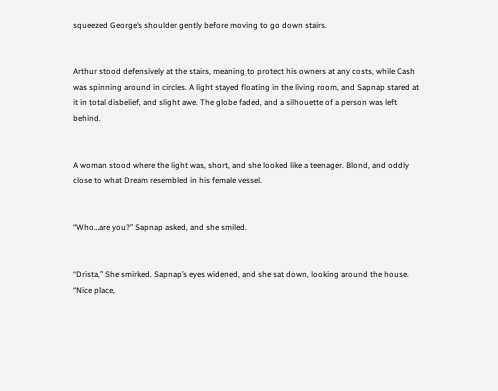squeezed George’s shoulder gently before moving to go down stairs.


Arthur stood defensively at the stairs, meaning to protect his owners at any costs, while Cash was spinning around in circles. A light stayed floating in the living room, and Sapnap stared at it in total disbelief, and slight awe. The globe faded, and a silhouette of a person was left behind.


A woman stood where the light was, short, and she looked like a teenager. Blond, and oddly close to what Dream resembled in his female vessel.


“Who…are you?” Sapnap asked, and she smiled.


“Drista,” She smirked. Sapnap’s eyes widened, and she sat down, looking around the house. “Nice place,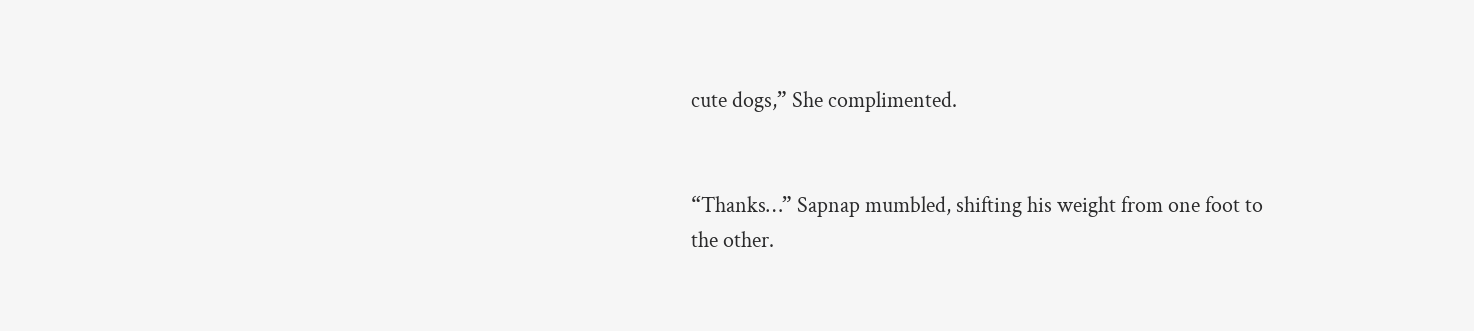cute dogs,” She complimented.


“Thanks…” Sapnap mumbled, shifting his weight from one foot to the other.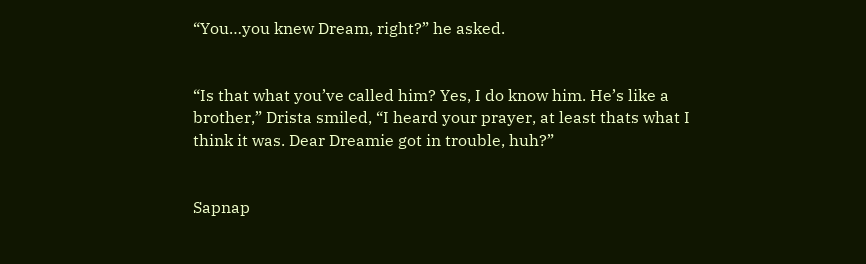“You…you knew Dream, right?” he asked.


“Is that what you’ve called him? Yes, I do know him. He’s like a brother,” Drista smiled, “I heard your prayer, at least thats what I think it was. Dear Dreamie got in trouble, huh?”


Sapnap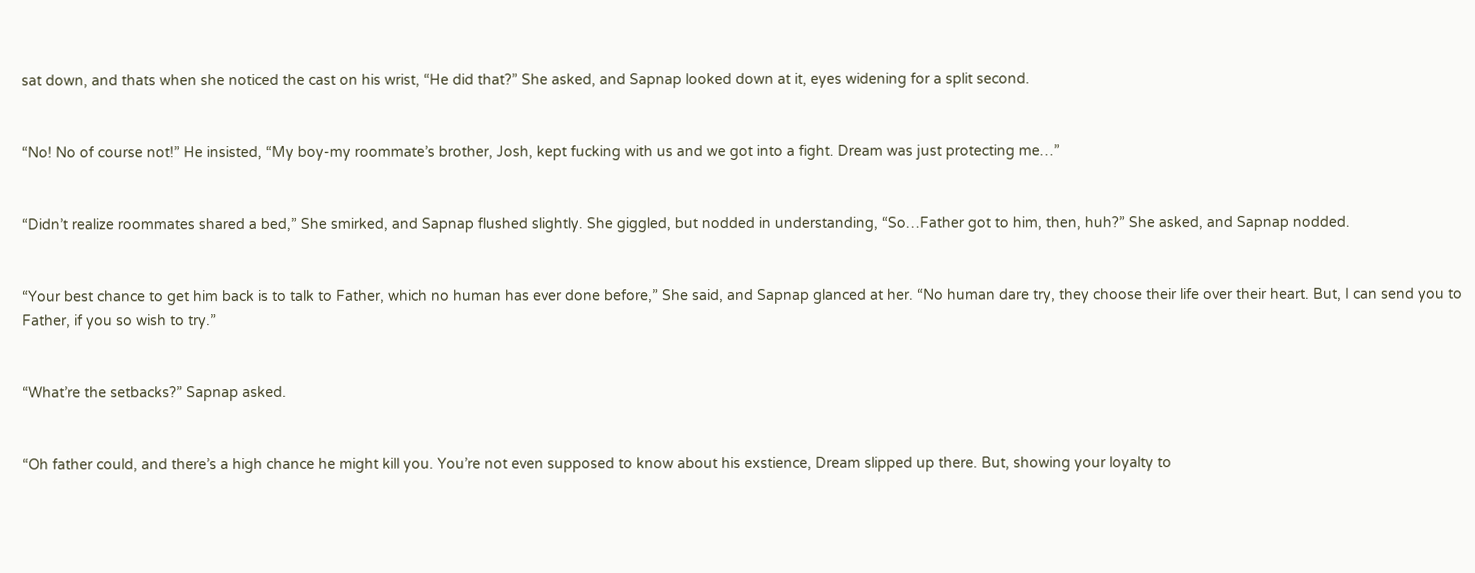sat down, and thats when she noticed the cast on his wrist, “He did that?” She asked, and Sapnap looked down at it, eyes widening for a split second.


“No! No of course not!” He insisted, “My boy-my roommate’s brother, Josh, kept fucking with us and we got into a fight. Dream was just protecting me…”


“Didn’t realize roommates shared a bed,” She smirked, and Sapnap flushed slightly. She giggled, but nodded in understanding, “So…Father got to him, then, huh?” She asked, and Sapnap nodded.


“Your best chance to get him back is to talk to Father, which no human has ever done before,” She said, and Sapnap glanced at her. “No human dare try, they choose their life over their heart. But, I can send you to Father, if you so wish to try.”


“What’re the setbacks?” Sapnap asked.


“Oh father could, and there’s a high chance he might kill you. You’re not even supposed to know about his exstience, Dream slipped up there. But, showing your loyalty to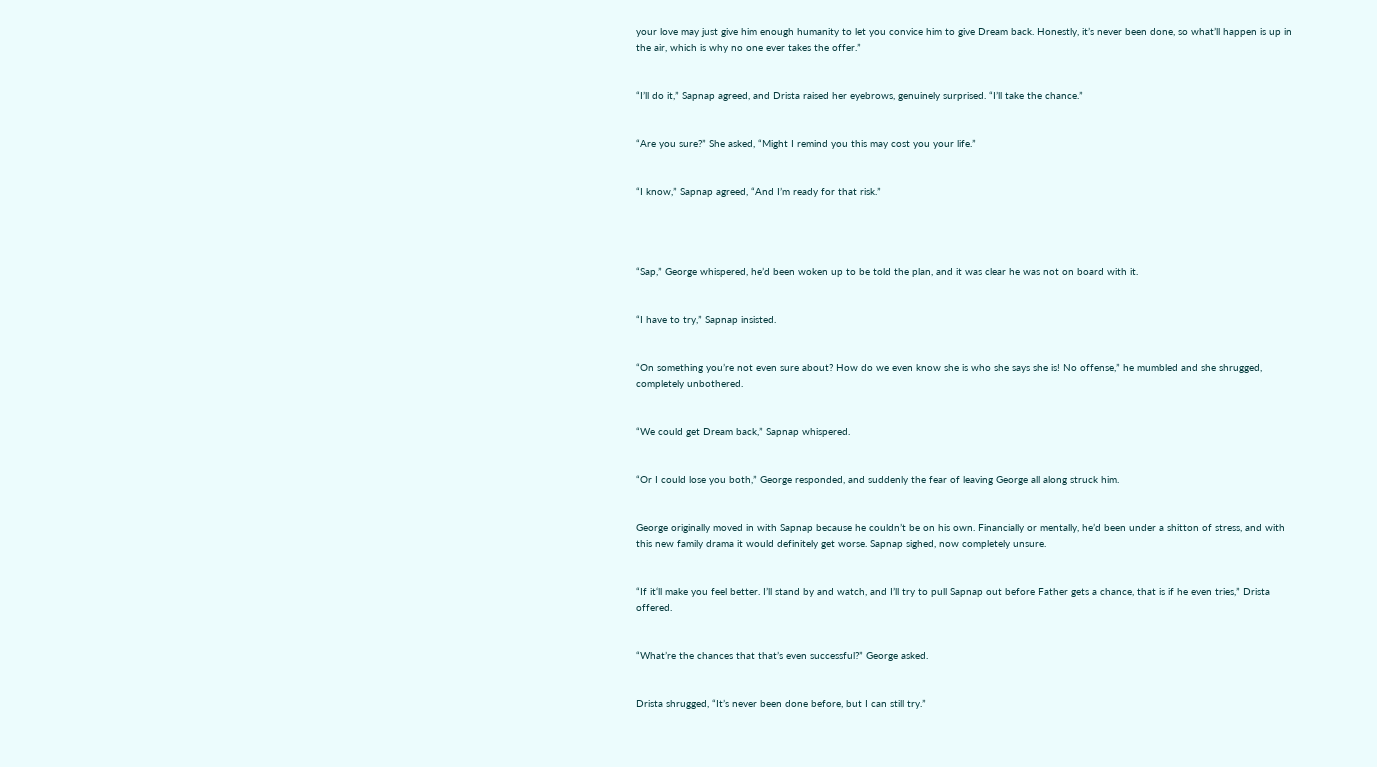your love may just give him enough humanity to let you convice him to give Dream back. Honestly, it’s never been done, so what’ll happen is up in the air, which is why no one ever takes the offer.”


“I’ll do it,” Sapnap agreed, and Drista raised her eyebrows, genuinely surprised. “I’ll take the chance.”


“Are you sure?” She asked, “Might I remind you this may cost you your life.”


“I know,” Sapnap agreed, “And I’m ready for that risk.”




“Sap,” George whispered, he’d been woken up to be told the plan, and it was clear he was not on board with it.


“I have to try,” Sapnap insisted.


“On something you’re not even sure about? How do we even know she is who she says she is! No offense,” he mumbled and she shrugged, completely unbothered.


“We could get Dream back,” Sapnap whispered.


“Or I could lose you both,” George responded, and suddenly the fear of leaving George all along struck him.


George originally moved in with Sapnap because he couldn’t be on his own. Financially or mentally, he’d been under a shitton of stress, and with this new family drama it would definitely get worse. Sapnap sighed, now completely unsure.


“If it‘ll make you feel better. I’ll stand by and watch, and I’ll try to pull Sapnap out before Father gets a chance, that is if he even tries,” Drista offered.


“What’re the chances that that’s even successful?” George asked.


Drista shrugged, “It’s never been done before, but I can still try.”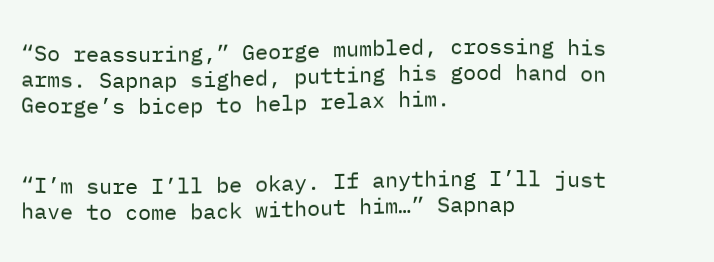“So reassuring,” George mumbled, crossing his arms. Sapnap sighed, putting his good hand on George’s bicep to help relax him.


“I’m sure I’ll be okay. If anything I’ll just have to come back without him…” Sapnap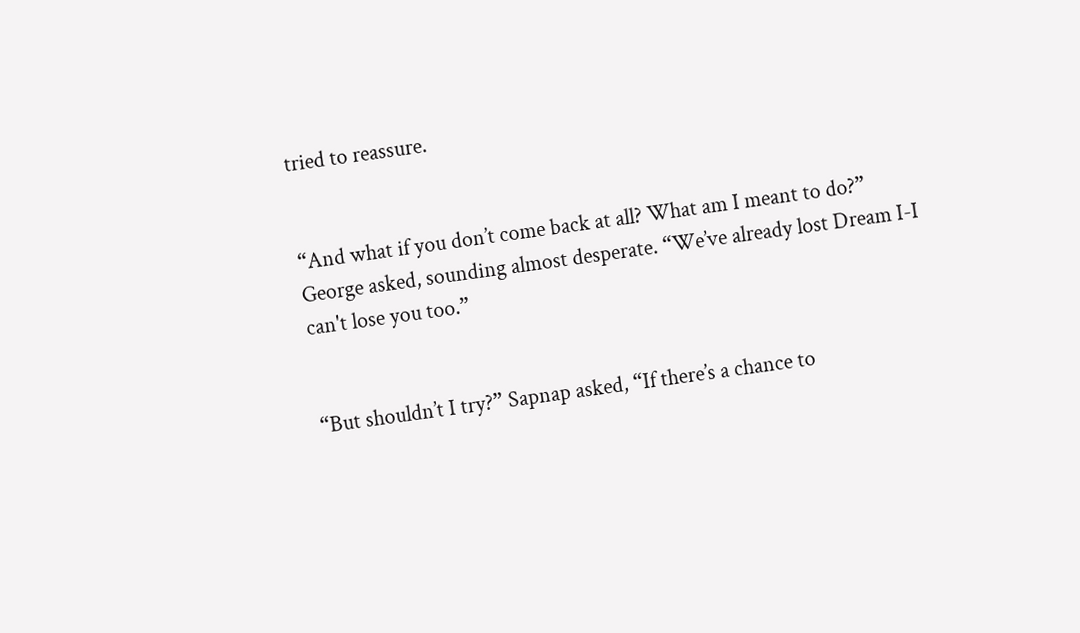tried to reassure.


“And what if you don’t come back at all? What am I meant to do?” George asked, sounding almost desperate. “We’ve already lost Dream I-I can't lose you too.”


“But shouldn’t I try?” Sapnap asked, “If there’s a chance to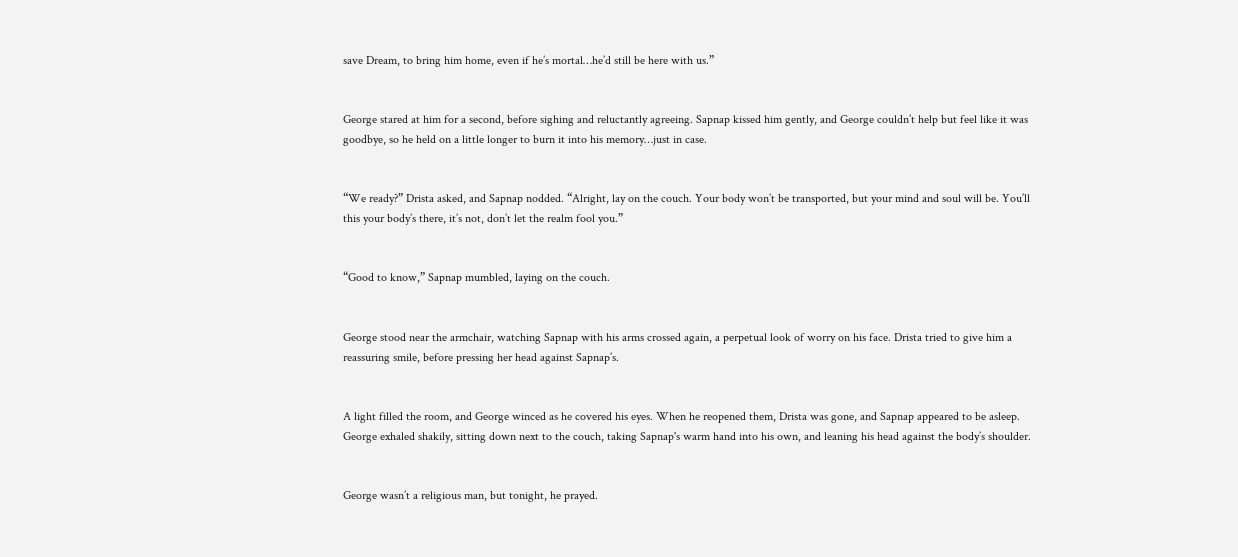save Dream, to bring him home, even if he’s mortal…he’d still be here with us.”


George stared at him for a second, before sighing and reluctantly agreeing. Sapnap kissed him gently, and George couldn’t help but feel like it was goodbye, so he held on a little longer to burn it into his memory…just in case.


“We ready?” Drista asked, and Sapnap nodded. “Alright, lay on the couch. Your body won’t be transported, but your mind and soul will be. You’ll this your body’s there, it’s not, don’t let the realm fool you.”


“Good to know,” Sapnap mumbled, laying on the couch.


George stood near the armchair, watching Sapnap with his arms crossed again, a perpetual look of worry on his face. Drista tried to give him a reassuring smile, before pressing her head against Sapnap’s.


A light filled the room, and George winced as he covered his eyes. When he reopened them, Drista was gone, and Sapnap appeared to be asleep. George exhaled shakily, sitting down next to the couch, taking Sapnap's warm hand into his own, and leaning his head against the body’s shoulder.


George wasn’t a religious man, but tonight, he prayed.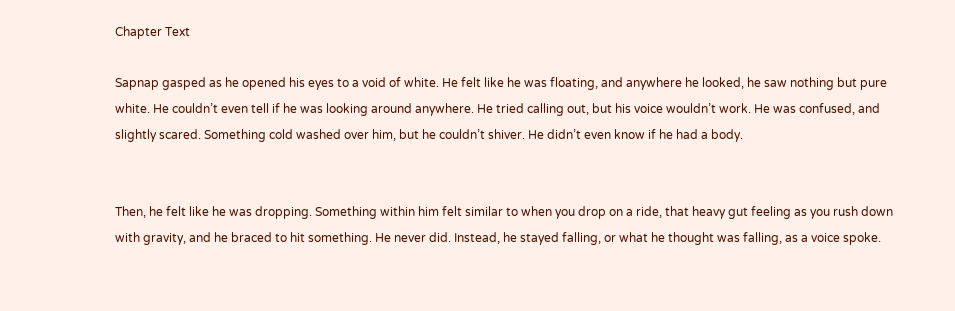Chapter Text

Sapnap gasped as he opened his eyes to a void of white. He felt like he was floating, and anywhere he looked, he saw nothing but pure white. He couldn’t even tell if he was looking around anywhere. He tried calling out, but his voice wouldn’t work. He was confused, and slightly scared. Something cold washed over him, but he couldn’t shiver. He didn’t even know if he had a body.


Then, he felt like he was dropping. Something within him felt similar to when you drop on a ride, that heavy gut feeling as you rush down with gravity, and he braced to hit something. He never did. Instead, he stayed falling, or what he thought was falling, as a voice spoke.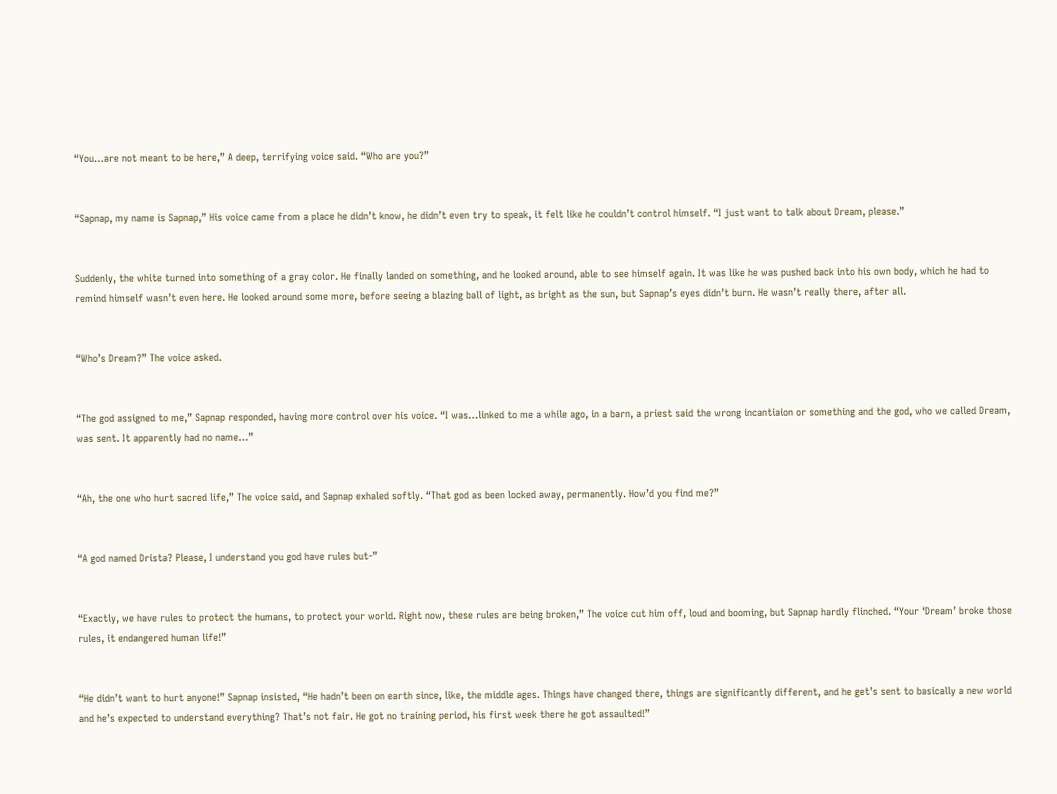“You…are not meant to be here,” A deep, terrifying voice said. “Who are you?”


“Sapnap, my name is Sapnap,” His voice came from a place he didn’t know, he didn’t even try to speak, it felt like he couldn’t control himself. “I just want to talk about Dream, please.”


Suddenly, the white turned into something of a gray color. He finally landed on something, and he looked around, able to see himself again. It was like he was pushed back into his own body, which he had to remind himself wasn’t even here. He looked around some more, before seeing a blazing ball of light, as bright as the sun, but Sapnap’s eyes didn’t burn. He wasn’t really there, after all.


“Who’s Dream?” The voice asked.


“The god assigned to me,” Sapnap responded, having more control over his voice. “I was…linked to me a while ago, in a barn, a priest said the wrong incantiaion or something and the god, who we called Dream, was sent. It apparently had no name…”


“Ah, the one who hurt sacred life,” The voice said, and Sapnap exhaled softly. “That god as been locked away, permanently. How’d you find me?”


“A god named Drista? Please, I understand you god have rules but-”


“Exactly, we have rules to protect the humans, to protect your world. Right now, these rules are being broken,” The voice cut him off, loud and booming, but Sapnap hardly flinched. “Your ‘Dream’ broke those rules, it endangered human life!”


“He didn’t want to hurt anyone!” Sapnap insisted, “He hadn’t been on earth since, like, the middle ages. Things have changed there, things are significantly different, and he get’s sent to basically a new world and he’s expected to understand everything? That’s not fair. He got no training period, his first week there he got assaulted!”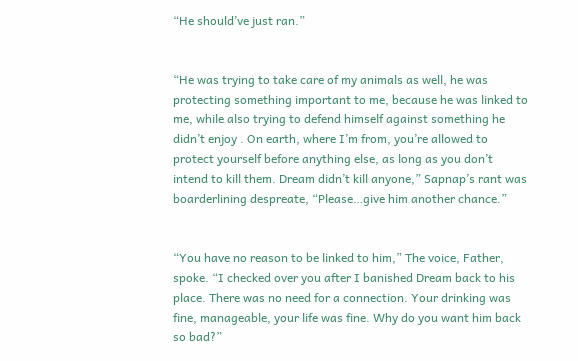“He should’ve just ran.”


“He was trying to take care of my animals as well, he was protecting something important to me, because he was linked to me, while also trying to defend himself against something he didn’t enjoy . On earth, where I’m from, you’re allowed to protect yourself before anything else, as long as you don’t intend to kill them. Dream didn’t kill anyone,” Sapnap’s rant was boarderlining despreate, “Please…give him another chance.”


“You have no reason to be linked to him,” The voice, Father, spoke. “I checked over you after I banished Dream back to his place. There was no need for a connection. Your drinking was fine, manageable, your life was fine. Why do you want him back so bad?”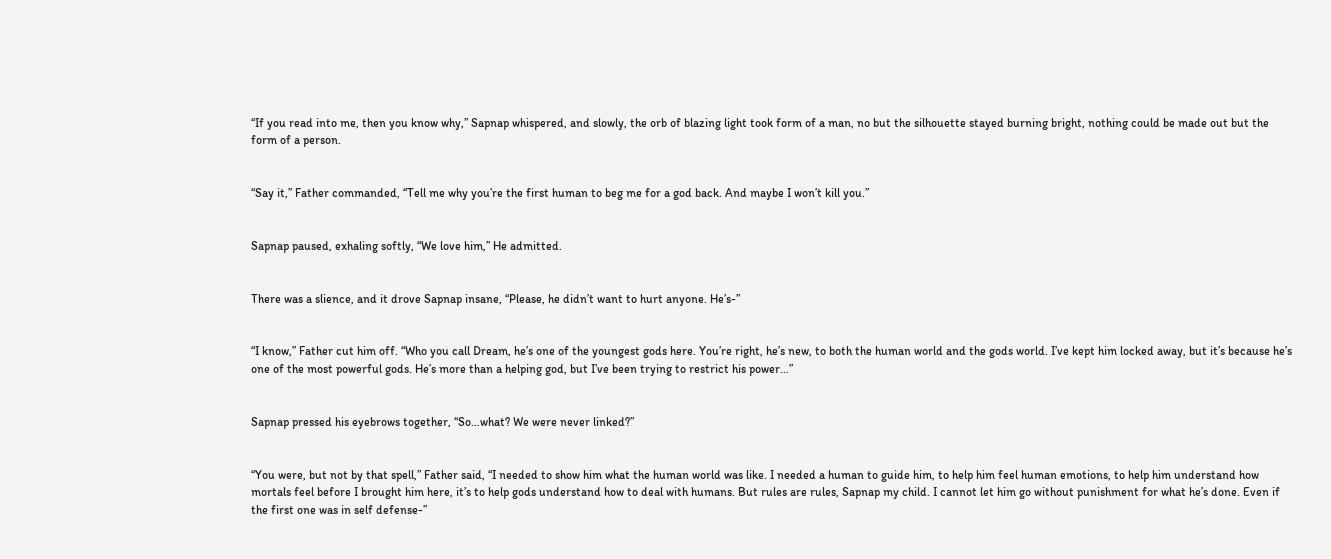“If you read into me, then you know why,” Sapnap whispered, and slowly, the orb of blazing light took form of a man, no but the silhouette stayed burning bright, nothing could be made out but the form of a person.


“Say it,” Father commanded, “Tell me why you’re the first human to beg me for a god back. And maybe I won’t kill you.”


Sapnap paused, exhaling softly, “We love him,” He admitted.


There was a slience, and it drove Sapnap insane, “Please, he didn’t want to hurt anyone. He’s-”


“I know,” Father cut him off. “Who you call Dream, he’s one of the youngest gods here. You’re right, he’s new, to both the human world and the gods world. I’ve kept him locked away, but it’s because he’s one of the most powerful gods. He’s more than a helping god, but I’ve been trying to restrict his power…”


Sapnap pressed his eyebrows together, “So…what? We were never linked?”


“You were, but not by that spell,” Father said, “I needed to show him what the human world was like. I needed a human to guide him, to help him feel human emotions, to help him understand how mortals feel before I brought him here, it’s to help gods understand how to deal with humans. But rules are rules, Sapnap my child. I cannot let him go without punishment for what he’s done. Even if the first one was in self defense-”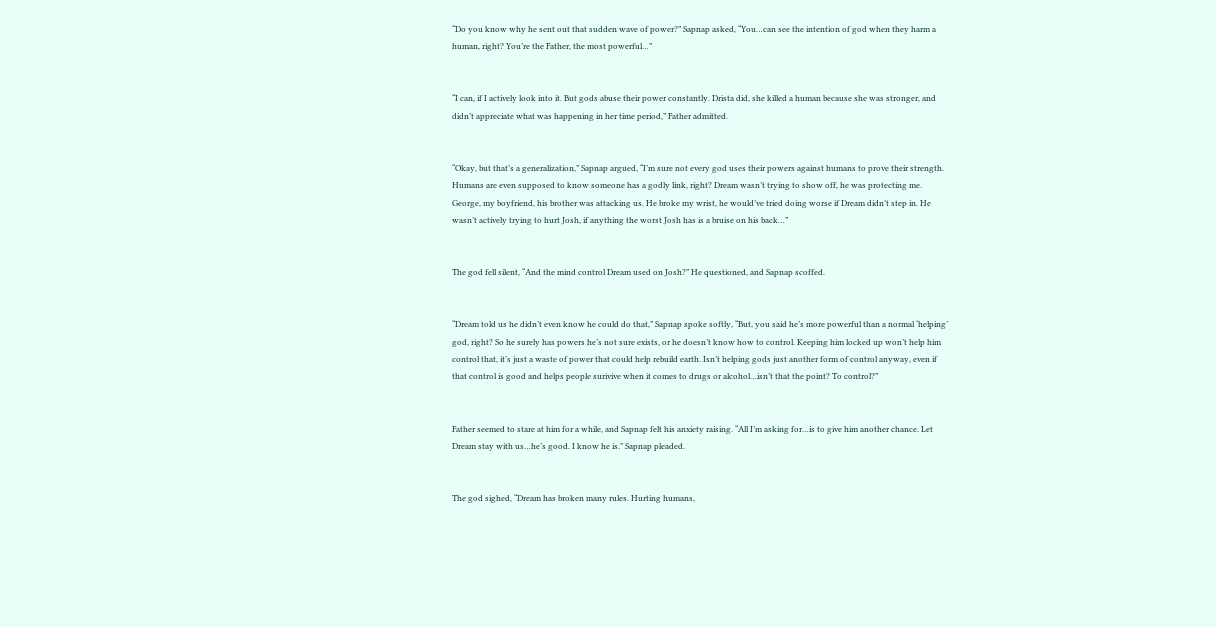“Do you know why he sent out that sudden wave of power?” Sapnap asked, “You…can see the intention of god when they harm a human, right? You’re the Father, the most powerful…”


“I can, if I actively look into it. But gods abuse their power constantly. Drista did, she killed a human because she was stronger, and didn’t appreciate what was happening in her time period,” Father admitted.


“Okay, but that’s a generalization,” Sapnap argued, “I’m sure not every god uses their powers against humans to prove their strength. Humans are even supposed to know someone has a godly link, right? Dream wasn’t trying to show off, he was protecting me. George, my boyfriend, his brother was attacking us. He broke my wrist, he would’ve tried doing worse if Dream didn’t step in. He wasn’t actively trying to hurt Josh, if anything the worst Josh has is a bruise on his back…”


The god fell silent, “And the mind control Dream used on Josh?” He questioned, and Sapnap scoffed.


“Dream told us he didn’t even know he could do that,” Sapnap spoke softly, “But, you said he’s more powerful than a normal ‘helping’ god, right? So he surely has powers he’s not sure exists, or he doesn’t know how to control. Keeping him locked up won’t help him control that, it’s just a waste of power that could help rebuild earth. Isn’t helping gods just another form of control anyway, even if that control is good and helps people surivive when it comes to drugs or alcohol…isn’t that the point? To control?”


Father seemed to stare at him for a while, and Sapnap felt his anxiety raising. “All I’m asking for…is to give him another chance. Let Dream stay with us…he’s good. I know he is.” Sapnap pleaded.


The god sighed, “Dream has broken many rules. Hurting humans,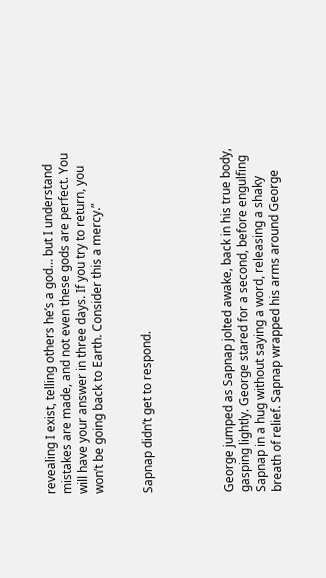revealing I exist, telling others he’s a god… but I understand mistakes are made, and not even these gods are perfect. You will have your answer in three days. If you try to return, you won’t be going back to Earth. Consider this a mercy.”


Sapnap didn’t get to respond.




George jumped as Sapnap jolted awake, back in his true body, gasping lightly. George stared for a second, before engulfing Sapnap in a hug without saying a word, releasing a shaky breath of relief. Sapnap wrapped his arms around George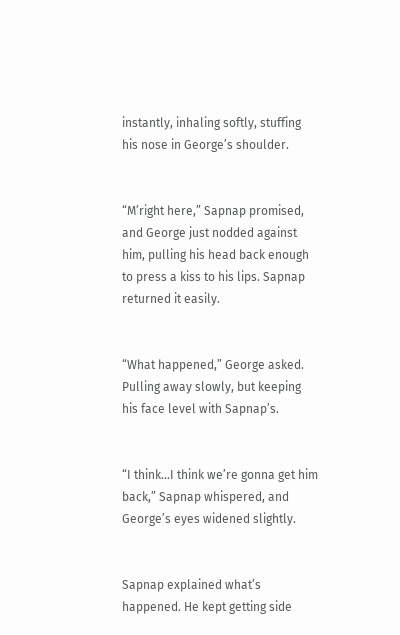instantly, inhaling softly, stuffing his nose in George’s shoulder.


“M’right here,” Sapnap promised, and George just nodded against him, pulling his head back enough to press a kiss to his lips. Sapnap returned it easily.


“What happened,” George asked. Pulling away slowly, but keeping his face level with Sapnap’s.


“I think…I think we’re gonna get him back,” Sapnap whispered, and George’s eyes widened slightly.


Sapnap explained what’s happened. He kept getting side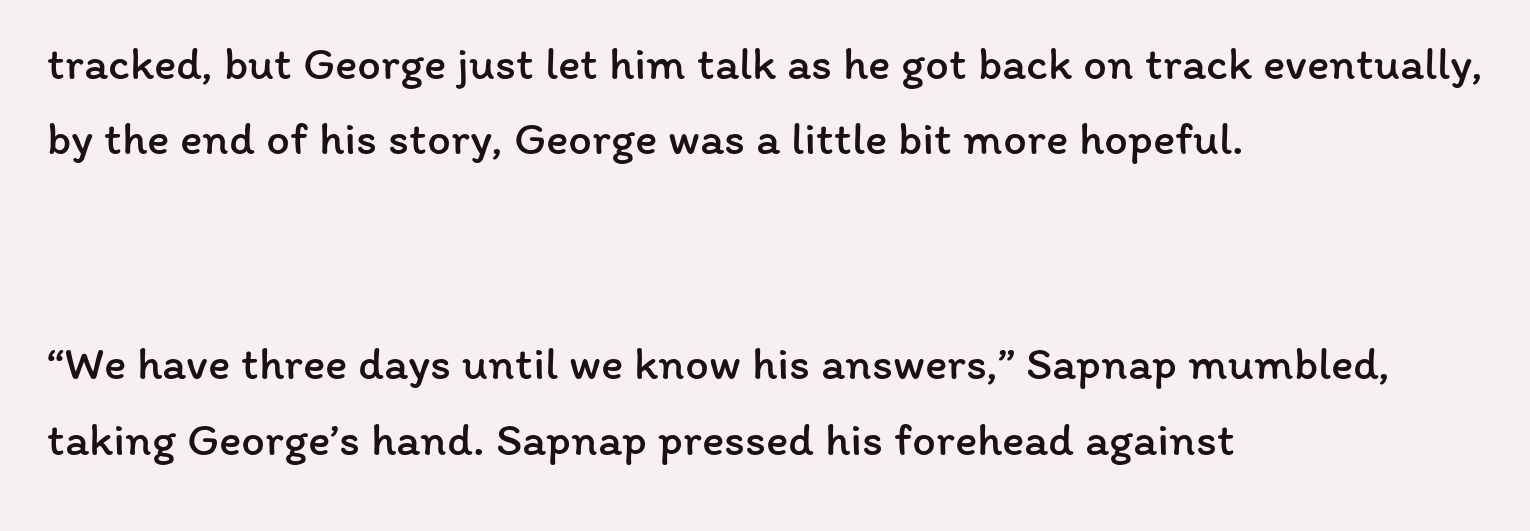tracked, but George just let him talk as he got back on track eventually, by the end of his story, George was a little bit more hopeful.


“We have three days until we know his answers,” Sapnap mumbled, taking George’s hand. Sapnap pressed his forehead against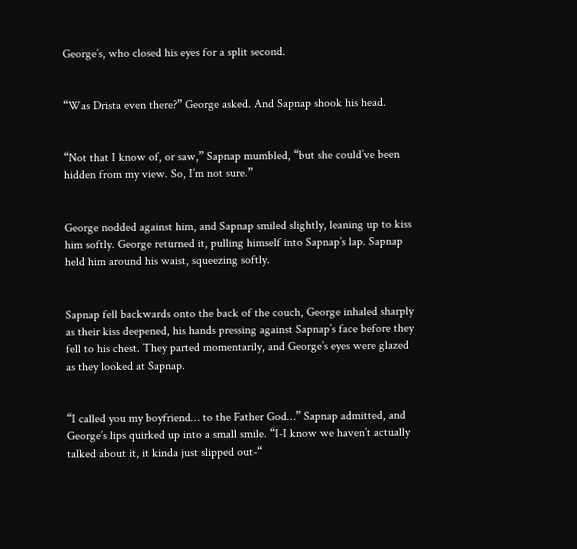George’s, who closed his eyes for a split second.


“Was Drista even there?” George asked. And Sapnap shook his head.


“Not that I know of, or saw,” Sapnap mumbled, “but she could’ve been hidden from my view. So, I’m not sure.”


George nodded against him, and Sapnap smiled slightly, leaning up to kiss him softly. George returned it, pulling himself into Sapnap’s lap. Sapnap held him around his waist, squeezing softly.


Sapnap fell backwards onto the back of the couch, George inhaled sharply as their kiss deepened, his hands pressing against Sapnap’s face before they fell to his chest. They parted momentarily, and George’s eyes were glazed as they looked at Sapnap.


“I called you my boyfriend… to the Father God…” Sapnap admitted, and George’s lips quirked up into a small smile. “I-I know we haven’t actually talked about it, it kinda just slipped out-“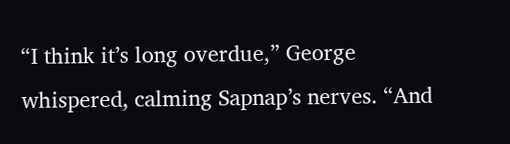“I think it’s long overdue,” George whispered, calming Sapnap’s nerves. “And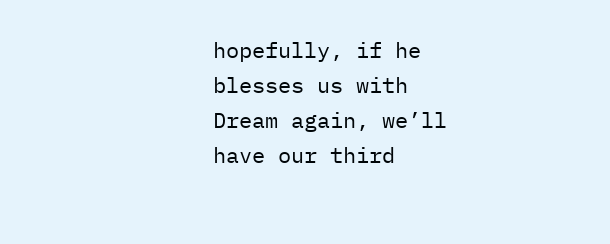hopefully, if he blesses us with Dream again, we’ll have our third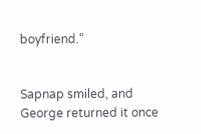boyfriend.”


Sapnap smiled, and George returned it once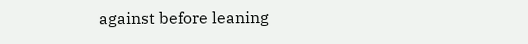against before leaning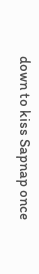down to kiss Sapnap once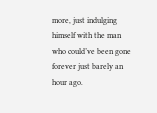more, just indulging himself with the man who could’ve been gone forever just barely an hour ago.